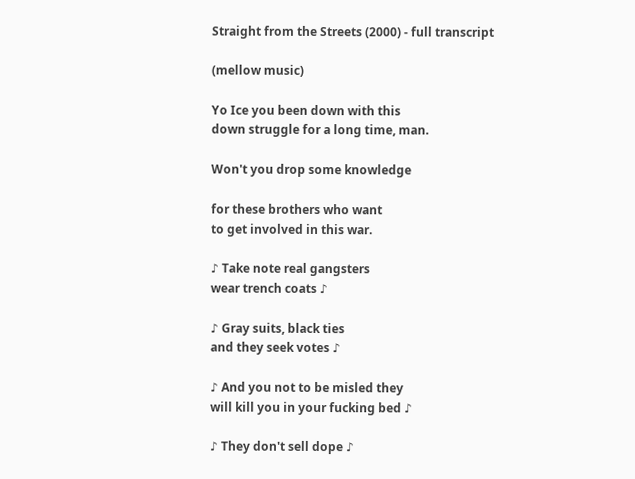Straight from the Streets (2000) - full transcript

(mellow music)

Yo Ice you been down with this
down struggle for a long time, man.

Won't you drop some knowledge

for these brothers who want
to get involved in this war.

♪ Take note real gangsters
wear trench coats ♪

♪ Gray suits, black ties
and they seek votes ♪

♪ And you not to be misled they
will kill you in your fucking bed ♪

♪ They don't sell dope ♪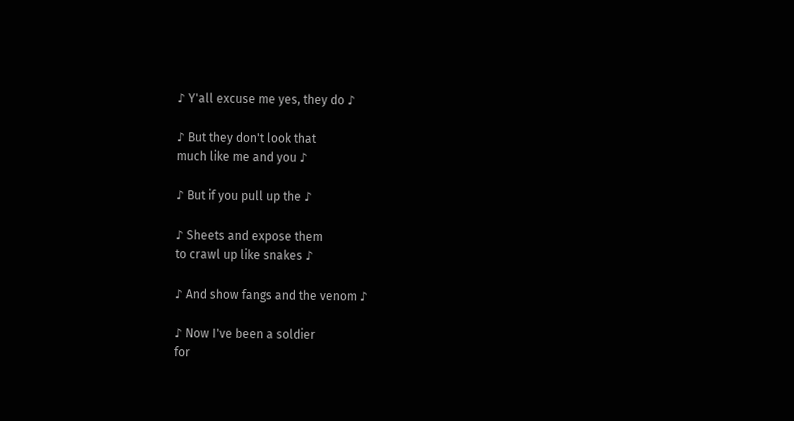♪ Y'all excuse me yes, they do ♪

♪ But they don't look that
much like me and you ♪

♪ But if you pull up the ♪

♪ Sheets and expose them
to crawl up like snakes ♪

♪ And show fangs and the venom ♪

♪ Now I've been a soldier
for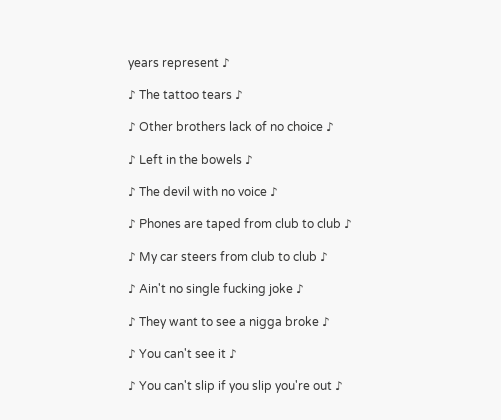years represent ♪

♪ The tattoo tears ♪

♪ Other brothers lack of no choice ♪

♪ Left in the bowels ♪

♪ The devil with no voice ♪

♪ Phones are taped from club to club ♪

♪ My car steers from club to club ♪

♪ Ain't no single fucking joke ♪

♪ They want to see a nigga broke ♪

♪ You can't see it ♪

♪ You can't slip if you slip you're out ♪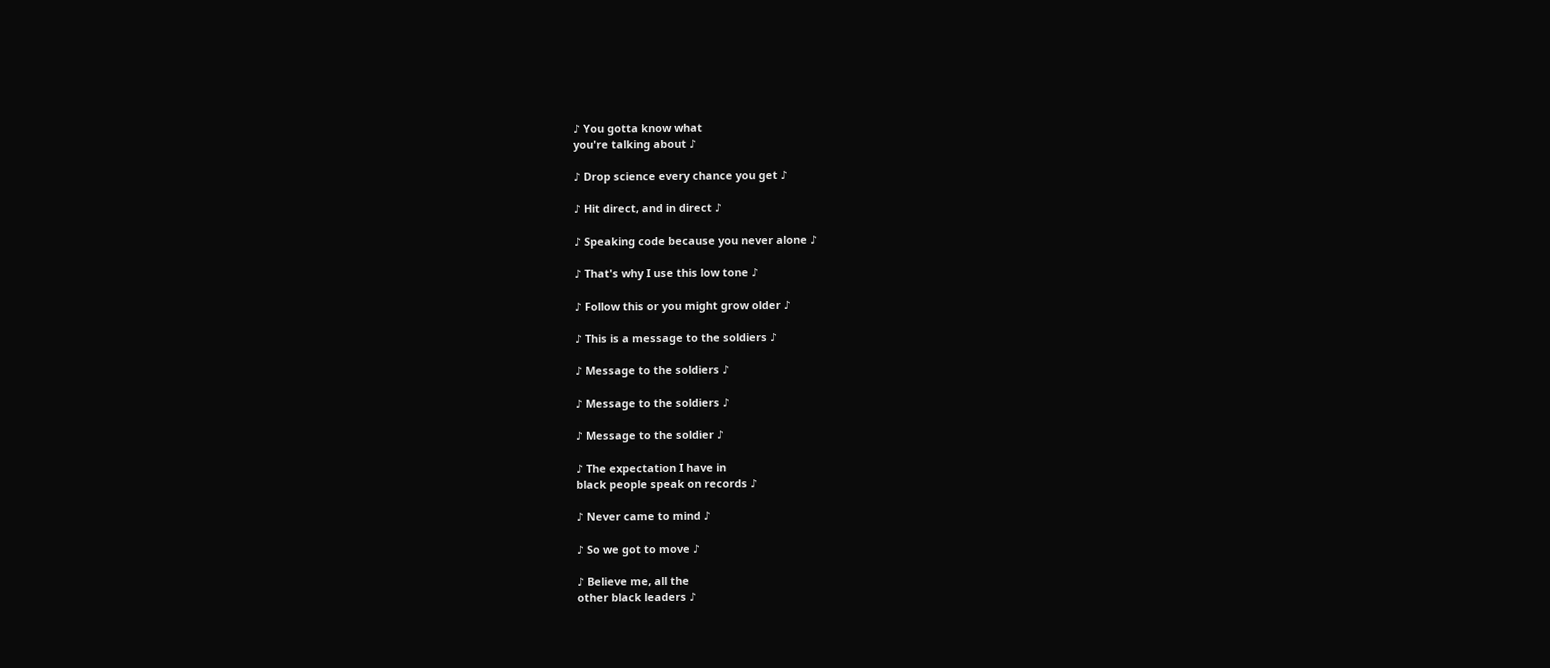♪ You gotta know what
you're talking about ♪

♪ Drop science every chance you get ♪

♪ Hit direct, and in direct ♪

♪ Speaking code because you never alone ♪

♪ That's why I use this low tone ♪

♪ Follow this or you might grow older ♪

♪ This is a message to the soldiers ♪

♪ Message to the soldiers ♪

♪ Message to the soldiers ♪

♪ Message to the soldier ♪

♪ The expectation I have in
black people speak on records ♪

♪ Never came to mind ♪

♪ So we got to move ♪

♪ Believe me, all the
other black leaders ♪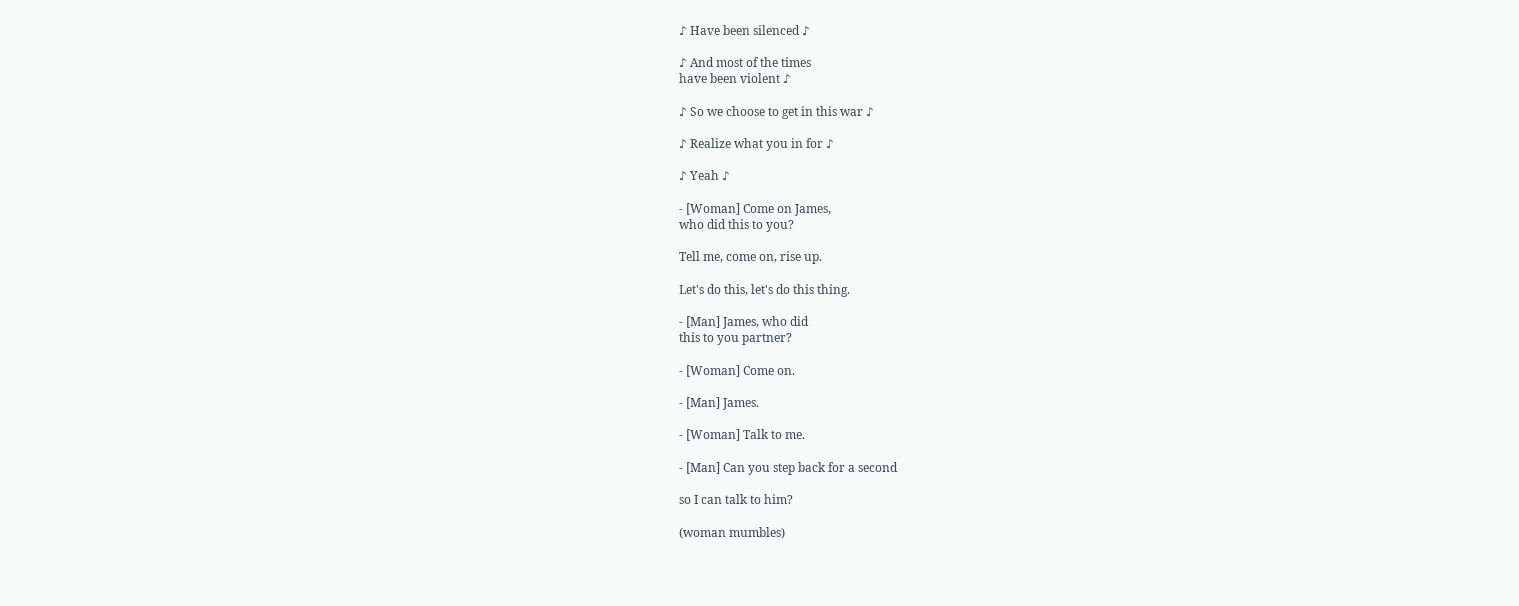♪ Have been silenced ♪

♪ And most of the times
have been violent ♪

♪ So we choose to get in this war ♪

♪ Realize what you in for ♪

♪ Yeah ♪

- [Woman] Come on James,
who did this to you?

Tell me, come on, rise up.

Let's do this, let's do this thing.

- [Man] James, who did
this to you partner?

- [Woman] Come on.

- [Man] James.

- [Woman] Talk to me.

- [Man] Can you step back for a second

so I can talk to him?

(woman mumbles)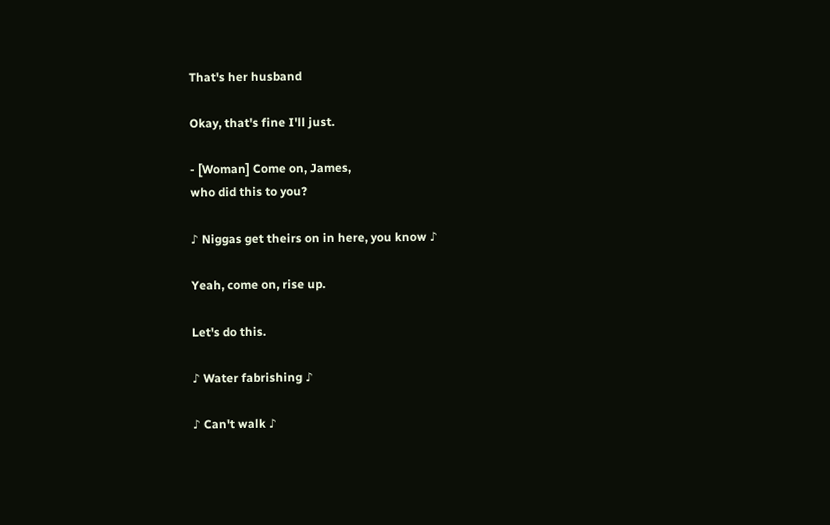That's her husband

Okay, that's fine I'll just.

- [Woman] Come on, James,
who did this to you?

♪ Niggas get theirs on in here, you know ♪

Yeah, come on, rise up.

Let's do this.

♪ Water fabrishing ♪

♪ Can't walk ♪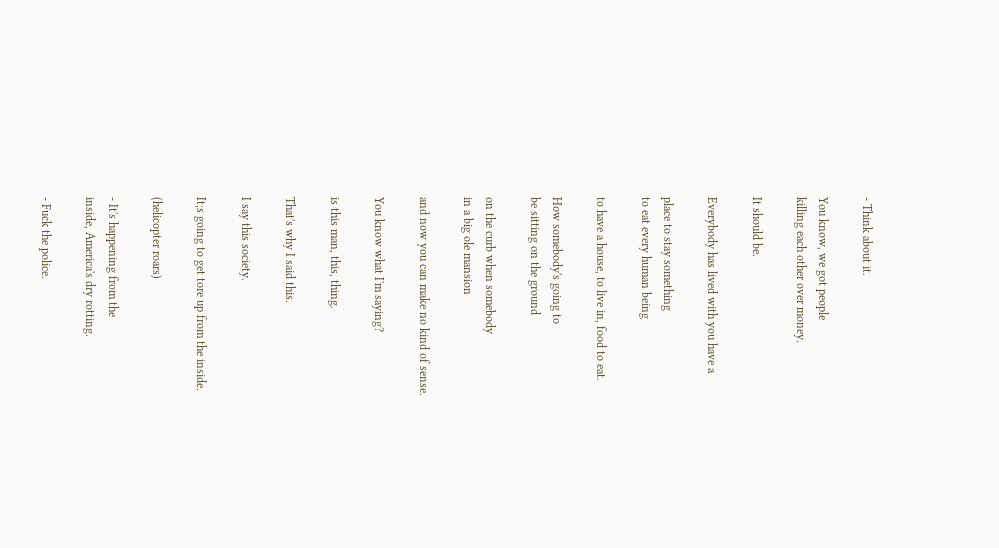- Think about it.

You know, we got people
killing each other over money.

It should be.

Everybody has lived with you have a

place to stay something
to eat every human being

to have a house, to live in, food to eat.

How somebody's going to
be sitting on the ground

on the curb when somebody
in a big ole mansion

and now you can make no kind of sense.

You know what I'm saying?

is this man, this, thing.

That's why I said this.

I say this society.

It;s going to get tore up from the inside.

(helicopter roars)

- It's happening from the
inside, America's dry rotting.

- Fuck the police.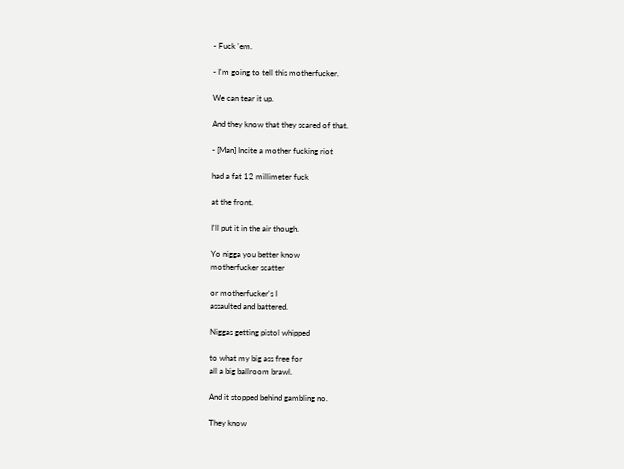- Fuck 'em.

- I'm going to tell this motherfucker.

We can tear it up.

And they know that they scared of that.

- [Man] Incite a mother fucking riot

had a fat 12 millimeter fuck

at the front.

I'll put it in the air though.

Yo nigga you better know
motherfucker scatter

or motherfucker's I
assaulted and battered.

Niggas getting pistol whipped

to what my big ass free for
all a big ballroom brawl.

And it stopped behind gambling no.

They know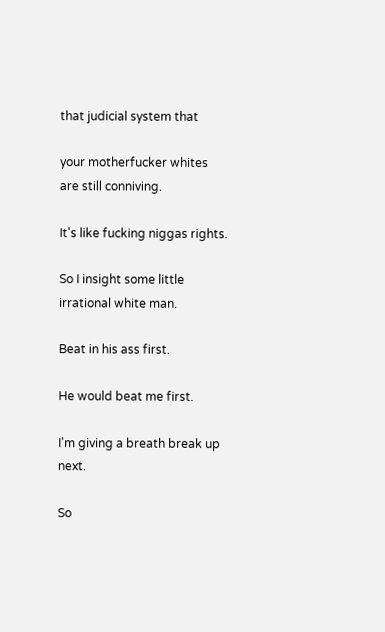that judicial system that

your motherfucker whites
are still conniving.

It's like fucking niggas rights.

So I insight some little
irrational white man.

Beat in his ass first.

He would beat me first.

I'm giving a breath break up next.

So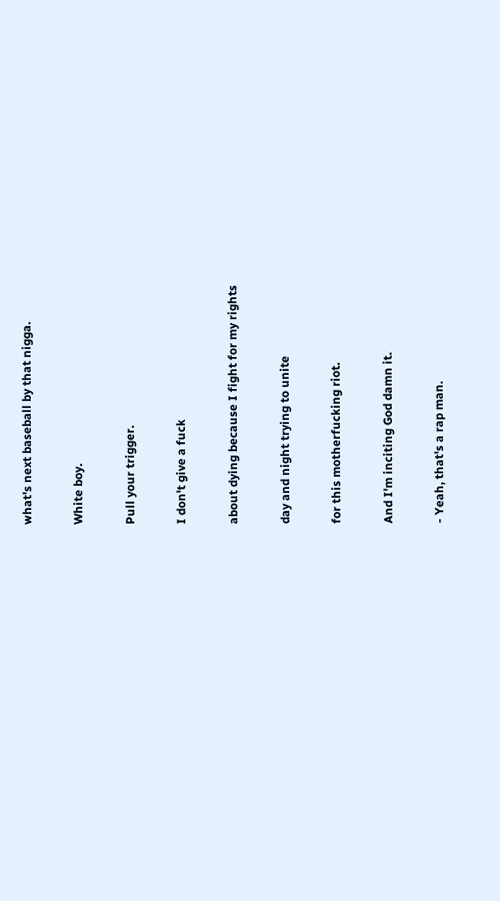what's next baseball by that nigga.

White boy.

Pull your trigger.

I don't give a fuck

about dying because I fight for my rights

day and night trying to unite

for this motherfucking riot.

And I'm inciting God damn it.

- Yeah, that's a rap man.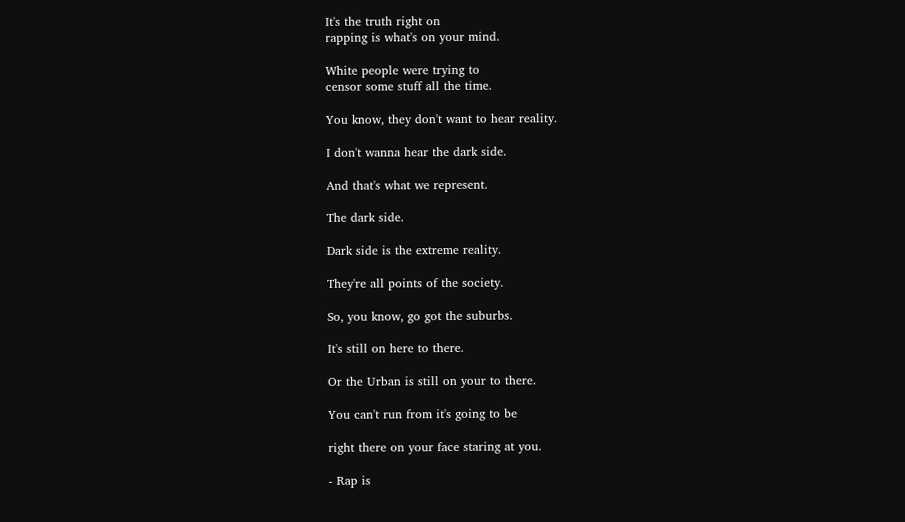It's the truth right on
rapping is what's on your mind.

White people were trying to
censor some stuff all the time.

You know, they don't want to hear reality.

I don't wanna hear the dark side.

And that's what we represent.

The dark side.

Dark side is the extreme reality.

They're all points of the society.

So, you know, go got the suburbs.

It's still on here to there.

Or the Urban is still on your to there.

You can't run from it's going to be

right there on your face staring at you.

- Rap is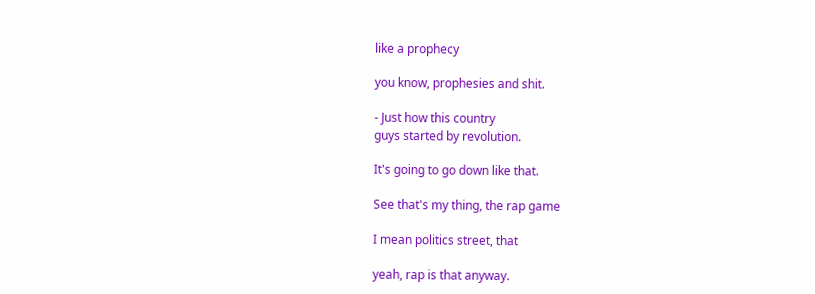like a prophecy

you know, prophesies and shit.

- Just how this country
guys started by revolution.

It's going to go down like that.

See that's my thing, the rap game

I mean politics street, that

yeah, rap is that anyway.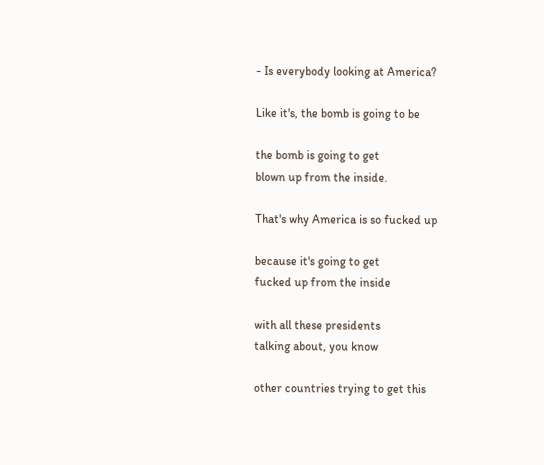- Is everybody looking at America?

Like it's, the bomb is going to be

the bomb is going to get
blown up from the inside.

That's why America is so fucked up

because it's going to get
fucked up from the inside

with all these presidents
talking about, you know

other countries trying to get this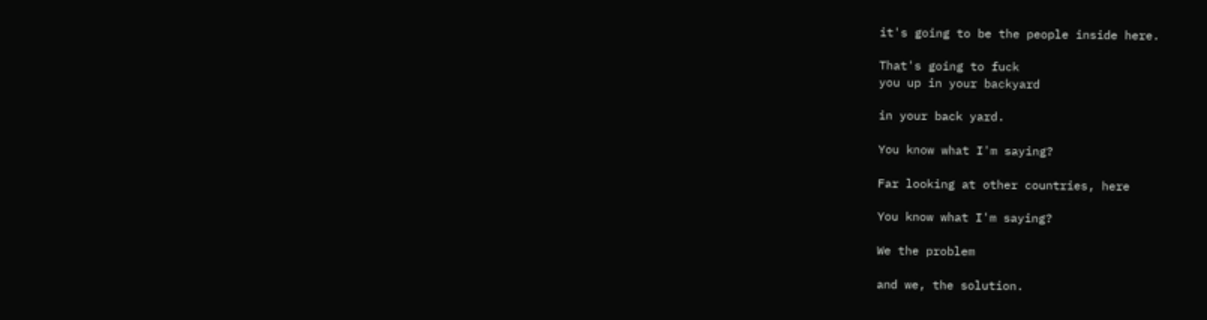it's going to be the people inside here.

That's going to fuck
you up in your backyard

in your back yard.

You know what I'm saying?

Far looking at other countries, here

You know what I'm saying?

We the problem

and we, the solution.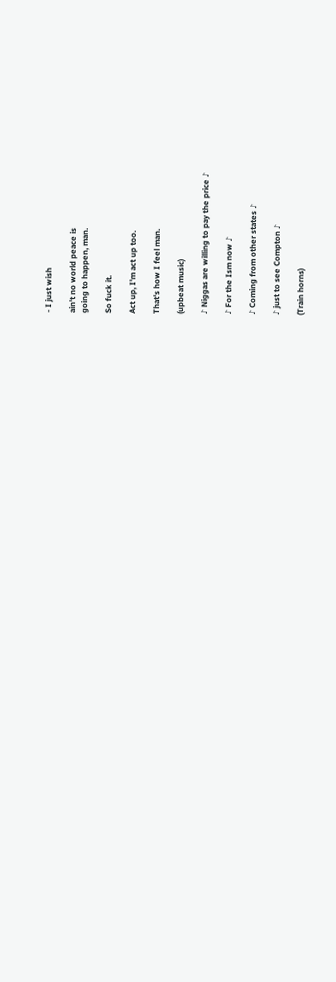- I just wish

ain't no world peace is
going to happen, man.

So fuck it.

Act up, I'm act up too.

That's how I feel man.

(upbeat music)

♪ Niggas are willing to pay the price ♪

♪ For the Ism now ♪

♪ Coming from other states ♪

♪ just to see Compton ♪

(Train horns)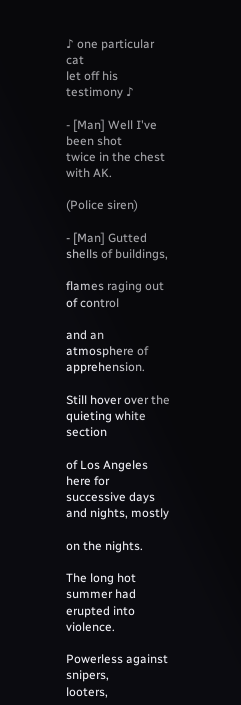♪ one particular cat
let off his testimony ♪

- [Man] Well I've been shot
twice in the chest with AK.

(Police siren)

- [Man] Gutted shells of buildings,

flames raging out of control

and an atmosphere of apprehension.

Still hover over the
quieting white section

of Los Angeles here for
successive days and nights, mostly

on the nights.

The long hot summer had
erupted into violence.

Powerless against snipers,
looters,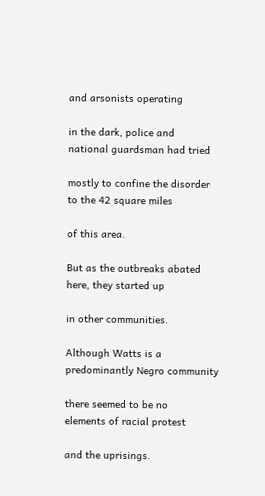and arsonists operating

in the dark, police and
national guardsman had tried

mostly to confine the disorder
to the 42 square miles

of this area.

But as the outbreaks abated
here, they started up

in other communities.

Although Watts is a
predominantly Negro community

there seemed to be no
elements of racial protest

and the uprisings.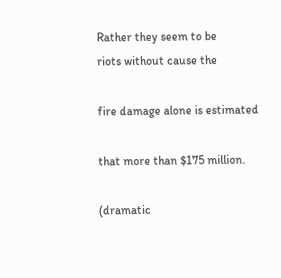Rather they seem to be
riots without cause the

fire damage alone is estimated

that more than $175 million.

(dramatic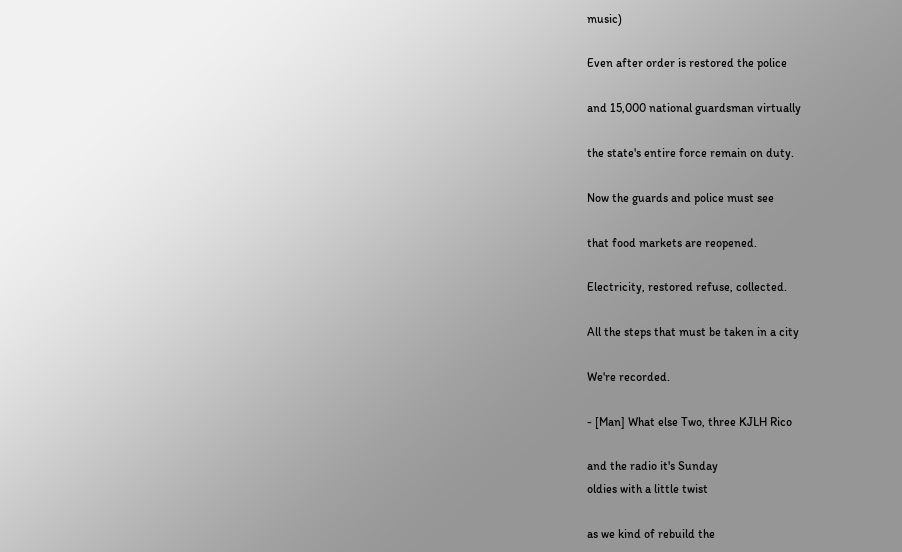music)

Even after order is restored the police

and 15,000 national guardsman virtually

the state's entire force remain on duty.

Now the guards and police must see

that food markets are reopened.

Electricity, restored refuse, collected.

All the steps that must be taken in a city

We're recorded.

- [Man] What else Two, three KJLH Rico

and the radio it's Sunday
oldies with a little twist

as we kind of rebuild the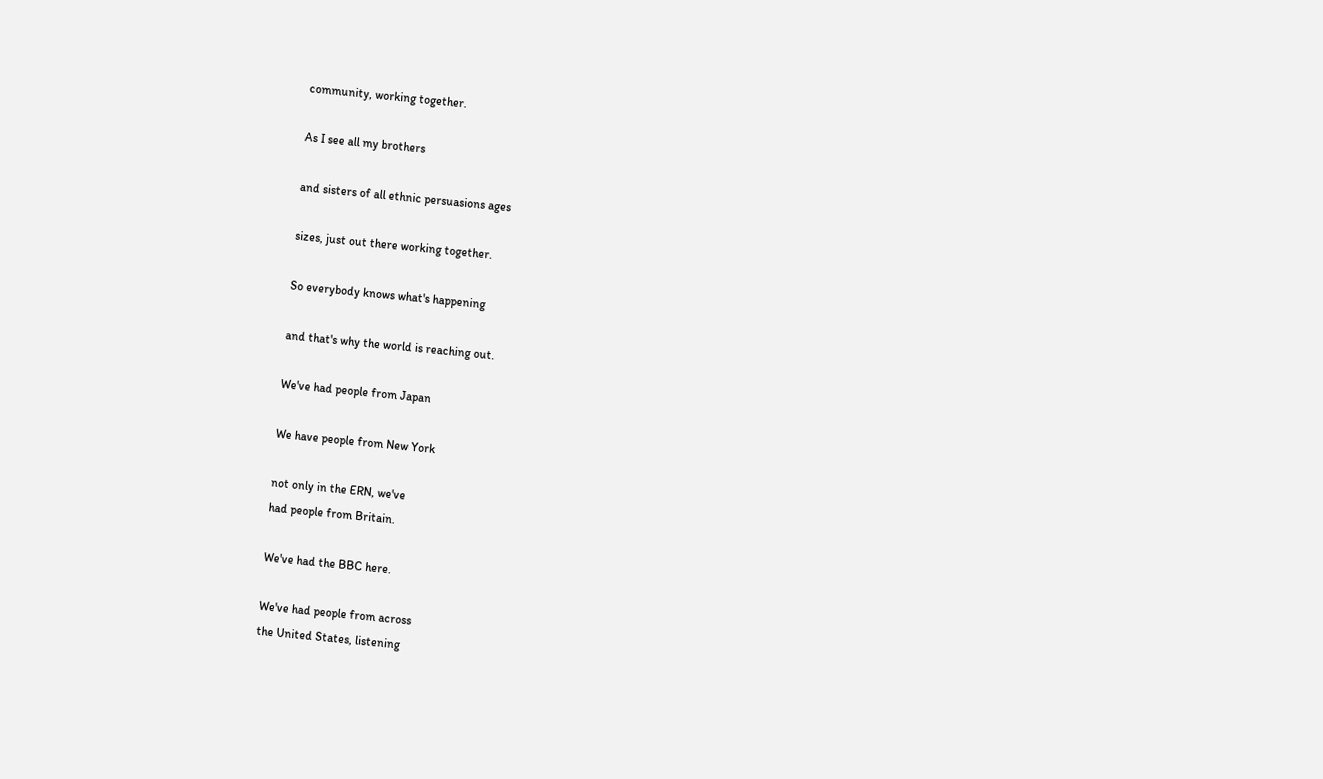community, working together.

As I see all my brothers

and sisters of all ethnic persuasions ages

sizes, just out there working together.

So everybody knows what's happening

and that's why the world is reaching out.

We've had people from Japan

We have people from New York

not only in the ERN, we've
had people from Britain.

We've had the BBC here.

We've had people from across
the United States, listening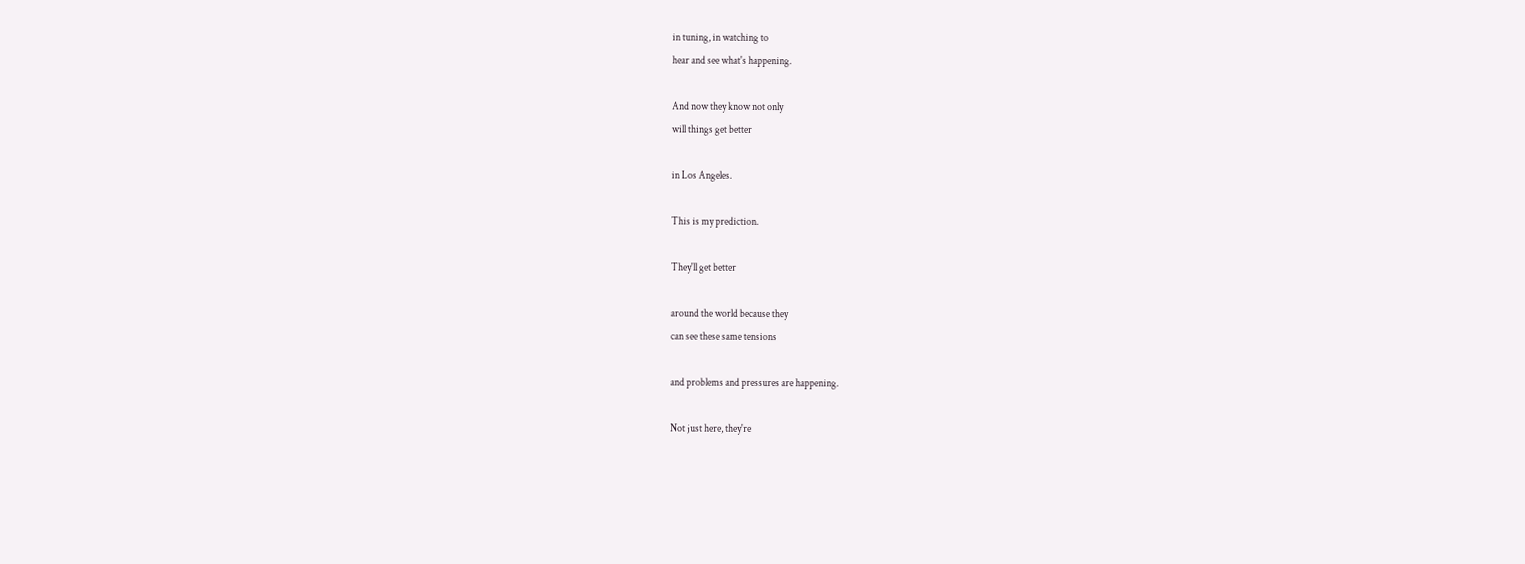in tuning, in watching to
hear and see what's happening.

And now they know not only
will things get better

in Los Angeles.

This is my prediction.

They'll get better

around the world because they
can see these same tensions

and problems and pressures are happening.

Not just here, they're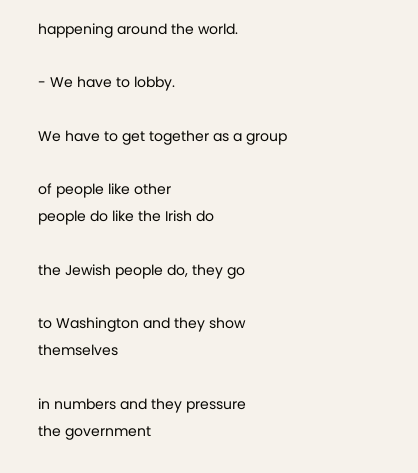happening around the world.

- We have to lobby.

We have to get together as a group

of people like other
people do like the Irish do

the Jewish people do, they go

to Washington and they show themselves

in numbers and they pressure
the government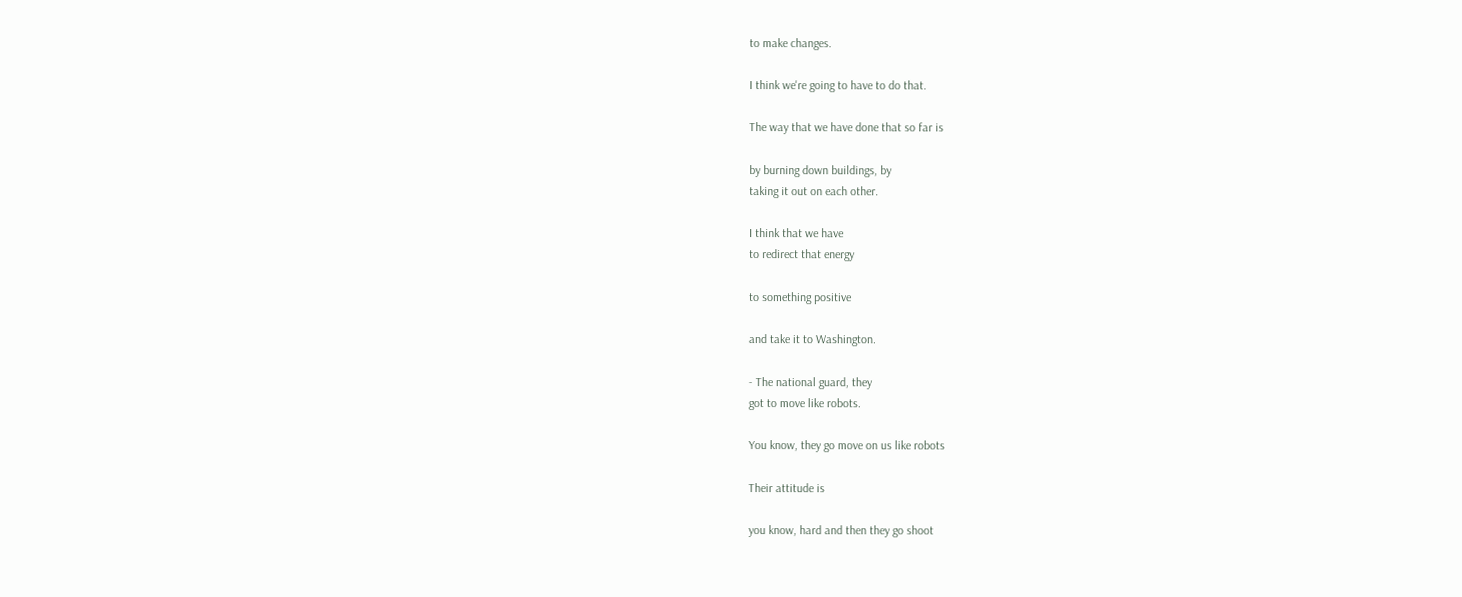to make changes.

I think we're going to have to do that.

The way that we have done that so far is

by burning down buildings, by
taking it out on each other.

I think that we have
to redirect that energy

to something positive

and take it to Washington.

- The national guard, they
got to move like robots.

You know, they go move on us like robots

Their attitude is

you know, hard and then they go shoot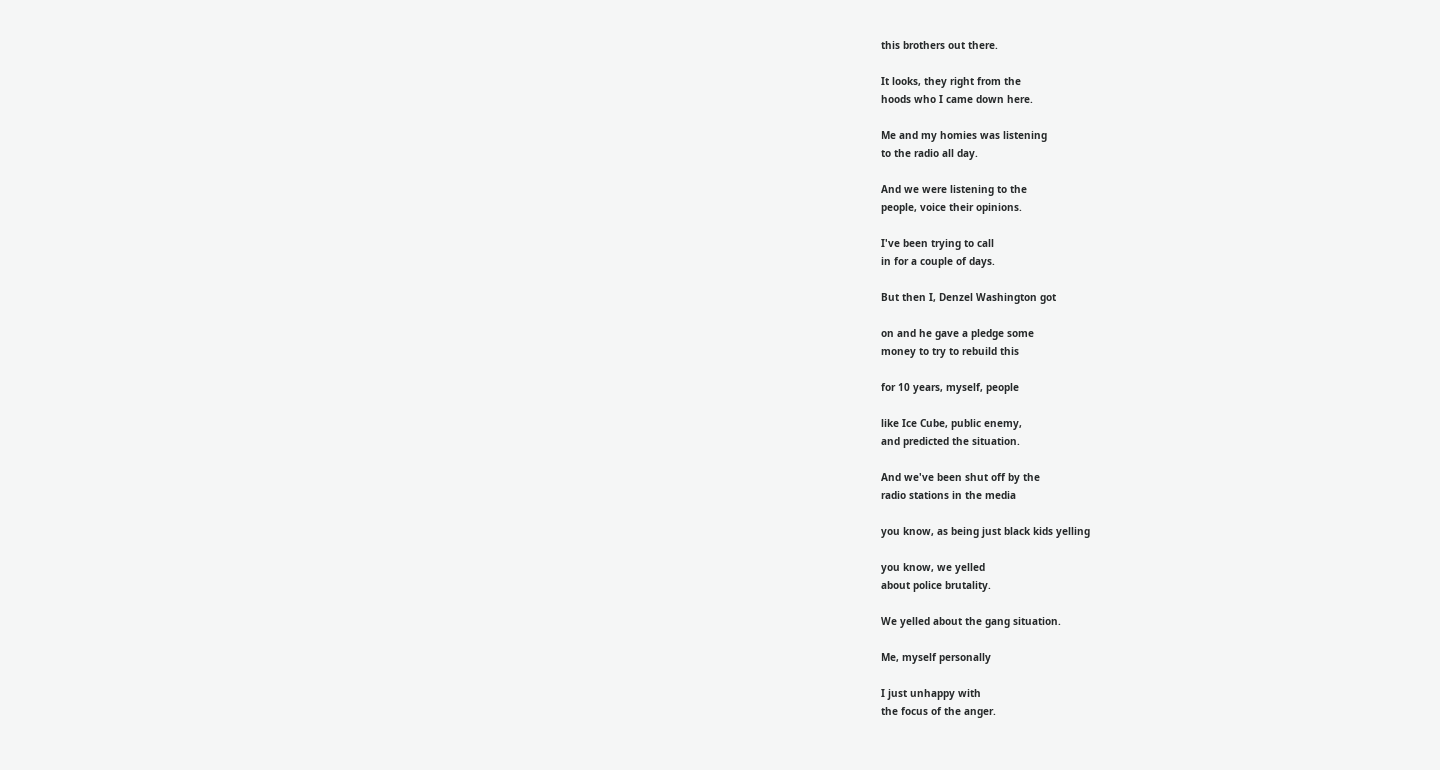this brothers out there.

It looks, they right from the
hoods who I came down here.

Me and my homies was listening
to the radio all day.

And we were listening to the
people, voice their opinions.

I've been trying to call
in for a couple of days.

But then I, Denzel Washington got

on and he gave a pledge some
money to try to rebuild this

for 10 years, myself, people

like Ice Cube, public enemy,
and predicted the situation.

And we've been shut off by the
radio stations in the media

you know, as being just black kids yelling

you know, we yelled
about police brutality.

We yelled about the gang situation.

Me, myself personally

I just unhappy with
the focus of the anger.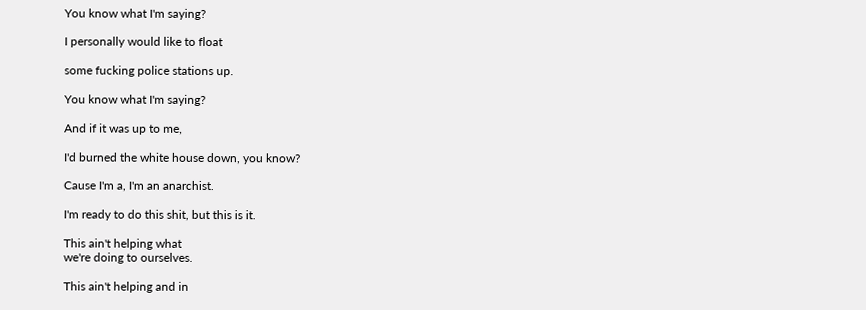You know what I'm saying?

I personally would like to float

some fucking police stations up.

You know what I'm saying?

And if it was up to me,

I'd burned the white house down, you know?

Cause I'm a, I'm an anarchist.

I'm ready to do this shit, but this is it.

This ain't helping what
we're doing to ourselves.

This ain't helping and in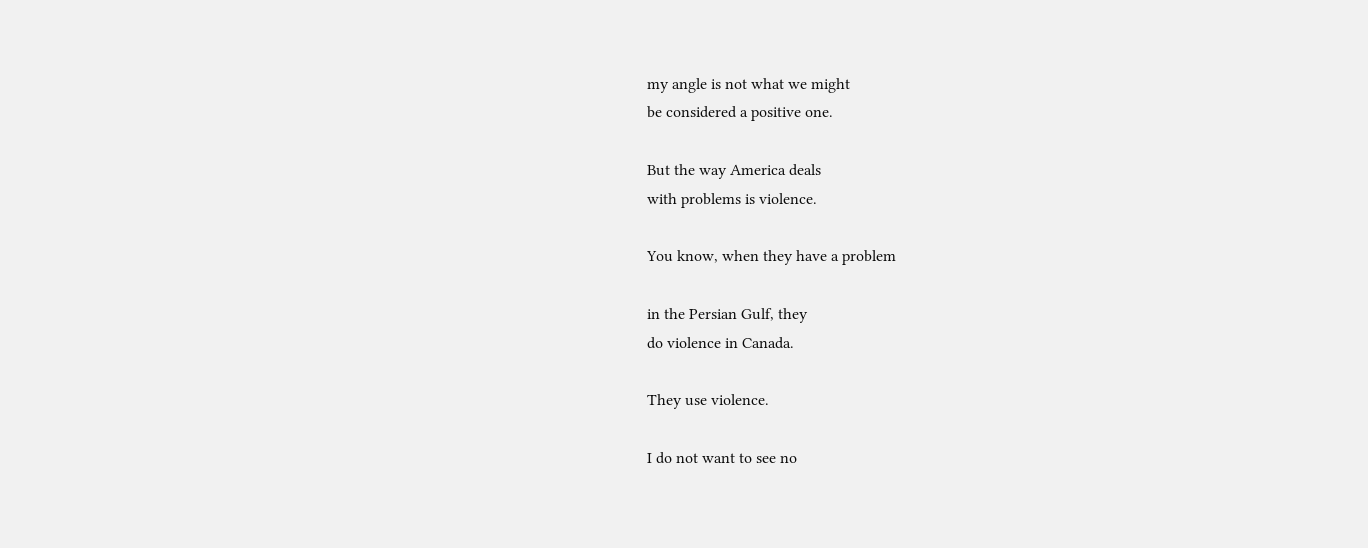my angle is not what we might
be considered a positive one.

But the way America deals
with problems is violence.

You know, when they have a problem

in the Persian Gulf, they
do violence in Canada.

They use violence.

I do not want to see no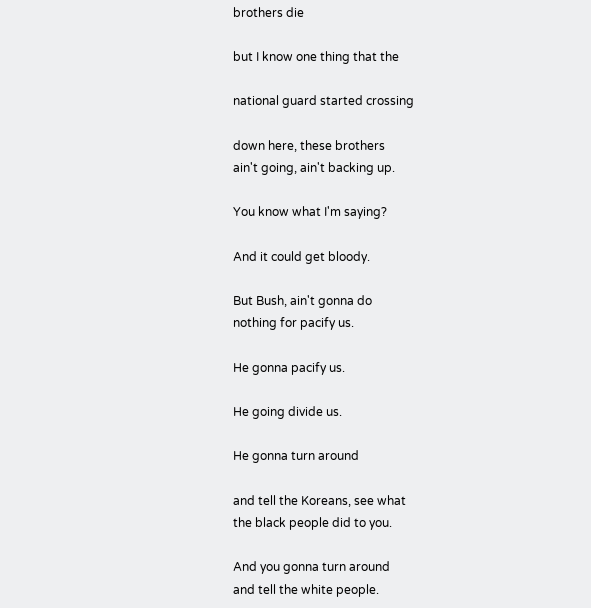brothers die

but I know one thing that the

national guard started crossing

down here, these brothers
ain't going, ain't backing up.

You know what I'm saying?

And it could get bloody.

But Bush, ain't gonna do
nothing for pacify us.

He gonna pacify us.

He going divide us.

He gonna turn around

and tell the Koreans, see what
the black people did to you.

And you gonna turn around
and tell the white people.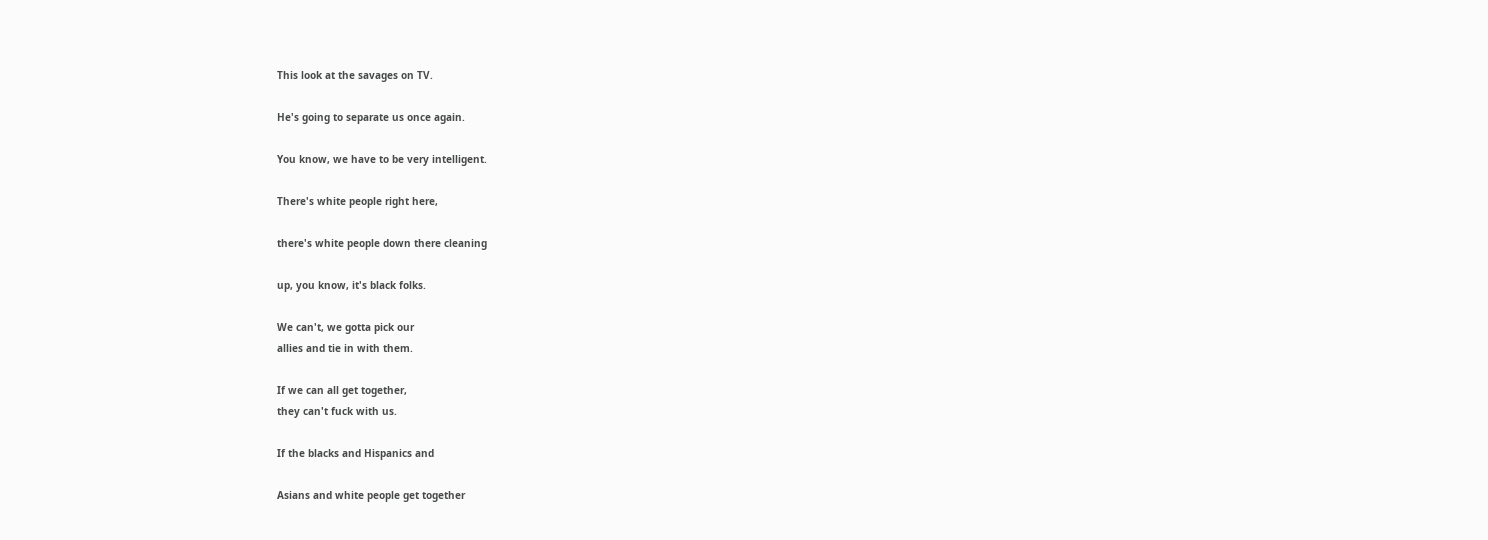This look at the savages on TV.

He's going to separate us once again.

You know, we have to be very intelligent.

There's white people right here,

there's white people down there cleaning

up, you know, it's black folks.

We can't, we gotta pick our
allies and tie in with them.

If we can all get together,
they can't fuck with us.

If the blacks and Hispanics and

Asians and white people get together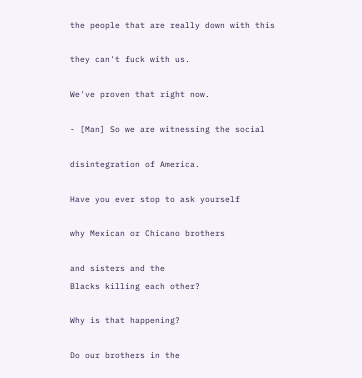the people that are really down with this

they can't fuck with us.

We've proven that right now.

- [Man] So we are witnessing the social

disintegration of America.

Have you ever stop to ask yourself

why Mexican or Chicano brothers

and sisters and the
Blacks killing each other?

Why is that happening?

Do our brothers in the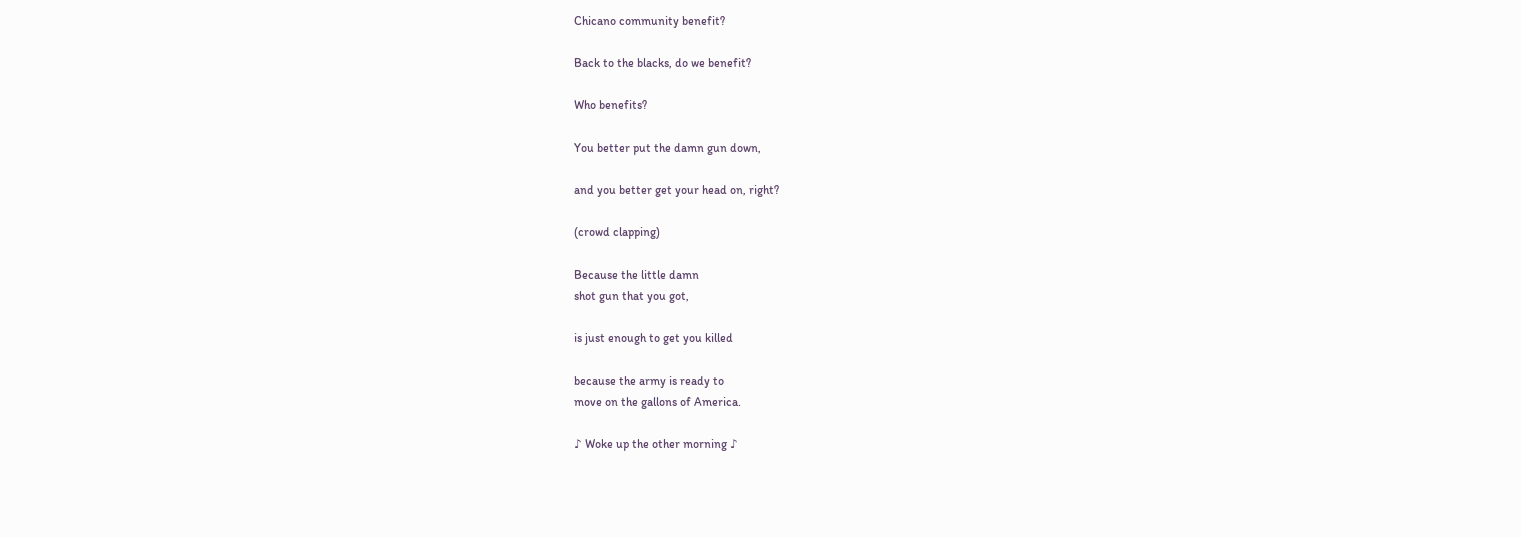Chicano community benefit?

Back to the blacks, do we benefit?

Who benefits?

You better put the damn gun down,

and you better get your head on, right?

(crowd clapping)

Because the little damn
shot gun that you got,

is just enough to get you killed

because the army is ready to
move on the gallons of America.

♪ Woke up the other morning ♪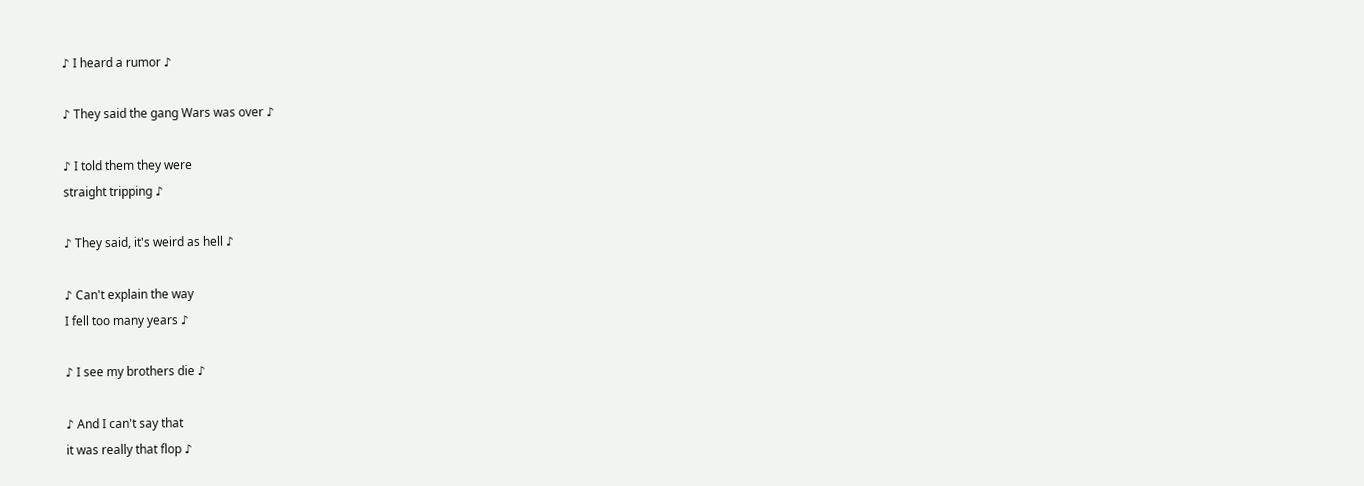♪ I heard a rumor ♪

♪ They said the gang Wars was over ♪

♪ I told them they were
straight tripping ♪

♪ They said, it's weird as hell ♪

♪ Can't explain the way
I fell too many years ♪

♪ I see my brothers die ♪

♪ And I can't say that
it was really that flop ♪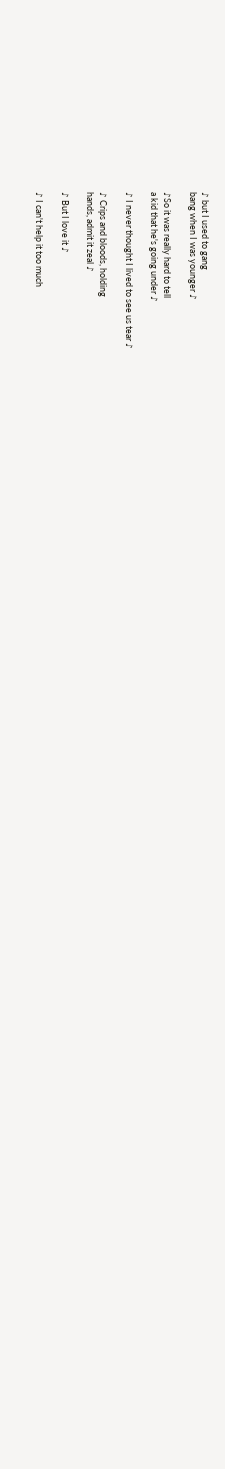♪ but I used to gang
bang when I was younger ♪

♪So it was really hard to tell
a kid that he's going under ♪

♪ I never thought I lived to see us tear ♪

♪ Crips and bloods, holding
hands, admit it zeal ♪

♪ But I love it ♪

♪ I can't help it too much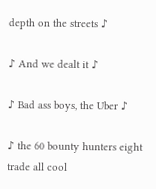depth on the streets ♪

♪ And we dealt it ♪

♪ Bad ass boys, the Uber ♪

♪ the 60 bounty hunters eight
trade all cool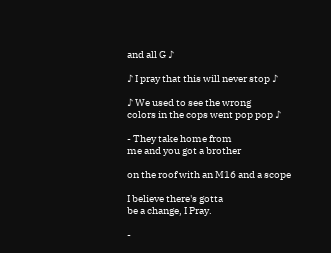and all G ♪

♪ I pray that this will never stop ♪

♪ We used to see the wrong
colors in the cops went pop pop ♪

- They take home from
me and you got a brother

on the roof with an M16 and a scope

I believe there's gotta
be a change, I Pray.

-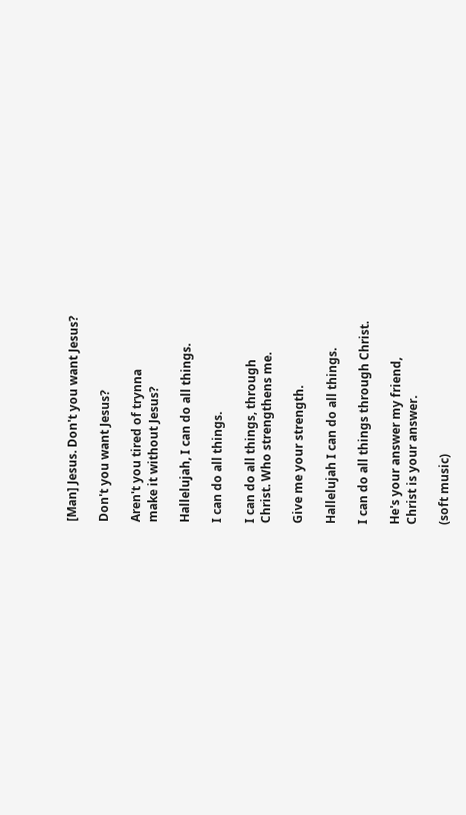[Man] Jesus. Don't you want Jesus?

Don't you want Jesus?

Aren't you tired of trynna
make it without Jesus?

Hallelujah, I can do all things.

I can do all things.

I can do all things, through
Christ. Who strengthens me.

Give me your strength.

Hallelujah I can do all things.

I can do all things through Christ.

He's your answer my friend,
Christ is your answer.

(soft music)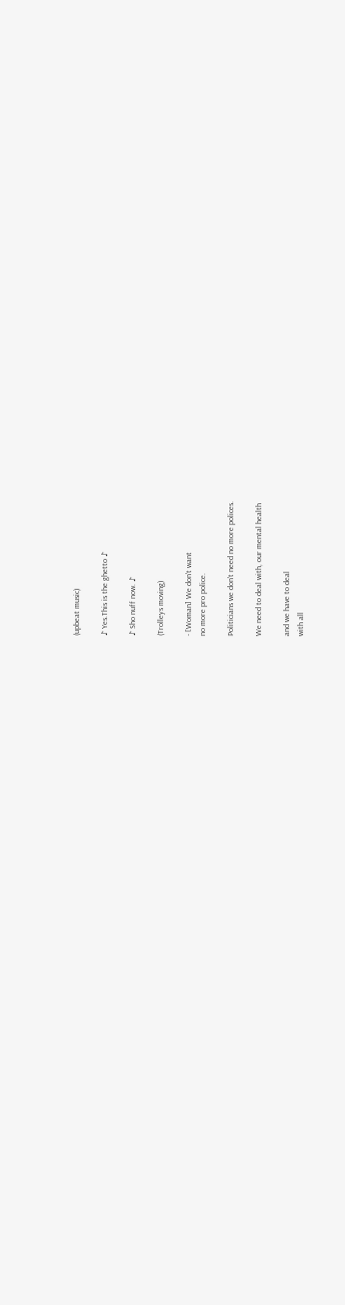(upbeat music)

♪ Yes.This is the ghetto ♪

♪ Sho nuff now. ♪

(Trolleys moving)

- [Woman] We don't want
no more pro police.

Politicians we don't need no more polices.

We need to deal with, our mental health

and we have to deal
with all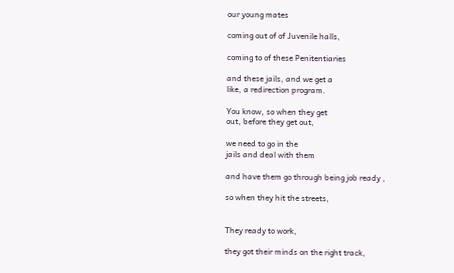our young mates

coming out of of Juvenile halls,

coming to of these Penitentiaries

and these jails, and we get a
like, a redirection program.

You know, so when they get
out, before they get out,

we need to go in the
jails and deal with them

and have them go through being job ready ,

so when they hit the streets,


They ready to work,

they got their minds on the right track,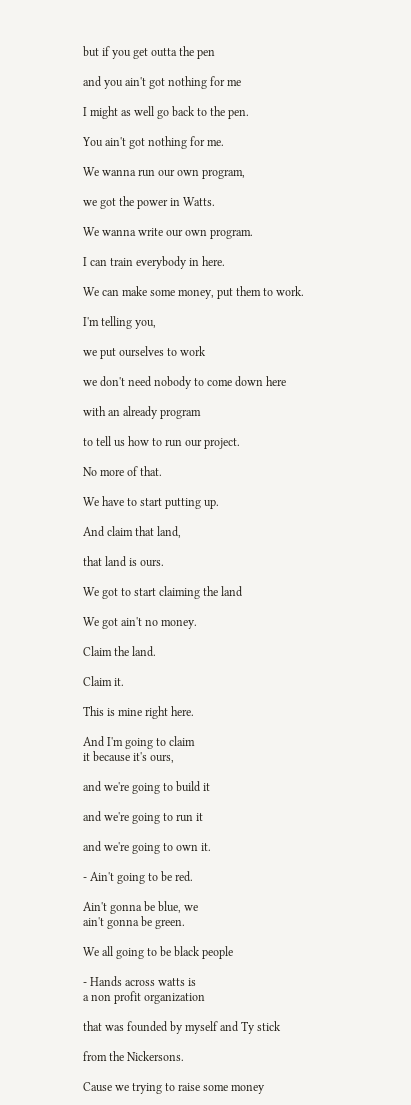but if you get outta the pen

and you ain't got nothing for me

I might as well go back to the pen.

You ain't got nothing for me.

We wanna run our own program,

we got the power in Watts.

We wanna write our own program.

I can train everybody in here.

We can make some money, put them to work.

I'm telling you,

we put ourselves to work

we don't need nobody to come down here

with an already program

to tell us how to run our project.

No more of that.

We have to start putting up.

And claim that land,

that land is ours.

We got to start claiming the land

We got ain't no money.

Claim the land.

Claim it.

This is mine right here.

And I'm going to claim
it because it's ours,

and we're going to build it

and we're going to run it

and we're going to own it.

- Ain't going to be red.

Ain't gonna be blue, we
ain't gonna be green.

We all going to be black people

- Hands across watts is
a non profit organization

that was founded by myself and Ty stick

from the Nickersons.

Cause we trying to raise some money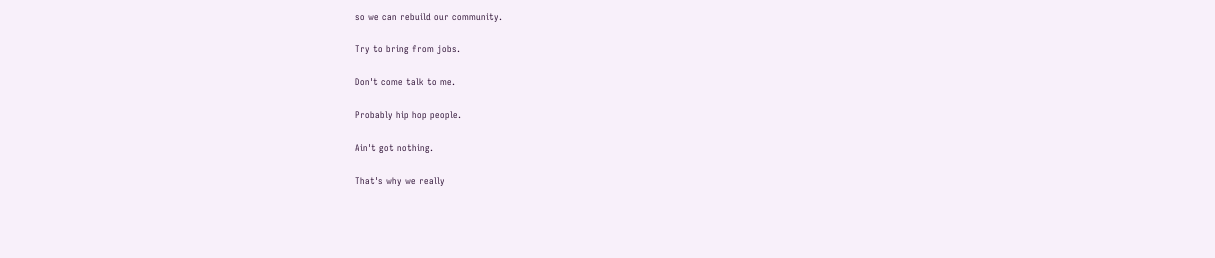so we can rebuild our community.

Try to bring from jobs.

Don't come talk to me.

Probably hip hop people.

Ain't got nothing.

That's why we really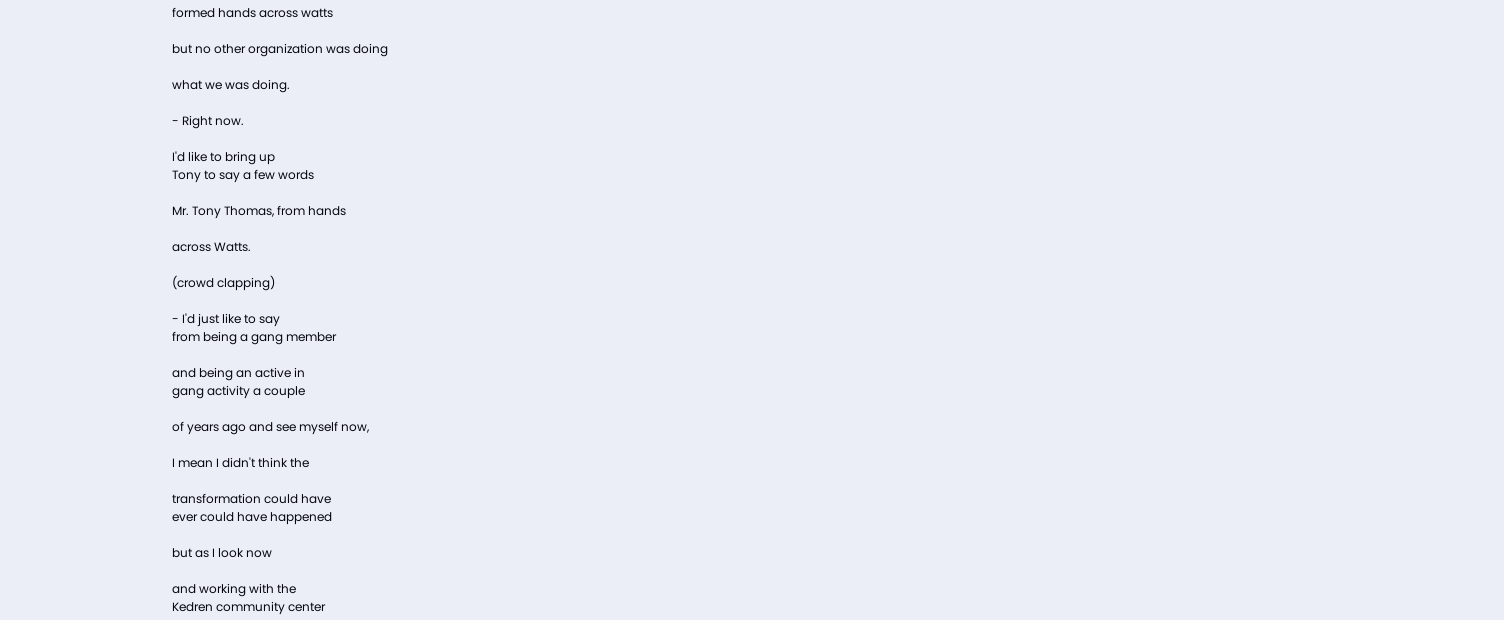formed hands across watts

but no other organization was doing

what we was doing.

- Right now.

I'd like to bring up
Tony to say a few words

Mr. Tony Thomas, from hands

across Watts.

(crowd clapping)

- I'd just like to say
from being a gang member

and being an active in
gang activity a couple

of years ago and see myself now,

I mean I didn't think the

transformation could have
ever could have happened

but as I look now

and working with the
Kedren community center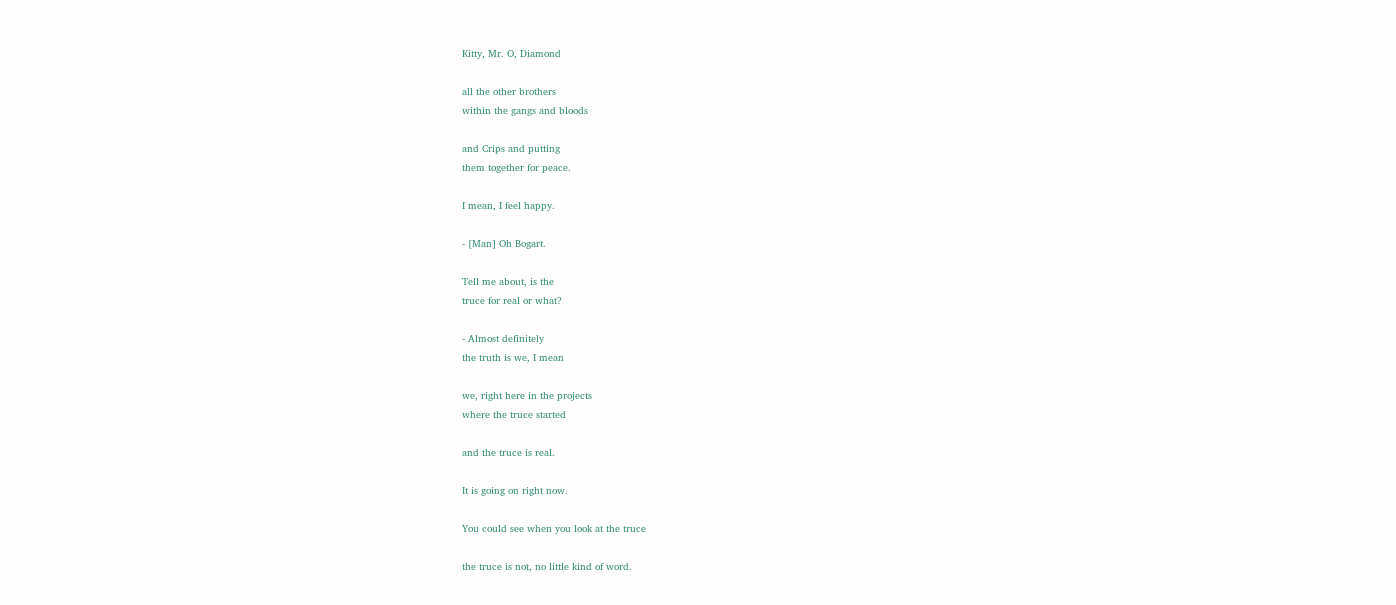Kitty, Mr. O, Diamond

all the other brothers
within the gangs and bloods

and Crips and putting
them together for peace.

I mean, I feel happy.

- [Man] Oh Bogart.

Tell me about, is the
truce for real or what?

- Almost definitely
the truth is we, I mean

we, right here in the projects
where the truce started

and the truce is real.

It is going on right now.

You could see when you look at the truce

the truce is not, no little kind of word.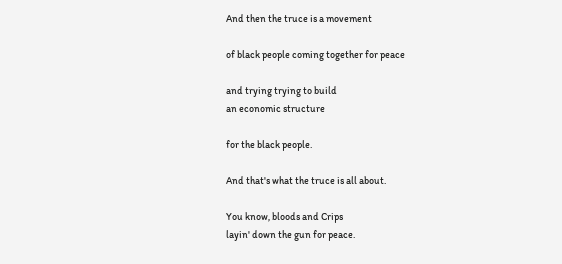And then the truce is a movement

of black people coming together for peace

and trying trying to build
an economic structure

for the black people.

And that's what the truce is all about.

You know, bloods and Crips
layin' down the gun for peace.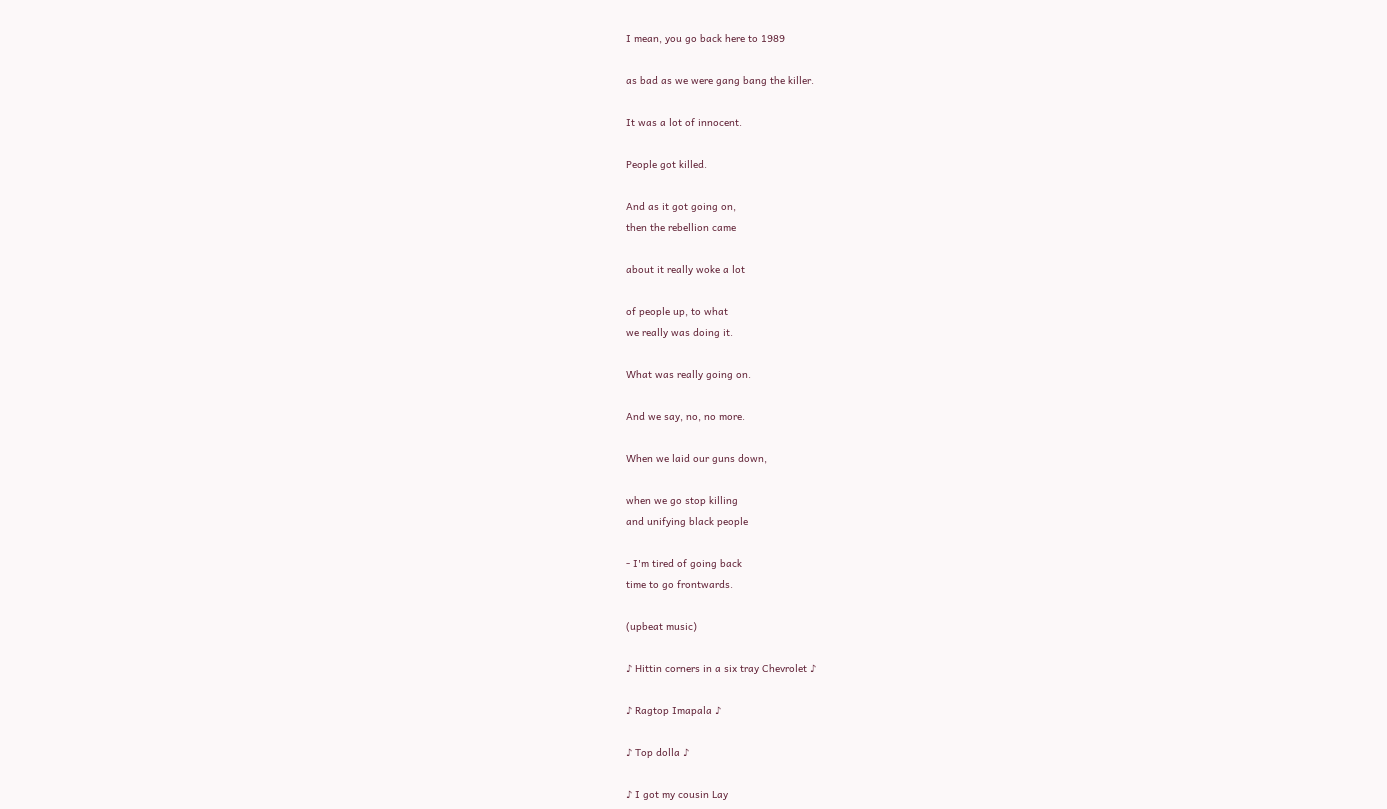I mean, you go back here to 1989

as bad as we were gang bang the killer.

It was a lot of innocent.

People got killed.

And as it got going on,
then the rebellion came

about it really woke a lot

of people up, to what
we really was doing it.

What was really going on.

And we say, no, no more.

When we laid our guns down,

when we go stop killing
and unifying black people

- I'm tired of going back
time to go frontwards.

(upbeat music)

♪ Hittin corners in a six tray Chevrolet ♪

♪ Ragtop Imapala ♪

♪ Top dolla ♪

♪ I got my cousin Lay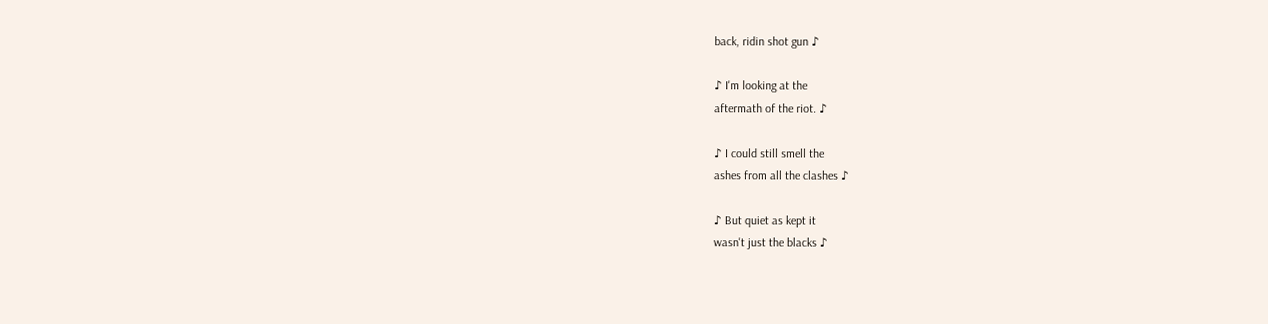back, ridin shot gun ♪

♪ I'm looking at the
aftermath of the riot. ♪

♪ I could still smell the
ashes from all the clashes ♪

♪ But quiet as kept it
wasn't just the blacks ♪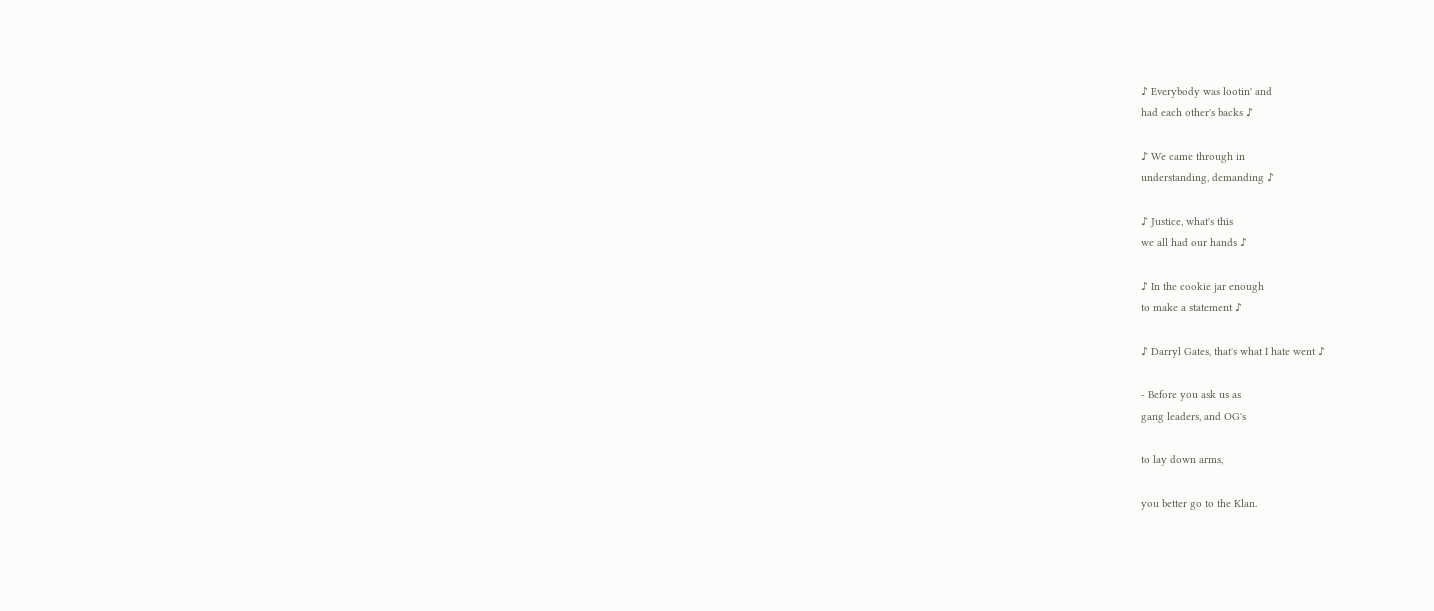♪ Everybody was lootin' and
had each other's backs ♪

♪ We came through in
understanding, demanding ♪

♪ Justice, what's this
we all had our hands ♪

♪ In the cookie jar enough
to make a statement ♪

♪ Darryl Gates, that's what I hate went ♪

- Before you ask us as
gang leaders, and OG's

to lay down arms,

you better go to the Klan.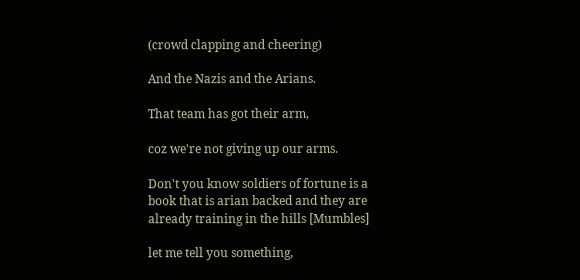(crowd clapping and cheering)

And the Nazis and the Arians.

That team has got their arm,

coz we're not giving up our arms.

Don't you know soldiers of fortune is a
book that is arian backed and they are
already training in the hills [Mumbles]

let me tell you something,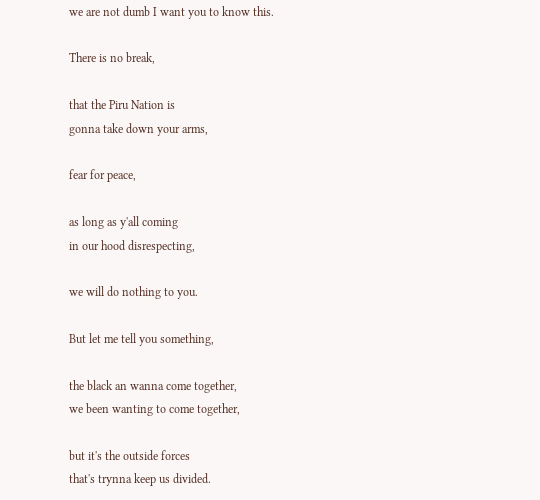we are not dumb I want you to know this.

There is no break,

that the Piru Nation is
gonna take down your arms,

fear for peace,

as long as y'all coming
in our hood disrespecting,

we will do nothing to you.

But let me tell you something,

the black an wanna come together,
we been wanting to come together,

but it's the outside forces
that's trynna keep us divided.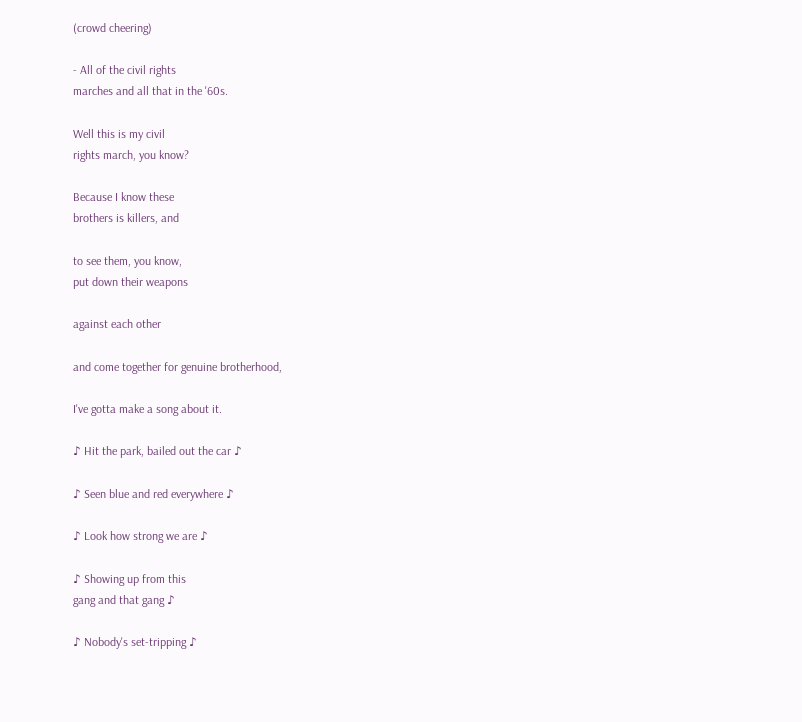(crowd cheering)

- All of the civil rights
marches and all that in the '60s.

Well this is my civil
rights march, you know?

Because I know these
brothers is killers, and

to see them, you know,
put down their weapons

against each other

and come together for genuine brotherhood,

I've gotta make a song about it.

♪ Hit the park, bailed out the car ♪

♪ Seen blue and red everywhere ♪

♪ Look how strong we are ♪

♪ Showing up from this
gang and that gang ♪

♪ Nobody's set-tripping ♪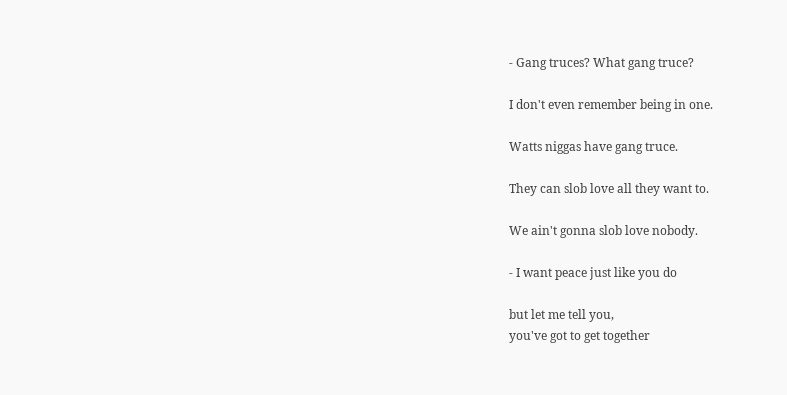- Gang truces? What gang truce?

I don't even remember being in one.

Watts niggas have gang truce.

They can slob love all they want to.

We ain't gonna slob love nobody.

- I want peace just like you do

but let me tell you,
you've got to get together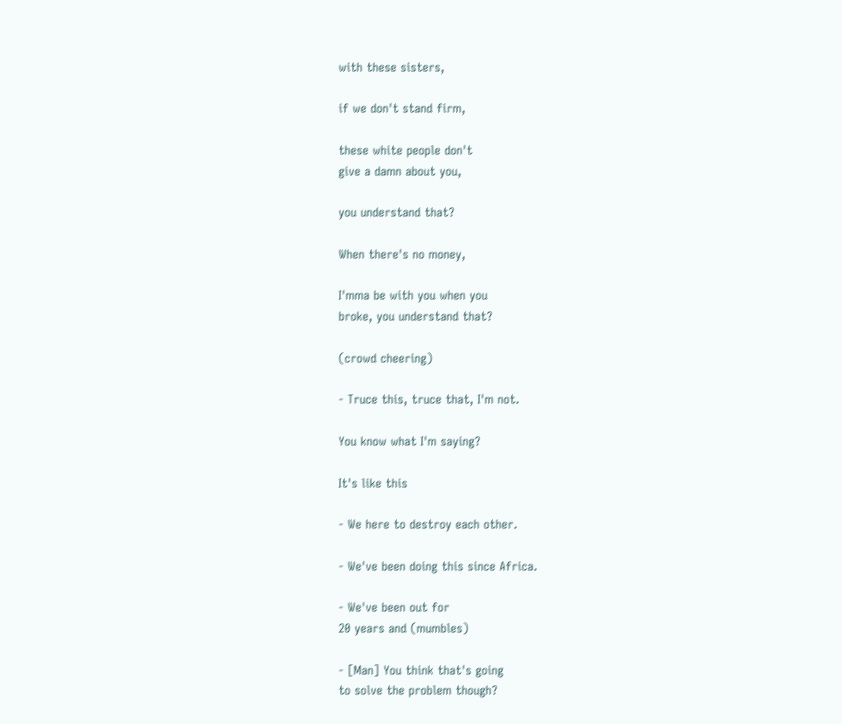with these sisters,

if we don't stand firm,

these white people don't
give a damn about you,

you understand that?

When there's no money,

I'mma be with you when you
broke, you understand that?

(crowd cheering)

- Truce this, truce that, I'm not.

You know what I'm saying?

It's like this

- We here to destroy each other.

- We've been doing this since Africa.

- We've been out for
20 years and (mumbles)

- [Man] You think that's going
to solve the problem though?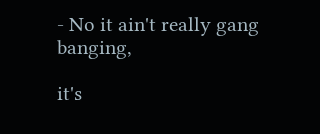- No it ain't really gang banging,

it's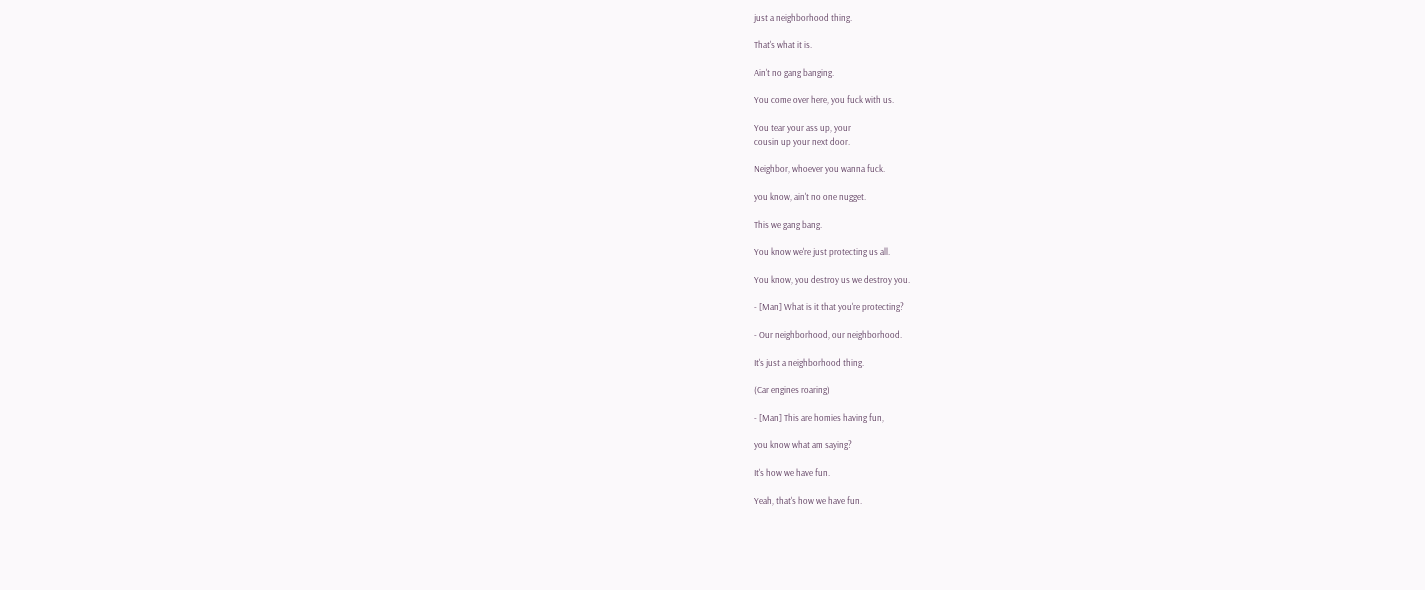just a neighborhood thing.

That's what it is.

Ain't no gang banging.

You come over here, you fuck with us.

You tear your ass up, your
cousin up your next door.

Neighbor, whoever you wanna fuck.

you know, ain't no one nugget.

This we gang bang.

You know we're just protecting us all.

You know, you destroy us we destroy you.

- [Man] What is it that you're protecting?

- Our neighborhood, our neighborhood.

It's just a neighborhood thing.

(Car engines roaring)

- [Man] This are homies having fun,

you know what am saying?

It's how we have fun.

Yeah, that's how we have fun.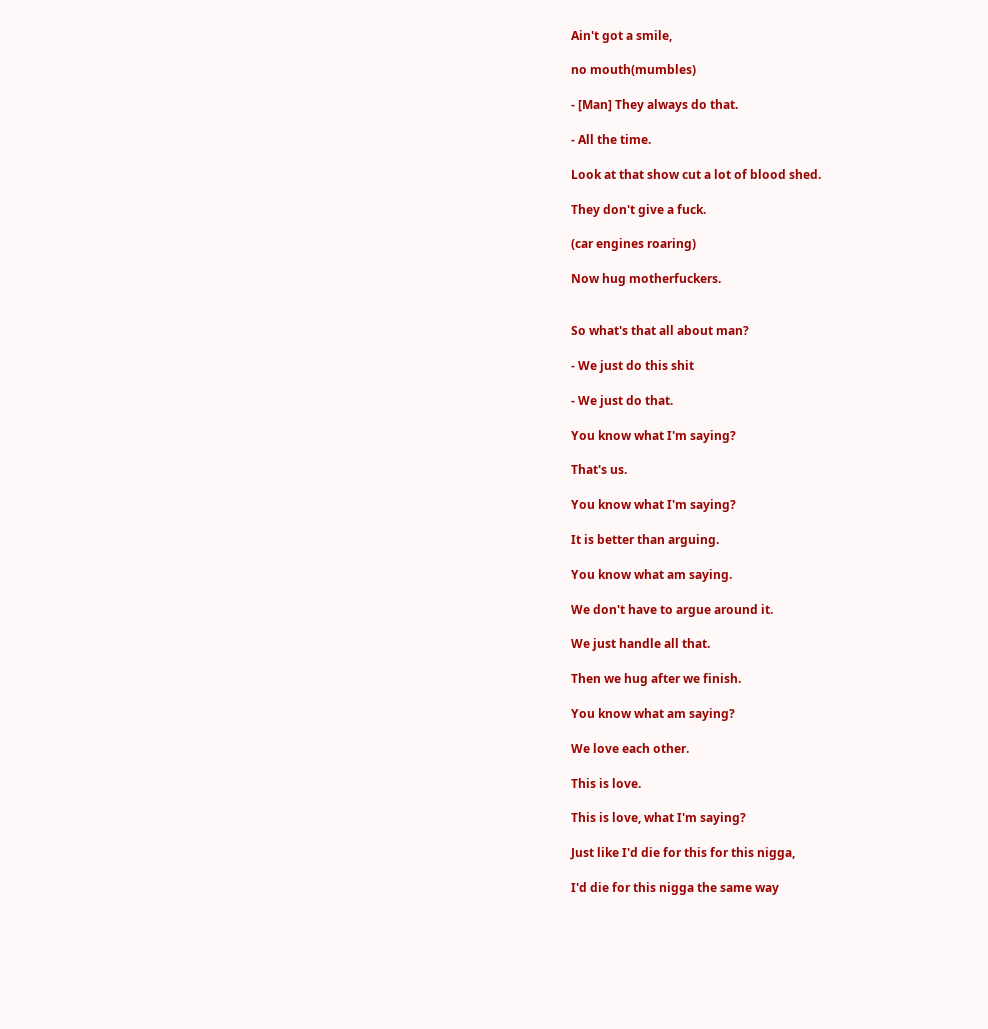Ain't got a smile,

no mouth(mumbles)

- [Man] They always do that.

- All the time.

Look at that show cut a lot of blood shed.

They don't give a fuck.

(car engines roaring)

Now hug motherfuckers.


So what's that all about man?

- We just do this shit

- We just do that.

You know what I'm saying?

That's us.

You know what I'm saying?

It is better than arguing.

You know what am saying.

We don't have to argue around it.

We just handle all that.

Then we hug after we finish.

You know what am saying?

We love each other.

This is love.

This is love, what I'm saying?

Just like I'd die for this for this nigga,

I'd die for this nigga the same way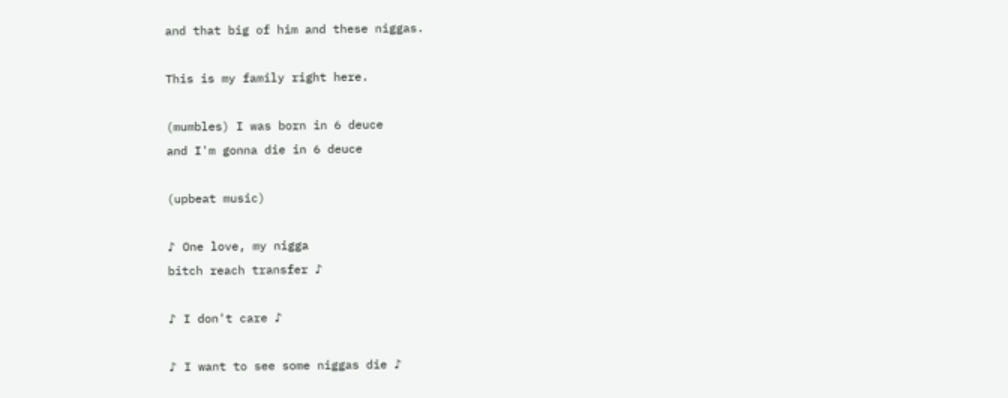and that big of him and these niggas.

This is my family right here.

(mumbles) I was born in 6 deuce
and I'm gonna die in 6 deuce

(upbeat music)

♪ One love, my nigga
bitch reach transfer ♪

♪ I don't care ♪

♪ I want to see some niggas die ♪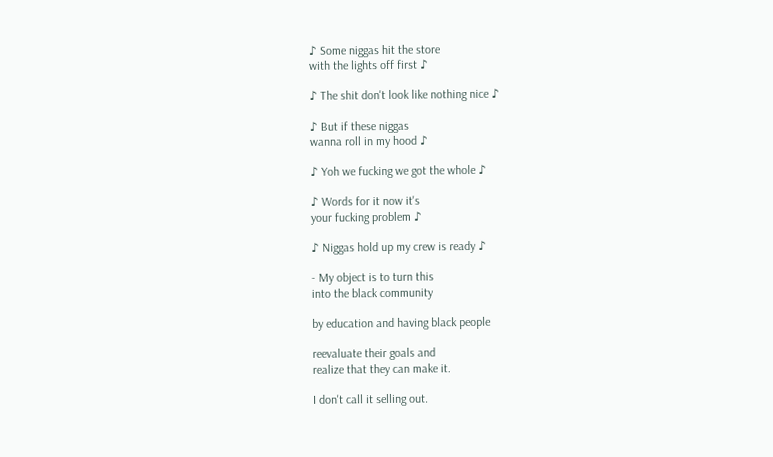♪ Some niggas hit the store
with the lights off first ♪

♪ The shit don't look like nothing nice ♪

♪ But if these niggas
wanna roll in my hood ♪

♪ Yoh we fucking we got the whole ♪

♪ Words for it now it's
your fucking problem ♪

♪ Niggas hold up my crew is ready ♪

- My object is to turn this
into the black community

by education and having black people

reevaluate their goals and
realize that they can make it.

I don't call it selling out.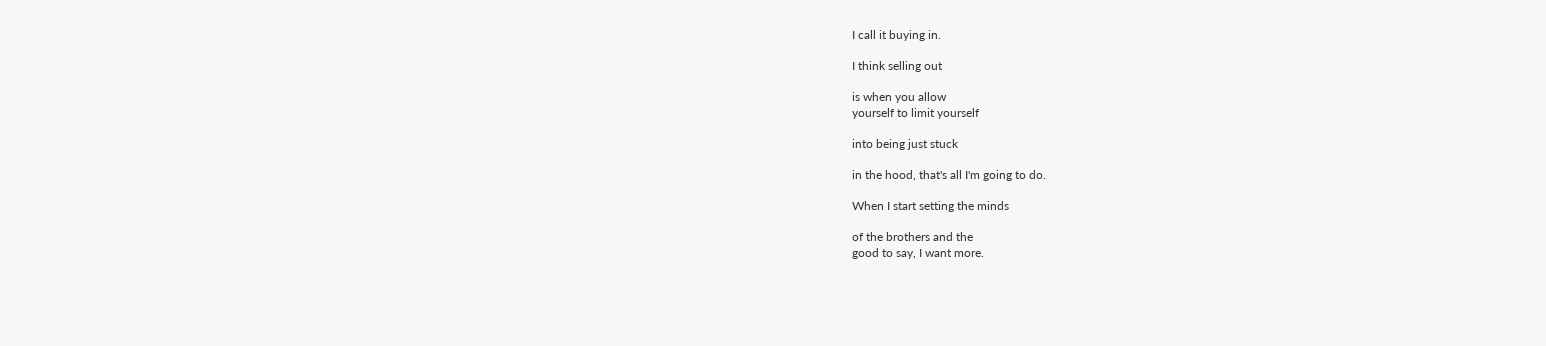I call it buying in.

I think selling out

is when you allow
yourself to limit yourself

into being just stuck

in the hood, that's all I'm going to do.

When I start setting the minds

of the brothers and the
good to say, I want more.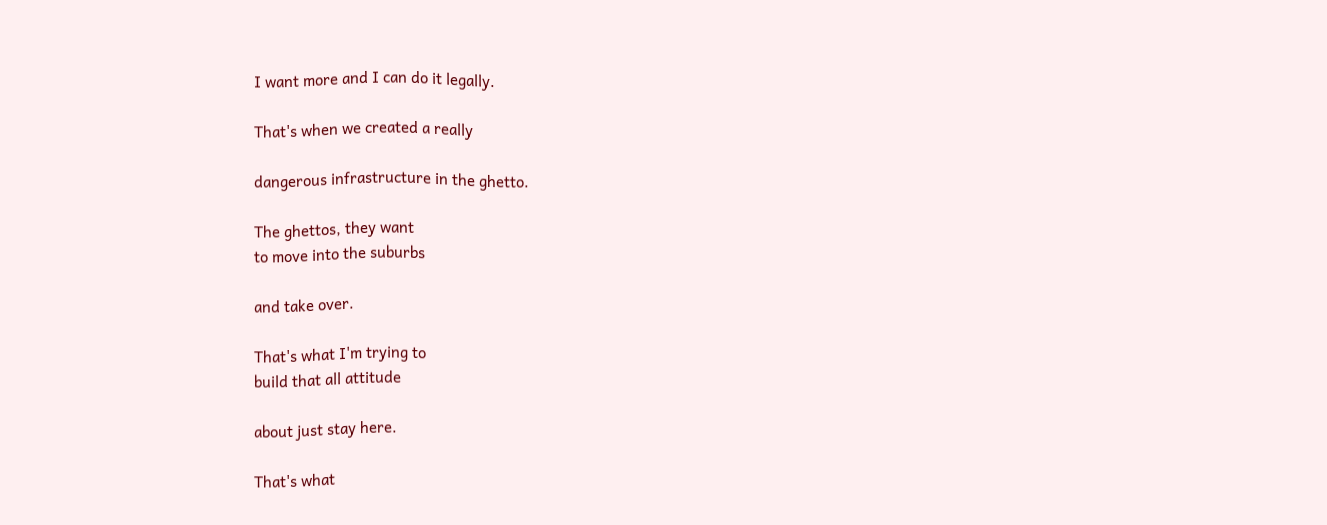I want more and I can do it legally.

That's when we created a really

dangerous infrastructure in the ghetto.

The ghettos, they want
to move into the suburbs

and take over.

That's what I'm trying to
build that all attitude

about just stay here.

That's what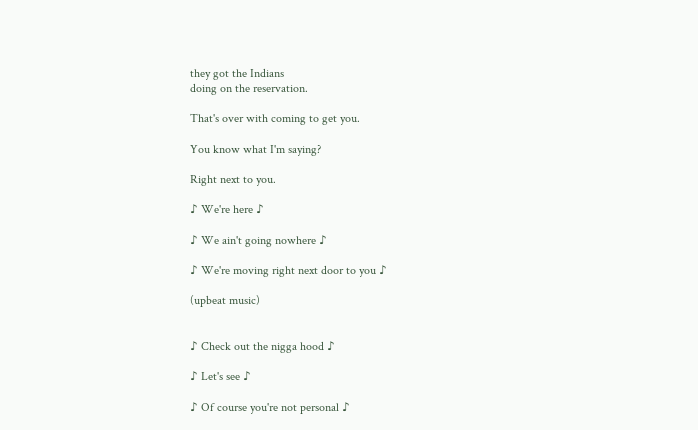they got the Indians
doing on the reservation.

That's over with coming to get you.

You know what I'm saying?

Right next to you.

♪ We're here ♪

♪ We ain't going nowhere ♪

♪ We're moving right next door to you ♪

(upbeat music)


♪ Check out the nigga hood ♪

♪ Let's see ♪

♪ Of course you're not personal ♪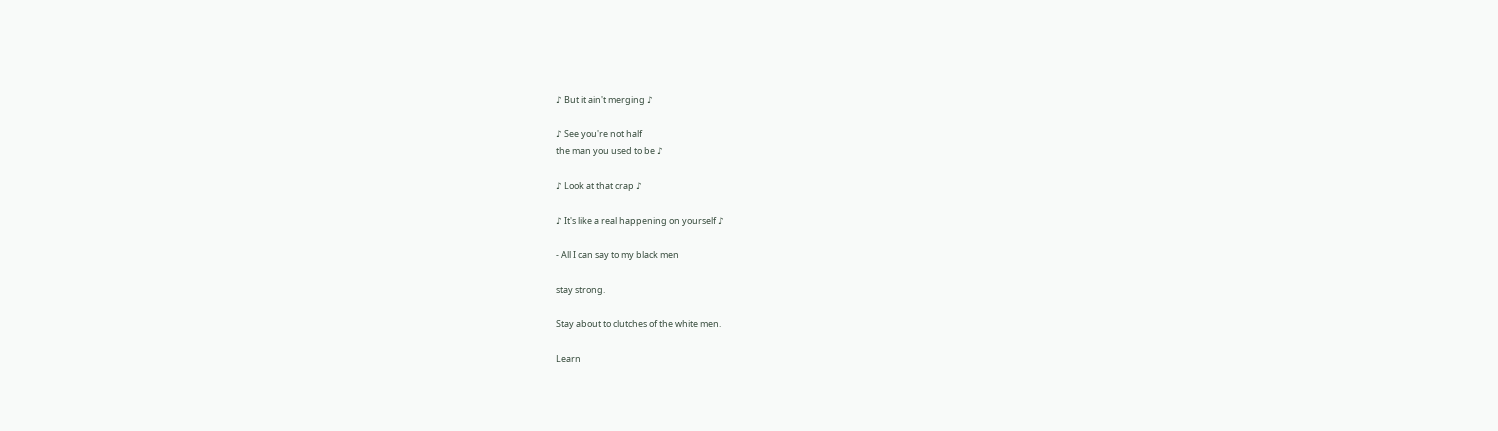♪ But it ain't merging ♪

♪ See you're not half
the man you used to be ♪

♪ Look at that crap ♪

♪ It's like a real happening on yourself ♪

- All I can say to my black men

stay strong.

Stay about to clutches of the white men.

Learn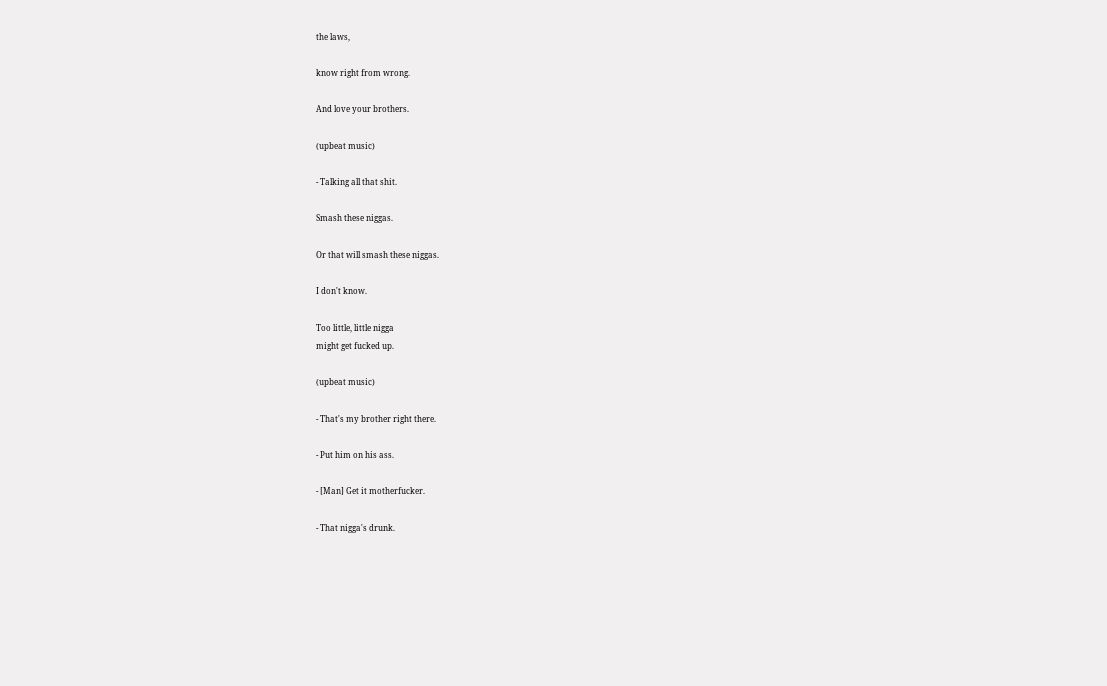the laws,

know right from wrong.

And love your brothers.

(upbeat music)

- Talking all that shit.

Smash these niggas.

Or that will smash these niggas.

I don't know.

Too little, little nigga
might get fucked up.

(upbeat music)

- That's my brother right there.

- Put him on his ass.

- [Man] Get it motherfucker.

- That nigga's drunk.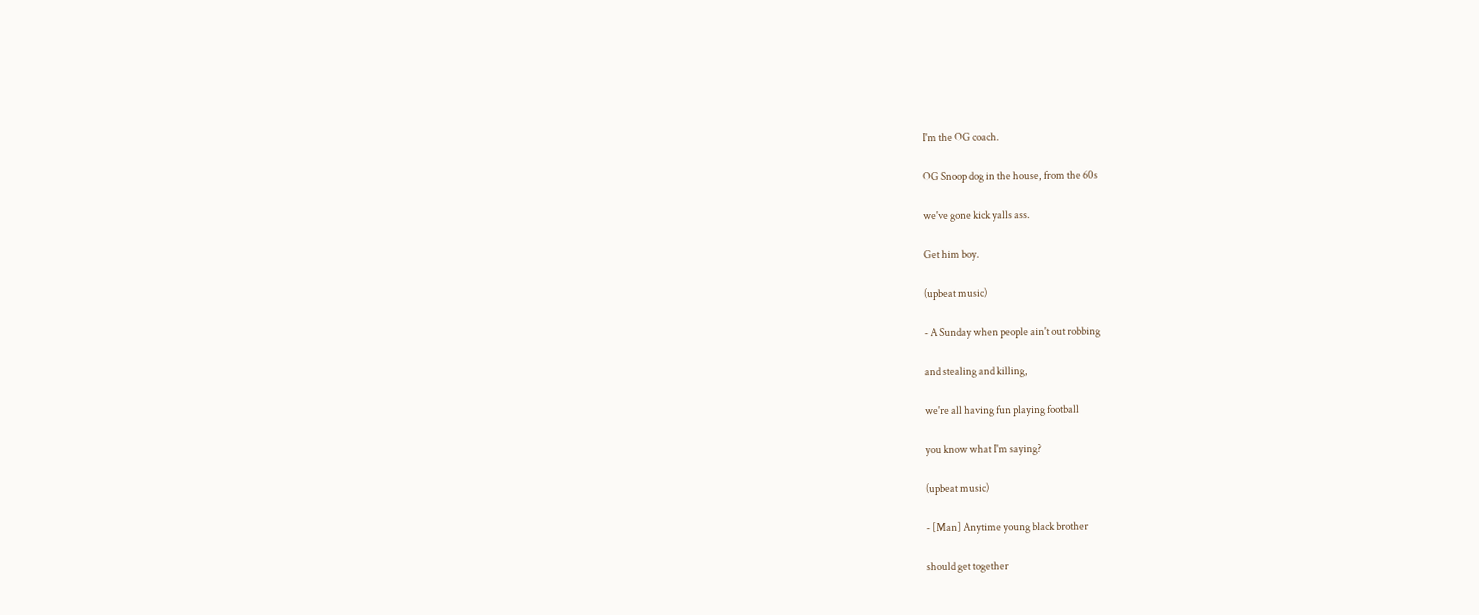I'm the OG coach.

OG Snoop dog in the house, from the 60s

we've gone kick yalls ass.

Get him boy.

(upbeat music)

- A Sunday when people ain't out robbing

and stealing and killing,

we're all having fun playing football

you know what I'm saying?

(upbeat music)

- [Man] Anytime young black brother

should get together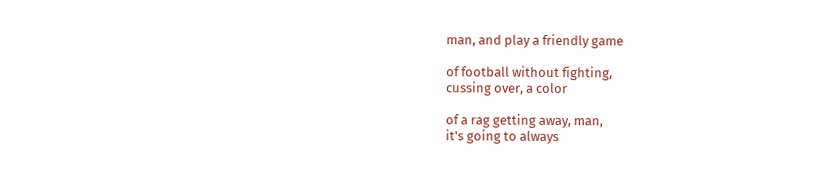man, and play a friendly game

of football without fighting,
cussing over, a color

of a rag getting away, man,
it's going to always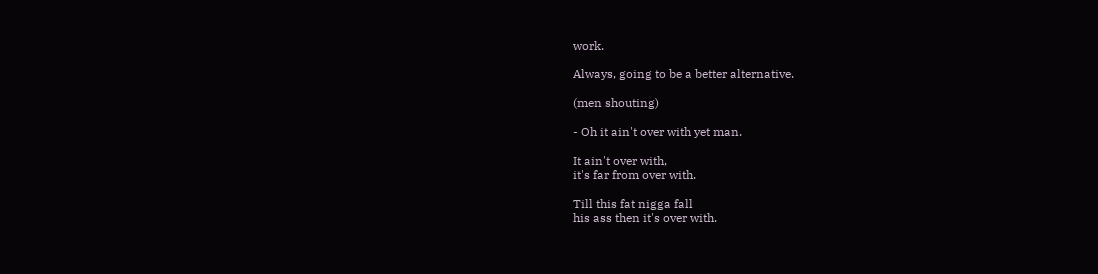work.

Always, going to be a better alternative.

(men shouting)

- Oh it ain't over with yet man.

It ain't over with,
it's far from over with.

Till this fat nigga fall
his ass then it's over with.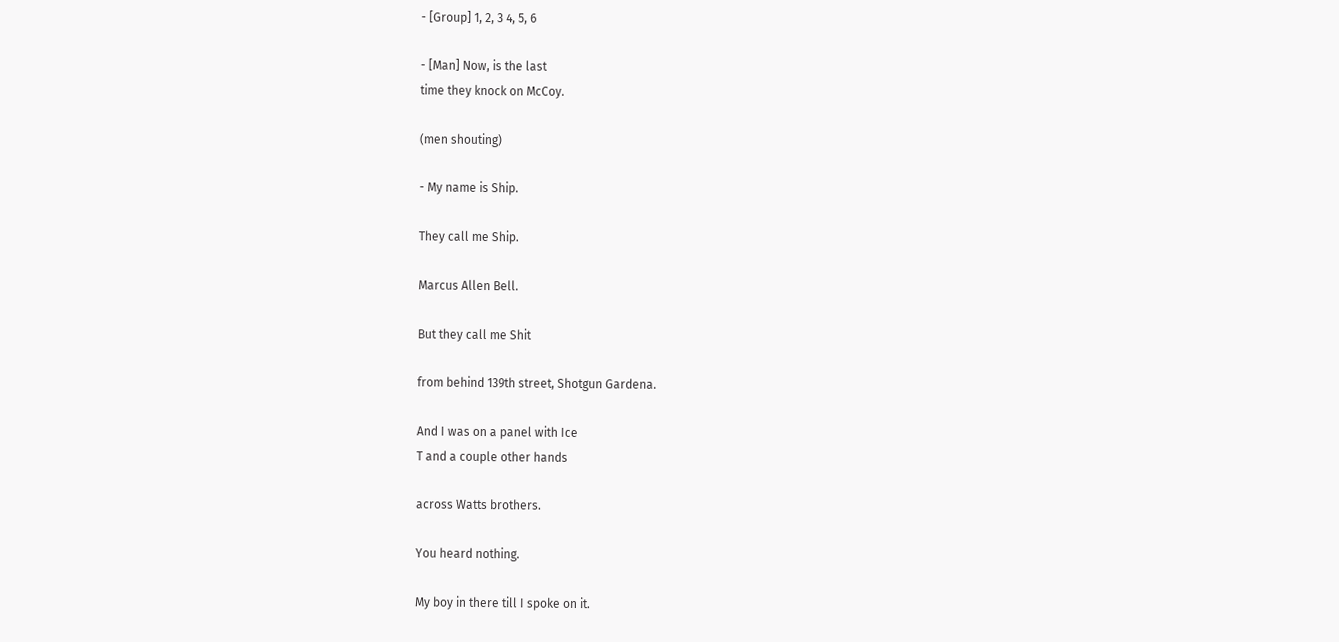- [Group] 1, 2, 3 4, 5, 6

- [Man] Now, is the last
time they knock on McCoy.

(men shouting)

- My name is Ship.

They call me Ship.

Marcus Allen Bell.

But they call me Shit

from behind 139th street, Shotgun Gardena.

And I was on a panel with Ice
T and a couple other hands

across Watts brothers.

You heard nothing.

My boy in there till I spoke on it.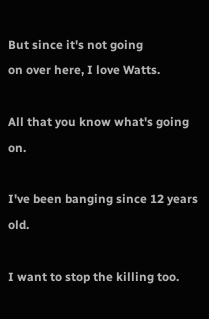But since it's not going
on over here, I love Watts.

All that you know what's going on.

I've been banging since 12 years old.

I want to stop the killing too.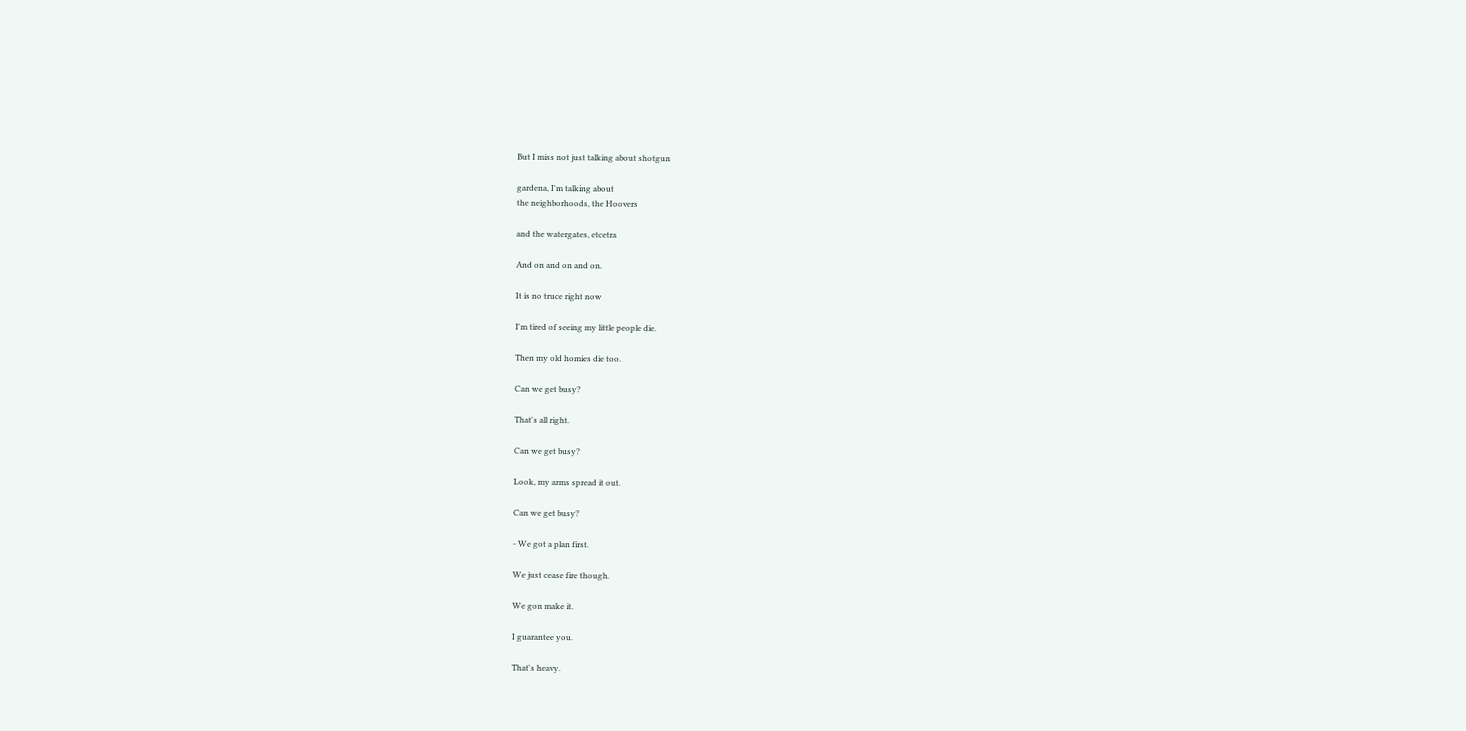But I miss not just talking about shotgun

gardena, I'm talking about
the neighborhoods, the Hoovers

and the watergates, etcetra

And on and on and on.

It is no truce right now

I'm tired of seeing my little people die.

Then my old homies die too.

Can we get busy?

That's all right.

Can we get busy?

Look, my arms spread it out.

Can we get busy?

- We got a plan first.

We just cease fire though.

We gon make it.

I guarantee you.

That's heavy.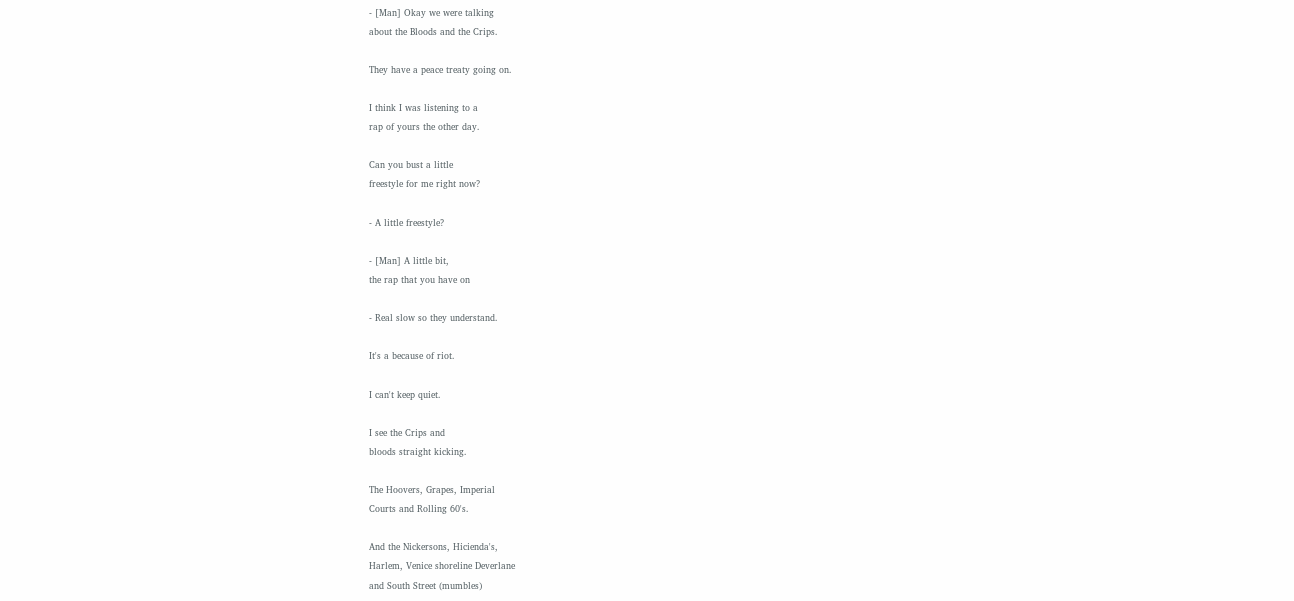- [Man] Okay we were talking
about the Bloods and the Crips.

They have a peace treaty going on.

I think I was listening to a
rap of yours the other day.

Can you bust a little
freestyle for me right now?

- A little freestyle?

- [Man] A little bit,
the rap that you have on

- Real slow so they understand.

It's a because of riot.

I can't keep quiet.

I see the Crips and
bloods straight kicking.

The Hoovers, Grapes, Imperial
Courts and Rolling 60's.

And the Nickersons, Hicienda's,
Harlem, Venice shoreline Deverlane
and South Street (mumbles)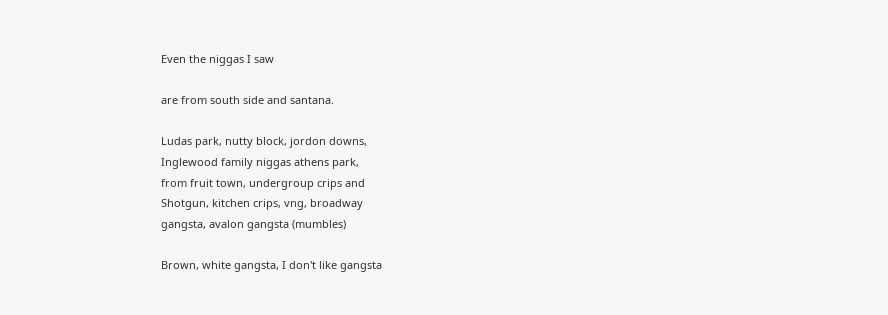Even the niggas I saw

are from south side and santana.

Ludas park, nutty block, jordon downs,
Inglewood family niggas athens park,
from fruit town, undergroup crips and
Shotgun, kitchen crips, vng, broadway
gangsta, avalon gangsta (mumbles)

Brown, white gangsta, I don't like gangsta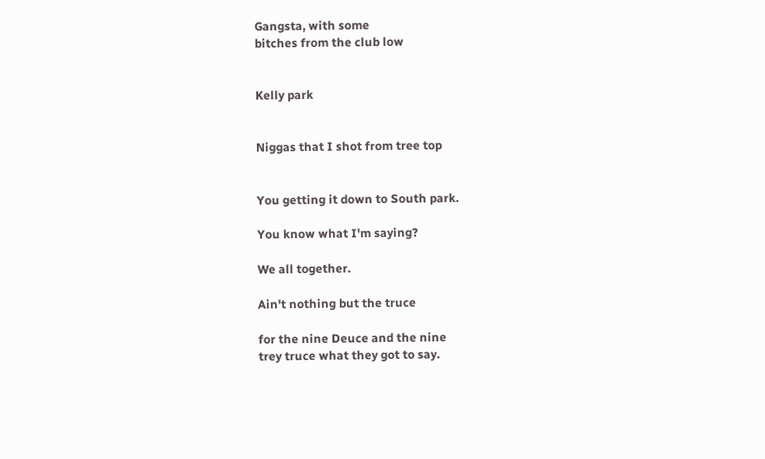Gangsta, with some
bitches from the club low


Kelly park


Niggas that I shot from tree top


You getting it down to South park.

You know what I'm saying?

We all together.

Ain't nothing but the truce

for the nine Deuce and the nine
trey truce what they got to say.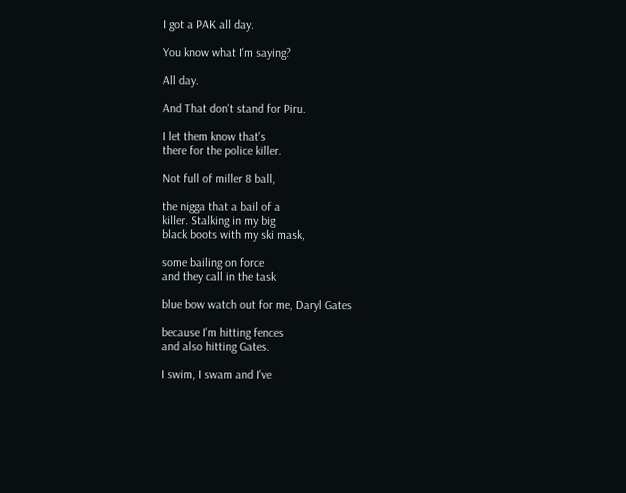I got a PAK all day.

You know what I'm saying?

All day.

And That don't stand for Piru.

I let them know that's
there for the police killer.

Not full of miller 8 ball,

the nigga that a bail of a
killer. Stalking in my big
black boots with my ski mask,

some bailing on force
and they call in the task

blue bow watch out for me, Daryl Gates

because I'm hitting fences
and also hitting Gates.

I swim, I swam and I've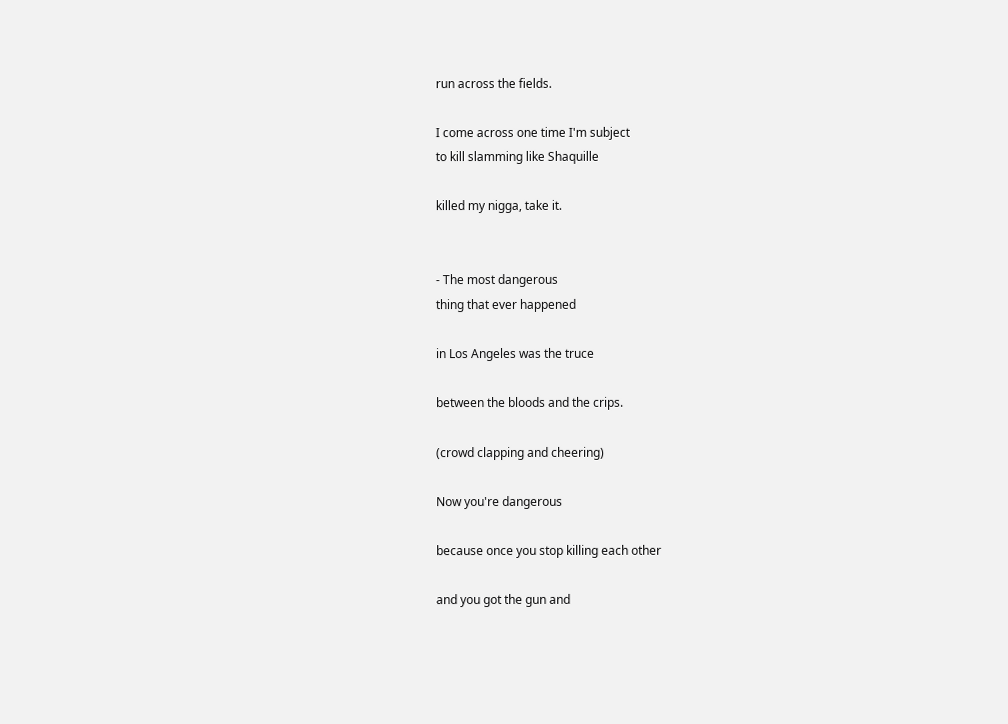run across the fields.

I come across one time I'm subject
to kill slamming like Shaquille

killed my nigga, take it.


- The most dangerous
thing that ever happened

in Los Angeles was the truce

between the bloods and the crips.

(crowd clapping and cheering)

Now you're dangerous

because once you stop killing each other

and you got the gun and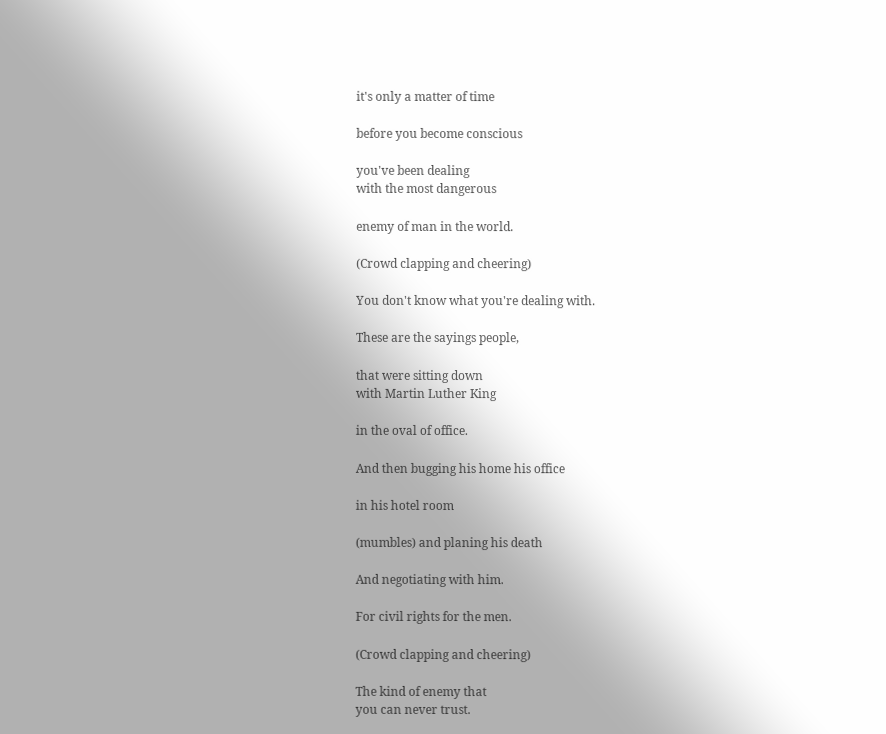it's only a matter of time

before you become conscious

you've been dealing
with the most dangerous

enemy of man in the world.

(Crowd clapping and cheering)

You don't know what you're dealing with.

These are the sayings people,

that were sitting down
with Martin Luther King

in the oval of office.

And then bugging his home his office

in his hotel room

(mumbles) and planing his death

And negotiating with him.

For civil rights for the men.

(Crowd clapping and cheering)

The kind of enemy that
you can never trust.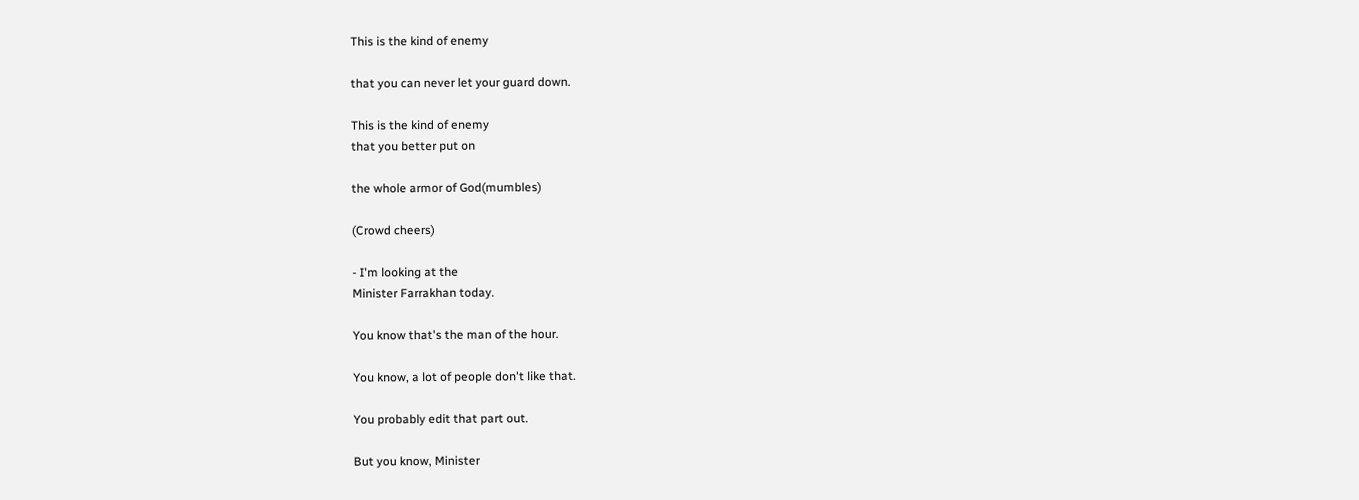This is the kind of enemy

that you can never let your guard down.

This is the kind of enemy
that you better put on

the whole armor of God(mumbles)

(Crowd cheers)

- I'm looking at the
Minister Farrakhan today.

You know that's the man of the hour.

You know, a lot of people don't like that.

You probably edit that part out.

But you know, Minister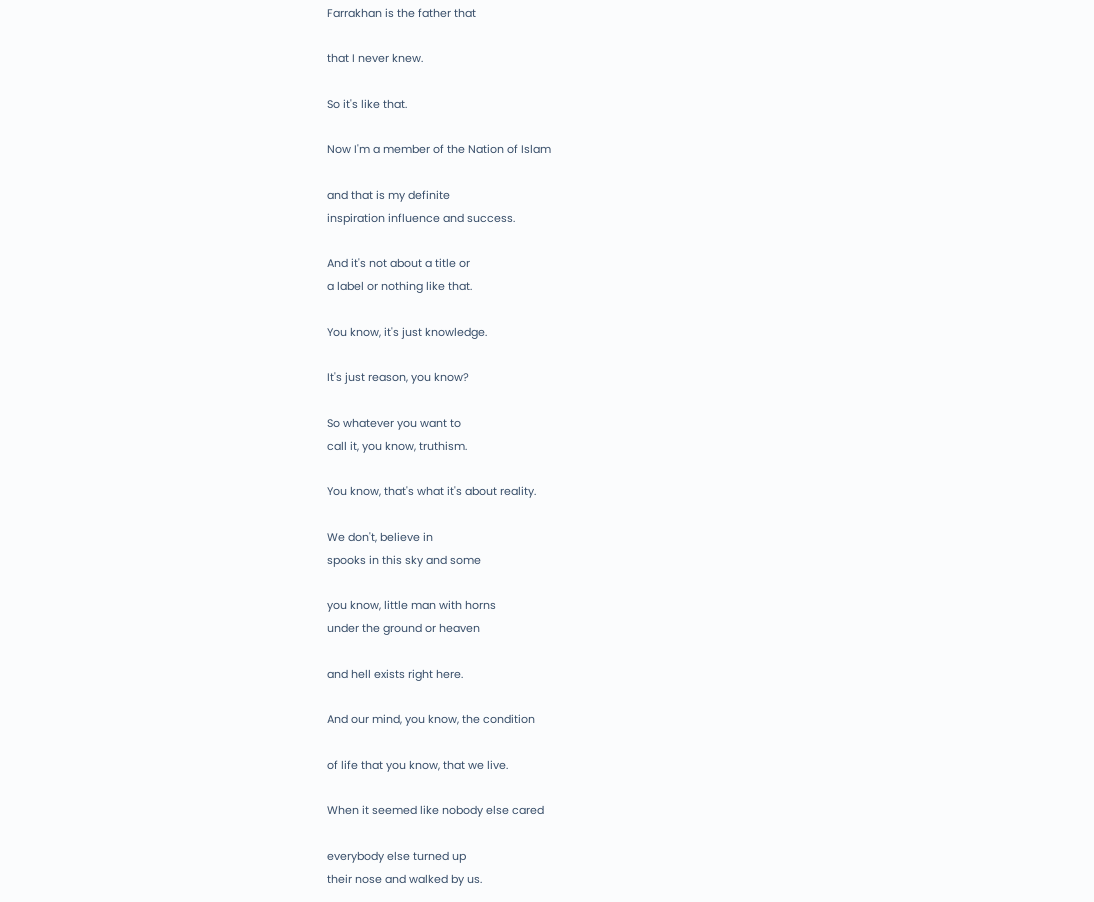Farrakhan is the father that

that I never knew.

So it's like that.

Now I'm a member of the Nation of Islam

and that is my definite
inspiration influence and success.

And it's not about a title or
a label or nothing like that.

You know, it's just knowledge.

It's just reason, you know?

So whatever you want to
call it, you know, truthism.

You know, that's what it's about reality.

We don't, believe in
spooks in this sky and some

you know, little man with horns
under the ground or heaven

and hell exists right here.

And our mind, you know, the condition

of life that you know, that we live.

When it seemed like nobody else cared

everybody else turned up
their nose and walked by us.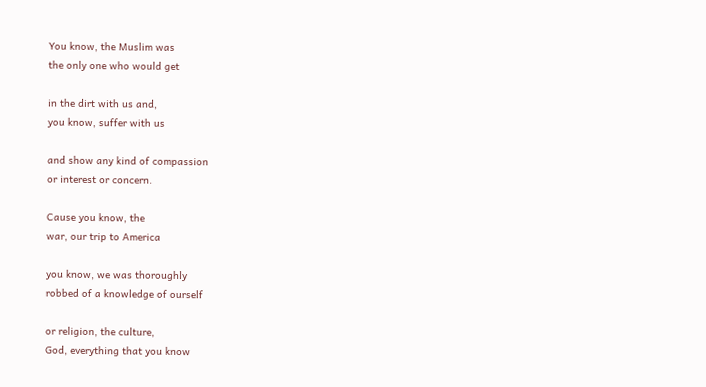You know, the Muslim was
the only one who would get

in the dirt with us and,
you know, suffer with us

and show any kind of compassion
or interest or concern.

Cause you know, the
war, our trip to America

you know, we was thoroughly
robbed of a knowledge of ourself

or religion, the culture,
God, everything that you know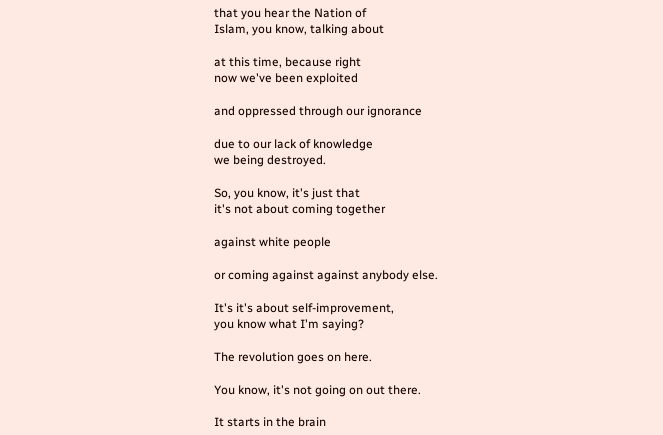that you hear the Nation of
Islam, you know, talking about

at this time, because right
now we've been exploited

and oppressed through our ignorance

due to our lack of knowledge
we being destroyed.

So, you know, it's just that
it's not about coming together

against white people

or coming against against anybody else.

It's it's about self-improvement,
you know what I'm saying?

The revolution goes on here.

You know, it's not going on out there.

It starts in the brain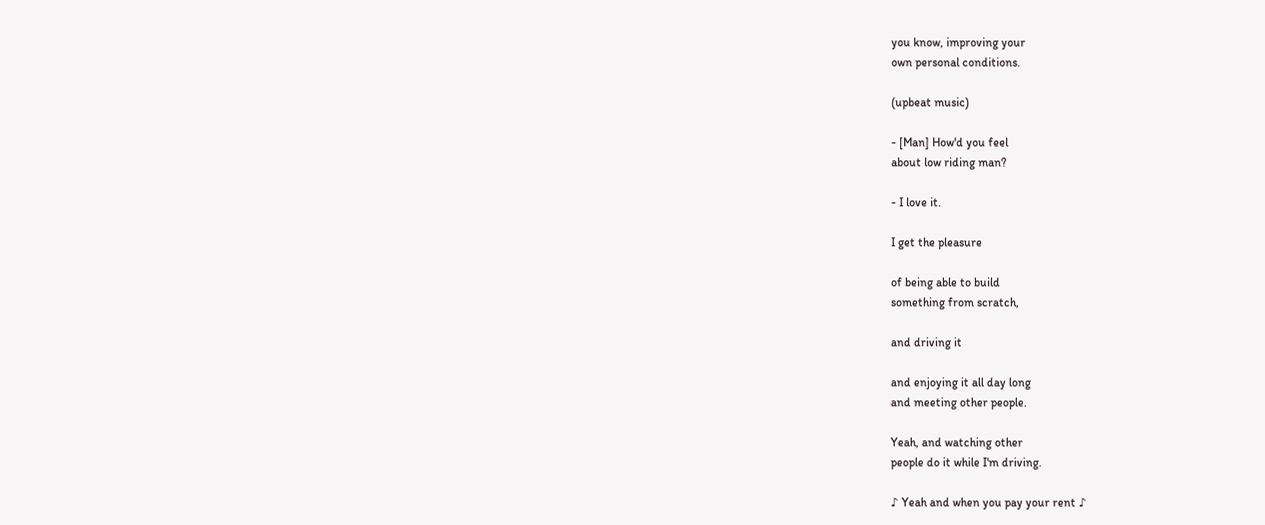you know, improving your
own personal conditions.

(upbeat music)

- [Man] How'd you feel
about low riding man?

- I love it.

I get the pleasure

of being able to build
something from scratch,

and driving it

and enjoying it all day long
and meeting other people.

Yeah, and watching other
people do it while I'm driving.

♪ Yeah and when you pay your rent ♪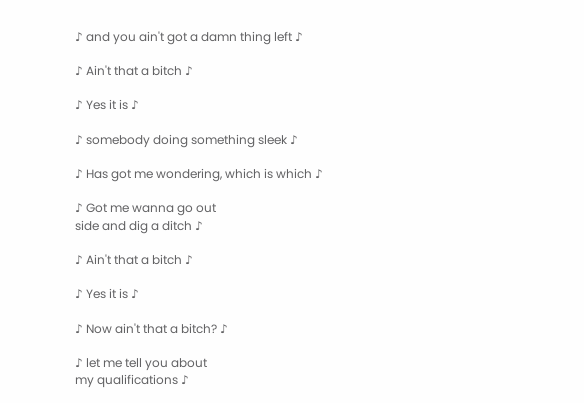♪ and you ain't got a damn thing left ♪

♪ Ain't that a bitch ♪

♪ Yes it is ♪

♪ somebody doing something sleek ♪

♪ Has got me wondering, which is which ♪

♪ Got me wanna go out
side and dig a ditch ♪

♪ Ain't that a bitch ♪

♪ Yes it is ♪

♪ Now ain't that a bitch? ♪

♪ let me tell you about
my qualifications ♪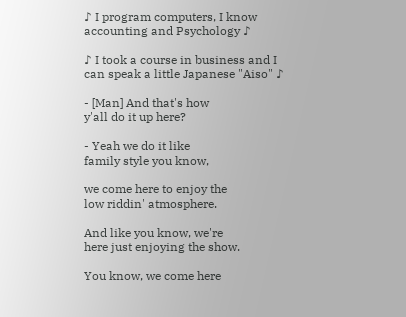♪ I program computers, I know
accounting and Psychology ♪

♪ I took a course in business and I
can speak a little Japanese "Aiso" ♪

- [Man] And that's how
y'all do it up here?

- Yeah we do it like
family style you know,

we come here to enjoy the
low riddin' atmosphere.

And like you know, we're
here just enjoying the show.

You know, we come here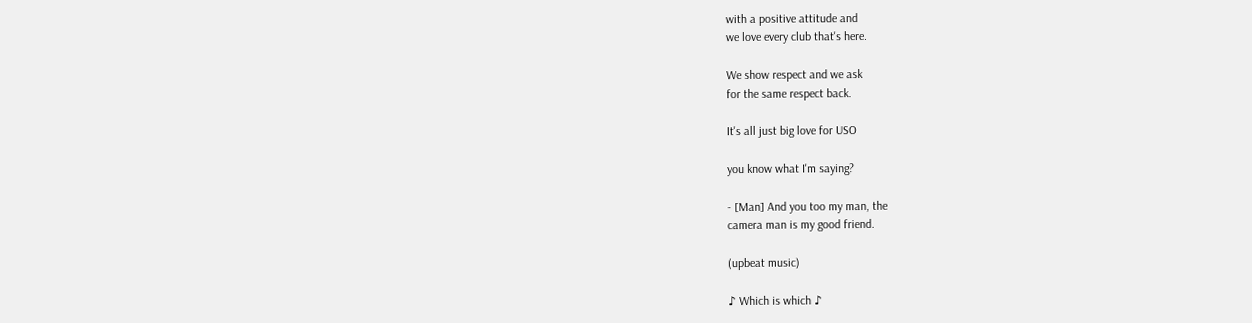with a positive attitude and
we love every club that's here.

We show respect and we ask
for the same respect back.

It's all just big love for USO

you know what I'm saying?

- [Man] And you too my man, the
camera man is my good friend.

(upbeat music)

♪ Which is which ♪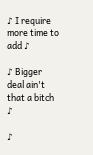♪ I require more time to add ♪

♪ Bigger deal ain't that a bitch ♪

♪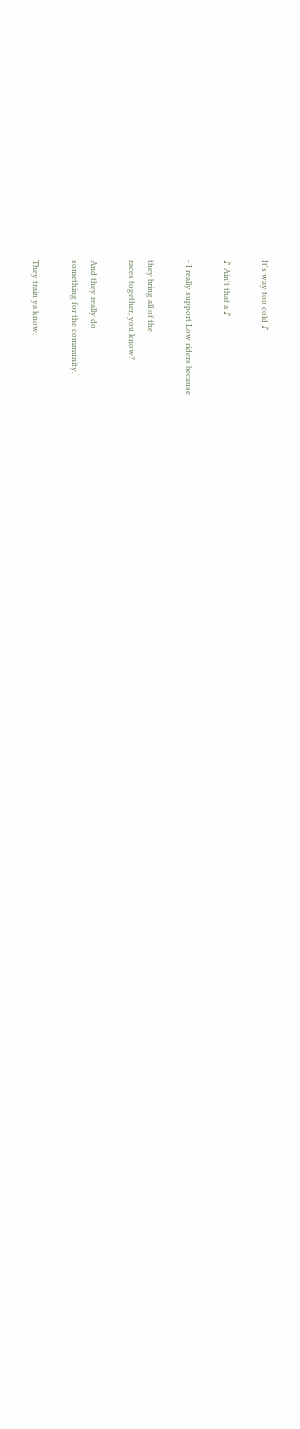It's way too cold ♪

♪ Ain't that a ♪

- I really support Low riders because

they bring all of the
races together, you know?

And they really do
something for the community.

They train ya know.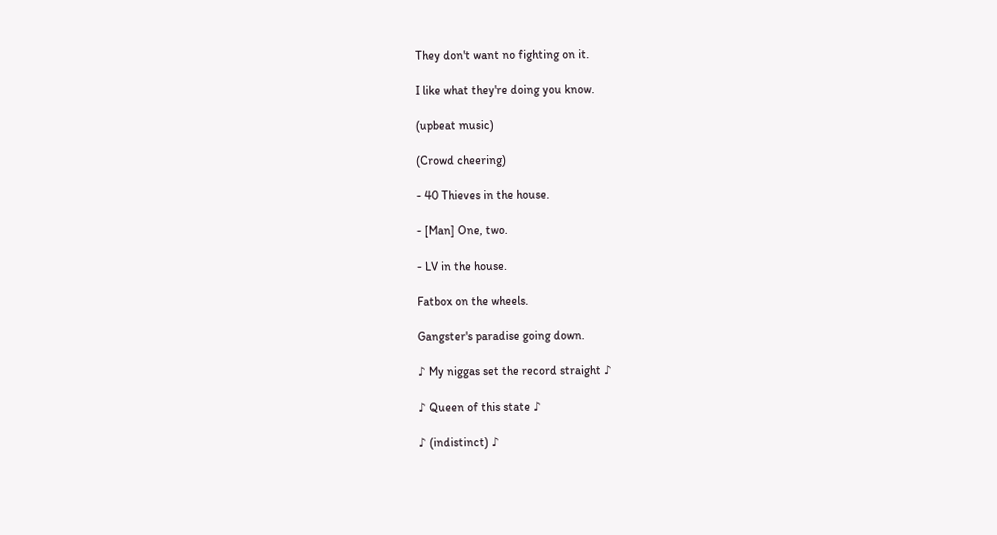They don't want no fighting on it.

I like what they're doing you know.

(upbeat music)

(Crowd cheering)

- 40 Thieves in the house.

- [Man] One, two.

- LV in the house.

Fatbox on the wheels.

Gangster's paradise going down.

♪ My niggas set the record straight ♪

♪ Queen of this state ♪

♪ (indistinct) ♪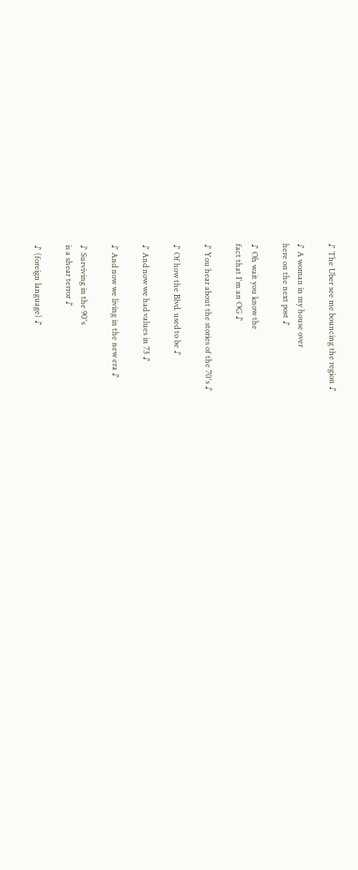♪ The Uber see me bouncing the region ♪

♪ A woman in my house over
here on the next post ♪

♪ Oh wait you know the
fact that I'm an OG ♪

♪ You hear about the stories of the 70's ♪

♪ Of how the Blvd. used to be ♪

♪ And now we had values in 73 ♪

♪ And now we living in the new era ♪

♪ Surviving in the 90's
is a shear terror ♪

♪ (foreign language) ♪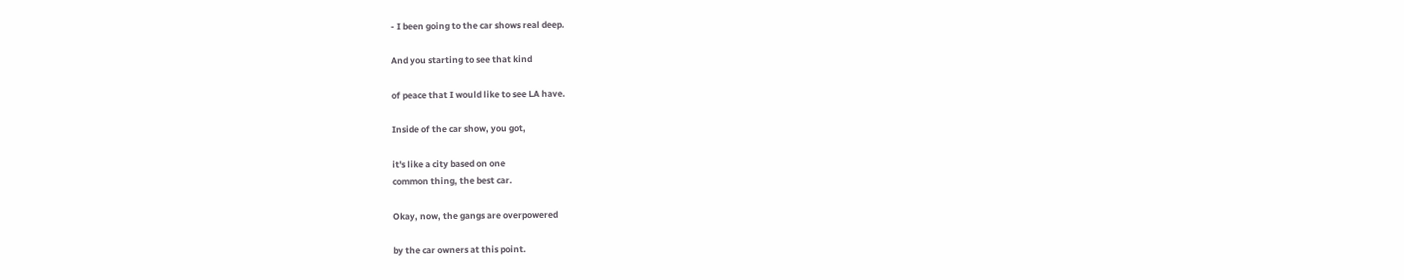- I been going to the car shows real deep.

And you starting to see that kind

of peace that I would like to see LA have.

Inside of the car show, you got,

it's like a city based on one
common thing, the best car.

Okay, now, the gangs are overpowered

by the car owners at this point.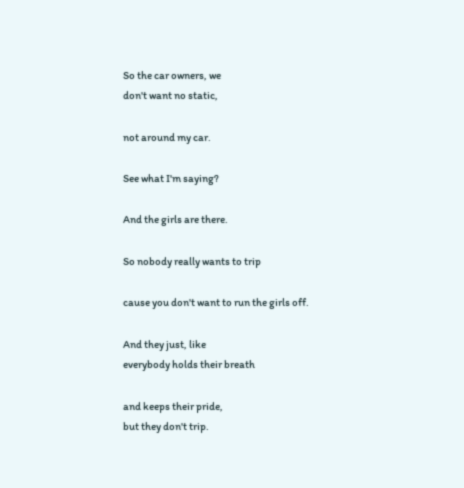So the car owners, we
don't want no static,

not around my car.

See what I'm saying?

And the girls are there.

So nobody really wants to trip

cause you don't want to run the girls off.

And they just, like
everybody holds their breath

and keeps their pride,
but they don't trip.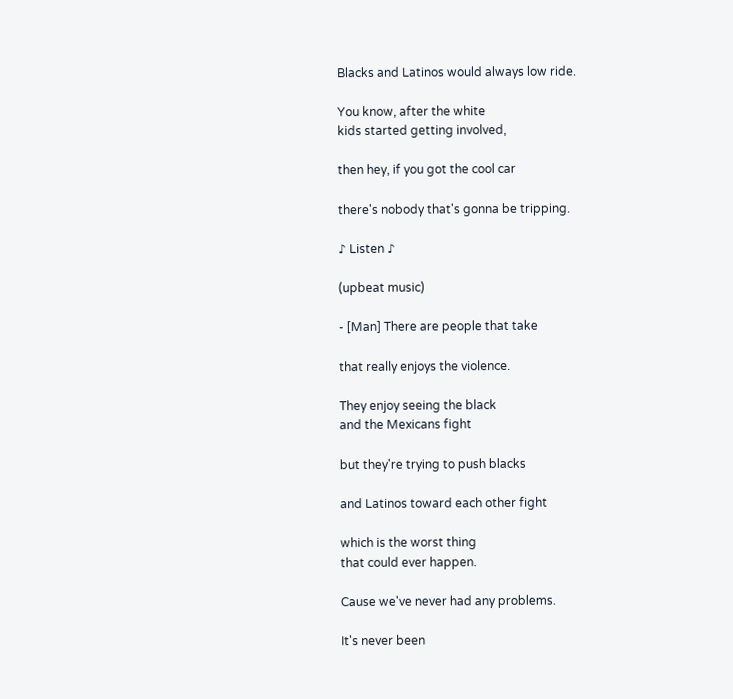Blacks and Latinos would always low ride.

You know, after the white
kids started getting involved,

then hey, if you got the cool car

there's nobody that's gonna be tripping.

♪ Listen ♪

(upbeat music)

- [Man] There are people that take

that really enjoys the violence.

They enjoy seeing the black
and the Mexicans fight

but they're trying to push blacks

and Latinos toward each other fight

which is the worst thing
that could ever happen.

Cause we've never had any problems.

It's never been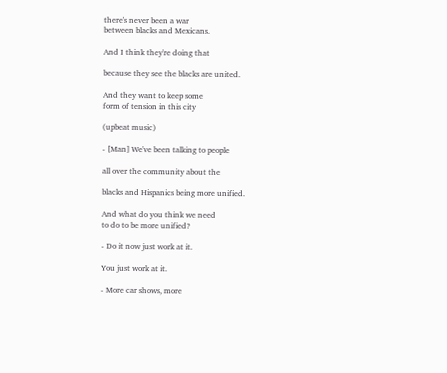there's never been a war
between blacks and Mexicans.

And I think they're doing that

because they see the blacks are united.

And they want to keep some
form of tension in this city

(upbeat music)

- [Man] We've been talking to people

all over the community about the

blacks and Hispanics being more unified.

And what do you think we need
to do to be more unified?

- Do it now just work at it.

You just work at it.

- More car shows, more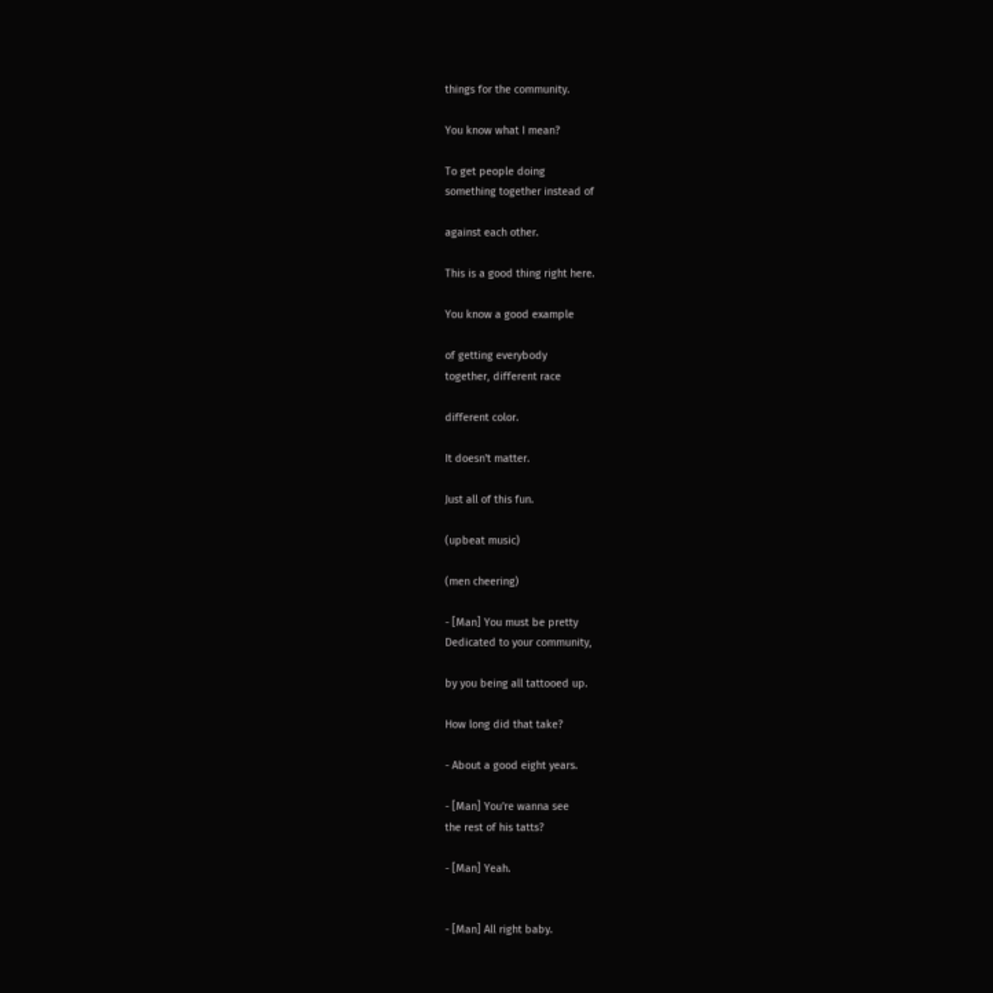things for the community.

You know what I mean?

To get people doing
something together instead of

against each other.

This is a good thing right here.

You know a good example

of getting everybody
together, different race

different color.

It doesn't matter.

Just all of this fun.

(upbeat music)

(men cheering)

- [Man] You must be pretty
Dedicated to your community,

by you being all tattooed up.

How long did that take?

- About a good eight years.

- [Man] You're wanna see
the rest of his tatts?

- [Man] Yeah.


- [Man] All right baby.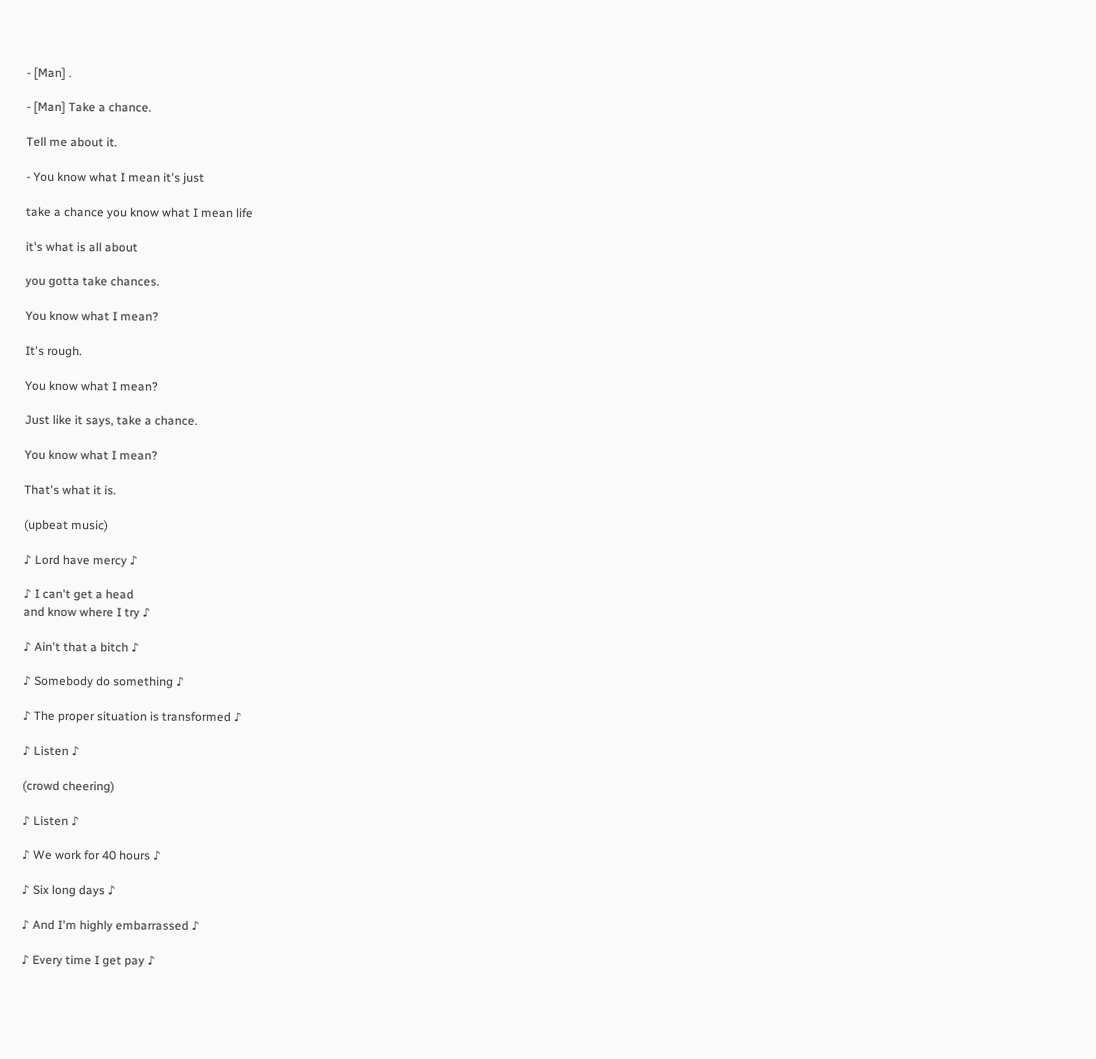- [Man] .

- [Man] Take a chance.

Tell me about it.

- You know what I mean it's just

take a chance you know what I mean life

it's what is all about

you gotta take chances.

You know what I mean?

It's rough.

You know what I mean?

Just like it says, take a chance.

You know what I mean?

That's what it is.

(upbeat music)

♪ Lord have mercy ♪

♪ I can't get a head
and know where I try ♪

♪ Ain't that a bitch ♪

♪ Somebody do something ♪

♪ The proper situation is transformed ♪

♪ Listen ♪

(crowd cheering)

♪ Listen ♪

♪ We work for 40 hours ♪

♪ Six long days ♪

♪ And I'm highly embarrassed ♪

♪ Every time I get pay ♪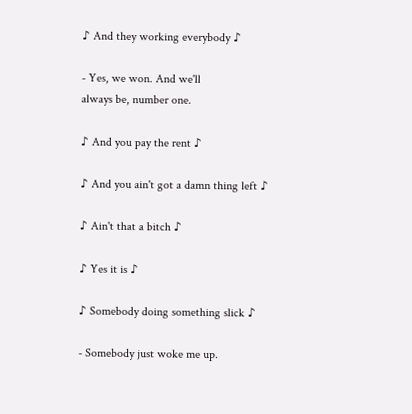♪ And they working everybody ♪

- Yes, we won. And we'll
always be, number one.

♪ And you pay the rent ♪

♪ And you ain't got a damn thing left ♪

♪ Ain't that a bitch ♪

♪ Yes it is ♪

♪ Somebody doing something slick ♪

- Somebody just woke me up.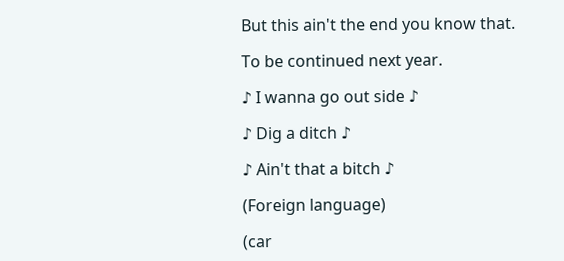But this ain't the end you know that.

To be continued next year.

♪ I wanna go out side ♪

♪ Dig a ditch ♪

♪ Ain't that a bitch ♪

(Foreign language)

(car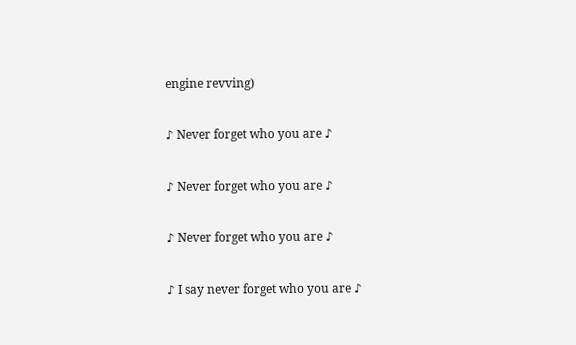engine revving)

♪ Never forget who you are ♪

♪ Never forget who you are ♪

♪ Never forget who you are ♪

♪ I say never forget who you are ♪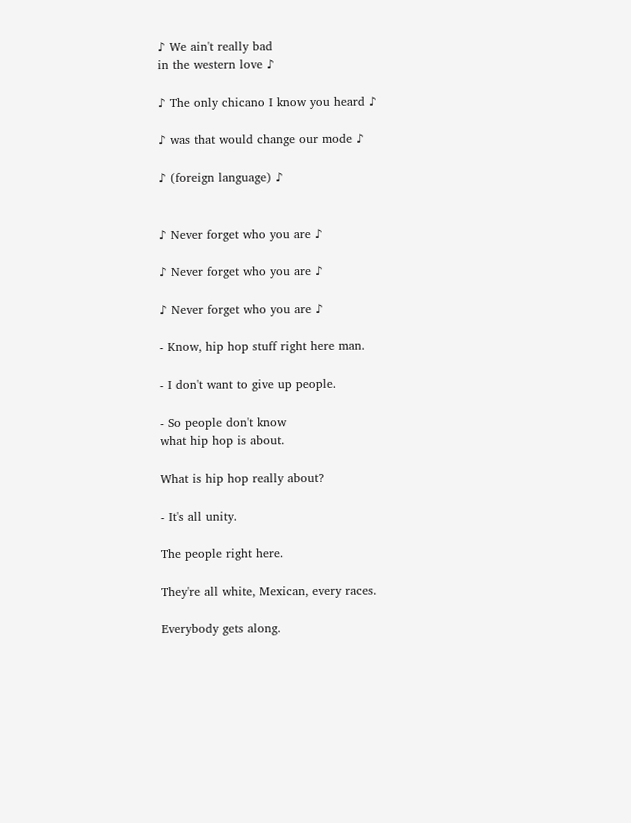♪ We ain't really bad
in the western love ♪

♪ The only chicano I know you heard ♪

♪ was that would change our mode ♪

♪ (foreign language) ♪


♪ Never forget who you are ♪

♪ Never forget who you are ♪

♪ Never forget who you are ♪

- Know, hip hop stuff right here man.

- I don't want to give up people.

- So people don't know
what hip hop is about.

What is hip hop really about?

- It's all unity.

The people right here.

They're all white, Mexican, every races.

Everybody gets along.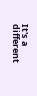It's a different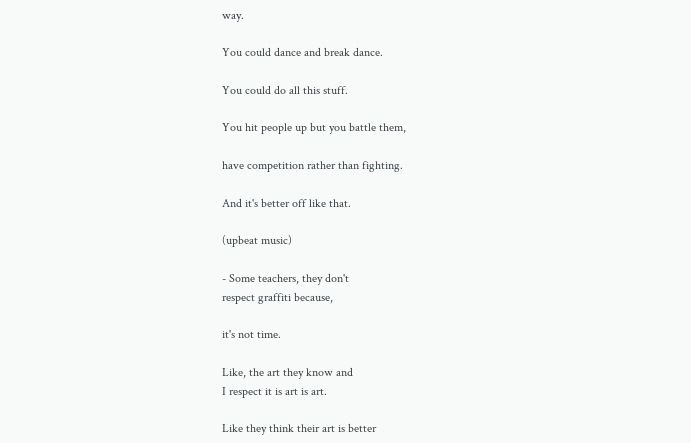way.

You could dance and break dance.

You could do all this stuff.

You hit people up but you battle them,

have competition rather than fighting.

And it's better off like that.

(upbeat music)

- Some teachers, they don't
respect graffiti because,

it's not time.

Like, the art they know and
I respect it is art is art.

Like they think their art is better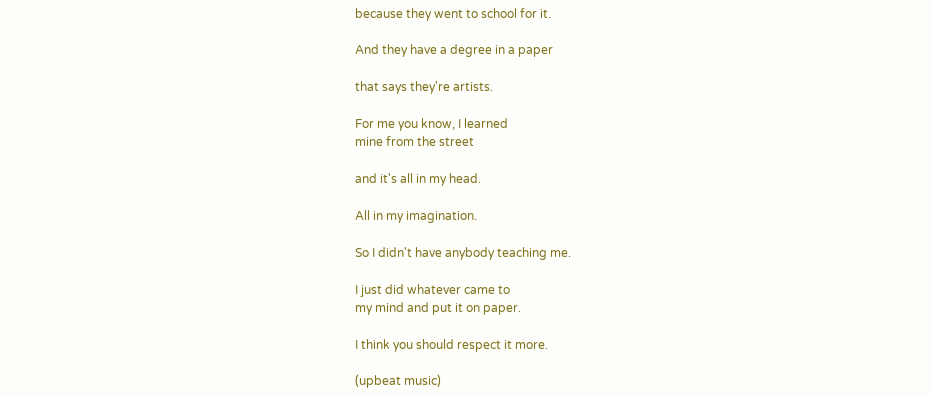because they went to school for it.

And they have a degree in a paper

that says they're artists.

For me you know, I learned
mine from the street

and it's all in my head.

All in my imagination.

So I didn't have anybody teaching me.

I just did whatever came to
my mind and put it on paper.

I think you should respect it more.

(upbeat music)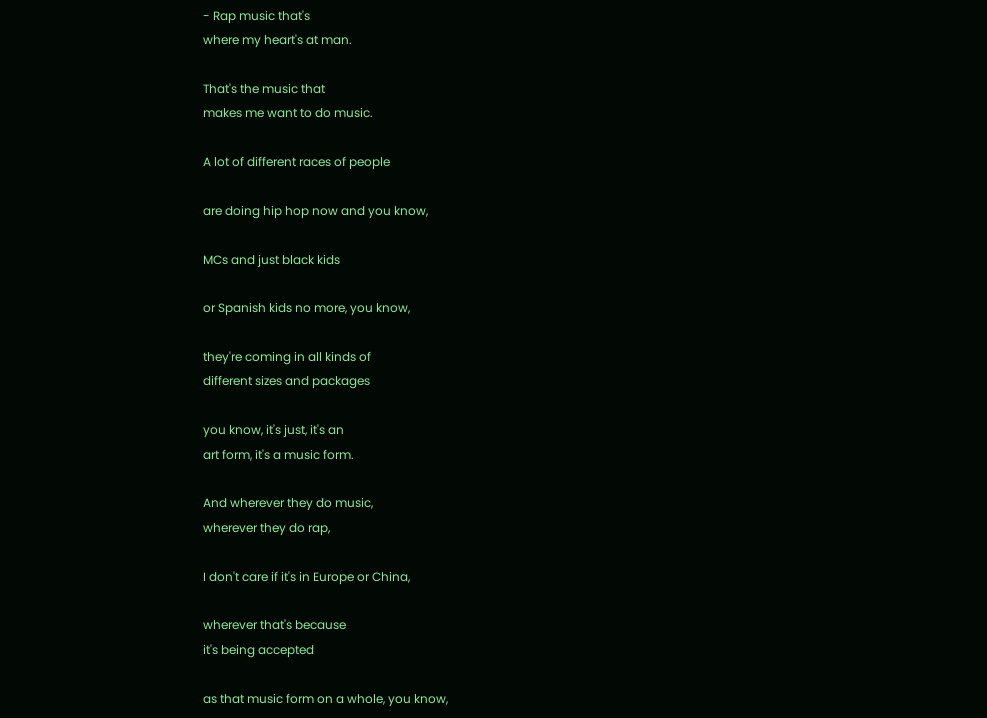- Rap music that's
where my heart's at man.

That's the music that
makes me want to do music.

A lot of different races of people

are doing hip hop now and you know,

MCs and just black kids

or Spanish kids no more, you know,

they're coming in all kinds of
different sizes and packages

you know, it's just, it's an
art form, it's a music form.

And wherever they do music,
wherever they do rap,

I don't care if it's in Europe or China,

wherever that's because
it's being accepted

as that music form on a whole, you know,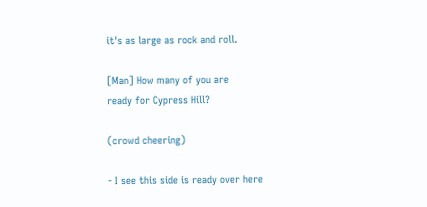it's as large as rock and roll.

[Man] How many of you are
ready for Cypress Hill?

(crowd cheering)

- I see this side is ready over here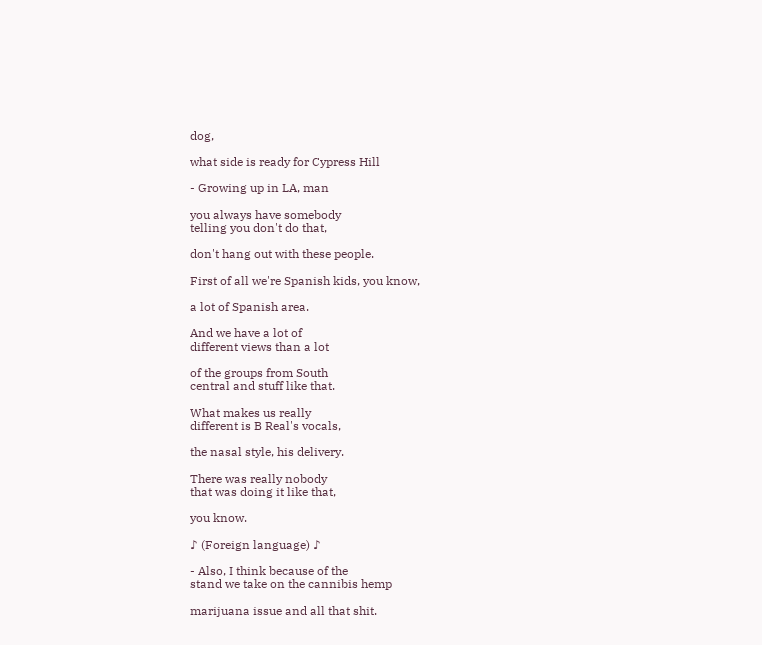dog,

what side is ready for Cypress Hill

- Growing up in LA, man

you always have somebody
telling you don't do that,

don't hang out with these people.

First of all we're Spanish kids, you know,

a lot of Spanish area.

And we have a lot of
different views than a lot

of the groups from South
central and stuff like that.

What makes us really
different is B Real's vocals,

the nasal style, his delivery.

There was really nobody
that was doing it like that,

you know.

♪ (Foreign language) ♪

- Also, I think because of the
stand we take on the cannibis hemp

marijuana issue and all that shit.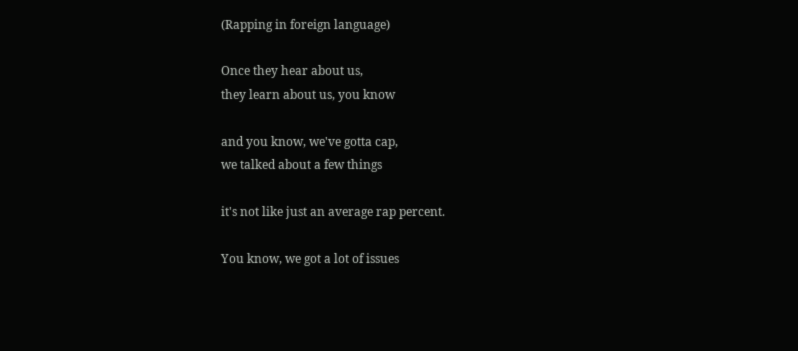(Rapping in foreign language)

Once they hear about us,
they learn about us, you know

and you know, we've gotta cap,
we talked about a few things

it's not like just an average rap percent.

You know, we got a lot of issues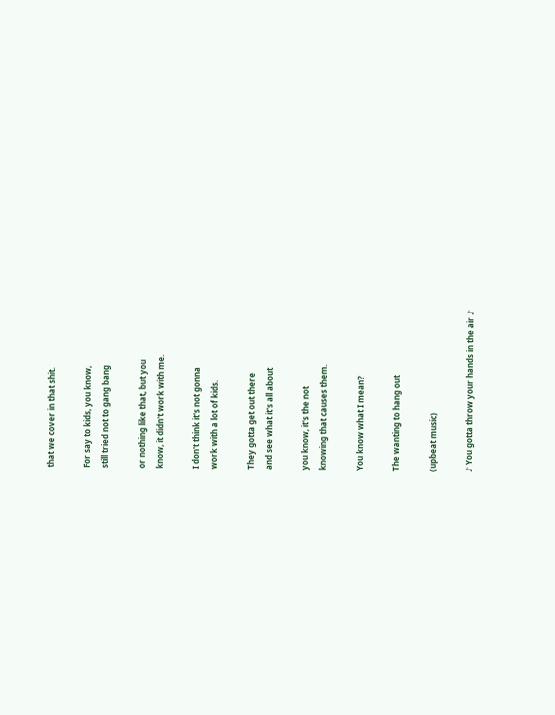that we cover in that shit.

For say to kids, you know,
still tried not to gang bang

or nothing like that, but you
know, it didn't work with me.

I don't think it's not gonna
work with a lot of kids.

They gotta get out there
and see what it's all about

you know, it's the not
knowing that causes them.

You know what I mean?

The wanting to hang out

(upbeat music)

♪ You gotta throw your hands in the air ♪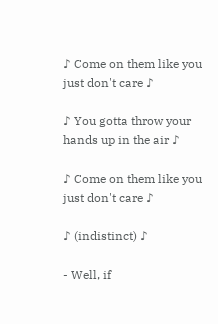♪ Come on them like you just don't care ♪

♪ You gotta throw your
hands up in the air ♪

♪ Come on them like you just don't care ♪

♪ (indistinct) ♪

- Well, if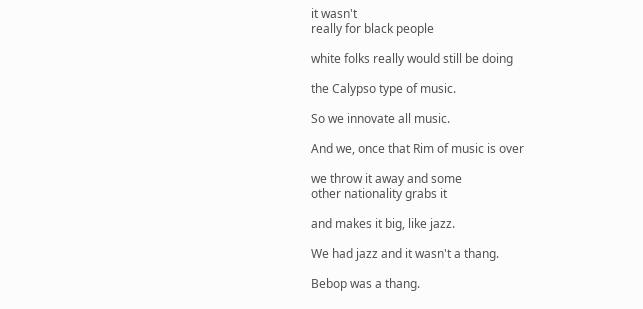it wasn't
really for black people

white folks really would still be doing

the Calypso type of music.

So we innovate all music.

And we, once that Rim of music is over

we throw it away and some
other nationality grabs it

and makes it big, like jazz.

We had jazz and it wasn't a thang.

Bebop was a thang.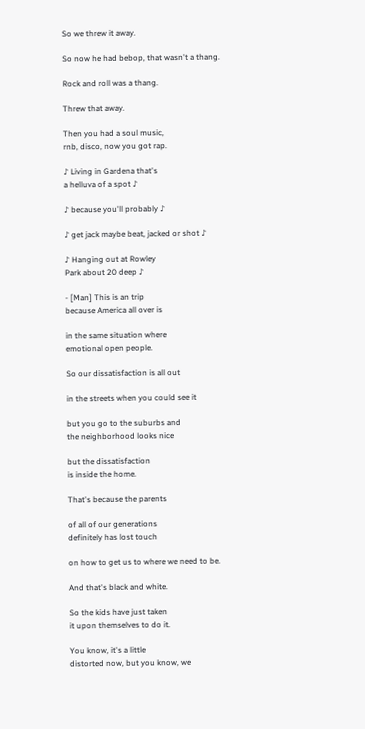So we threw it away.

So now he had bebop, that wasn't a thang.

Rock and roll was a thang.

Threw that away.

Then you had a soul music,
rnb, disco, now you got rap.

♪ Living in Gardena that's
a helluva of a spot ♪

♪ because you'll probably ♪

♪ get jack maybe beat, jacked or shot ♪

♪ Hanging out at Rowley
Park about 20 deep ♪

- [Man] This is an trip
because America all over is

in the same situation where
emotional open people.

So our dissatisfaction is all out

in the streets when you could see it

but you go to the suburbs and
the neighborhood looks nice

but the dissatisfaction
is inside the home.

That's because the parents

of all of our generations
definitely has lost touch

on how to get us to where we need to be.

And that's black and white.

So the kids have just taken
it upon themselves to do it.

You know, it's a little
distorted now, but you know, we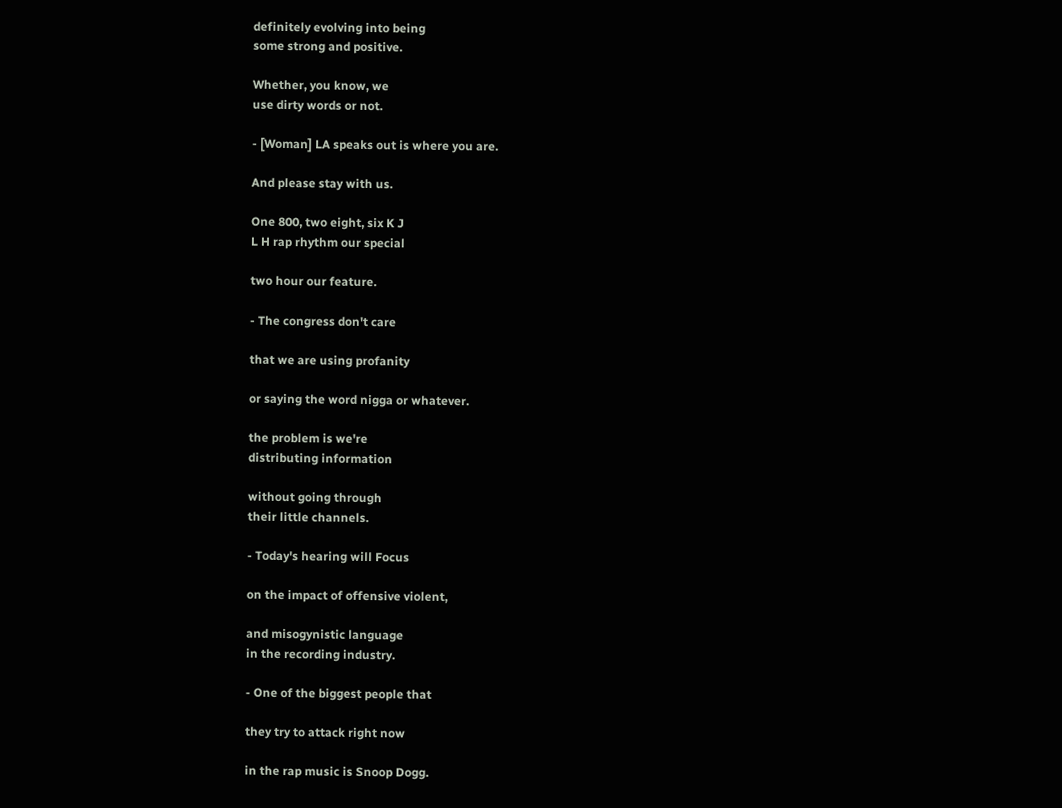definitely evolving into being
some strong and positive.

Whether, you know, we
use dirty words or not.

- [Woman] LA speaks out is where you are.

And please stay with us.

One 800, two eight, six K J
L H rap rhythm our special

two hour our feature.

- The congress don't care

that we are using profanity

or saying the word nigga or whatever.

the problem is we're
distributing information

without going through
their little channels.

- Today's hearing will Focus

on the impact of offensive violent,

and misogynistic language
in the recording industry.

- One of the biggest people that

they try to attack right now

in the rap music is Snoop Dogg.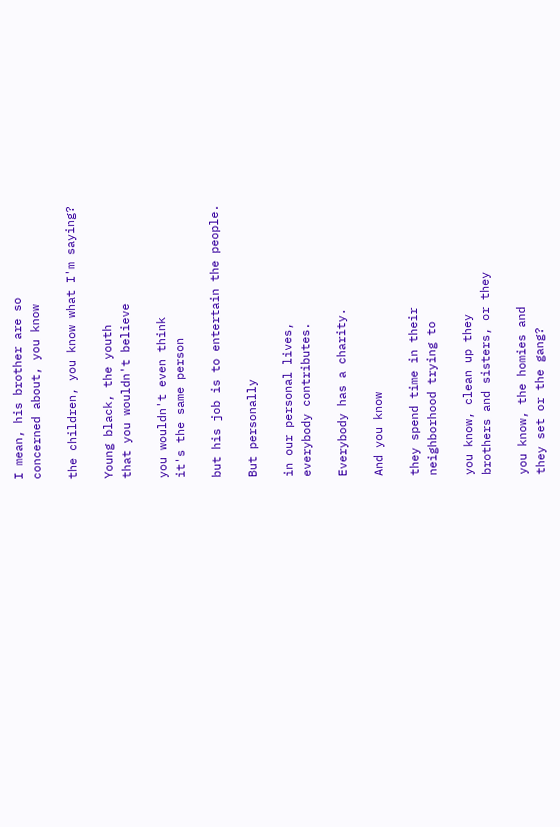I mean, his brother are so
concerned about, you know

the children, you know what I'm saying?

Young black, the youth
that you wouldn't believe

you wouldn't even think
it's the same person

but his job is to entertain the people.

But personally

in our personal lives,
everybody contributes.

Everybody has a charity.

And you know

they spend time in their
neighborhood trying to

you know, clean up they
brothers and sisters, or they

you know, the homies and
they set or the gang?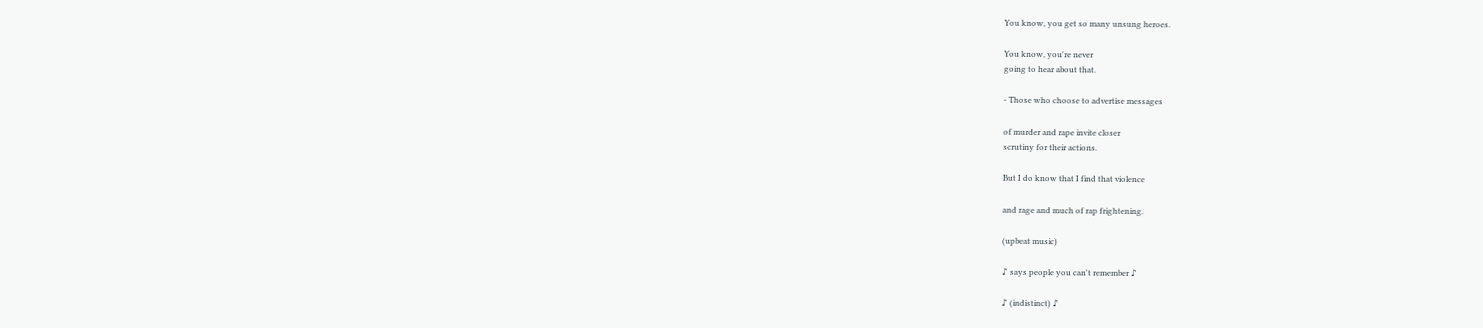You know, you get so many unsung heroes.

You know, you're never
going to hear about that.

- Those who choose to advertise messages

of murder and rape invite closer
scrutiny for their actions.

But I do know that I find that violence

and rage and much of rap frightening.

(upbeat music)

♪ says people you can't remember ♪

♪ (indistinct) ♪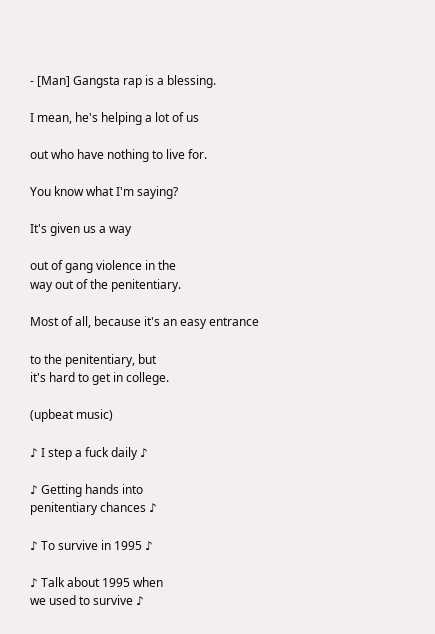- [Man] Gangsta rap is a blessing.

I mean, he's helping a lot of us

out who have nothing to live for.

You know what I'm saying?

It's given us a way

out of gang violence in the
way out of the penitentiary.

Most of all, because it's an easy entrance

to the penitentiary, but
it's hard to get in college.

(upbeat music)

♪ I step a fuck daily ♪

♪ Getting hands into
penitentiary chances ♪

♪ To survive in 1995 ♪

♪ Talk about 1995 when
we used to survive ♪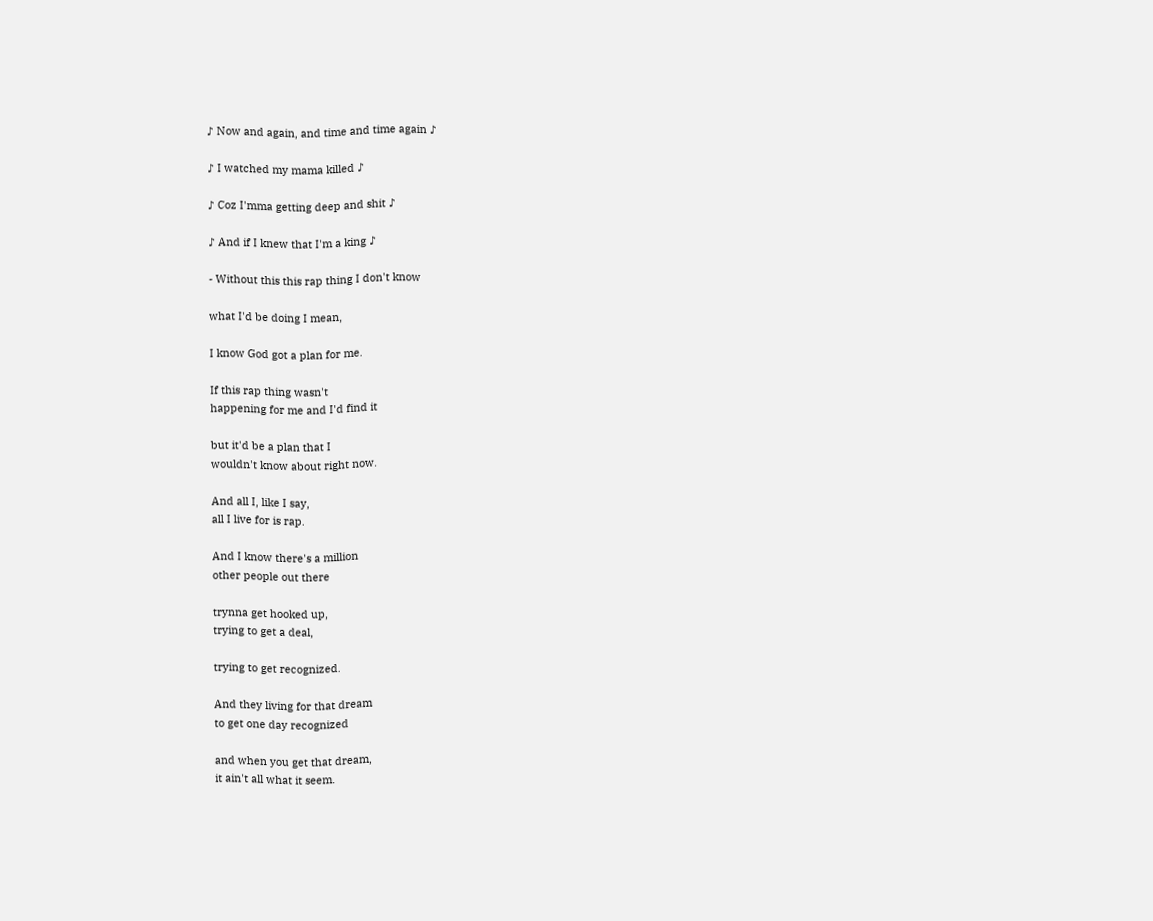♪ Now and again, and time and time again ♪

♪ I watched my mama killed ♪

♪ Coz I'mma getting deep and shit ♪

♪ And if I knew that I'm a king ♪

- Without this this rap thing I don't know

what I'd be doing I mean,

I know God got a plan for me.

If this rap thing wasn't
happening for me and I'd find it

but it'd be a plan that I
wouldn't know about right now.

And all I, like I say,
all I live for is rap.

And I know there's a million
other people out there

trynna get hooked up,
trying to get a deal,

trying to get recognized.

And they living for that dream
to get one day recognized

and when you get that dream,
it ain't all what it seem.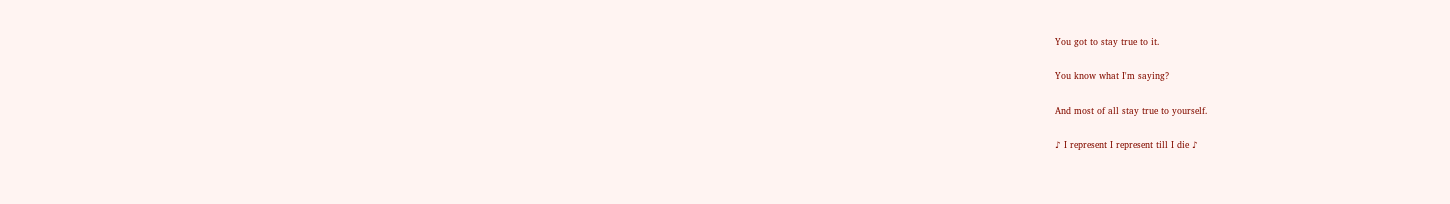You got to stay true to it.

You know what I'm saying?

And most of all stay true to yourself.

♪ I represent I represent till I die ♪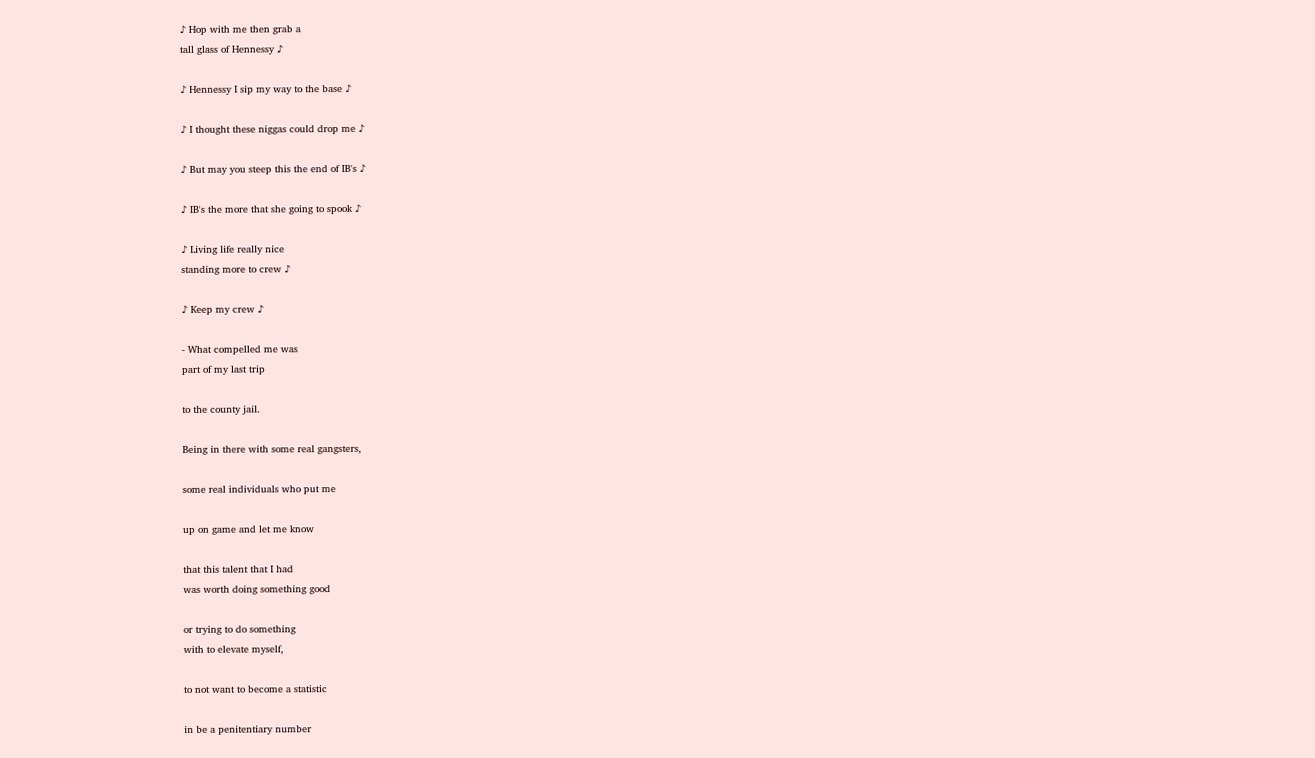♪ Hop with me then grab a
tall glass of Hennessy ♪

♪ Hennessy I sip my way to the base ♪

♪ I thought these niggas could drop me ♪

♪ But may you steep this the end of IB's ♪

♪ IB's the more that she going to spook ♪

♪ Living life really nice
standing more to crew ♪

♪ Keep my crew ♪

- What compelled me was
part of my last trip

to the county jail.

Being in there with some real gangsters,

some real individuals who put me

up on game and let me know

that this talent that I had
was worth doing something good

or trying to do something
with to elevate myself,

to not want to become a statistic

in be a penitentiary number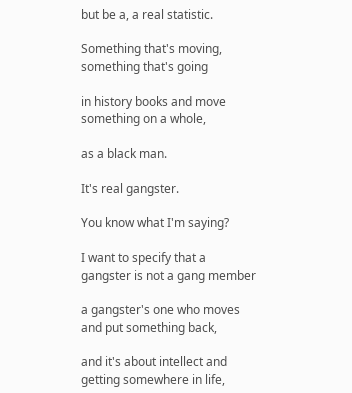but be a, a real statistic.

Something that's moving,
something that's going

in history books and move
something on a whole,

as a black man.

It's real gangster.

You know what I'm saying?

I want to specify that a
gangster is not a gang member

a gangster's one who moves
and put something back,

and it's about intellect and
getting somewhere in life,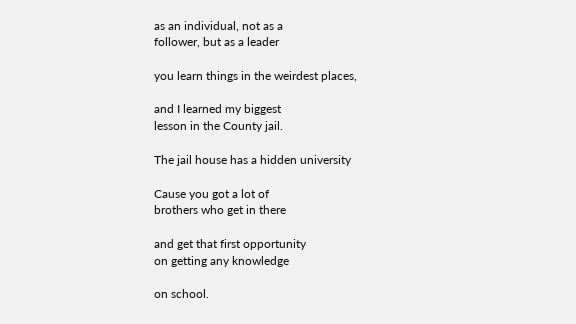as an individual, not as a
follower, but as a leader

you learn things in the weirdest places,

and I learned my biggest
lesson in the County jail.

The jail house has a hidden university

Cause you got a lot of
brothers who get in there

and get that first opportunity
on getting any knowledge

on school.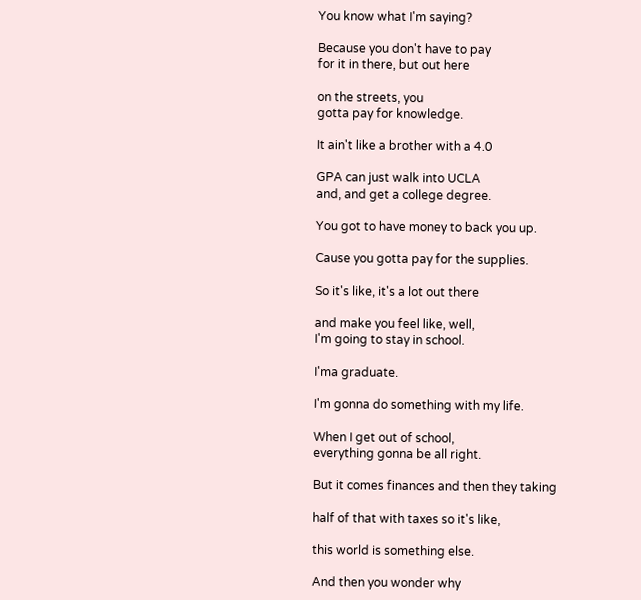You know what I'm saying?

Because you don't have to pay
for it in there, but out here

on the streets, you
gotta pay for knowledge.

It ain't like a brother with a 4.0

GPA can just walk into UCLA
and, and get a college degree.

You got to have money to back you up.

Cause you gotta pay for the supplies.

So it's like, it's a lot out there

and make you feel like, well,
I'm going to stay in school.

I'ma graduate.

I'm gonna do something with my life.

When I get out of school,
everything gonna be all right.

But it comes finances and then they taking

half of that with taxes so it's like,

this world is something else.

And then you wonder why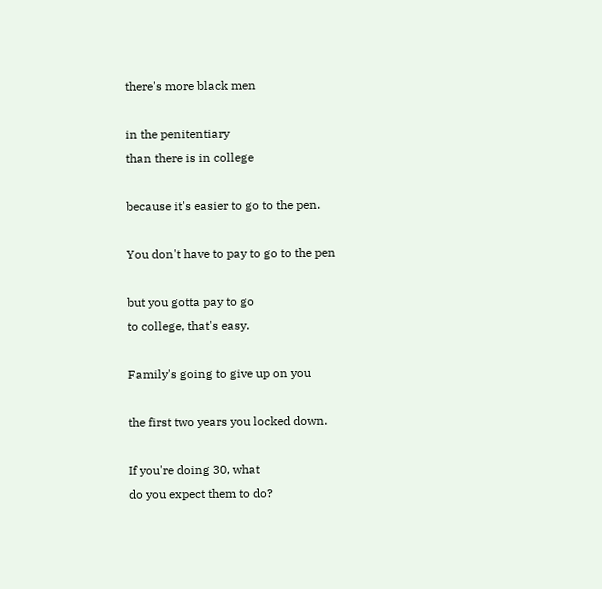there's more black men

in the penitentiary
than there is in college

because it's easier to go to the pen.

You don't have to pay to go to the pen

but you gotta pay to go
to college, that's easy.

Family's going to give up on you

the first two years you locked down.

If you're doing 30, what
do you expect them to do?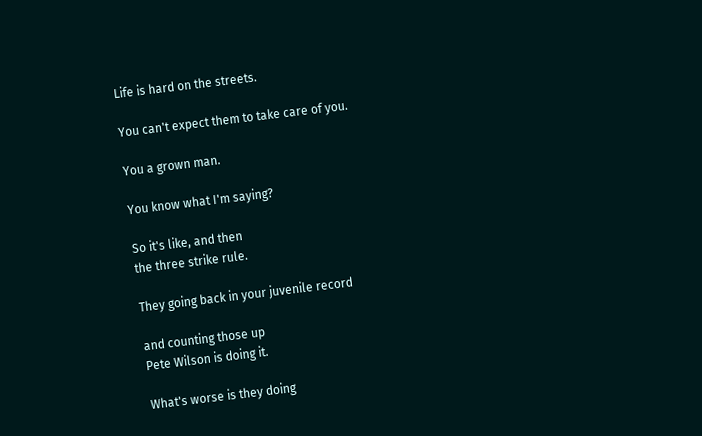Life is hard on the streets.

You can't expect them to take care of you.

You a grown man.

You know what I'm saying?

So it's like, and then
the three strike rule.

They going back in your juvenile record

and counting those up
Pete Wilson is doing it.

What's worse is they doing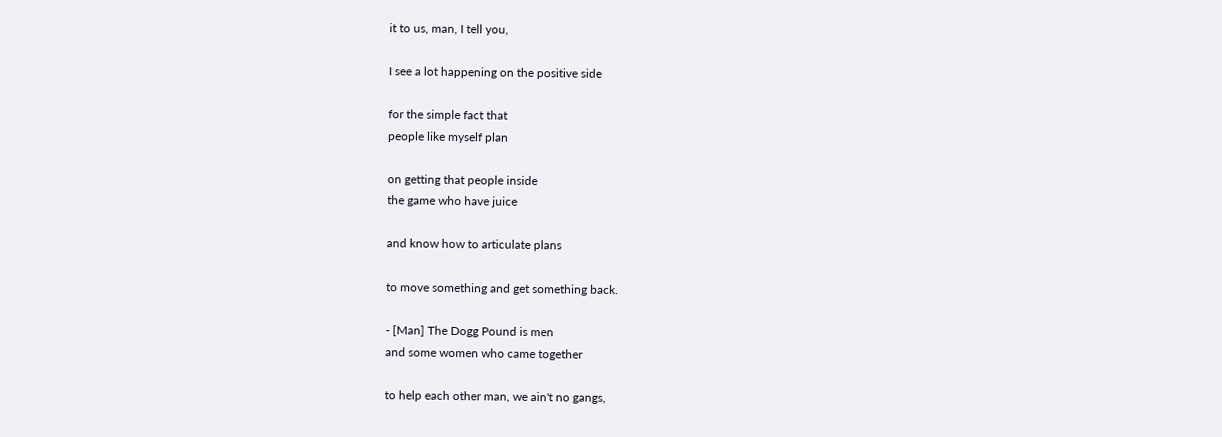it to us, man, I tell you,

I see a lot happening on the positive side

for the simple fact that
people like myself plan

on getting that people inside
the game who have juice

and know how to articulate plans

to move something and get something back.

- [Man] The Dogg Pound is men
and some women who came together

to help each other man, we ain't no gangs,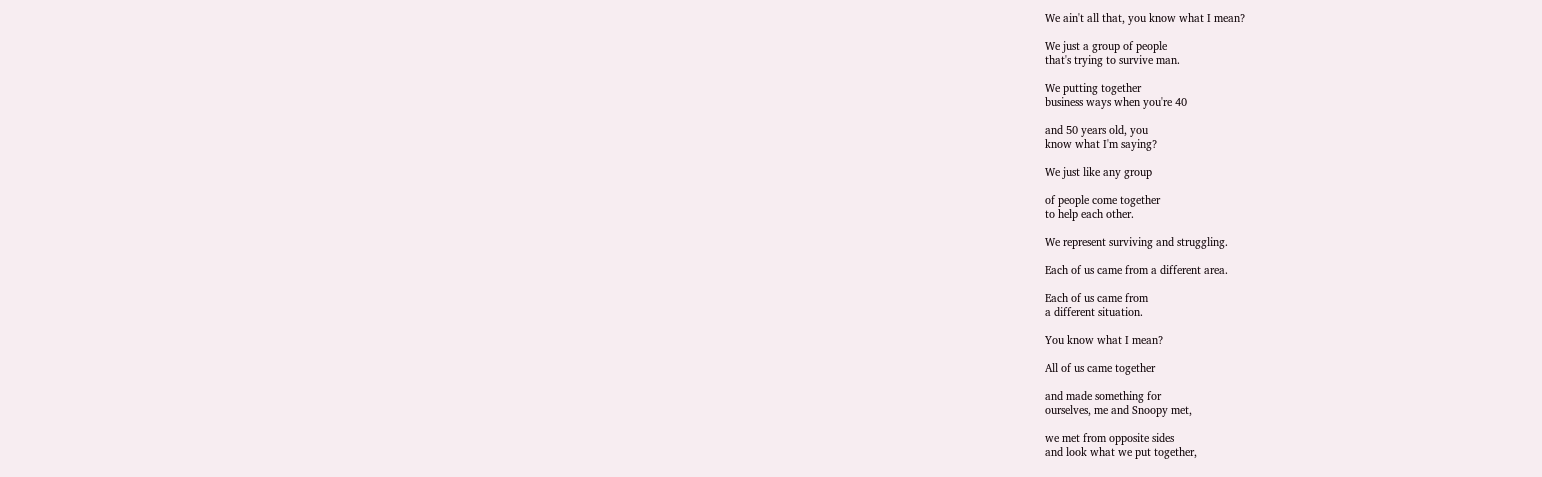We ain't all that, you know what I mean?

We just a group of people
that's trying to survive man.

We putting together
business ways when you're 40

and 50 years old, you
know what I'm saying?

We just like any group

of people come together
to help each other.

We represent surviving and struggling.

Each of us came from a different area.

Each of us came from
a different situation.

You know what I mean?

All of us came together

and made something for
ourselves, me and Snoopy met,

we met from opposite sides
and look what we put together,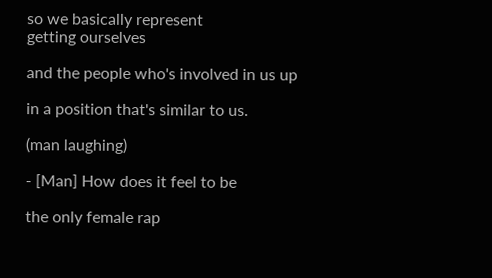so we basically represent
getting ourselves

and the people who's involved in us up

in a position that's similar to us.

(man laughing)

- [Man] How does it feel to be

the only female rap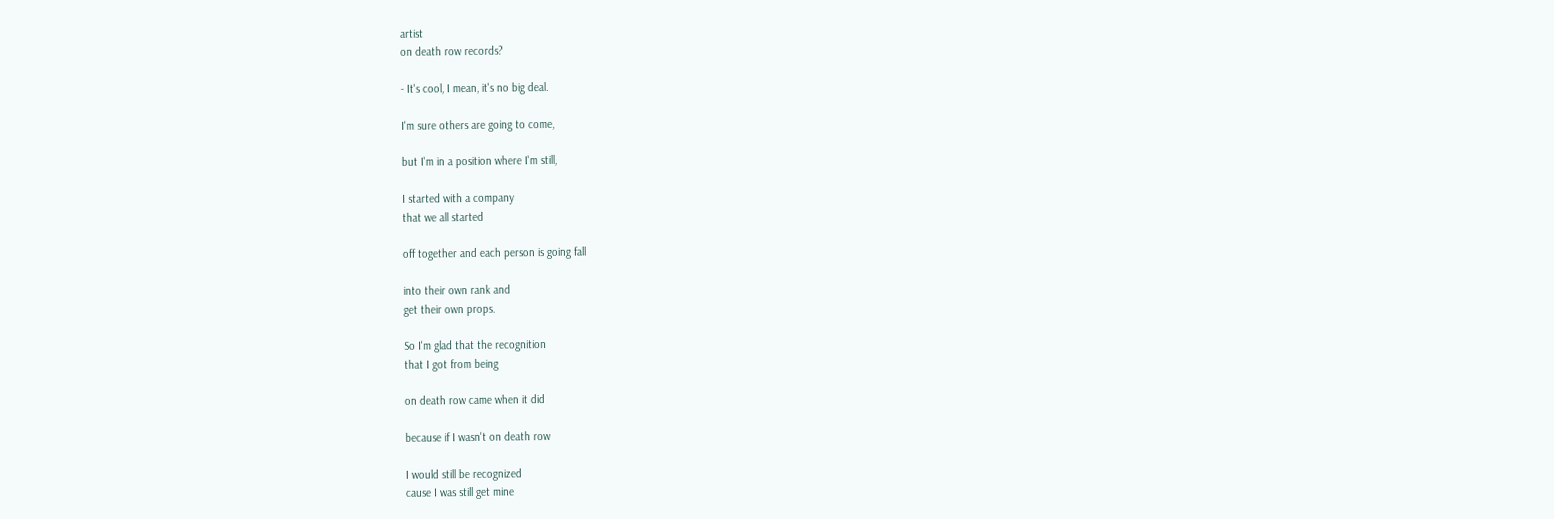artist
on death row records?

- It's cool, I mean, it's no big deal.

I'm sure others are going to come,

but I'm in a position where I'm still,

I started with a company
that we all started

off together and each person is going fall

into their own rank and
get their own props.

So I'm glad that the recognition
that I got from being

on death row came when it did

because if I wasn't on death row

I would still be recognized
cause I was still get mine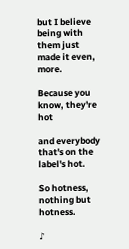but I believe being with
them just made it even, more.

Because you know, they're hot

and everybody that's on the label's hot.

So hotness, nothing but hotness.

♪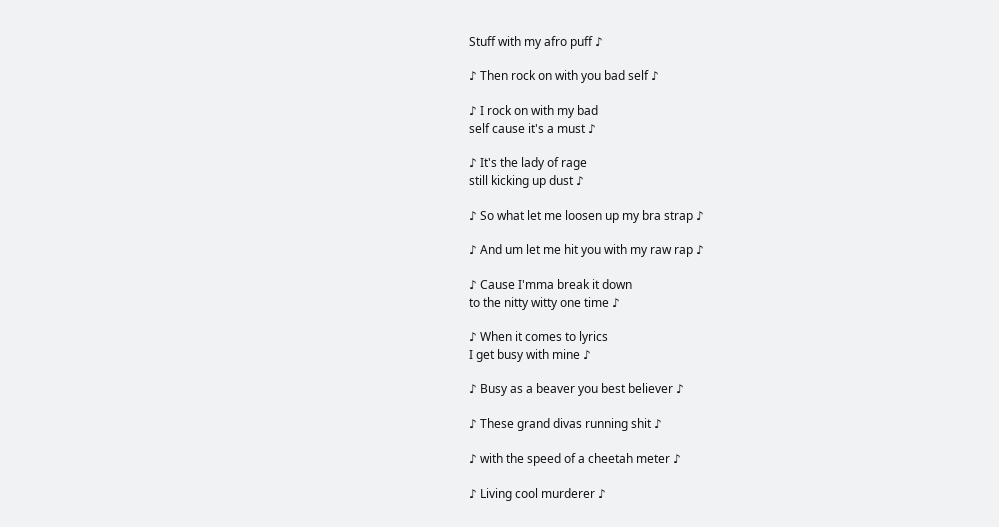Stuff with my afro puff ♪

♪ Then rock on with you bad self ♪

♪ I rock on with my bad
self cause it's a must ♪

♪ It's the lady of rage
still kicking up dust ♪

♪ So what let me loosen up my bra strap ♪

♪ And um let me hit you with my raw rap ♪

♪ Cause I'mma break it down
to the nitty witty one time ♪

♪ When it comes to lyrics
I get busy with mine ♪

♪ Busy as a beaver you best believer ♪

♪ These grand divas running shit ♪

♪ with the speed of a cheetah meter ♪

♪ Living cool murderer ♪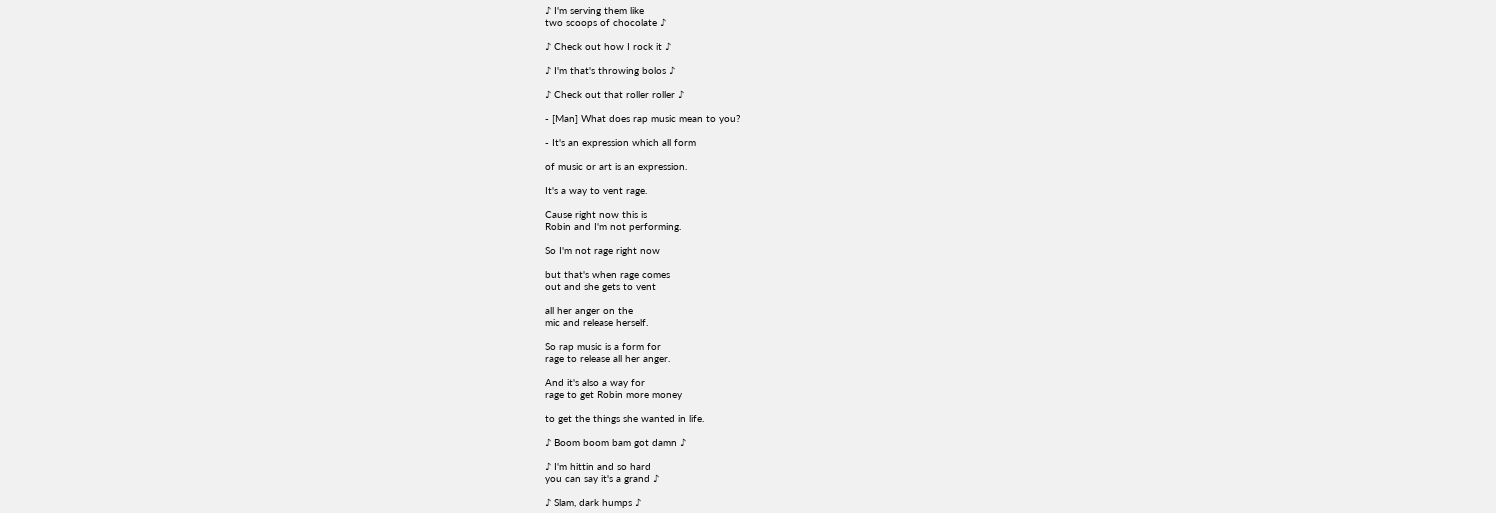♪ I'm serving them like
two scoops of chocolate ♪

♪ Check out how I rock it ♪

♪ I'm that's throwing bolos ♪

♪ Check out that roller roller ♪

- [Man] What does rap music mean to you?

- It's an expression which all form

of music or art is an expression.

It's a way to vent rage.

Cause right now this is
Robin and I'm not performing.

So I'm not rage right now

but that's when rage comes
out and she gets to vent

all her anger on the
mic and release herself.

So rap music is a form for
rage to release all her anger.

And it's also a way for
rage to get Robin more money

to get the things she wanted in life.

♪ Boom boom bam got damn ♪

♪ I'm hittin and so hard
you can say it's a grand ♪

♪ Slam, dark humps ♪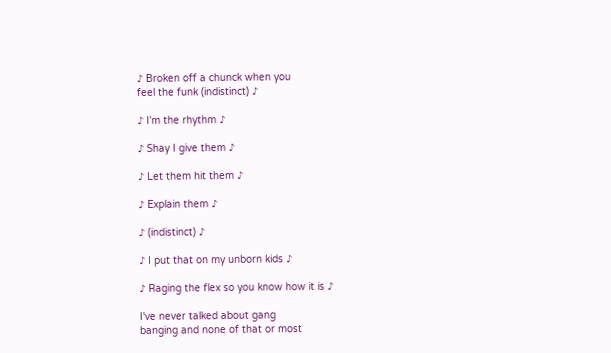♪ Broken off a chunck when you
feel the funk (indistinct) ♪

♪ I'm the rhythm ♪

♪ Shay I give them ♪

♪ Let them hit them ♪

♪ Explain them ♪

♪ (indistinct) ♪

♪ I put that on my unborn kids ♪

♪ Raging the flex so you know how it is ♪

I've never talked about gang
banging and none of that or most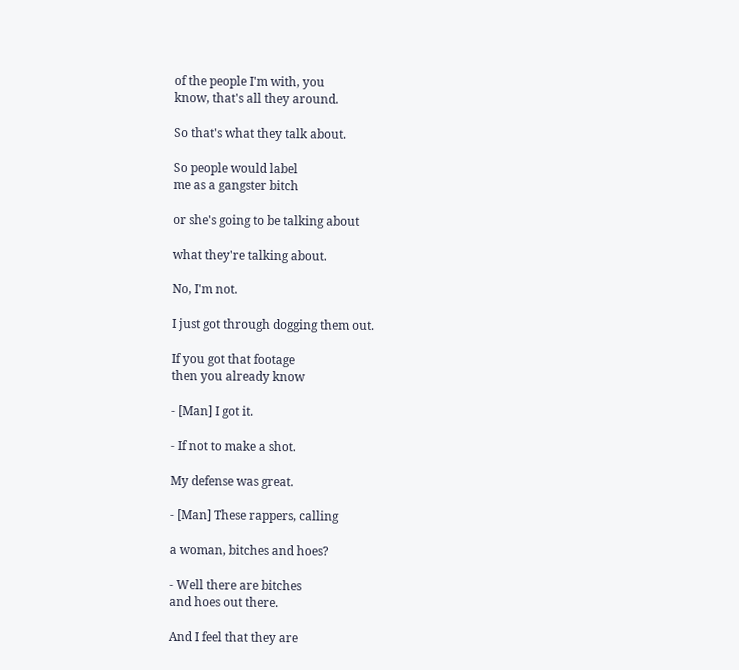of the people I'm with, you
know, that's all they around.

So that's what they talk about.

So people would label
me as a gangster bitch

or she's going to be talking about

what they're talking about.

No, I'm not.

I just got through dogging them out.

If you got that footage
then you already know

- [Man] I got it.

- If not to make a shot.

My defense was great.

- [Man] These rappers, calling

a woman, bitches and hoes?

- Well there are bitches
and hoes out there.

And I feel that they are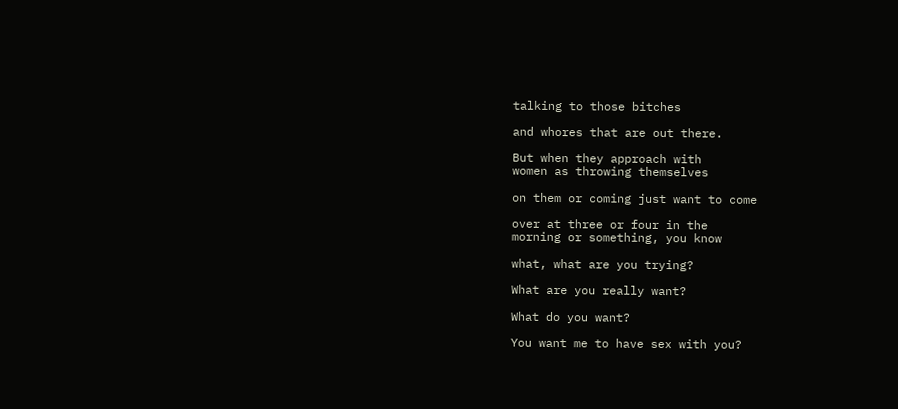talking to those bitches

and whores that are out there.

But when they approach with
women as throwing themselves

on them or coming just want to come

over at three or four in the
morning or something, you know

what, what are you trying?

What are you really want?

What do you want?

You want me to have sex with you?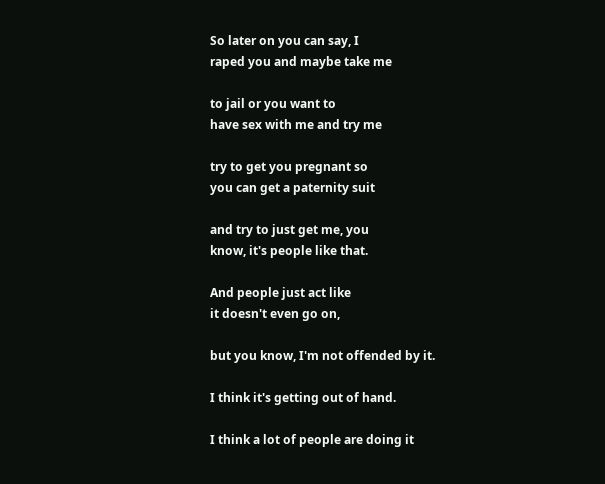So later on you can say, I
raped you and maybe take me

to jail or you want to
have sex with me and try me

try to get you pregnant so
you can get a paternity suit

and try to just get me, you
know, it's people like that.

And people just act like
it doesn't even go on,

but you know, I'm not offended by it.

I think it's getting out of hand.

I think a lot of people are doing it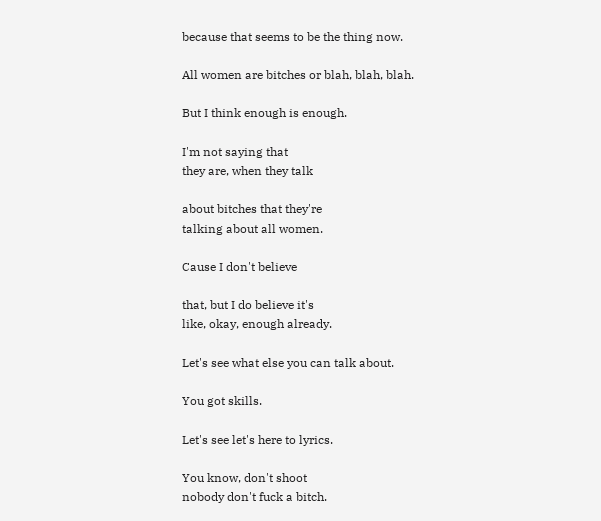because that seems to be the thing now.

All women are bitches or blah, blah, blah.

But I think enough is enough.

I'm not saying that
they are, when they talk

about bitches that they're
talking about all women.

Cause I don't believe

that, but I do believe it's
like, okay, enough already.

Let's see what else you can talk about.

You got skills.

Let's see let's here to lyrics.

You know, don't shoot
nobody don't fuck a bitch.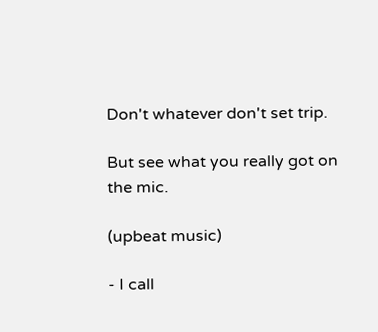Don't whatever don't set trip.

But see what you really got on the mic.

(upbeat music)

- I call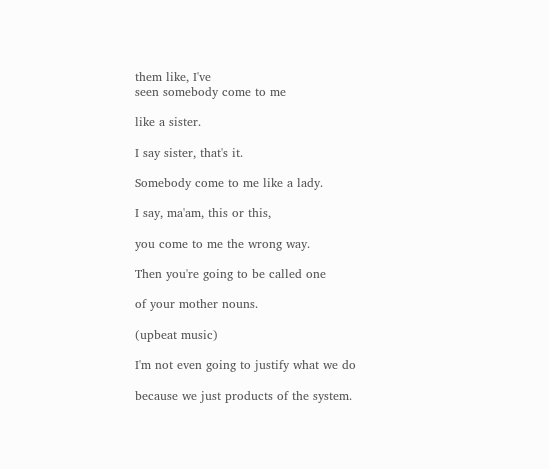them like, I've
seen somebody come to me

like a sister.

I say sister, that's it.

Somebody come to me like a lady.

I say, ma'am, this or this,

you come to me the wrong way.

Then you're going to be called one

of your mother nouns.

(upbeat music)

I'm not even going to justify what we do

because we just products of the system.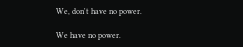We, don't have no power.

We have no power.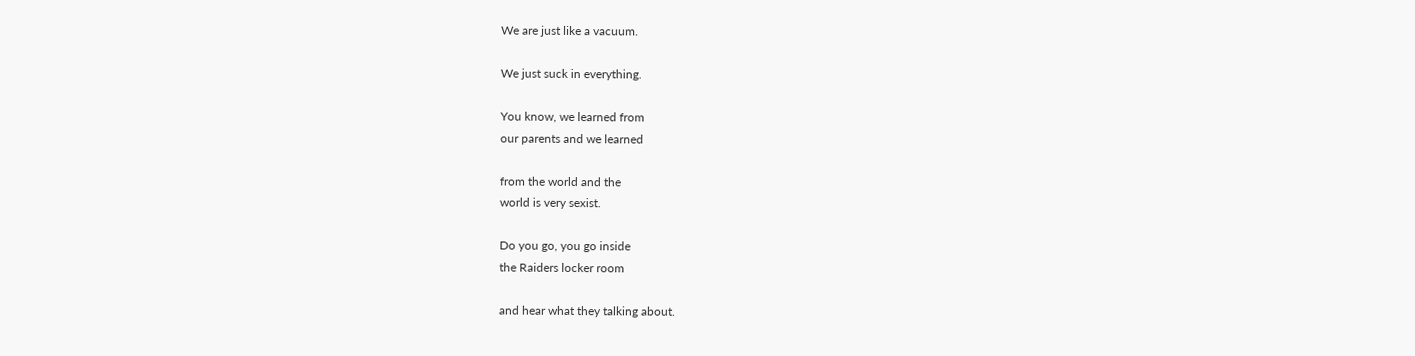We are just like a vacuum.

We just suck in everything.

You know, we learned from
our parents and we learned

from the world and the
world is very sexist.

Do you go, you go inside
the Raiders locker room

and hear what they talking about.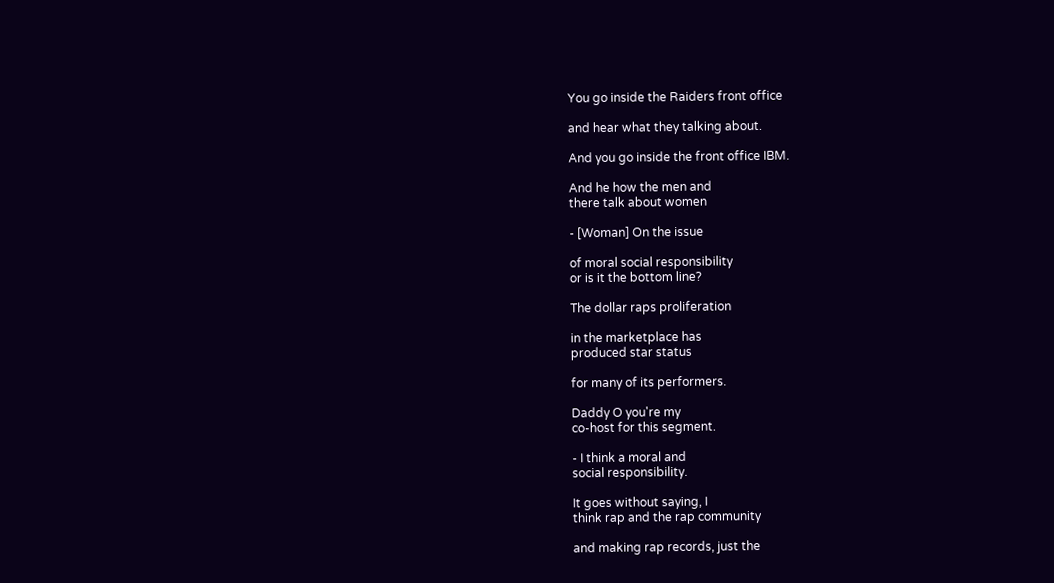You go inside the Raiders front office

and hear what they talking about.

And you go inside the front office IBM.

And he how the men and
there talk about women

- [Woman] On the issue

of moral social responsibility
or is it the bottom line?

The dollar raps proliferation

in the marketplace has
produced star status

for many of its performers.

Daddy O you're my
co-host for this segment.

- I think a moral and
social responsibility.

It goes without saying, I
think rap and the rap community

and making rap records, just the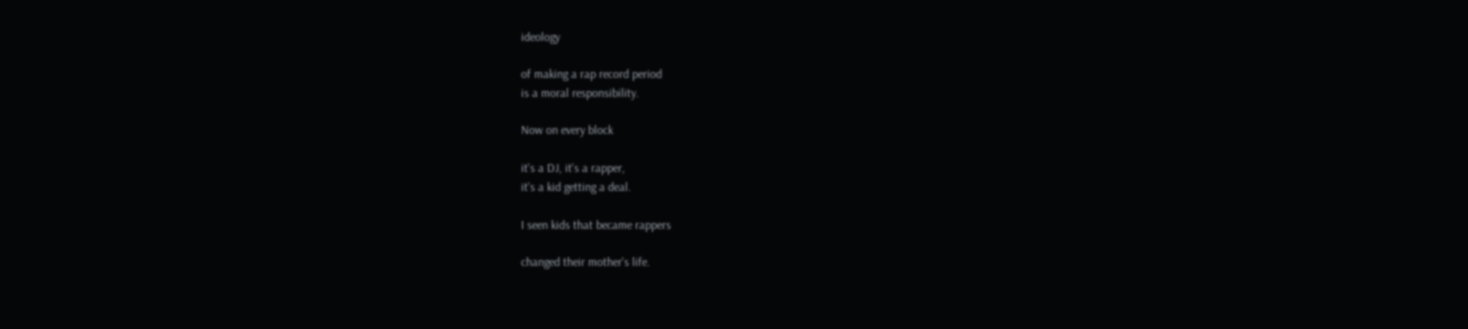ideology

of making a rap record period
is a moral responsibility.

Now on every block

it's a DJ, it's a rapper,
it's a kid getting a deal.

I seen kids that became rappers

changed their mother's life.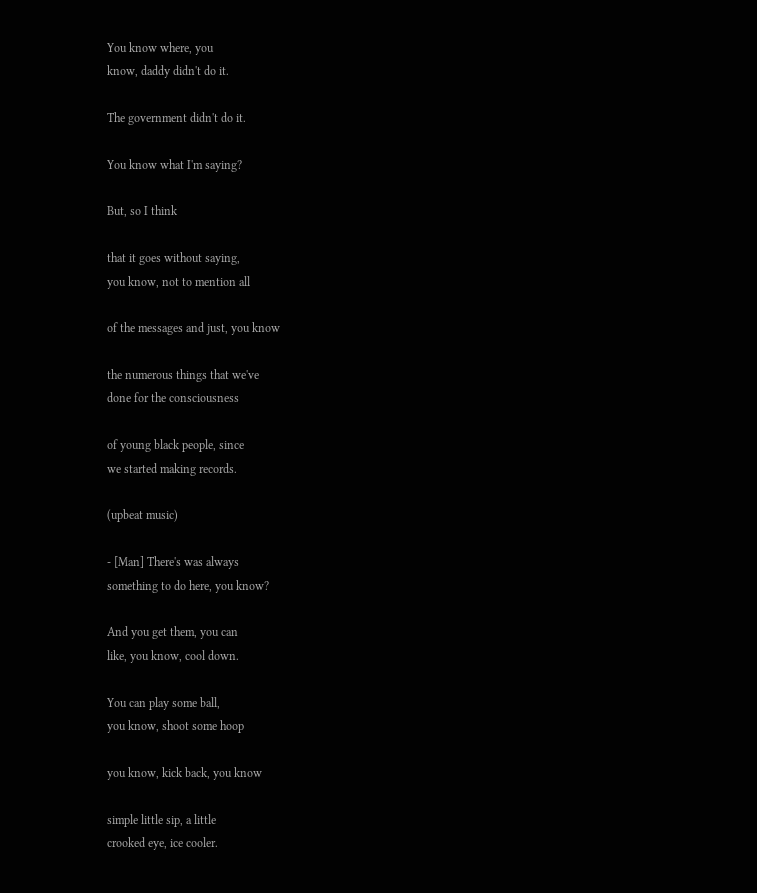You know where, you
know, daddy didn't do it.

The government didn't do it.

You know what I'm saying?

But, so I think

that it goes without saying,
you know, not to mention all

of the messages and just, you know

the numerous things that we've
done for the consciousness

of young black people, since
we started making records.

(upbeat music)

- [Man] There's was always
something to do here, you know?

And you get them, you can
like, you know, cool down.

You can play some ball,
you know, shoot some hoop

you know, kick back, you know

simple little sip, a little
crooked eye, ice cooler.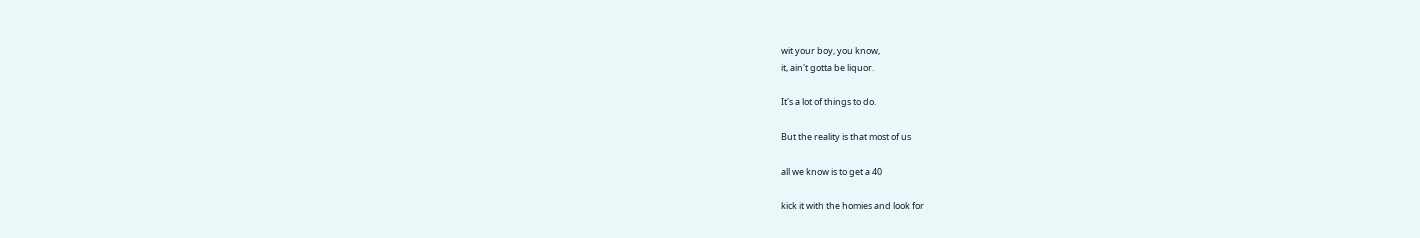wit your boy, you know,
it, ain't gotta be liquor.

It's a lot of things to do.

But the reality is that most of us

all we know is to get a 40

kick it with the homies and look for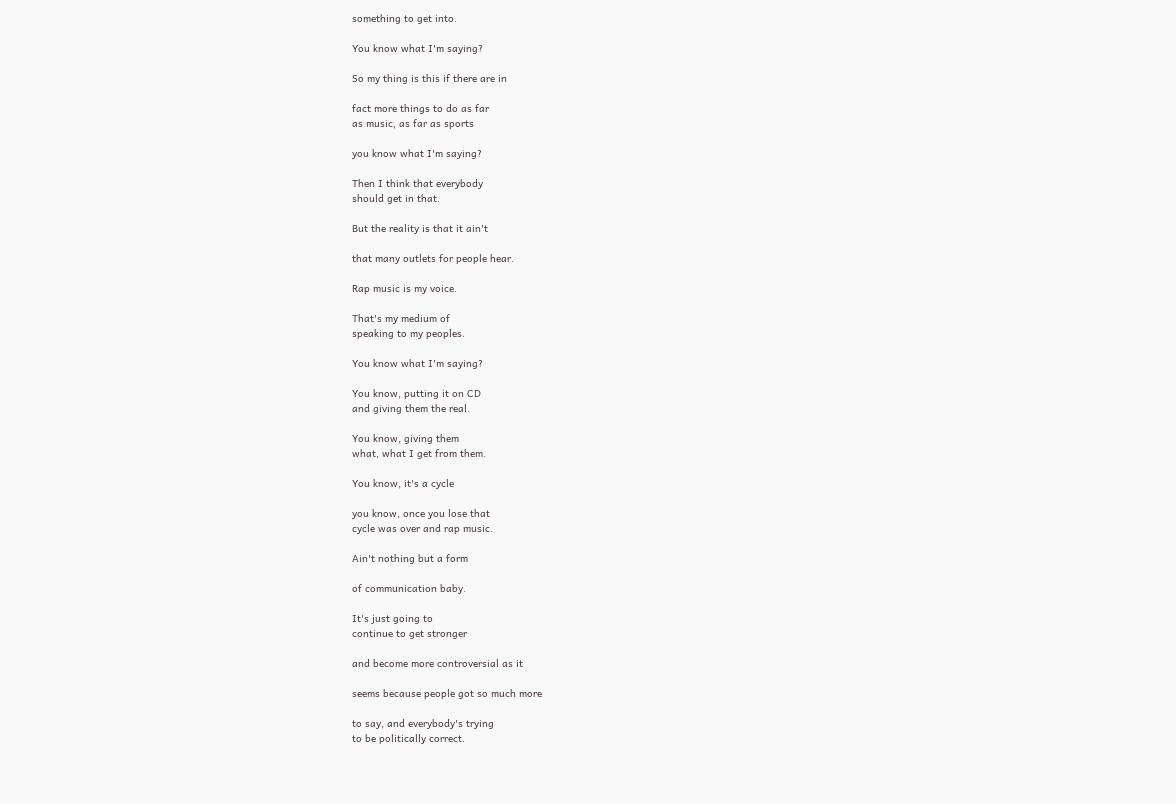something to get into.

You know what I'm saying?

So my thing is this if there are in

fact more things to do as far
as music, as far as sports

you know what I'm saying?

Then I think that everybody
should get in that.

But the reality is that it ain't

that many outlets for people hear.

Rap music is my voice.

That's my medium of
speaking to my peoples.

You know what I'm saying?

You know, putting it on CD
and giving them the real.

You know, giving them
what, what I get from them.

You know, it's a cycle

you know, once you lose that
cycle was over and rap music.

Ain't nothing but a form

of communication baby.

It's just going to
continue to get stronger

and become more controversial as it

seems because people got so much more

to say, and everybody's trying
to be politically correct.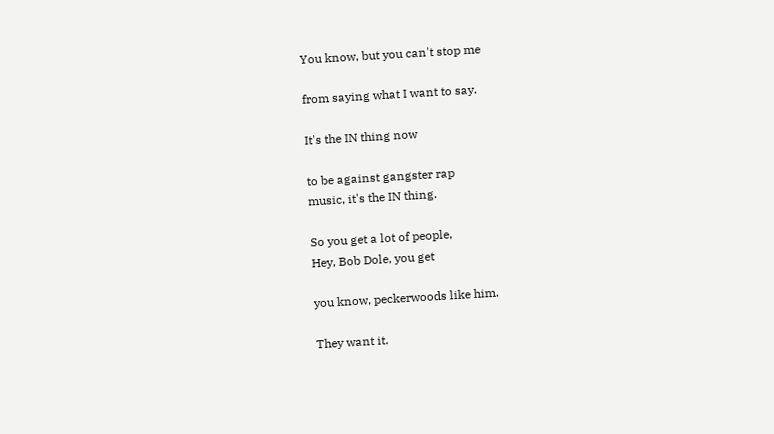You know, but you can't stop me

from saying what I want to say.

It's the IN thing now

to be against gangster rap
music, it's the IN thing.

So you get a lot of people,
Hey, Bob Dole, you get

you know, peckerwoods like him.

They want it.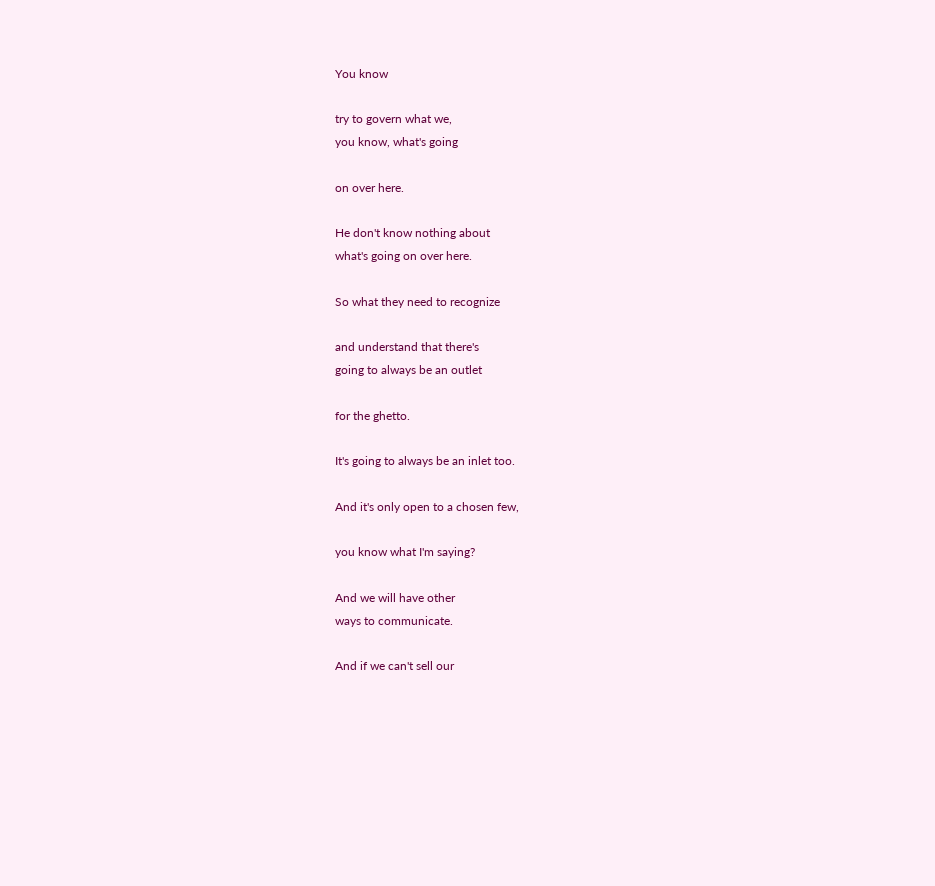You know

try to govern what we,
you know, what's going

on over here.

He don't know nothing about
what's going on over here.

So what they need to recognize

and understand that there's
going to always be an outlet

for the ghetto.

It's going to always be an inlet too.

And it's only open to a chosen few,

you know what I'm saying?

And we will have other
ways to communicate.

And if we can't sell our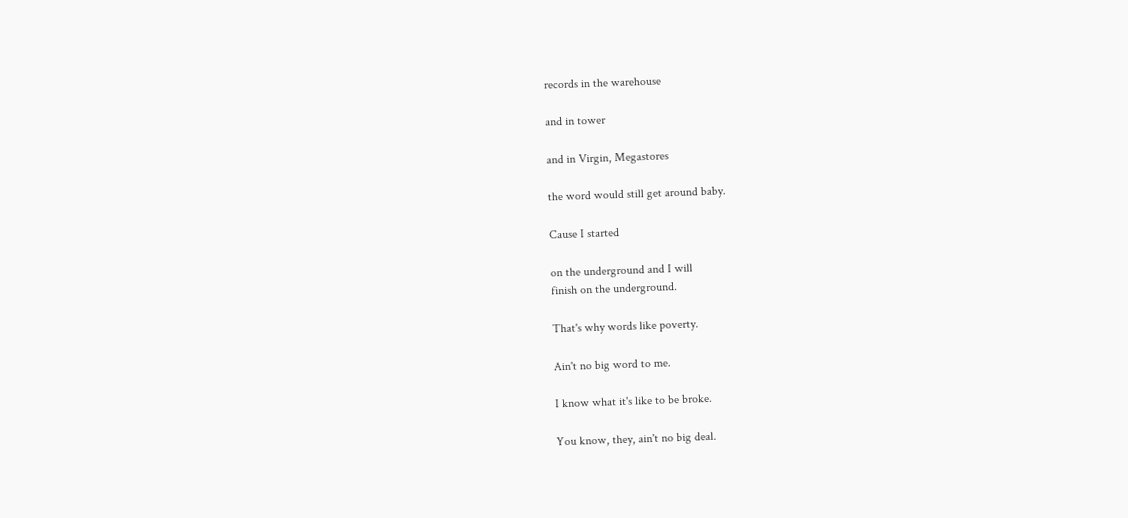records in the warehouse

and in tower

and in Virgin, Megastores

the word would still get around baby.

Cause I started

on the underground and I will
finish on the underground.

That's why words like poverty.

Ain't no big word to me.

I know what it's like to be broke.

You know, they, ain't no big deal.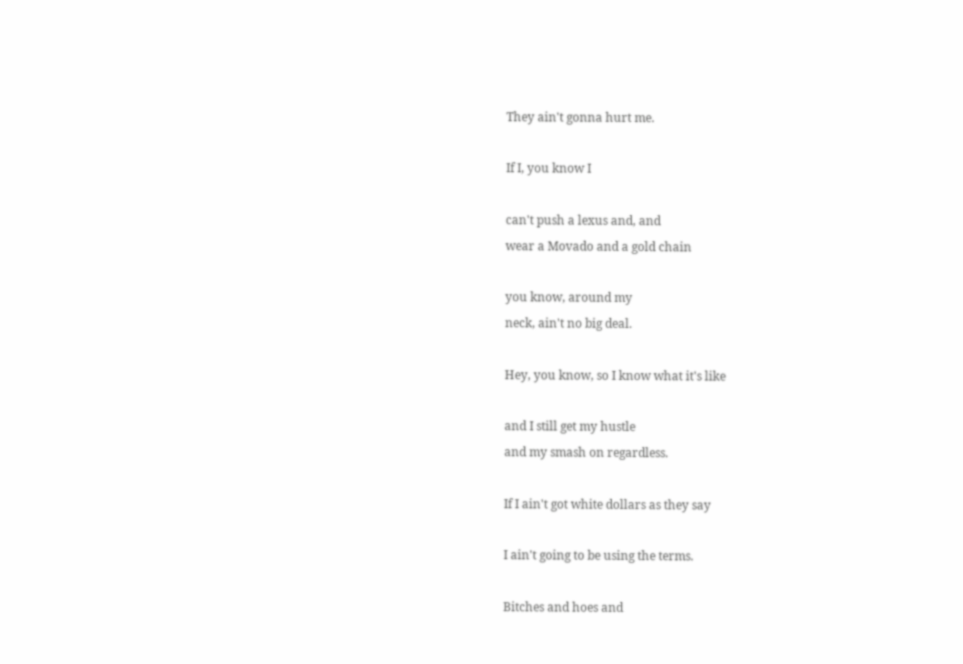They ain't gonna hurt me.

If I, you know I

can't push a lexus and, and
wear a Movado and a gold chain

you know, around my
neck, ain't no big deal.

Hey, you know, so I know what it's like

and I still get my hustle
and my smash on regardless.

If I ain't got white dollars as they say

I ain't going to be using the terms.

Bitches and hoes and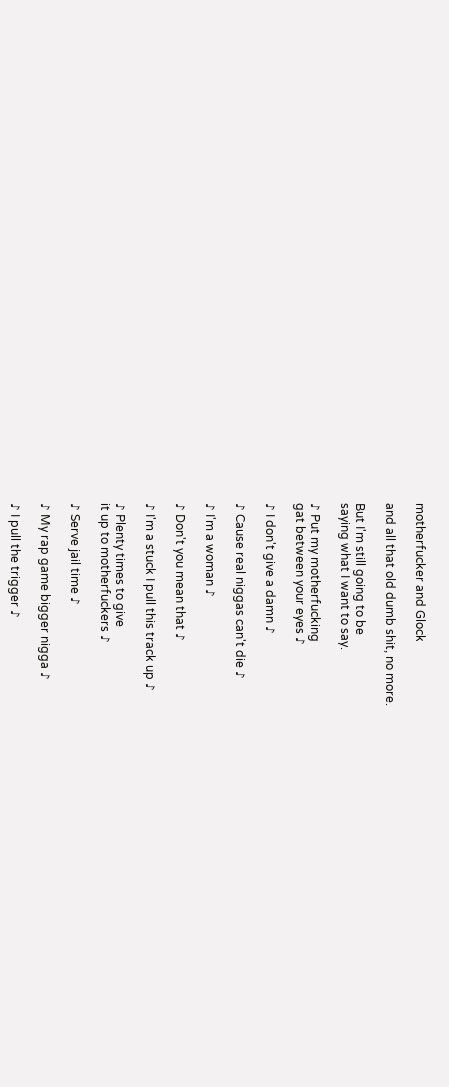motherfucker and Glock

and all that old dumb shit, no more.

But I'm still going to be
saying what I want to say.

♪ Put my motherfucking
gat between your eyes ♪

♪ I don't give a damn ♪

♪ Cause real niggas can't die ♪

♪ I'm a woman ♪

♪ Don't you mean that ♪

♪ I'm a stuck I pull this track up ♪

♪ Plenty times to give
it up to motherfuckers ♪

♪ Serve jail time ♪

♪ My rap game bigger nigga ♪

♪ I pull the trigger ♪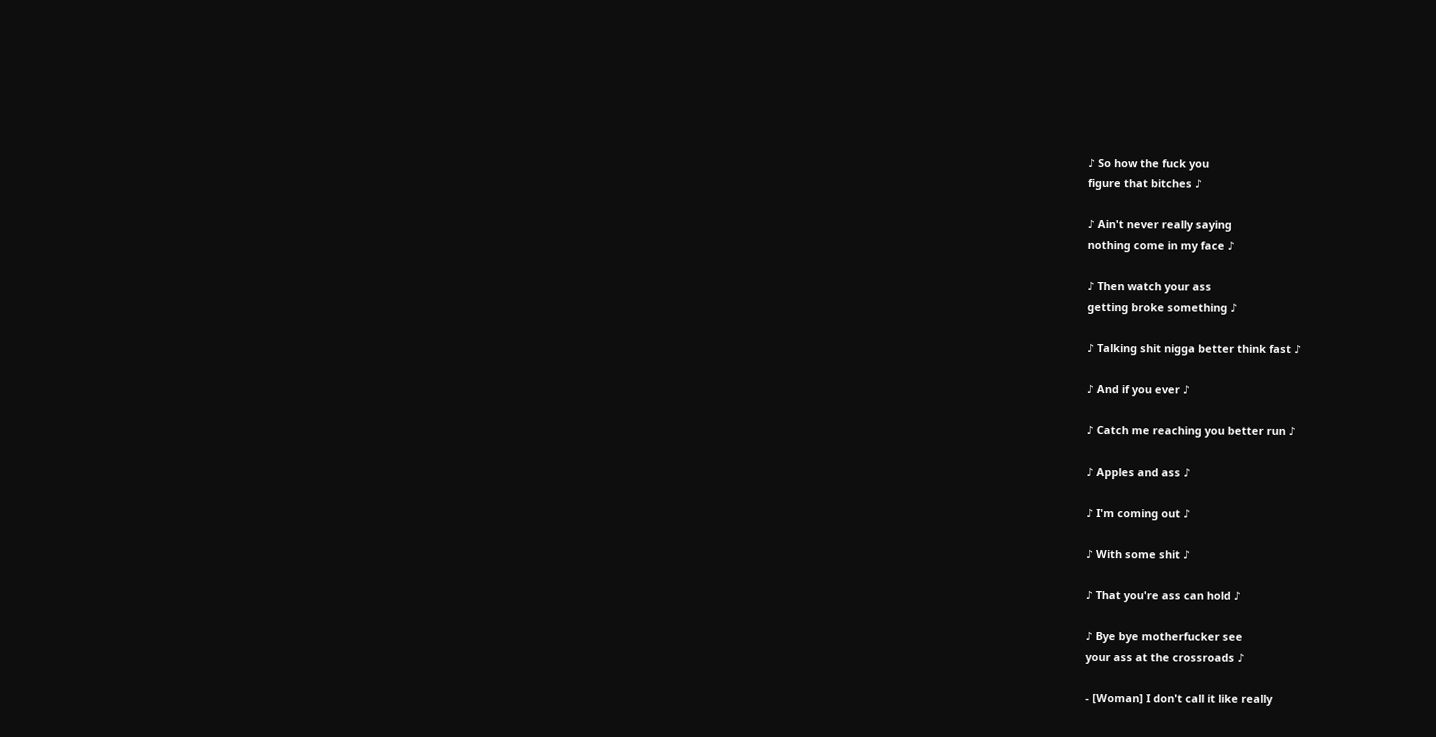♪ So how the fuck you
figure that bitches ♪

♪ Ain't never really saying
nothing come in my face ♪

♪ Then watch your ass
getting broke something ♪

♪ Talking shit nigga better think fast ♪

♪ And if you ever ♪

♪ Catch me reaching you better run ♪

♪ Apples and ass ♪

♪ I'm coming out ♪

♪ With some shit ♪

♪ That you're ass can hold ♪

♪ Bye bye motherfucker see
your ass at the crossroads ♪

- [Woman] I don't call it like really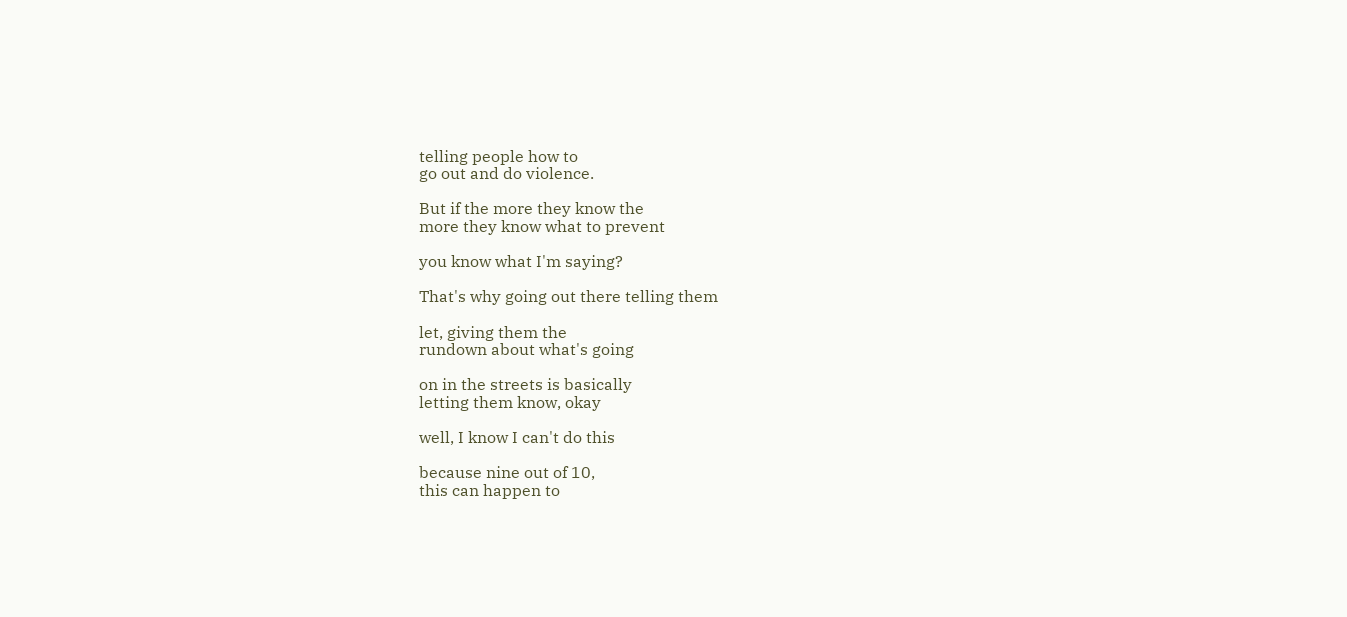telling people how to
go out and do violence.

But if the more they know the
more they know what to prevent

you know what I'm saying?

That's why going out there telling them

let, giving them the
rundown about what's going

on in the streets is basically
letting them know, okay

well, I know I can't do this

because nine out of 10,
this can happen to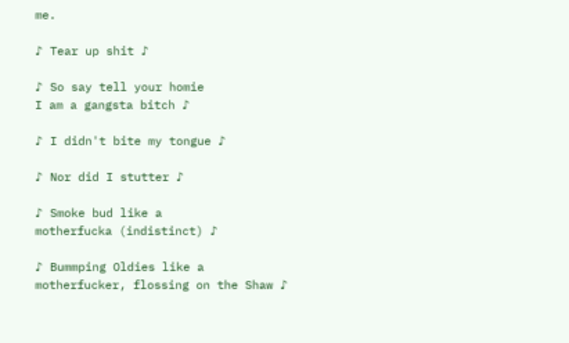me.

♪ Tear up shit ♪

♪ So say tell your homie
I am a gangsta bitch ♪

♪ I didn't bite my tongue ♪

♪ Nor did I stutter ♪

♪ Smoke bud like a
motherfucka (indistinct) ♪

♪ Bummping Oldies like a
motherfucker, flossing on the Shaw ♪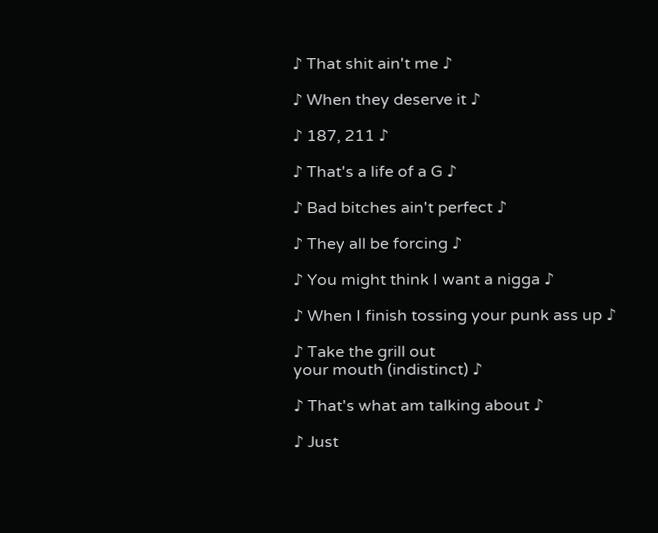♪ That shit ain't me ♪

♪ When they deserve it ♪

♪ 187, 211 ♪

♪ That's a life of a G ♪

♪ Bad bitches ain't perfect ♪

♪ They all be forcing ♪

♪ You might think I want a nigga ♪

♪ When I finish tossing your punk ass up ♪

♪ Take the grill out
your mouth (indistinct) ♪

♪ That's what am talking about ♪

♪ Just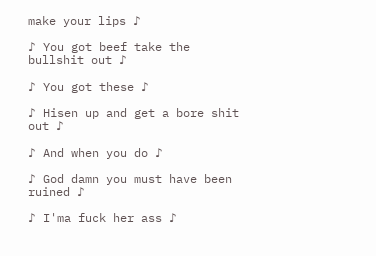make your lips ♪

♪ You got beef take the bullshit out ♪

♪ You got these ♪

♪ Hisen up and get a bore shit out ♪

♪ And when you do ♪

♪ God damn you must have been ruined ♪

♪ I'ma fuck her ass ♪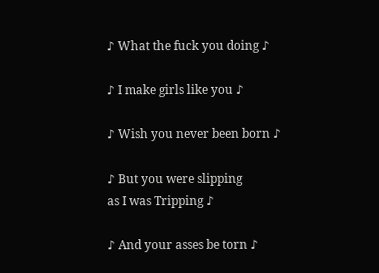♪ What the fuck you doing ♪

♪ I make girls like you ♪

♪ Wish you never been born ♪

♪ But you were slipping
as I was Tripping ♪

♪ And your asses be torn ♪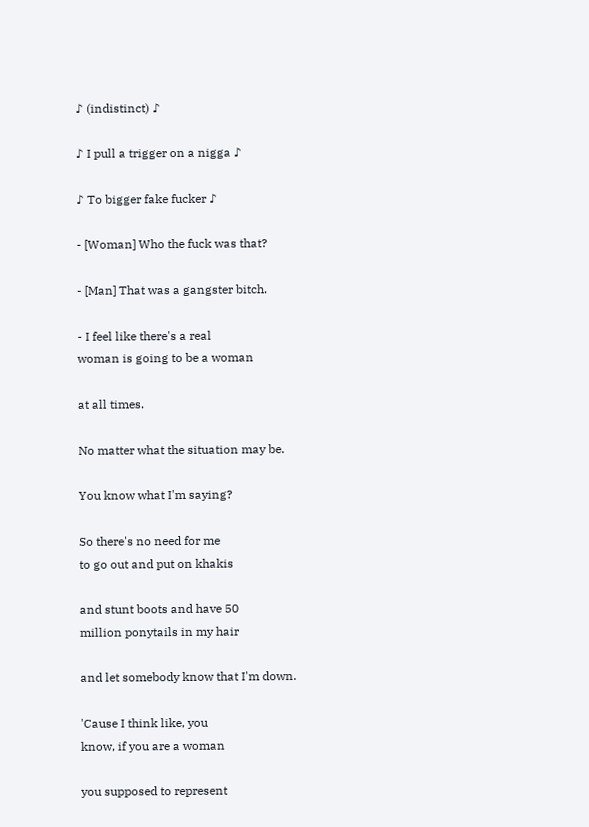♪ (indistinct) ♪

♪ I pull a trigger on a nigga ♪

♪ To bigger fake fucker ♪

- [Woman] Who the fuck was that?

- [Man] That was a gangster bitch.

- I feel like there's a real
woman is going to be a woman

at all times.

No matter what the situation may be.

You know what I'm saying?

So there's no need for me
to go out and put on khakis

and stunt boots and have 50
million ponytails in my hair

and let somebody know that I'm down.

'Cause I think like, you
know, if you are a woman

you supposed to represent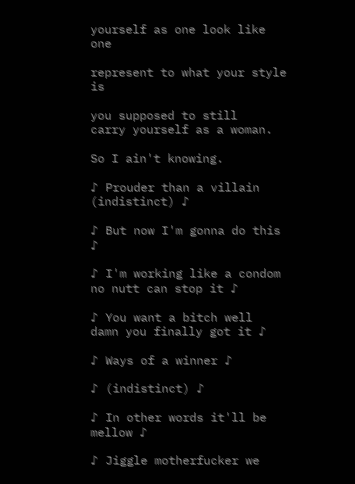yourself as one look like one

represent to what your style is

you supposed to still
carry yourself as a woman.

So I ain't knowing.

♪ Prouder than a villain (indistinct) ♪

♪ But now I'm gonna do this ♪

♪ I'm working like a condom
no nutt can stop it ♪

♪ You want a bitch well
damn you finally got it ♪

♪ Ways of a winner ♪

♪ (indistinct) ♪

♪ In other words it'll be mellow ♪

♪ Jiggle motherfucker we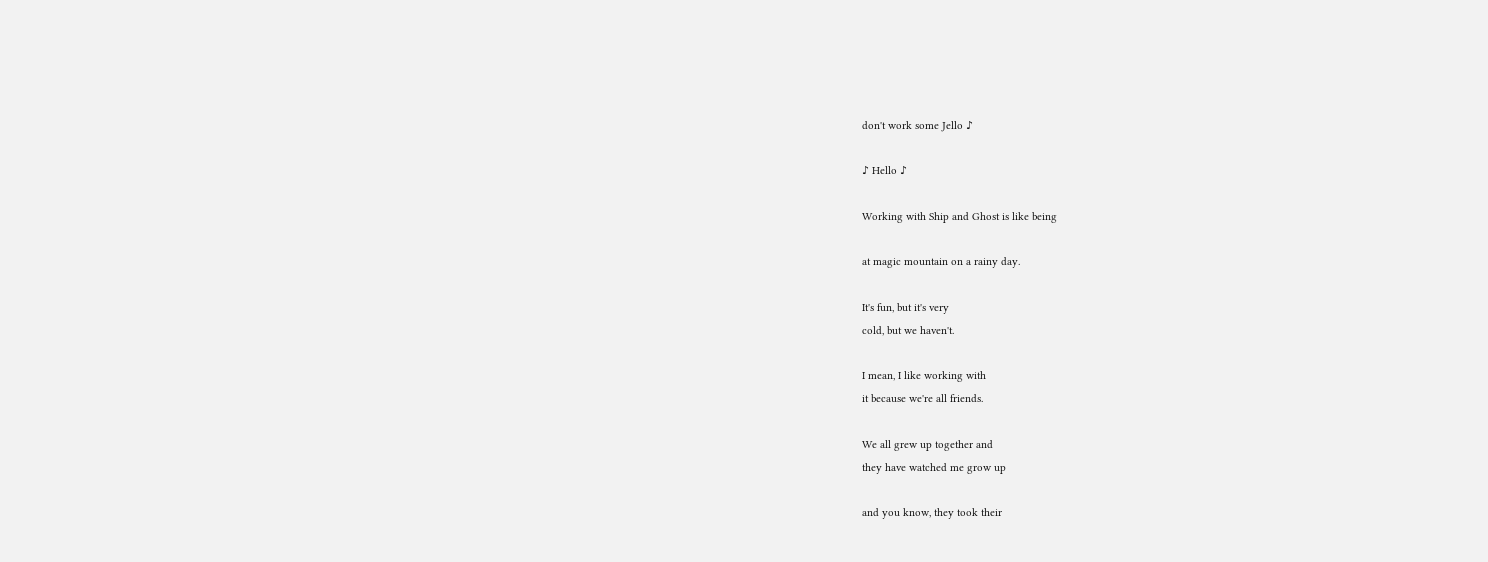don't work some Jello ♪

♪ Hello ♪

Working with Ship and Ghost is like being

at magic mountain on a rainy day.

It's fun, but it's very
cold, but we haven't.

I mean, I like working with
it because we're all friends.

We all grew up together and
they have watched me grow up

and you know, they took their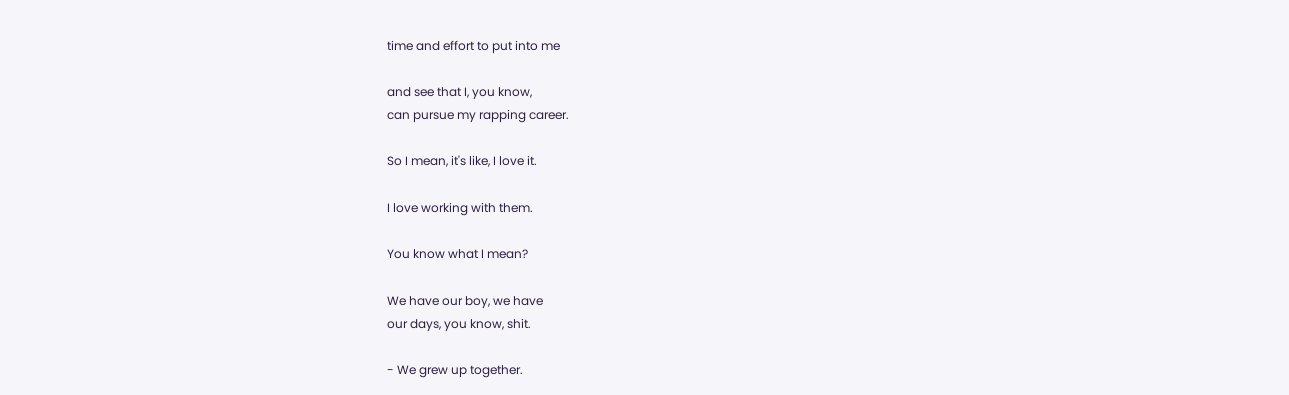time and effort to put into me

and see that I, you know,
can pursue my rapping career.

So I mean, it's like, I love it.

I love working with them.

You know what I mean?

We have our boy, we have
our days, you know, shit.

- We grew up together.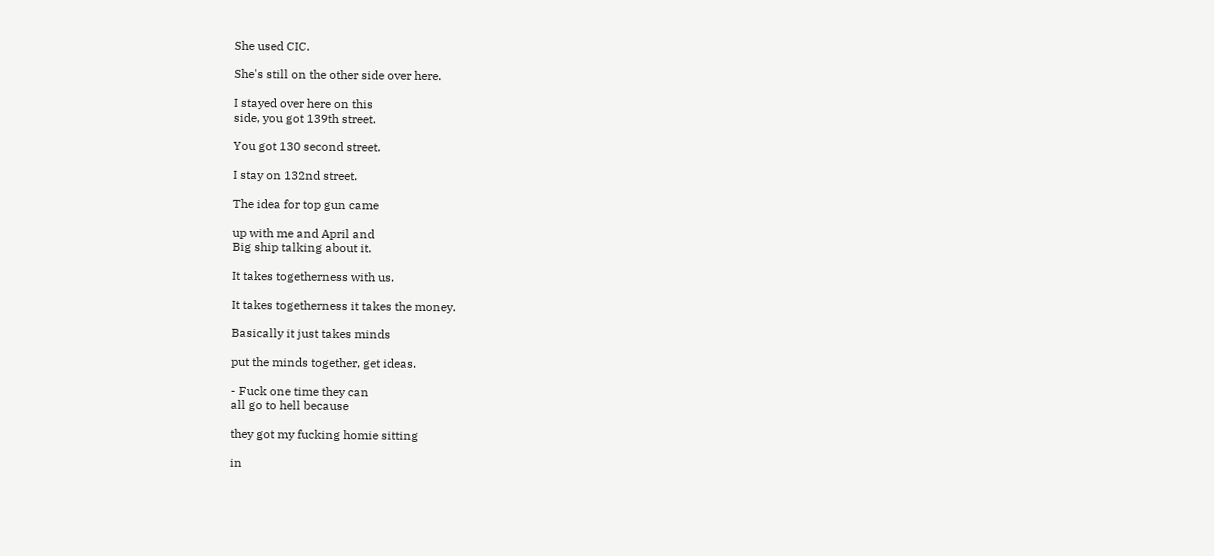She used CIC.

She's still on the other side over here.

I stayed over here on this
side, you got 139th street.

You got 130 second street.

I stay on 132nd street.

The idea for top gun came

up with me and April and
Big ship talking about it.

It takes togetherness with us.

It takes togetherness it takes the money.

Basically it just takes minds

put the minds together, get ideas.

- Fuck one time they can
all go to hell because

they got my fucking homie sitting

in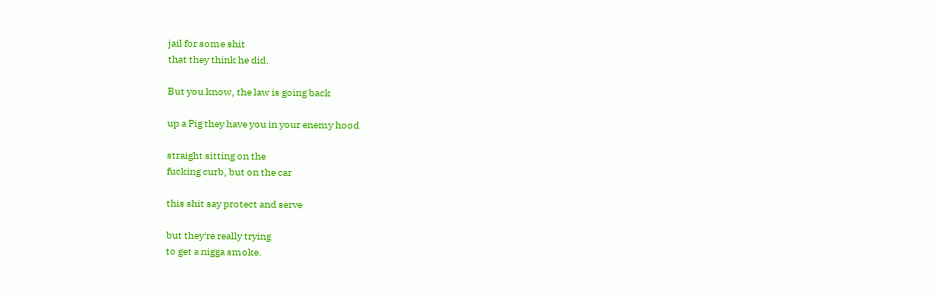jail for some shit
that they think he did.

But you know, the law is going back

up a Pig they have you in your enemy hood

straight sitting on the
fucking curb, but on the car

this shit say protect and serve

but they're really trying
to get a nigga smoke.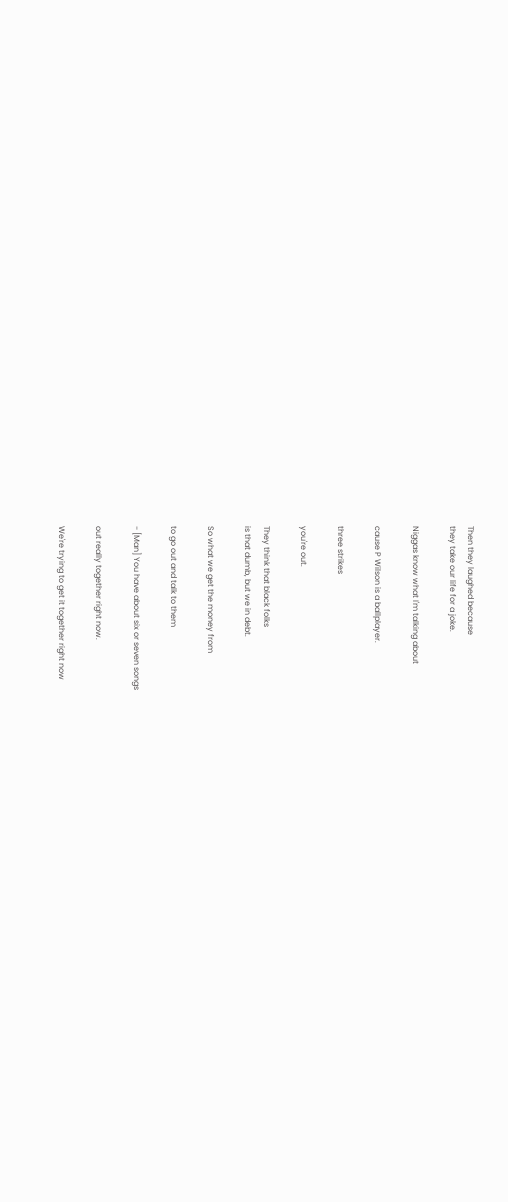Then they laughed because
they take our life for a joke.

Niggas know what I'm talking about

cause P Wilson is a ballplayer.

three strikes

you're out.

They think that black folks
is that dumb, but we in debt.

So what we get the money from

to go out and talk to them

- [Man] You have about six or seven songs

out really together right now.

We're trying to get it together right now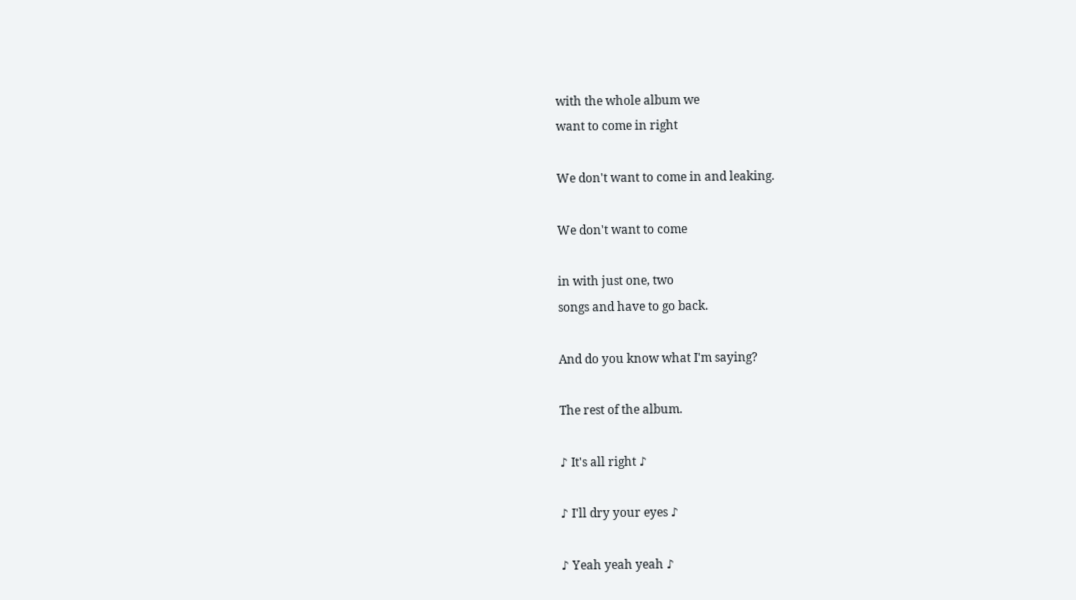with the whole album we
want to come in right

We don't want to come in and leaking.

We don't want to come

in with just one, two
songs and have to go back.

And do you know what I'm saying?

The rest of the album.

♪ It's all right ♪

♪ I'll dry your eyes ♪

♪ Yeah yeah yeah ♪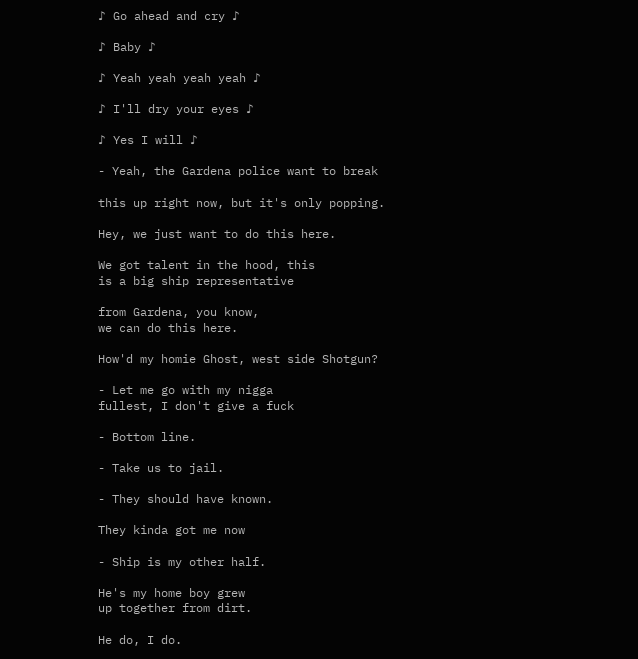♪ Go ahead and cry ♪

♪ Baby ♪

♪ Yeah yeah yeah yeah ♪

♪ I'll dry your eyes ♪

♪ Yes I will ♪

- Yeah, the Gardena police want to break

this up right now, but it's only popping.

Hey, we just want to do this here.

We got talent in the hood, this
is a big ship representative

from Gardena, you know,
we can do this here.

How'd my homie Ghost, west side Shotgun?

- Let me go with my nigga
fullest, I don't give a fuck

- Bottom line.

- Take us to jail.

- They should have known.

They kinda got me now

- Ship is my other half.

He's my home boy grew
up together from dirt.

He do, I do.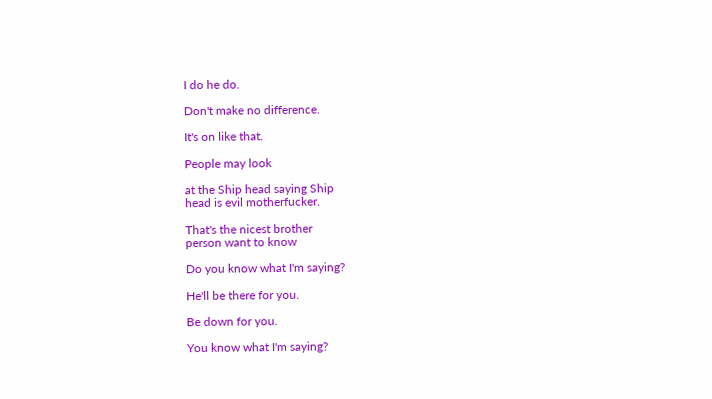I do he do.

Don't make no difference.

It's on like that.

People may look

at the Ship head saying Ship
head is evil motherfucker.

That's the nicest brother
person want to know

Do you know what I'm saying?

He'll be there for you.

Be down for you.

You know what I'm saying?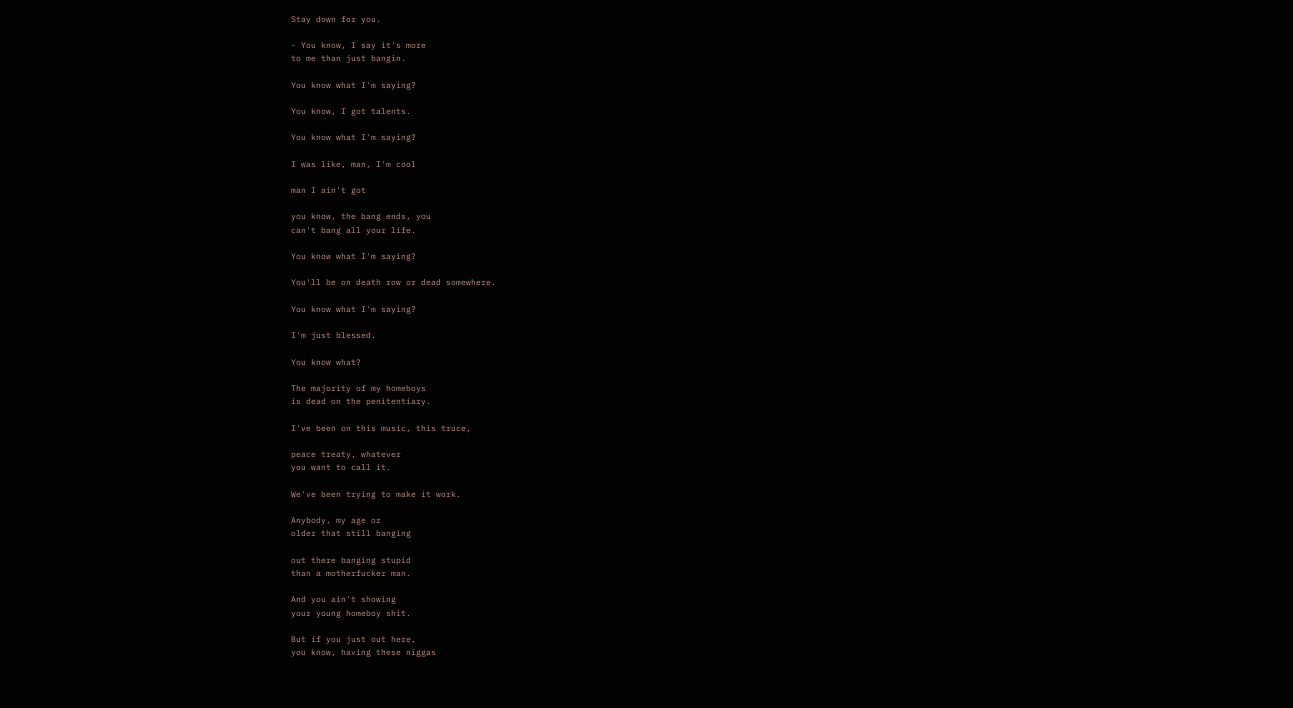Stay down for you.

- You know, I say it's more
to me than just bangin.

You know what I'm saying?

You know, I got talents.

You know what I'm saying?

I was like, man, I'm cool

man I ain't got

you know, the bang ends, you
can't bang all your life.

You know what I'm saying?

You'll be on death row or dead somewhere.

You know what I'm saying?

I'm just blessed.

You know what?

The majority of my homeboys
is dead on the penitentiary.

I've been on this music, this truce,

peace treaty, whatever
you want to call it.

We've been trying to make it work.

Anybody, my age or
older that still banging

out there banging stupid
than a motherfucker man.

And you ain't showing
your young homeboy shit.

But if you just out here,
you know, having these niggas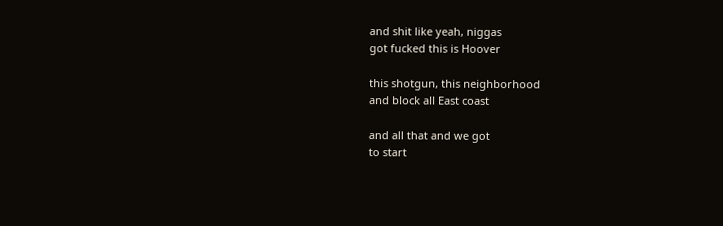and shit like yeah, niggas
got fucked this is Hoover

this shotgun, this neighborhood
and block all East coast

and all that and we got
to start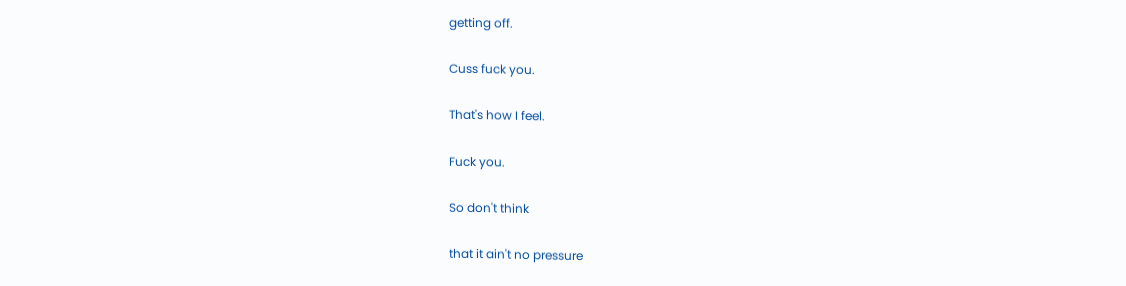getting off.

Cuss fuck you.

That's how I feel.

Fuck you.

So don't think

that it ain't no pressure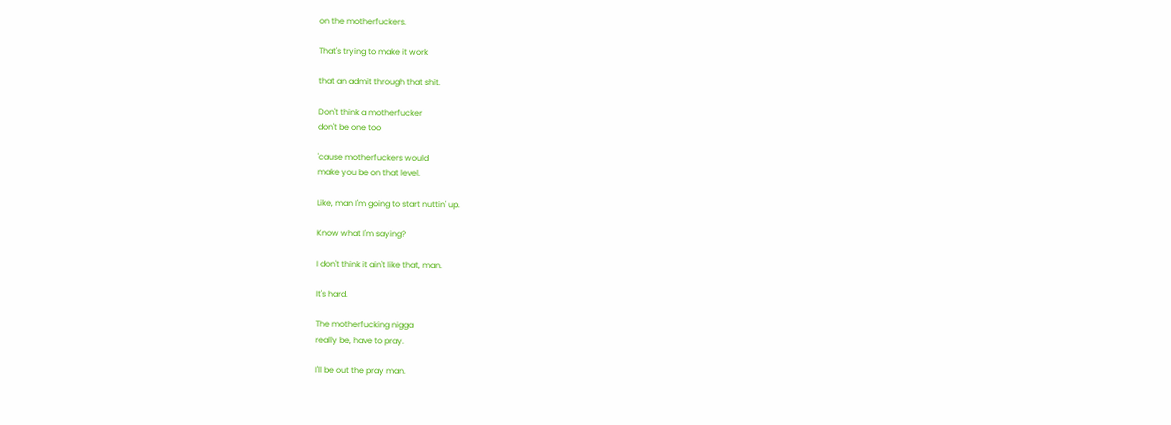on the motherfuckers.

That's trying to make it work

that an admit through that shit.

Don't think a motherfucker
don't be one too

'cause motherfuckers would
make you be on that level.

Like, man I'm going to start nuttin' up.

Know what I'm saying?

I don't think it ain't like that, man.

It's hard.

The motherfucking nigga
really be, have to pray.

I'll be out the pray man.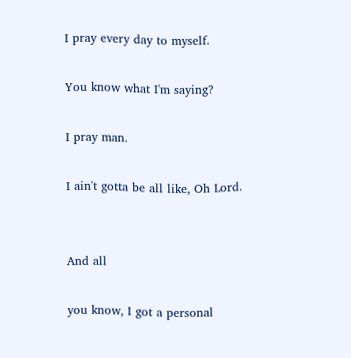I pray every day to myself.

You know what I'm saying?

I pray man.

I ain't gotta be all like, Oh Lord.


And all

you know, I got a personal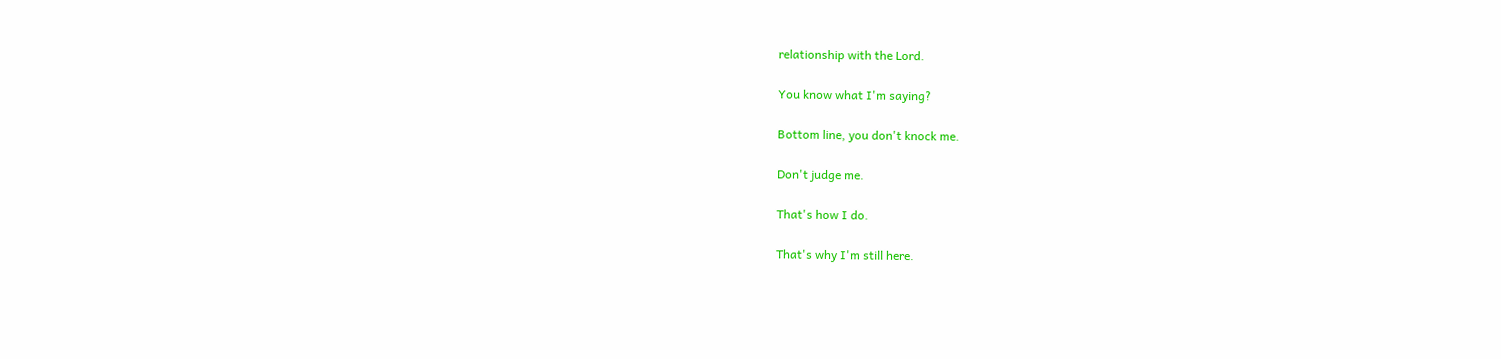relationship with the Lord.

You know what I'm saying?

Bottom line, you don't knock me.

Don't judge me.

That's how I do.

That's why I'm still here.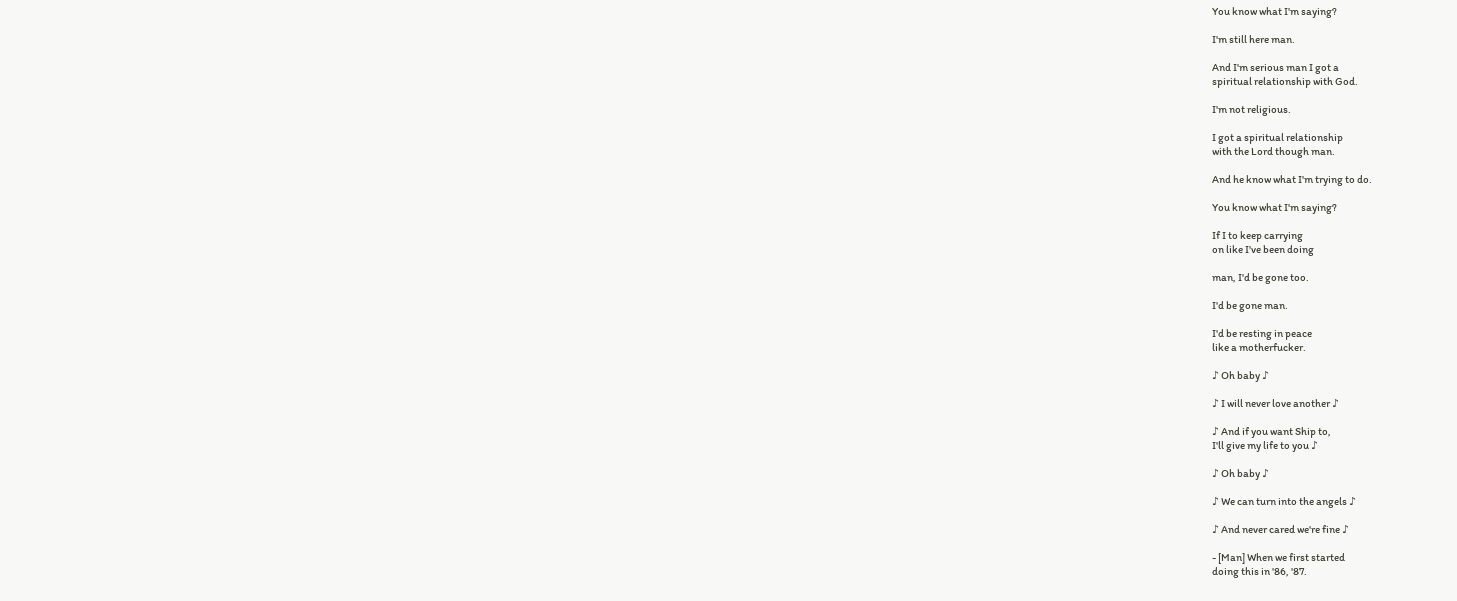You know what I'm saying?

I'm still here man.

And I'm serious man I got a
spiritual relationship with God.

I'm not religious.

I got a spiritual relationship
with the Lord though man.

And he know what I'm trying to do.

You know what I'm saying?

If I to keep carrying
on like I've been doing

man, I'd be gone too.

I'd be gone man.

I'd be resting in peace
like a motherfucker.

♪ Oh baby ♪

♪ I will never love another ♪

♪ And if you want Ship to,
I'll give my life to you ♪

♪ Oh baby ♪

♪ We can turn into the angels ♪

♪ And never cared we're fine ♪

- [Man] When we first started
doing this in '86, '87.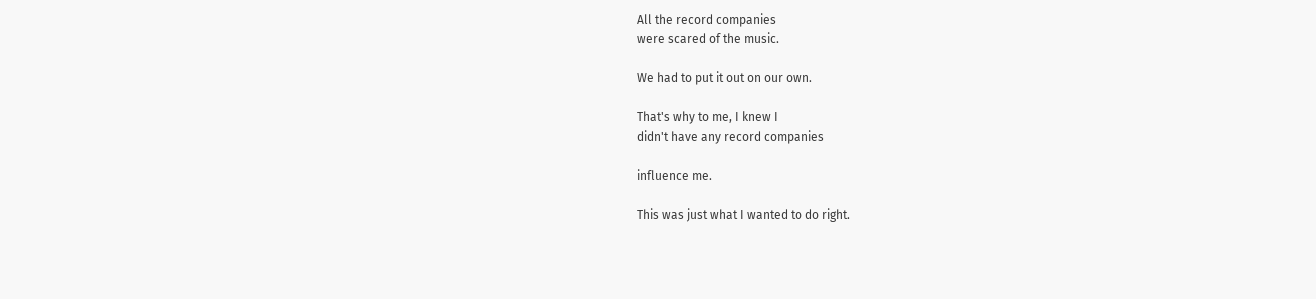All the record companies
were scared of the music.

We had to put it out on our own.

That's why to me, I knew I
didn't have any record companies

influence me.

This was just what I wanted to do right.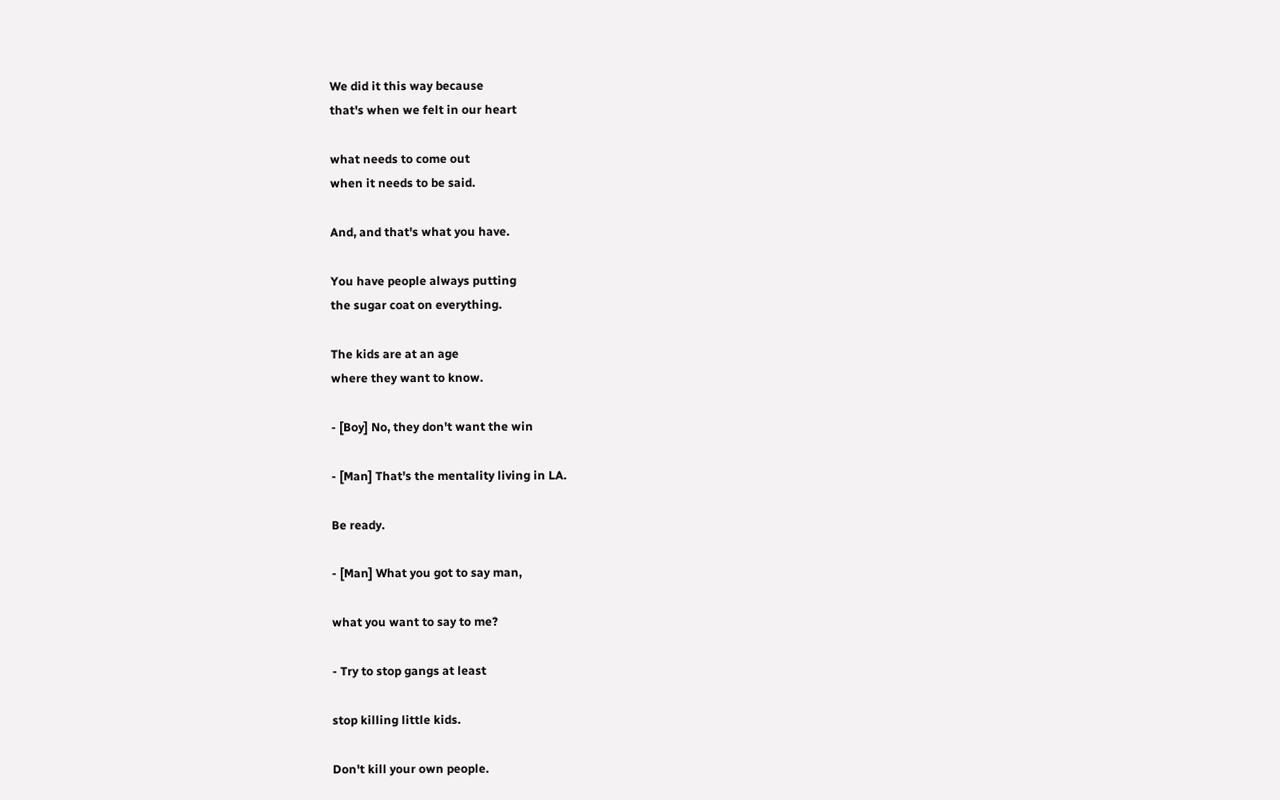We did it this way because
that's when we felt in our heart

what needs to come out
when it needs to be said.

And, and that's what you have.

You have people always putting
the sugar coat on everything.

The kids are at an age
where they want to know.

- [Boy] No, they don't want the win

- [Man] That's the mentality living in LA.

Be ready.

- [Man] What you got to say man,

what you want to say to me?

- Try to stop gangs at least

stop killing little kids.

Don't kill your own people.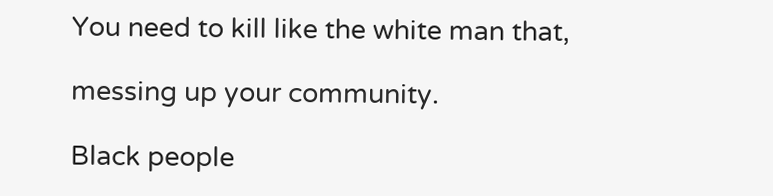You need to kill like the white man that,

messing up your community.

Black people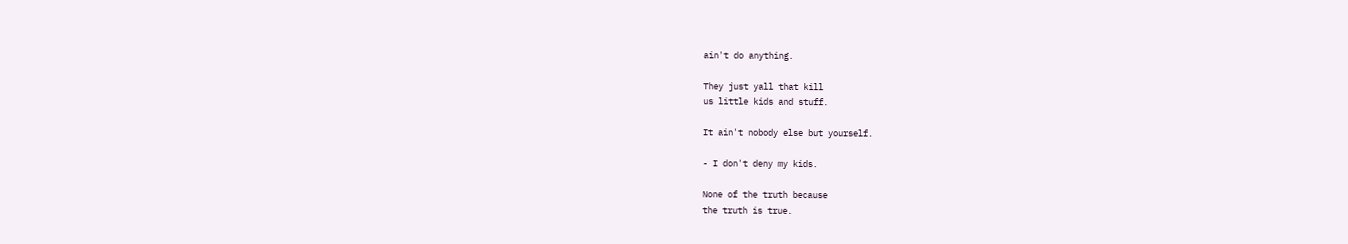ain't do anything.

They just yall that kill
us little kids and stuff.

It ain't nobody else but yourself.

- I don't deny my kids.

None of the truth because
the truth is true.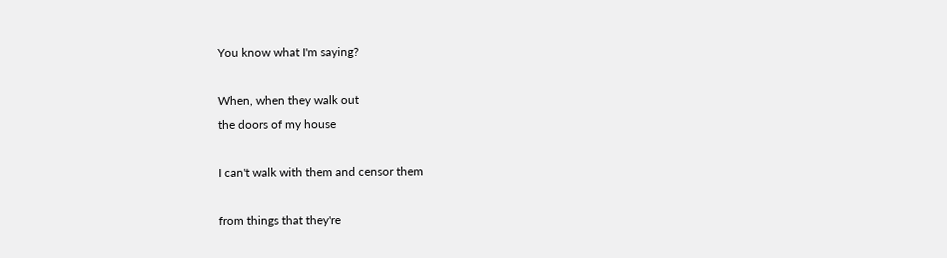You know what I'm saying?

When, when they walk out
the doors of my house

I can't walk with them and censor them

from things that they're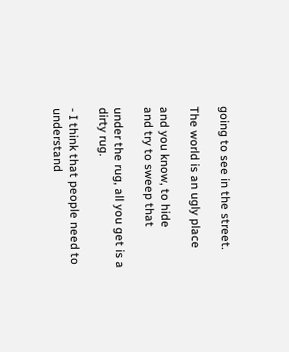going to see in the street.

The world is an ugly place

and you know, to hide
and try to sweep that

under the rug, all you get is a dirty rug.

- I think that people need to understand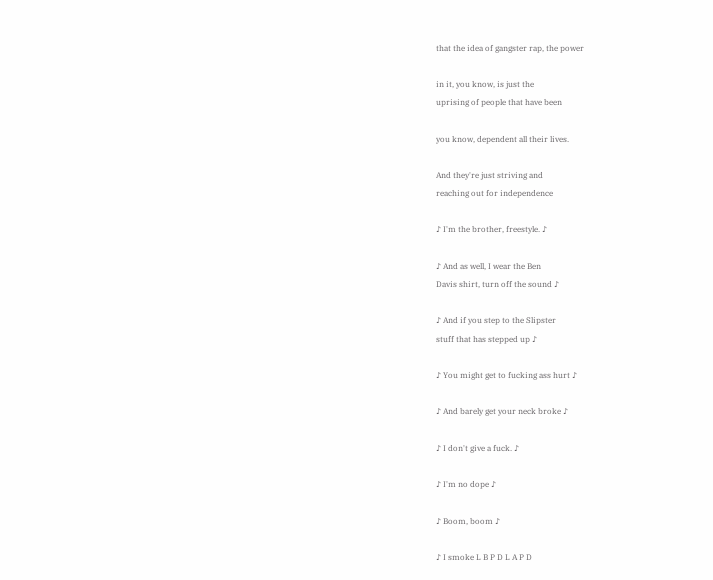that the idea of gangster rap, the power

in it, you know, is just the
uprising of people that have been

you know, dependent all their lives.

And they're just striving and
reaching out for independence

♪ I'm the brother, freestyle. ♪

♪ And as well, I wear the Ben
Davis shirt, turn off the sound ♪

♪ And if you step to the Slipster
stuff that has stepped up ♪

♪ You might get to fucking ass hurt ♪

♪ And barely get your neck broke ♪

♪ I don't give a fuck. ♪

♪ I'm no dope ♪

♪ Boom, boom ♪

♪ I smoke L B P D L A P D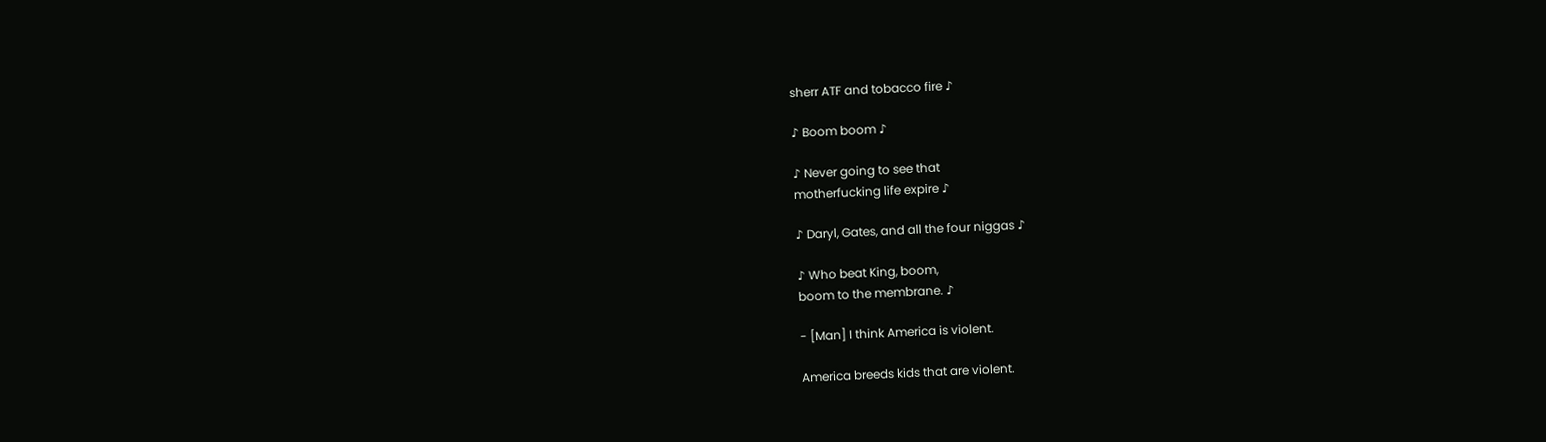sherr ATF and tobacco fire ♪

♪ Boom boom ♪

♪ Never going to see that
motherfucking life expire ♪

♪ Daryl, Gates, and all the four niggas ♪

♪ Who beat King, boom,
boom to the membrane. ♪

- [Man] I think America is violent.

America breeds kids that are violent.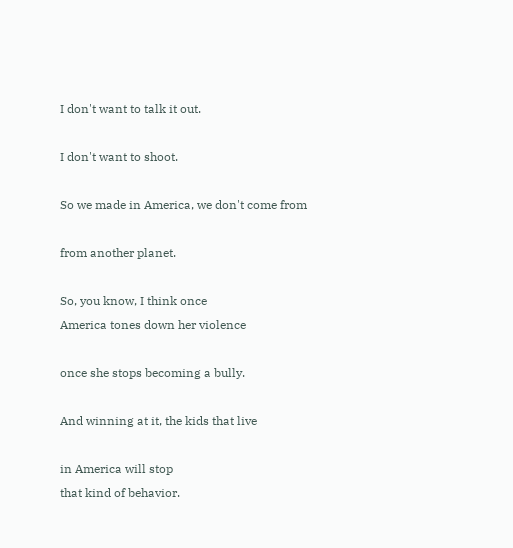I don't want to talk it out.

I don't want to shoot.

So we made in America, we don't come from

from another planet.

So, you know, I think once
America tones down her violence

once she stops becoming a bully.

And winning at it, the kids that live

in America will stop
that kind of behavior.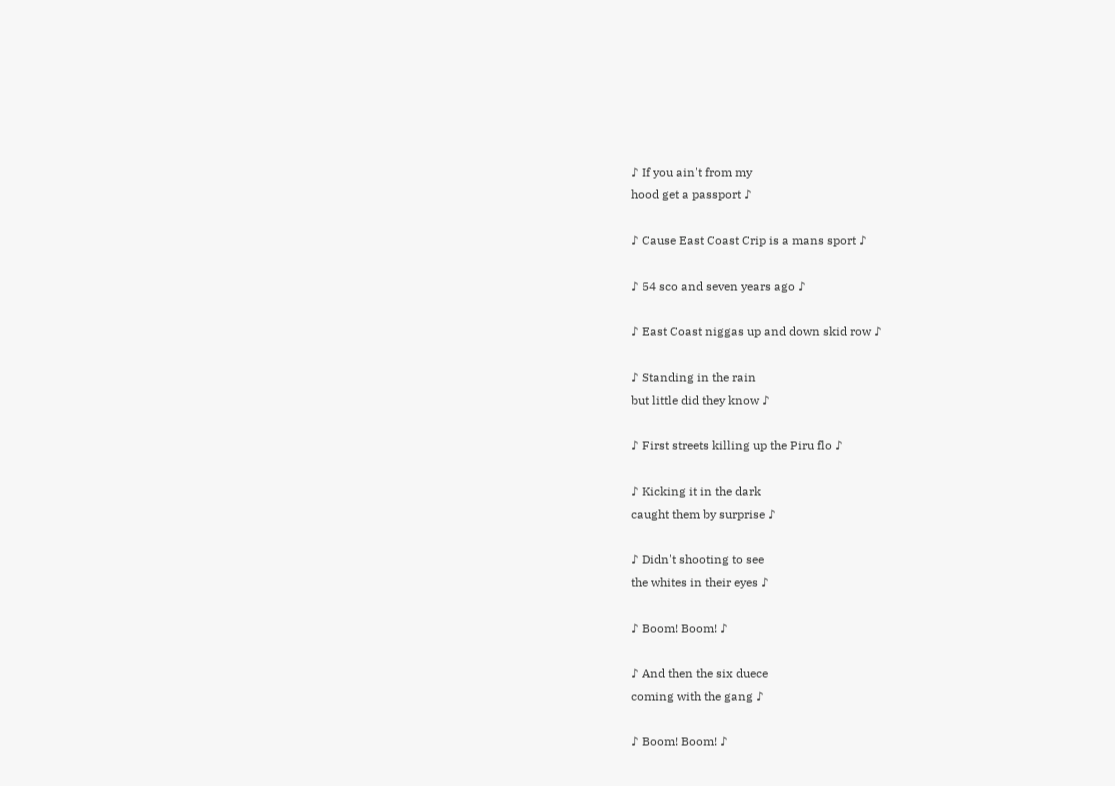♪ If you ain't from my
hood get a passport ♪

♪ Cause East Coast Crip is a mans sport ♪

♪ 54 sco and seven years ago ♪

♪ East Coast niggas up and down skid row ♪

♪ Standing in the rain
but little did they know ♪

♪ First streets killing up the Piru flo ♪

♪ Kicking it in the dark
caught them by surprise ♪

♪ Didn't shooting to see
the whites in their eyes ♪

♪ Boom! Boom! ♪

♪ And then the six duece
coming with the gang ♪

♪ Boom! Boom! ♪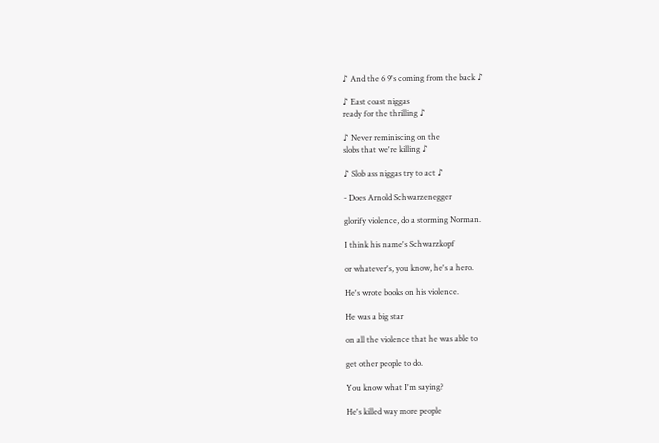♪ And the 6 9's coming from the back ♪

♪ East coast niggas
ready for the thrilling ♪

♪ Never reminiscing on the
slobs that we're killing ♪

♪ Slob ass niggas try to act ♪

- Does Arnold Schwarzenegger

glorify violence, do a storming Norman.

I think his name's Schwarzkopf

or whatever's, you know, he's a hero.

He's wrote books on his violence.

He was a big star

on all the violence that he was able to

get other people to do.

You know what I'm saying?

He's killed way more people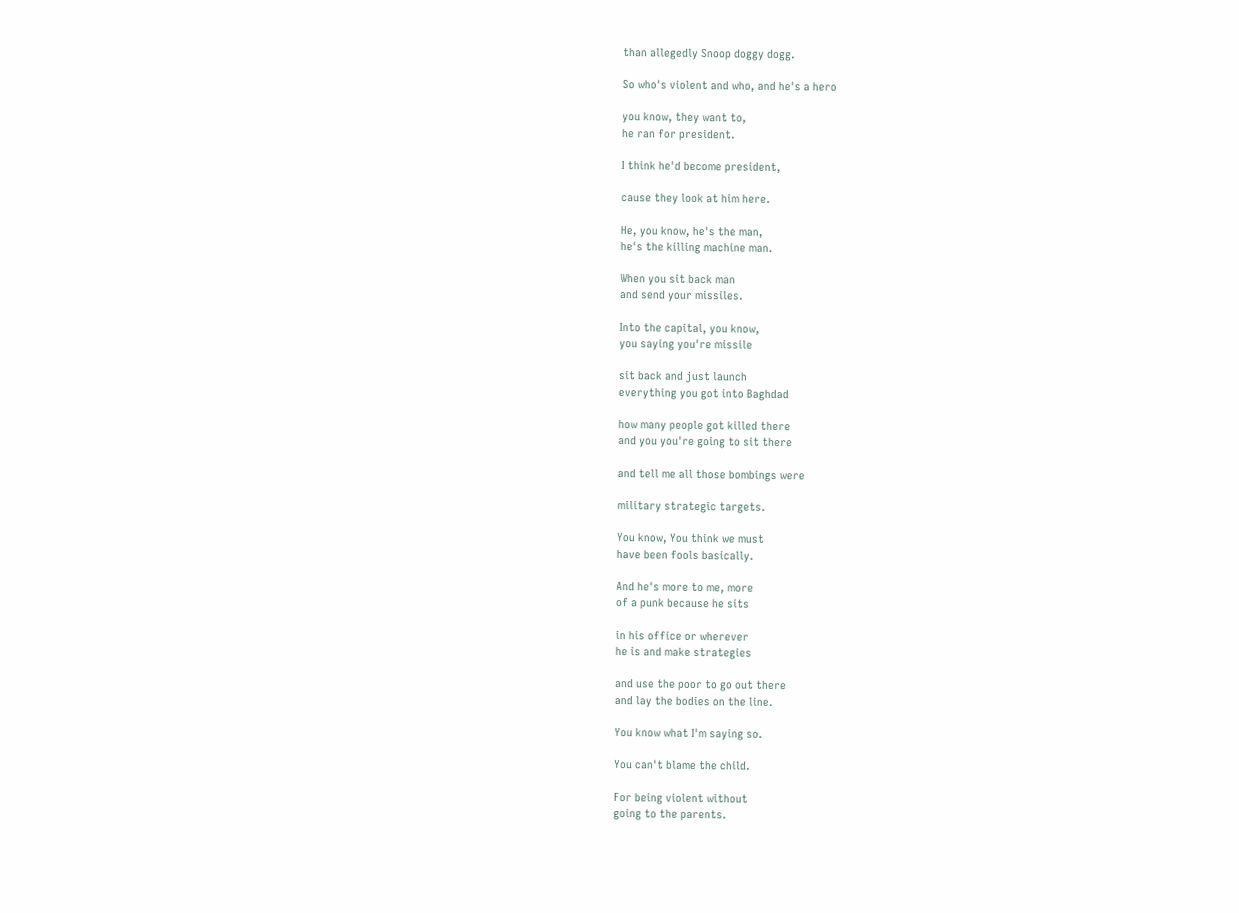than allegedly Snoop doggy dogg.

So who's violent and who, and he's a hero

you know, they want to,
he ran for president.

I think he'd become president,

cause they look at him here.

He, you know, he's the man,
he's the killing machine man.

When you sit back man
and send your missiles.

Into the capital, you know,
you saying you're missile

sit back and just launch
everything you got into Baghdad

how many people got killed there
and you you're going to sit there

and tell me all those bombings were

military strategic targets.

You know, You think we must
have been fools basically.

And he's more to me, more
of a punk because he sits

in his office or wherever
he is and make strategies

and use the poor to go out there
and lay the bodies on the line.

You know what I'm saying so.

You can't blame the child.

For being violent without
going to the parents.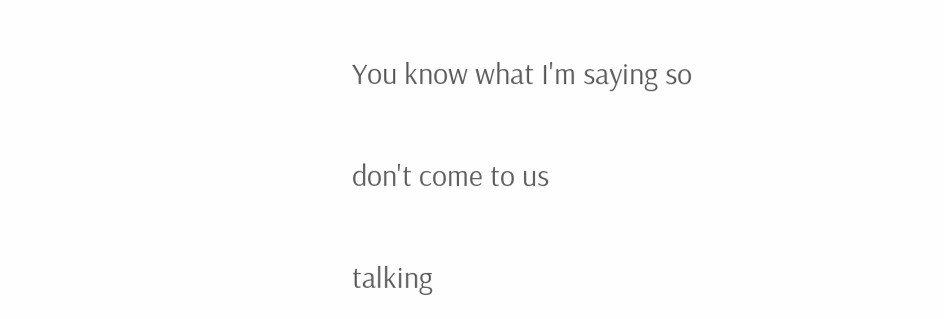You know what I'm saying so

don't come to us

talking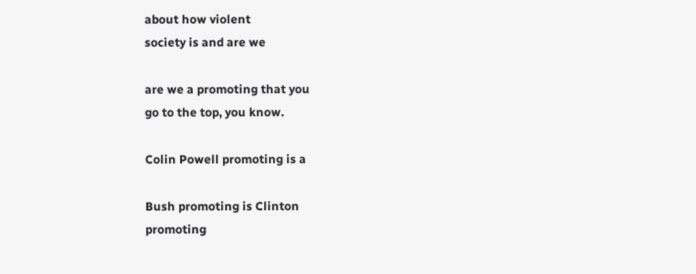about how violent
society is and are we

are we a promoting that you
go to the top, you know.

Colin Powell promoting is a

Bush promoting is Clinton
promoting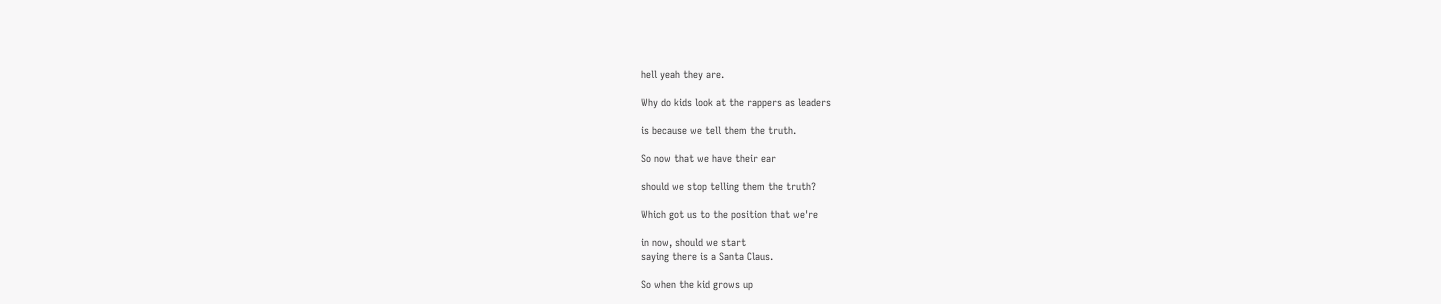hell yeah they are.

Why do kids look at the rappers as leaders

is because we tell them the truth.

So now that we have their ear

should we stop telling them the truth?

Which got us to the position that we're

in now, should we start
saying there is a Santa Claus.

So when the kid grows up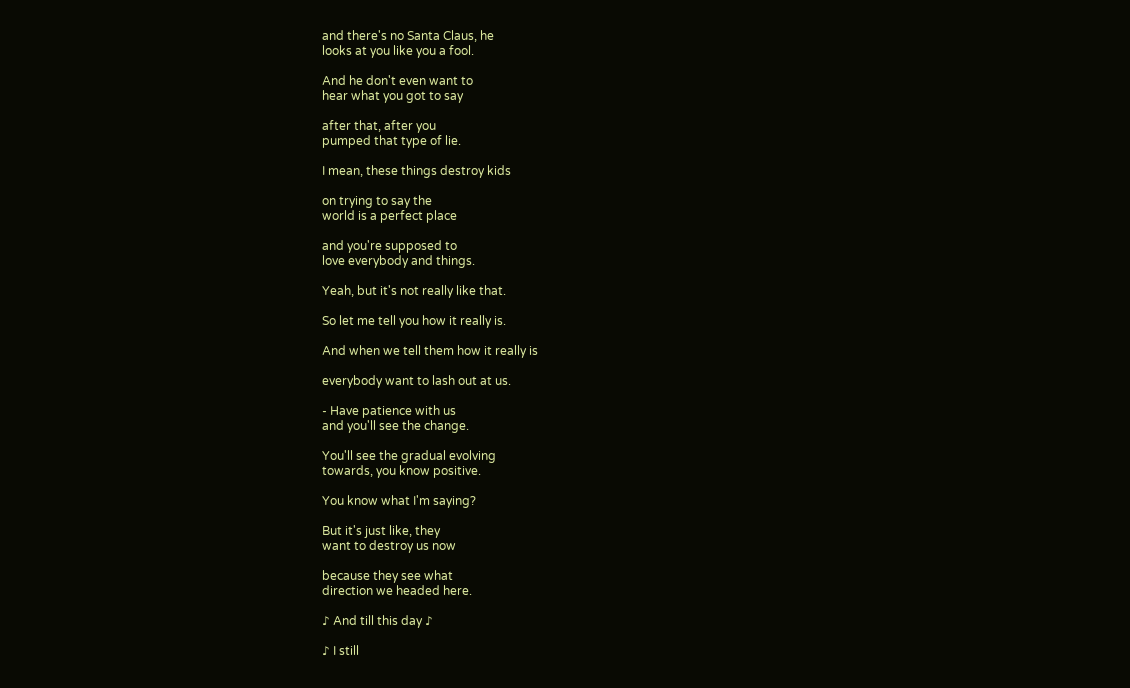and there's no Santa Claus, he
looks at you like you a fool.

And he don't even want to
hear what you got to say

after that, after you
pumped that type of lie.

I mean, these things destroy kids

on trying to say the
world is a perfect place

and you're supposed to
love everybody and things.

Yeah, but it's not really like that.

So let me tell you how it really is.

And when we tell them how it really is

everybody want to lash out at us.

- Have patience with us
and you'll see the change.

You'll see the gradual evolving
towards, you know positive.

You know what I'm saying?

But it's just like, they
want to destroy us now

because they see what
direction we headed here.

♪ And till this day ♪

♪ I still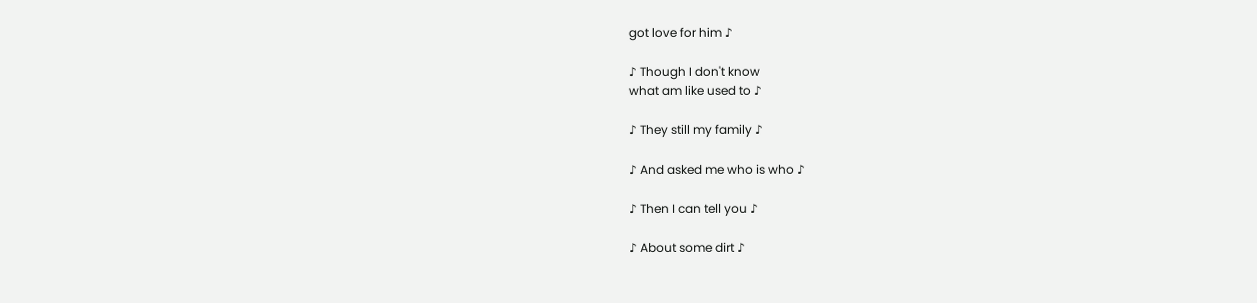got love for him ♪

♪ Though I don't know
what am like used to ♪

♪ They still my family ♪

♪ And asked me who is who ♪

♪ Then I can tell you ♪

♪ About some dirt ♪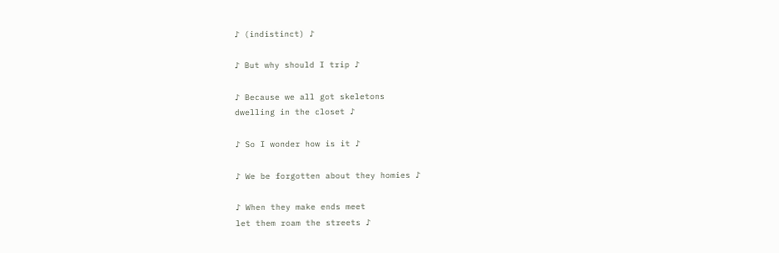♪ (indistinct) ♪

♪ But why should I trip ♪

♪ Because we all got skeletons
dwelling in the closet ♪

♪ So I wonder how is it ♪

♪ We be forgotten about they homies ♪

♪ When they make ends meet
let them roam the streets ♪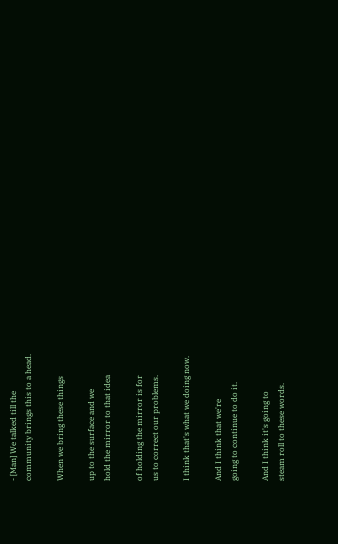- [Man] We talked till the
community brings this to a head.

When we bring these things

up to the surface and we
hold the mirror to that idea

of holding the mirror is for
us to correct our problems.

I think that's what we doing now.

And I think that we're
going to continue to do it.

And I think it's going to
steam roll to these words.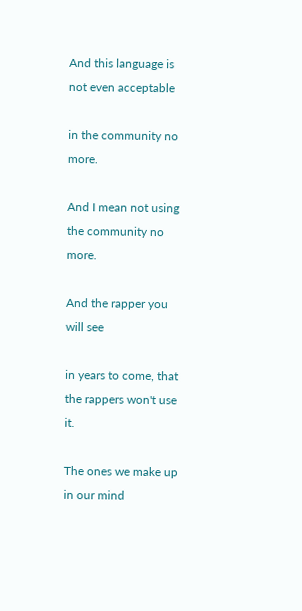And this language is not even acceptable

in the community no more.

And I mean not using
the community no more.

And the rapper you will see

in years to come, that
the rappers won't use it.

The ones we make up in our mind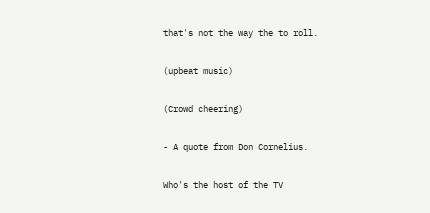that's not the way the to roll.

(upbeat music)

(Crowd cheering)

- A quote from Don Cornelius.

Who's the host of the TV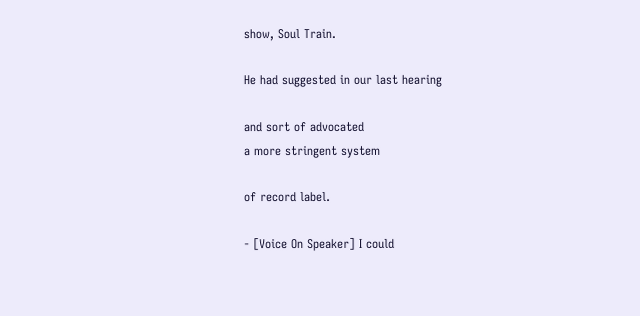show, Soul Train.

He had suggested in our last hearing

and sort of advocated
a more stringent system

of record label.

- [Voice On Speaker] I could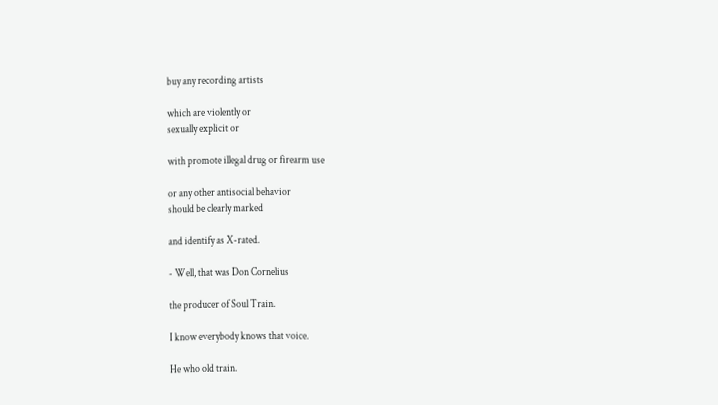buy any recording artists

which are violently or
sexually explicit or

with promote illegal drug or firearm use

or any other antisocial behavior
should be clearly marked

and identify as X-rated.

- Well, that was Don Cornelius

the producer of Soul Train.

I know everybody knows that voice.

He who old train.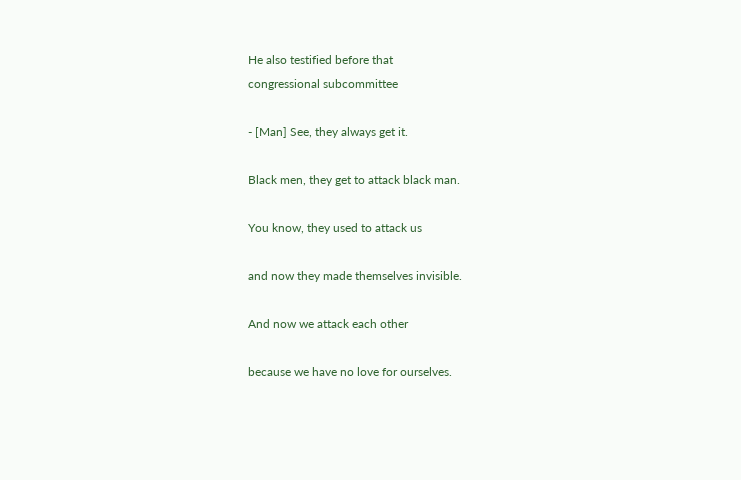He also testified before that
congressional subcommittee

- [Man] See, they always get it.

Black men, they get to attack black man.

You know, they used to attack us

and now they made themselves invisible.

And now we attack each other

because we have no love for ourselves.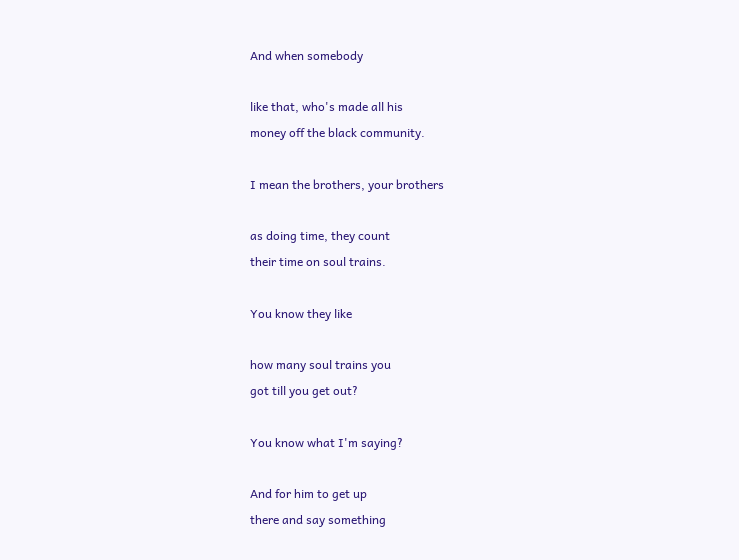And when somebody

like that, who's made all his
money off the black community.

I mean the brothers, your brothers

as doing time, they count
their time on soul trains.

You know they like

how many soul trains you
got till you get out?

You know what I'm saying?

And for him to get up
there and say something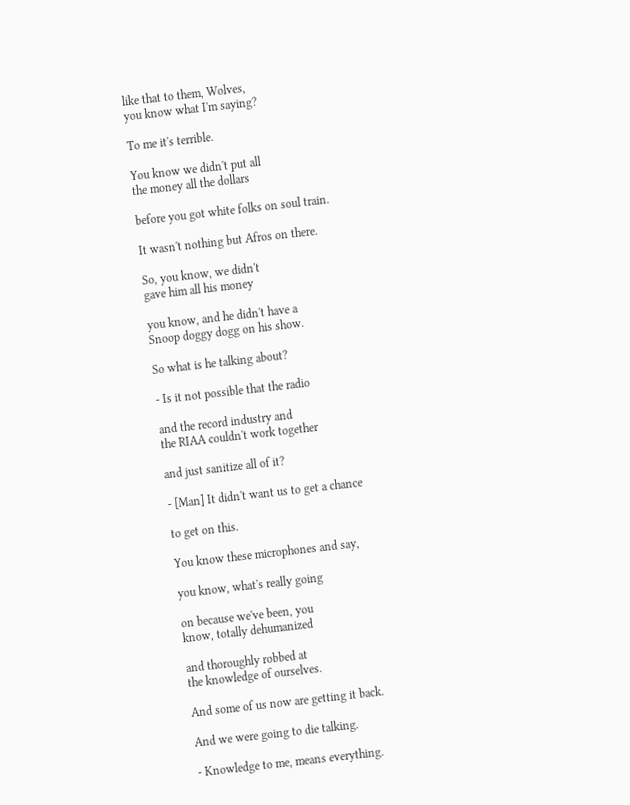like that to them, Wolves,
you know what I'm saying?

To me it's terrible.

You know we didn't put all
the money all the dollars

before you got white folks on soul train.

It wasn't nothing but Afros on there.

So, you know, we didn't
gave him all his money

you know, and he didn't have a
Snoop doggy dogg on his show.

So what is he talking about?

- Is it not possible that the radio

and the record industry and
the RIAA couldn't work together

and just sanitize all of it?

- [Man] It didn't want us to get a chance

to get on this.

You know these microphones and say,

you know, what's really going

on because we've been, you
know, totally dehumanized

and thoroughly robbed at
the knowledge of ourselves.

And some of us now are getting it back.

And we were going to die talking.

- Knowledge to me, means everything.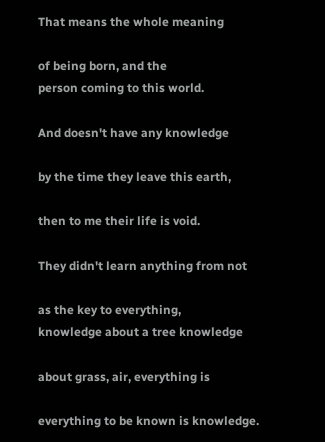That means the whole meaning

of being born, and the
person coming to this world.

And doesn't have any knowledge

by the time they leave this earth,

then to me their life is void.

They didn't learn anything from not

as the key to everything,
knowledge about a tree knowledge

about grass, air, everything is

everything to be known is knowledge.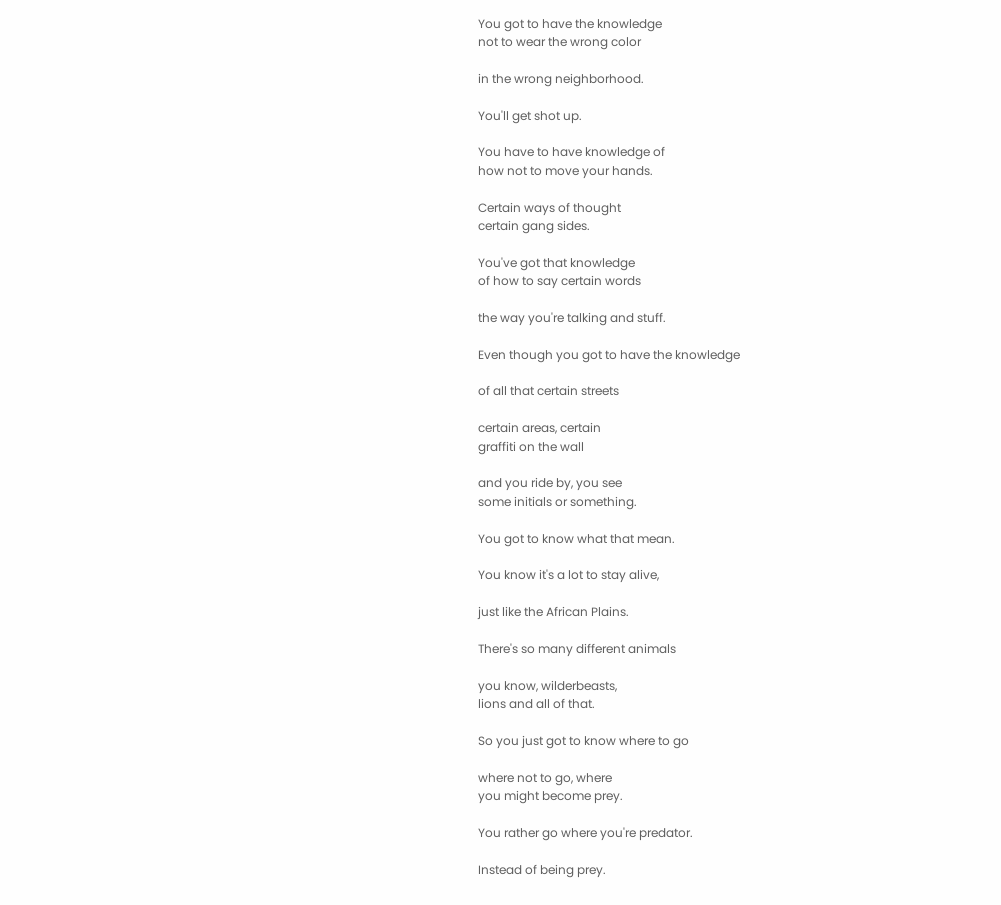You got to have the knowledge
not to wear the wrong color

in the wrong neighborhood.

You'll get shot up.

You have to have knowledge of
how not to move your hands.

Certain ways of thought
certain gang sides.

You've got that knowledge
of how to say certain words

the way you're talking and stuff.

Even though you got to have the knowledge

of all that certain streets

certain areas, certain
graffiti on the wall

and you ride by, you see
some initials or something.

You got to know what that mean.

You know it's a lot to stay alive,

just like the African Plains.

There's so many different animals

you know, wilderbeasts,
lions and all of that.

So you just got to know where to go

where not to go, where
you might become prey.

You rather go where you're predator.

Instead of being prey.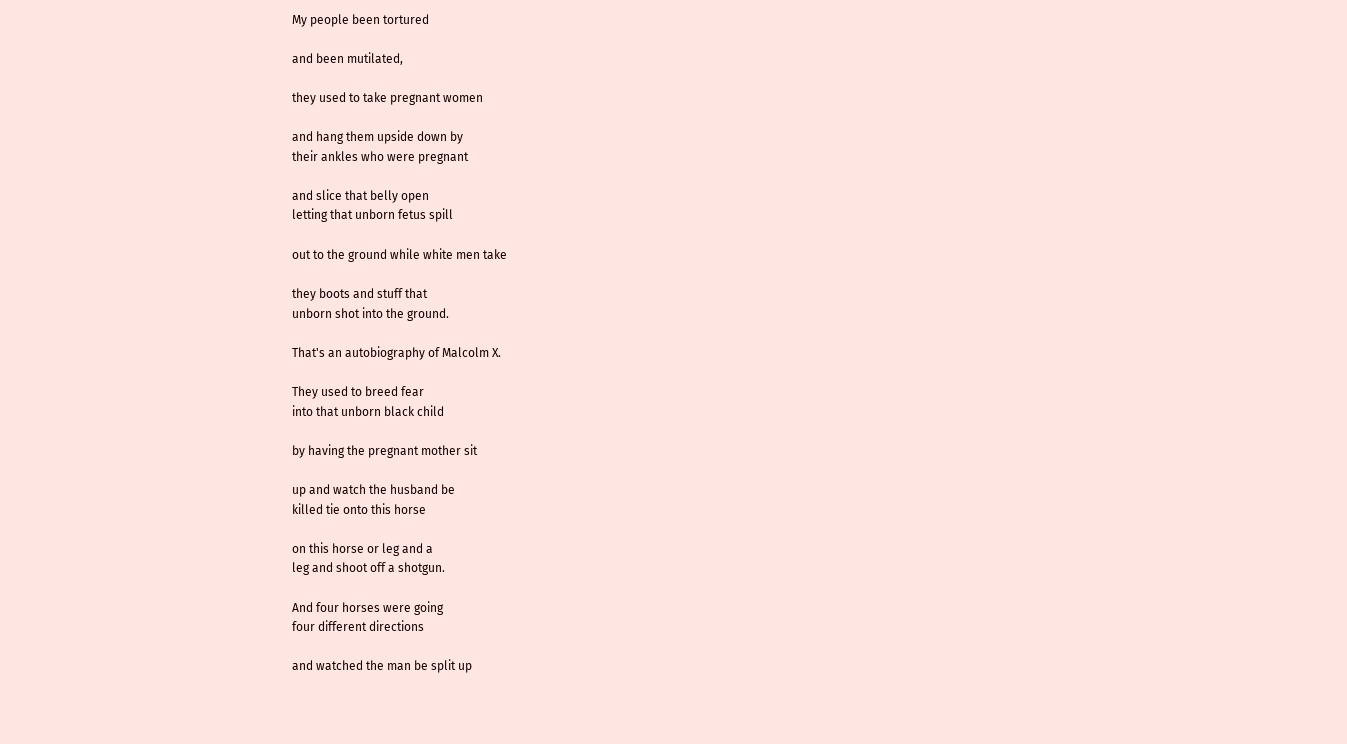My people been tortured

and been mutilated,

they used to take pregnant women

and hang them upside down by
their ankles who were pregnant

and slice that belly open
letting that unborn fetus spill

out to the ground while white men take

they boots and stuff that
unborn shot into the ground.

That's an autobiography of Malcolm X.

They used to breed fear
into that unborn black child

by having the pregnant mother sit

up and watch the husband be
killed tie onto this horse

on this horse or leg and a
leg and shoot off a shotgun.

And four horses were going
four different directions

and watched the man be split up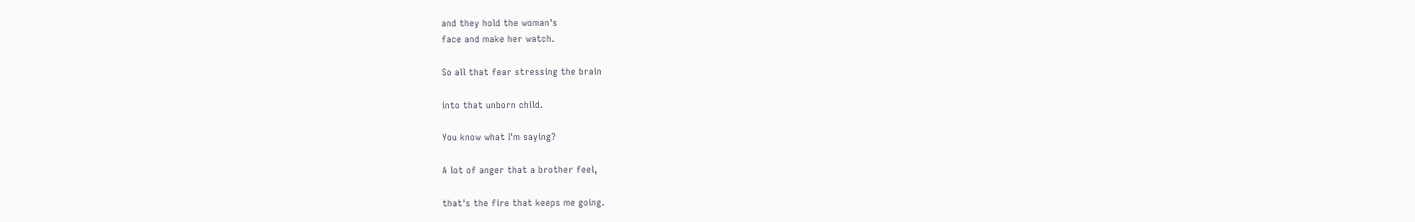and they hold the woman's
face and make her watch.

So all that fear stressing the brain

into that unborn child.

You know what I'm saying?

A lot of anger that a brother feel,

that's the fire that keeps me going.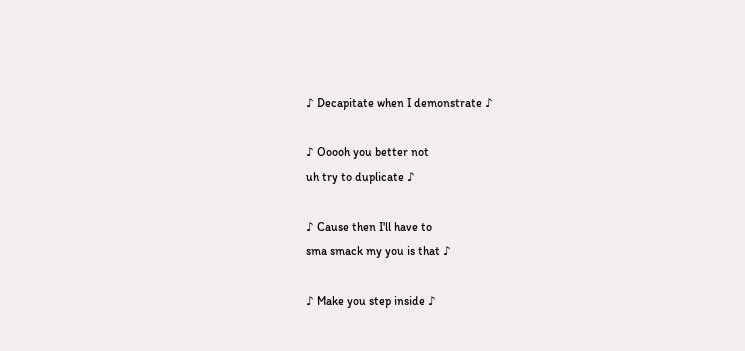♪ Decapitate when I demonstrate ♪

♪ Ooooh you better not
uh try to duplicate ♪

♪ Cause then I'll have to
sma smack my you is that ♪

♪ Make you step inside ♪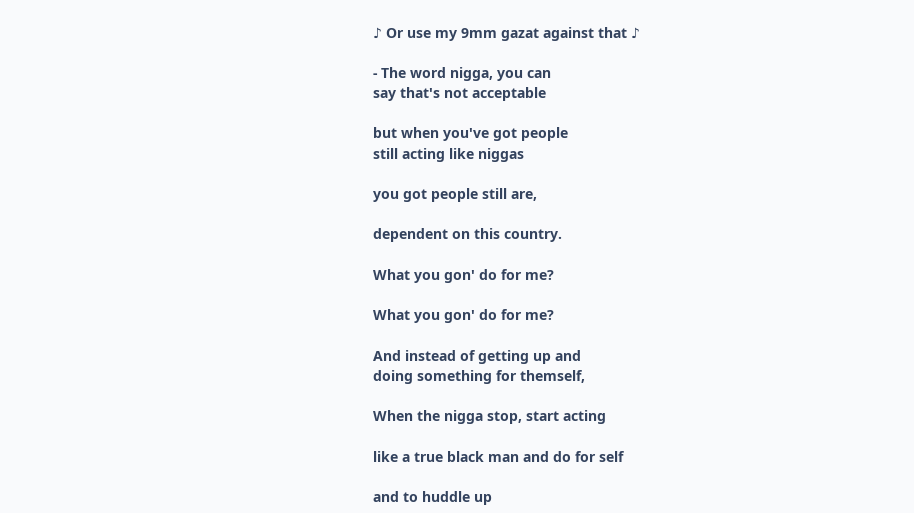♪ Or use my 9mm gazat against that ♪

- The word nigga, you can
say that's not acceptable

but when you've got people
still acting like niggas

you got people still are,

dependent on this country.

What you gon' do for me?

What you gon' do for me?

And instead of getting up and
doing something for themself,

When the nigga stop, start acting

like a true black man and do for self

and to huddle up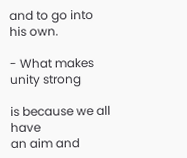and to go into his own.

- What makes unity strong

is because we all have
an aim and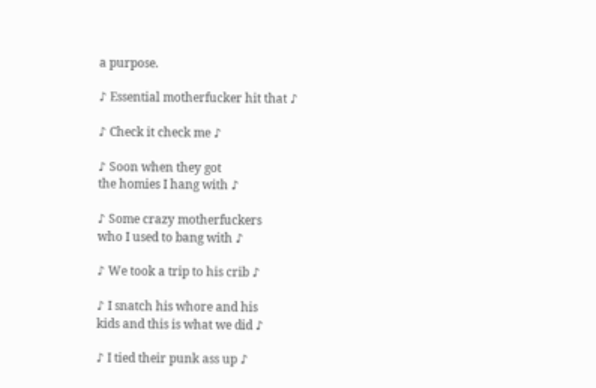a purpose.

♪ Essential motherfucker hit that ♪

♪ Check it check me ♪

♪ Soon when they got
the homies I hang with ♪

♪ Some crazy motherfuckers
who I used to bang with ♪

♪ We took a trip to his crib ♪

♪ I snatch his whore and his
kids and this is what we did ♪

♪ I tied their punk ass up ♪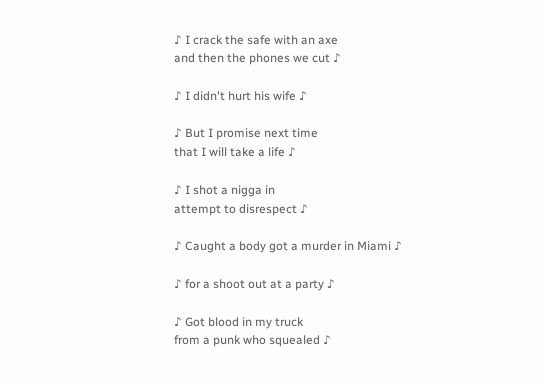♪ I crack the safe with an axe
and then the phones we cut ♪

♪ I didn't hurt his wife ♪

♪ But I promise next time
that I will take a life ♪

♪ I shot a nigga in
attempt to disrespect ♪

♪ Caught a body got a murder in Miami ♪

♪ for a shoot out at a party ♪

♪ Got blood in my truck
from a punk who squealed ♪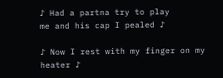♪ Had a partna try to play
me and his cap I pealed ♪

♪ Now I rest with my finger on my heater ♪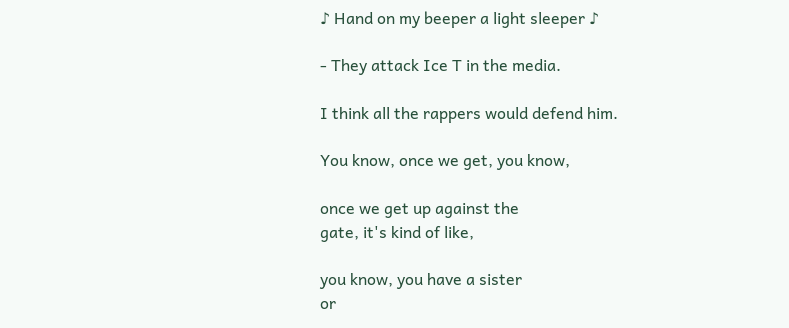♪ Hand on my beeper a light sleeper ♪

- They attack Ice T in the media.

I think all the rappers would defend him.

You know, once we get, you know,

once we get up against the
gate, it's kind of like,

you know, you have a sister
or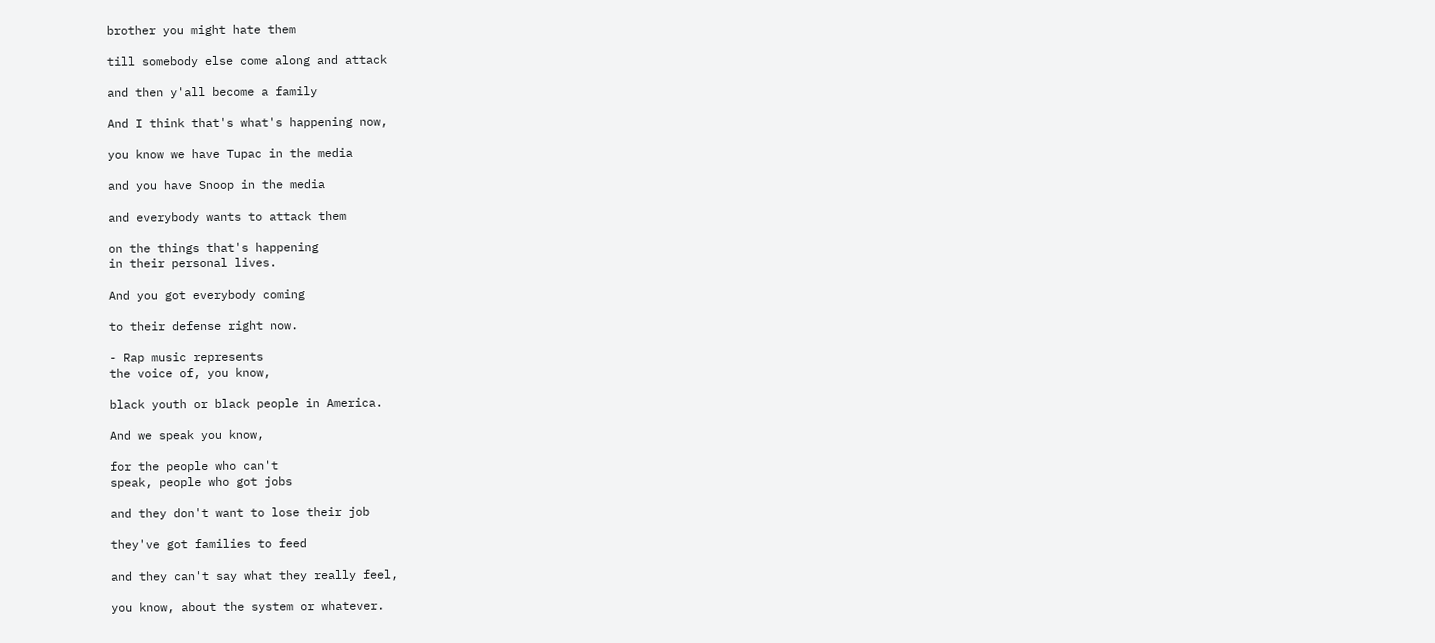brother you might hate them

till somebody else come along and attack

and then y'all become a family

And I think that's what's happening now,

you know we have Tupac in the media

and you have Snoop in the media

and everybody wants to attack them

on the things that's happening
in their personal lives.

And you got everybody coming

to their defense right now.

- Rap music represents
the voice of, you know,

black youth or black people in America.

And we speak you know,

for the people who can't
speak, people who got jobs

and they don't want to lose their job

they've got families to feed

and they can't say what they really feel,

you know, about the system or whatever.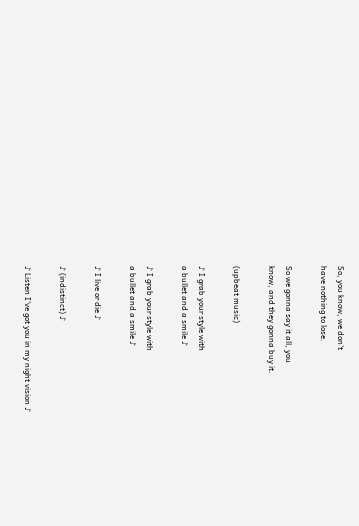So, you know, we don't
have nothing to lose.

So we gonna say it all, you
know, and they gonna buy it.

(upbeat music)

♪ I grab your style with
a bullet and a smile ♪

♪ I grab your style with
a bullet and a smile ♪

♪ I live or die ♪

♪ (indistinct) ♪

♪ Listen I've got you in my night vision ♪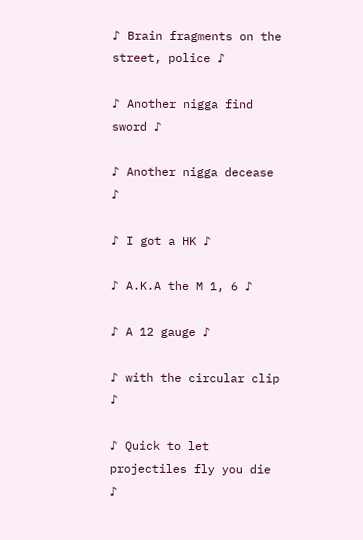♪ Brain fragments on the street, police ♪

♪ Another nigga find sword ♪

♪ Another nigga decease ♪

♪ I got a HK ♪

♪ A.K.A the M 1, 6 ♪

♪ A 12 gauge ♪

♪ with the circular clip ♪

♪ Quick to let projectiles fly you die ♪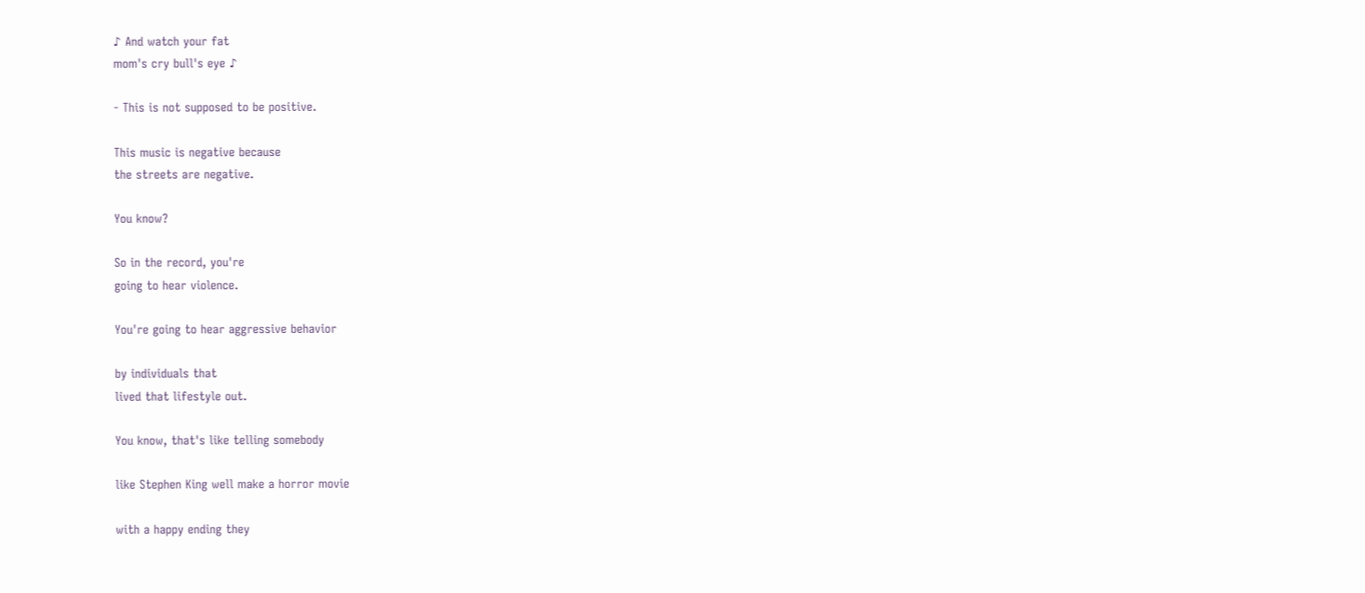♪ And watch your fat
mom's cry bull's eye ♪

- This is not supposed to be positive.

This music is negative because
the streets are negative.

You know?

So in the record, you're
going to hear violence.

You're going to hear aggressive behavior

by individuals that
lived that lifestyle out.

You know, that's like telling somebody

like Stephen King well make a horror movie

with a happy ending they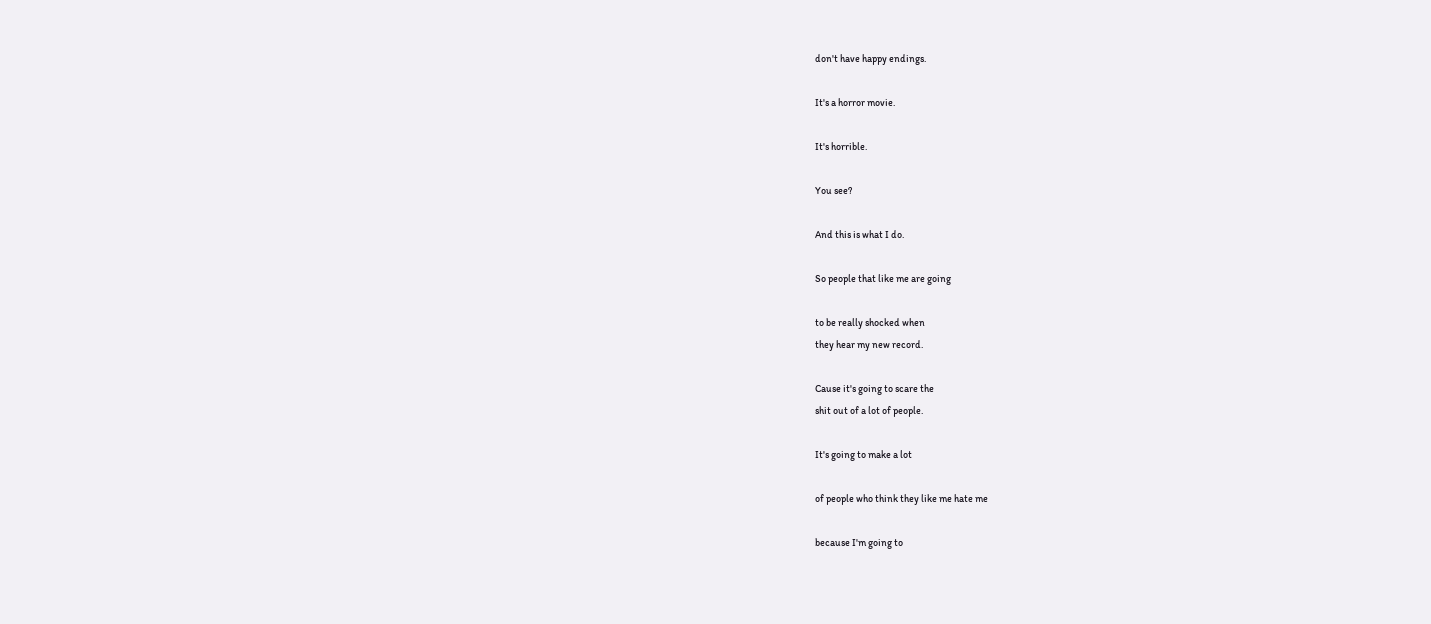don't have happy endings.

It's a horror movie.

It's horrible.

You see?

And this is what I do.

So people that like me are going

to be really shocked when
they hear my new record.

Cause it's going to scare the
shit out of a lot of people.

It's going to make a lot

of people who think they like me hate me

because I'm going to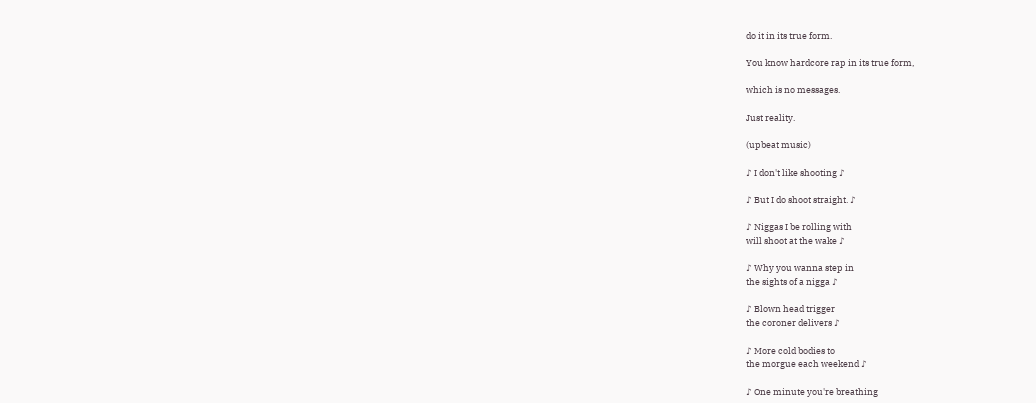do it in its true form.

You know hardcore rap in its true form,

which is no messages.

Just reality.

(upbeat music)

♪ I don't like shooting ♪

♪ But I do shoot straight. ♪

♪ Niggas I be rolling with
will shoot at the wake ♪

♪ Why you wanna step in
the sights of a nigga ♪

♪ Blown head trigger
the coroner delivers ♪

♪ More cold bodies to
the morgue each weekend ♪

♪ One minute you're breathing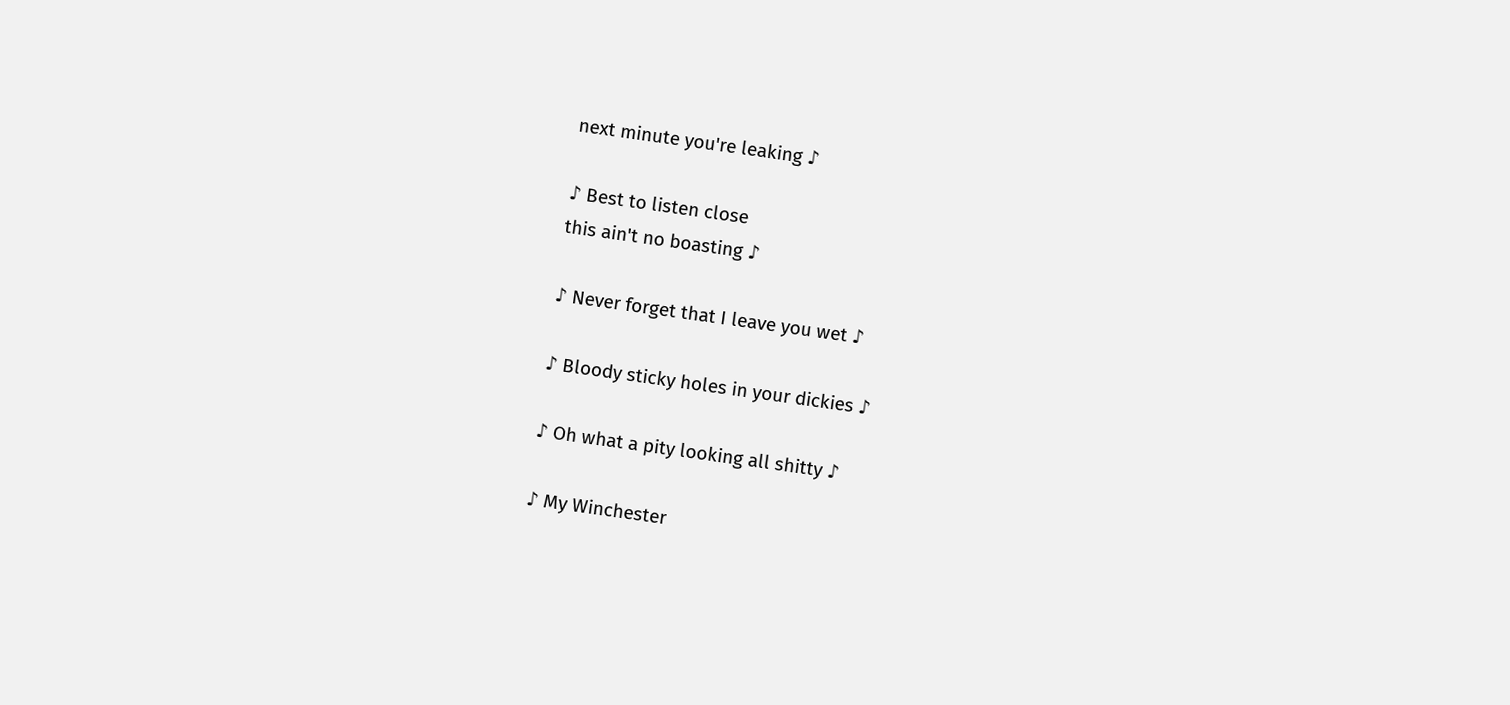next minute you're leaking ♪

♪ Best to listen close
this ain't no boasting ♪

♪ Never forget that I leave you wet ♪

♪ Bloody sticky holes in your dickies ♪

♪ Oh what a pity looking all shitty ♪

♪ My Winchester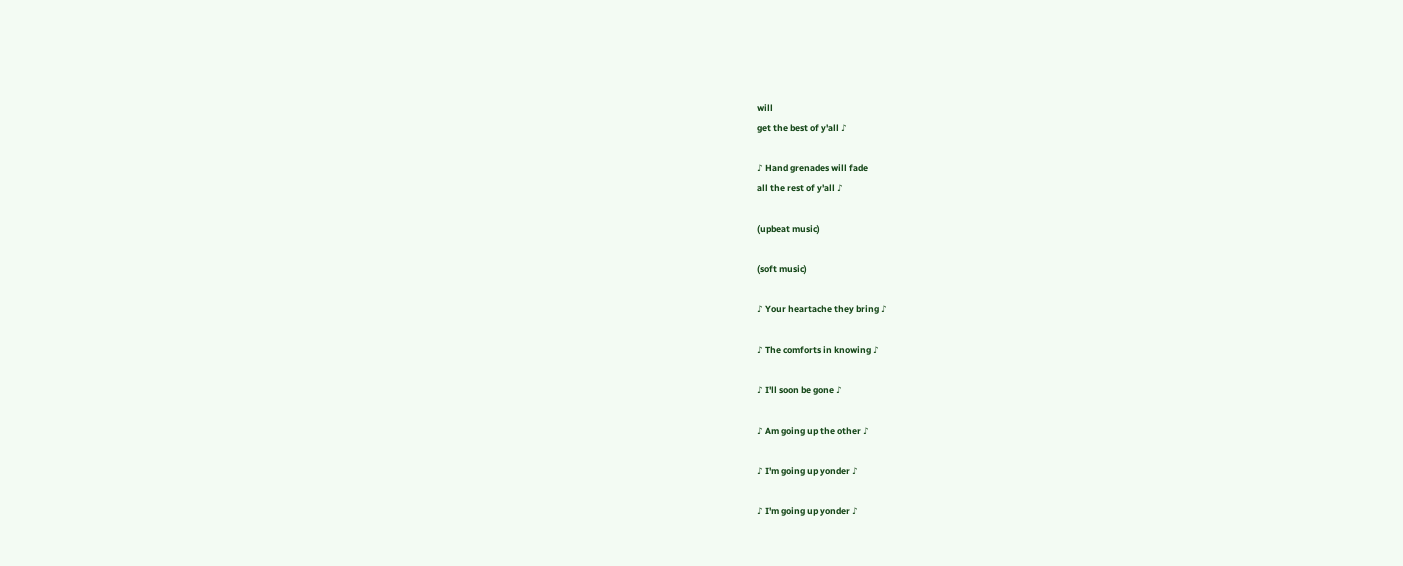will
get the best of y'all ♪

♪ Hand grenades will fade
all the rest of y'all ♪

(upbeat music)

(soft music)

♪ Your heartache they bring ♪

♪ The comforts in knowing ♪

♪ I'll soon be gone ♪

♪ Am going up the other ♪

♪ I'm going up yonder ♪

♪ I'm going up yonder ♪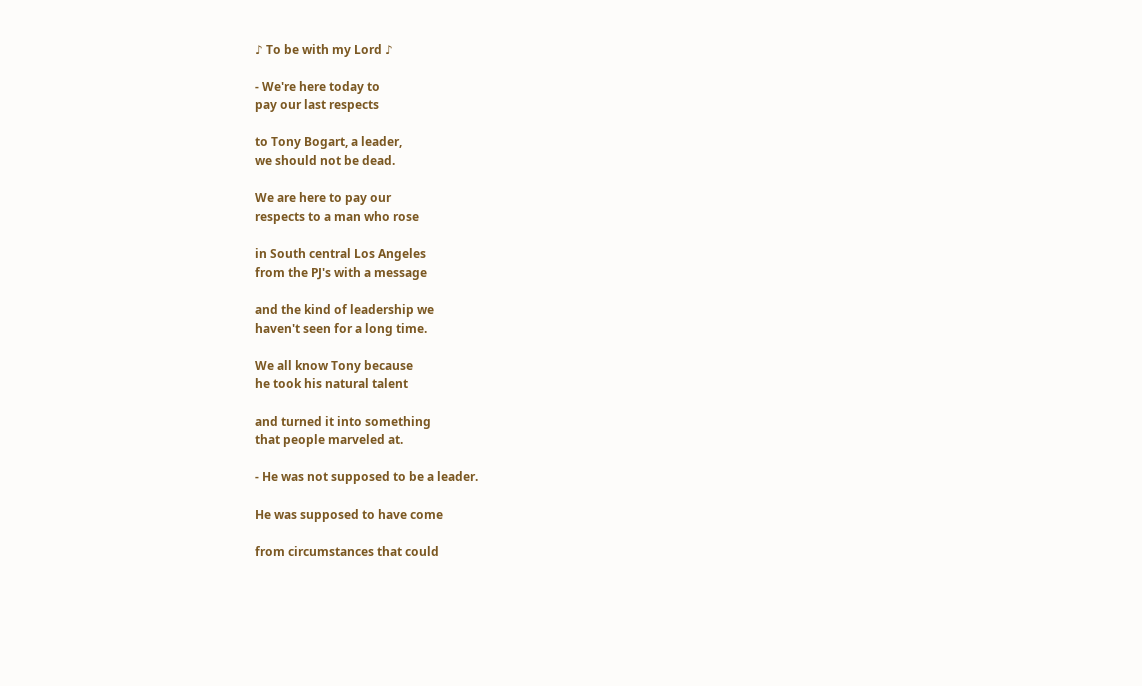♪ To be with my Lord ♪

- We're here today to
pay our last respects

to Tony Bogart, a leader,
we should not be dead.

We are here to pay our
respects to a man who rose

in South central Los Angeles
from the PJ's with a message

and the kind of leadership we
haven't seen for a long time.

We all know Tony because
he took his natural talent

and turned it into something
that people marveled at.

- He was not supposed to be a leader.

He was supposed to have come

from circumstances that could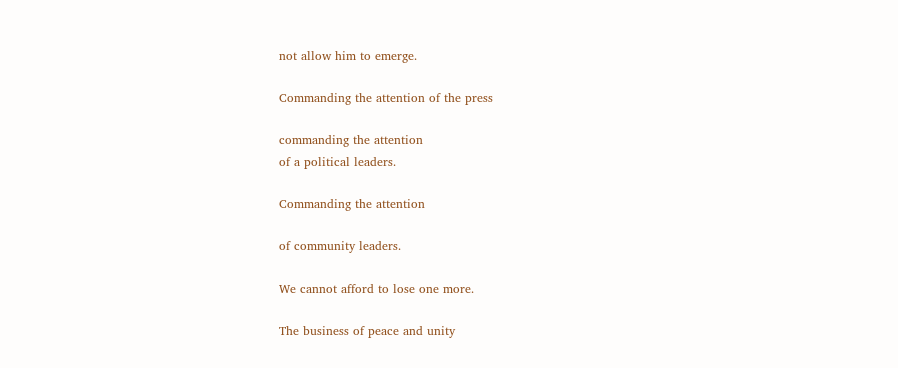not allow him to emerge.

Commanding the attention of the press

commanding the attention
of a political leaders.

Commanding the attention

of community leaders.

We cannot afford to lose one more.

The business of peace and unity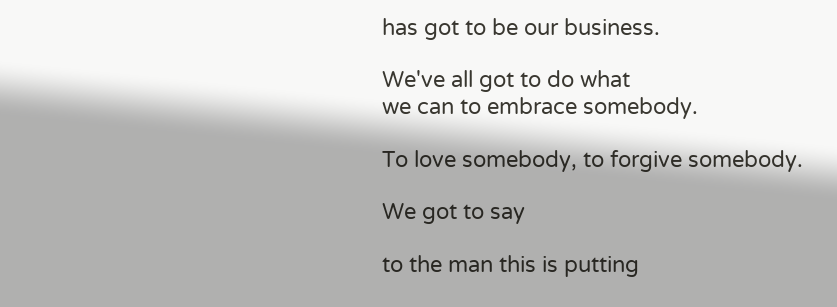has got to be our business.

We've all got to do what
we can to embrace somebody.

To love somebody, to forgive somebody.

We got to say

to the man this is putting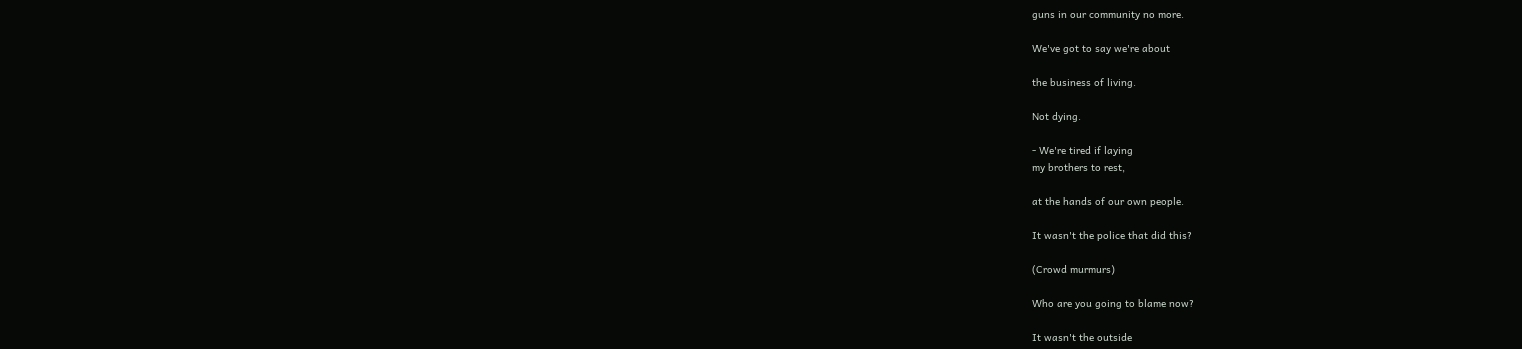guns in our community no more.

We've got to say we're about

the business of living.

Not dying.

- We're tired if laying
my brothers to rest,

at the hands of our own people.

It wasn't the police that did this?

(Crowd murmurs)

Who are you going to blame now?

It wasn't the outside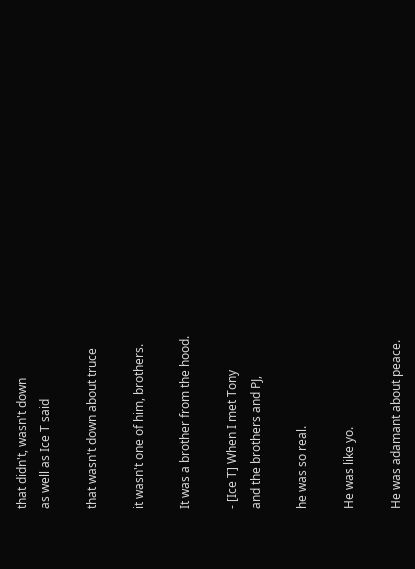that didn't, wasn't down
as well as Ice T said

that wasn't down about truce

it wasn't one of him, brothers.

It was a brother from the hood.

- [Ice T] When I met Tony
and the brothers and PJ,

he was so real.

He was like yo.

He was adamant about peace.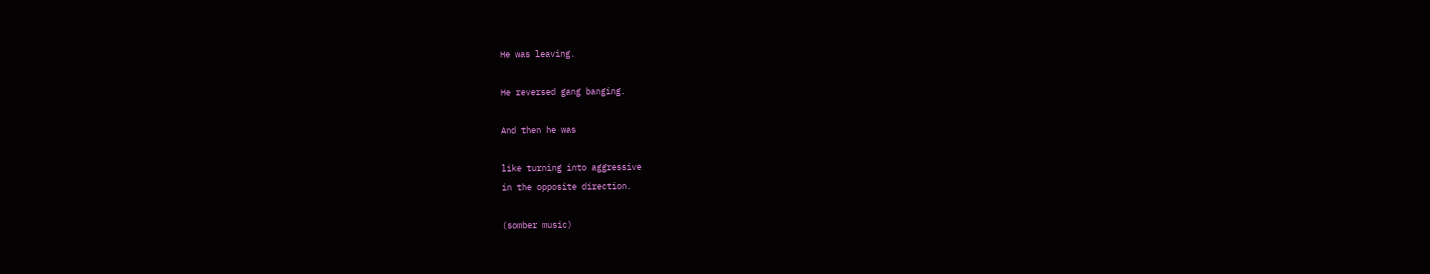He was leaving.

He reversed gang banging.

And then he was

like turning into aggressive
in the opposite direction.

(somber music)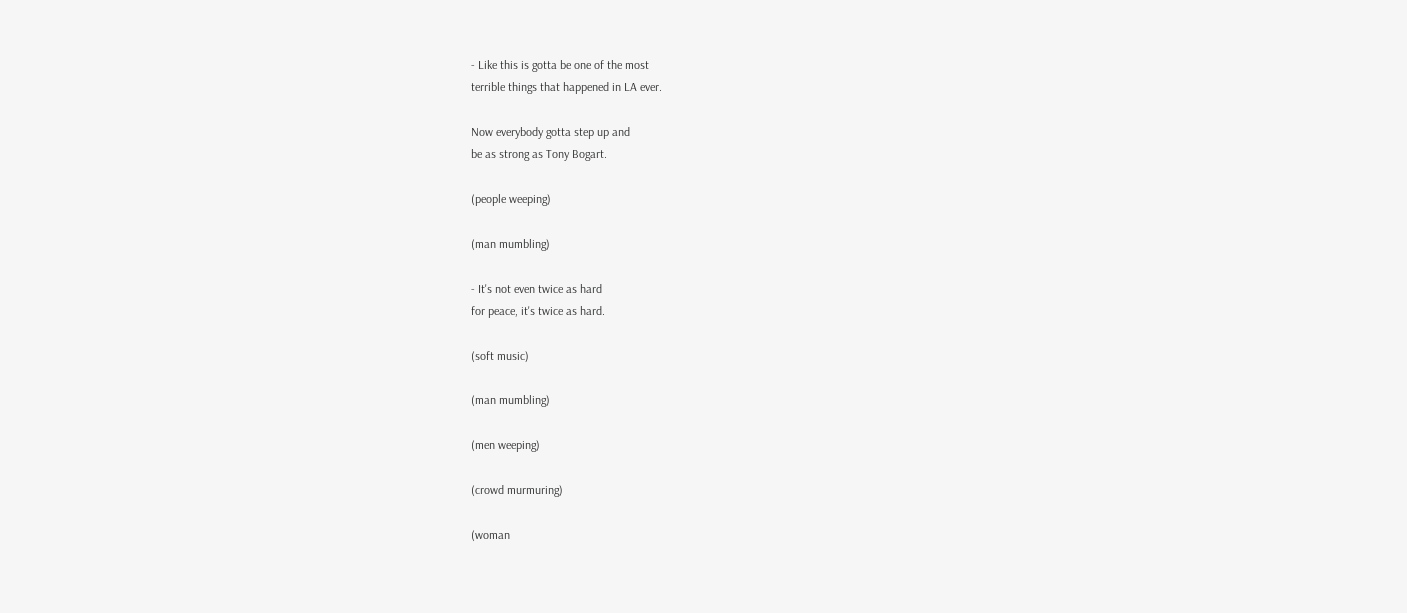- Like this is gotta be one of the most
terrible things that happened in LA ever.

Now everybody gotta step up and
be as strong as Tony Bogart.

(people weeping)

(man mumbling)

- It's not even twice as hard
for peace, it's twice as hard.

(soft music)

(man mumbling)

(men weeping)

(crowd murmuring)

(woman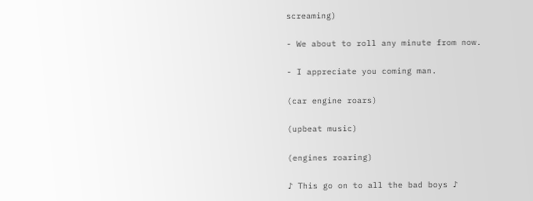screaming)

- We about to roll any minute from now.

- I appreciate you coming man.

(car engine roars)

(upbeat music)

(engines roaring)

♪ This go on to all the bad boys ♪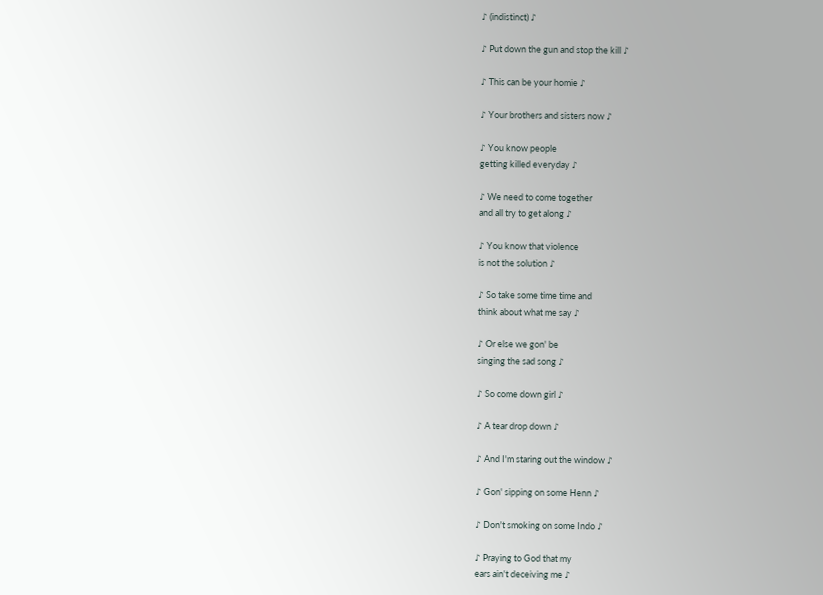♪ (indistinct) ♪

♪ Put down the gun and stop the kill ♪

♪ This can be your homie ♪

♪ Your brothers and sisters now ♪

♪ You know people
getting killed everyday ♪

♪ We need to come together
and all try to get along ♪

♪ You know that violence
is not the solution ♪

♪ So take some time time and
think about what me say ♪

♪ Or else we gon' be
singing the sad song ♪

♪ So come down girl ♪

♪ A tear drop down ♪

♪ And I'm staring out the window ♪

♪ Gon' sipping on some Henn ♪

♪ Don't smoking on some Indo ♪

♪ Praying to God that my
ears ain't deceiving me ♪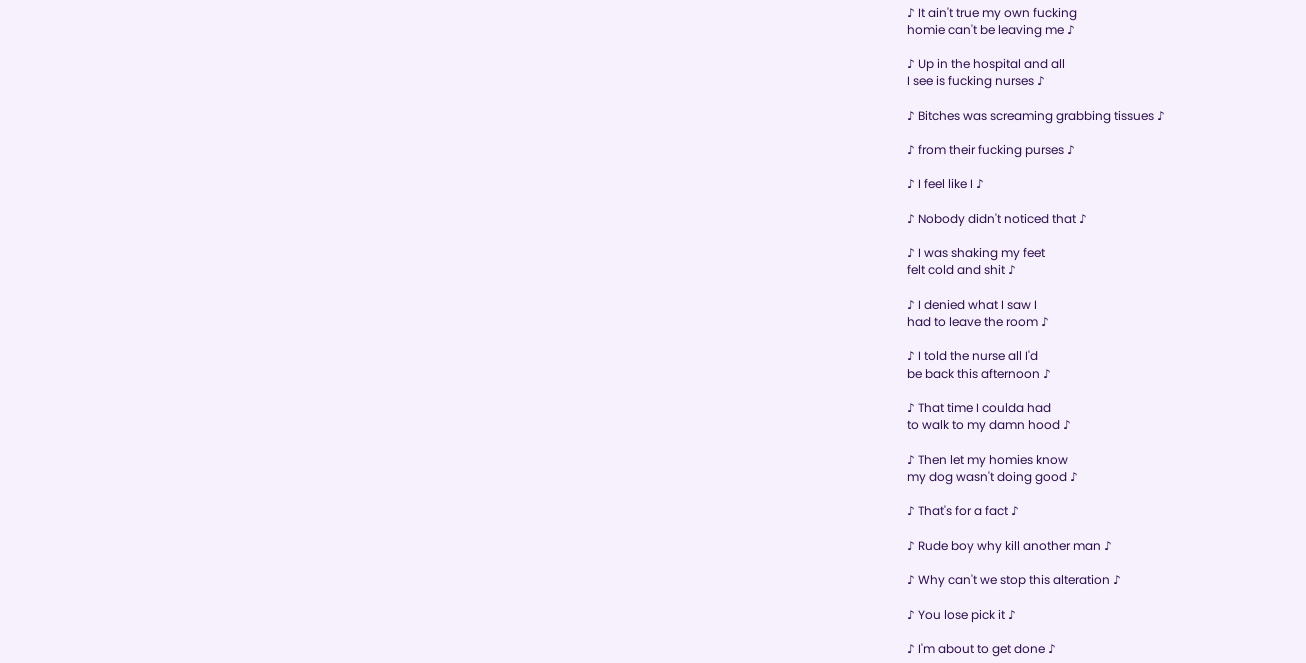♪ It ain't true my own fucking
homie can't be leaving me ♪

♪ Up in the hospital and all
I see is fucking nurses ♪

♪ Bitches was screaming grabbing tissues ♪

♪ from their fucking purses ♪

♪ I feel like I ♪

♪ Nobody didn't noticed that ♪

♪ I was shaking my feet
felt cold and shit ♪

♪ I denied what I saw I
had to leave the room ♪

♪ I told the nurse all I'd
be back this afternoon ♪

♪ That time I coulda had
to walk to my damn hood ♪

♪ Then let my homies know
my dog wasn't doing good ♪

♪ That's for a fact ♪

♪ Rude boy why kill another man ♪

♪ Why can't we stop this alteration ♪

♪ You lose pick it ♪

♪ I'm about to get done ♪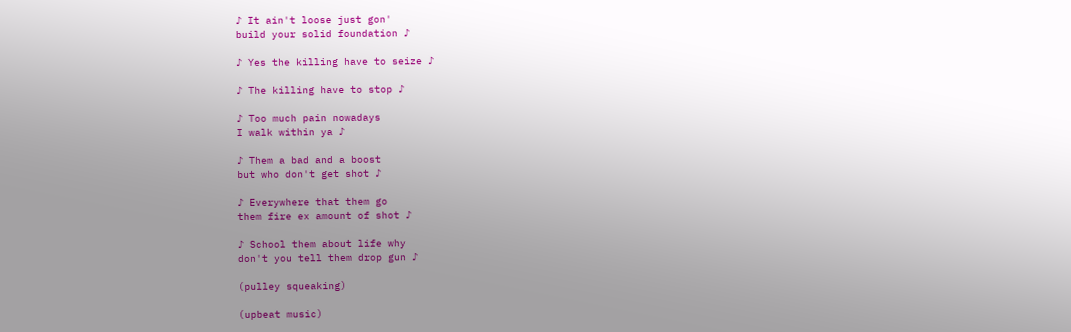♪ It ain't loose just gon'
build your solid foundation ♪

♪ Yes the killing have to seize ♪

♪ The killing have to stop ♪

♪ Too much pain nowadays
I walk within ya ♪

♪ Them a bad and a boost
but who don't get shot ♪

♪ Everywhere that them go
them fire ex amount of shot ♪

♪ School them about life why
don't you tell them drop gun ♪

(pulley squeaking)

(upbeat music)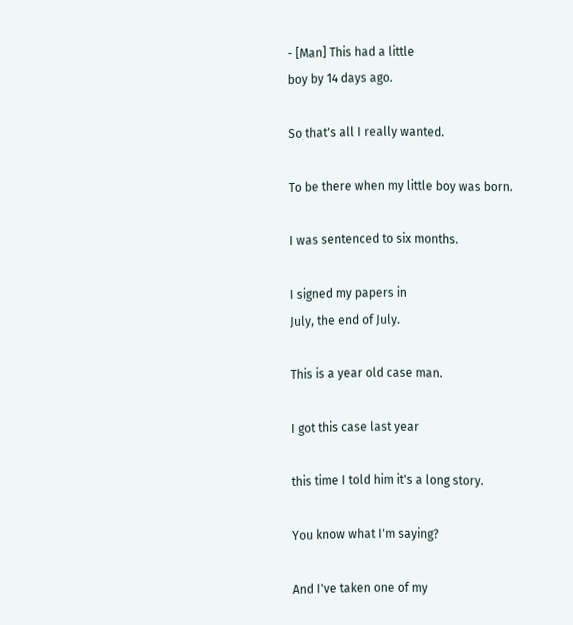- [Man] This had a little
boy by 14 days ago.

So that's all I really wanted.

To be there when my little boy was born.

I was sentenced to six months.

I signed my papers in
July, the end of July.

This is a year old case man.

I got this case last year

this time I told him it's a long story.

You know what I'm saying?

And I've taken one of my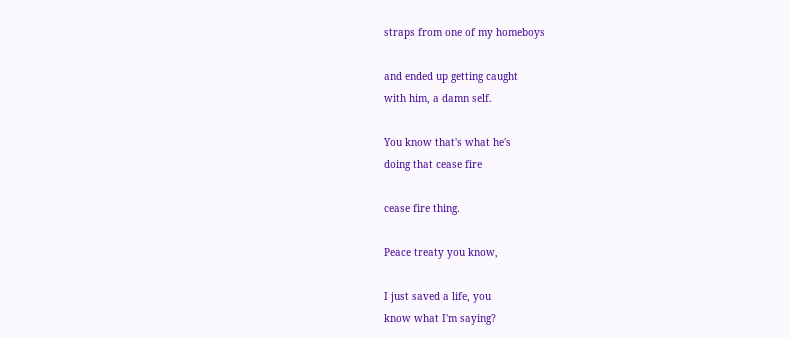straps from one of my homeboys

and ended up getting caught
with him, a damn self.

You know that's what he's
doing that cease fire

cease fire thing.

Peace treaty you know,

I just saved a life, you
know what I'm saying?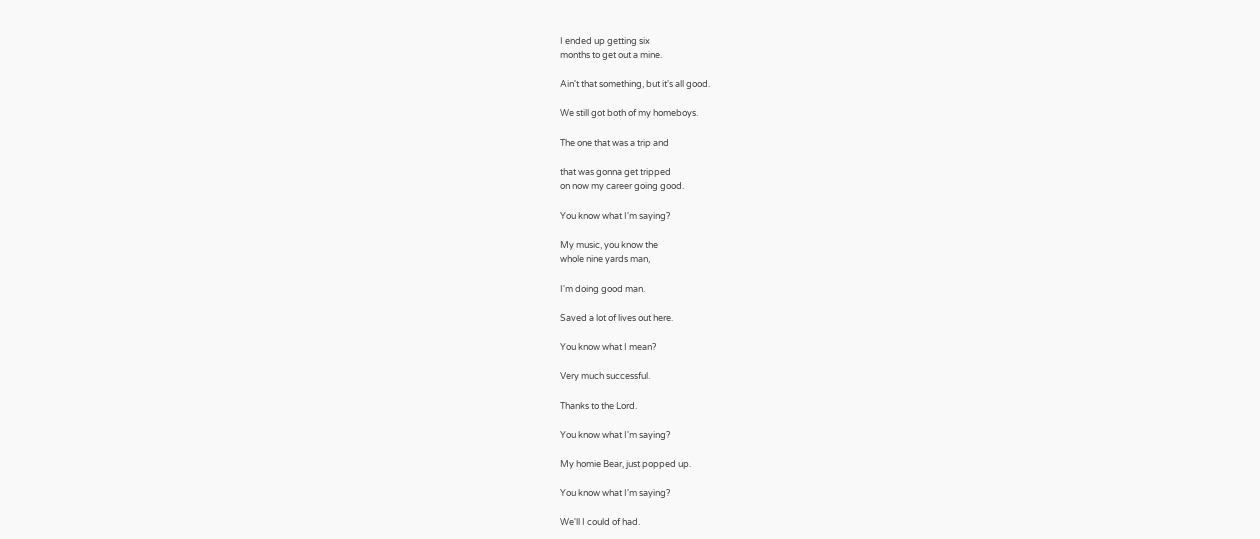I ended up getting six
months to get out a mine.

Ain't that something, but it's all good.

We still got both of my homeboys.

The one that was a trip and

that was gonna get tripped
on now my career going good.

You know what I'm saying?

My music, you know the
whole nine yards man,

I'm doing good man.

Saved a lot of lives out here.

You know what I mean?

Very much successful.

Thanks to the Lord.

You know what I'm saying?

My homie Bear, just popped up.

You know what I'm saying?

We'll I could of had.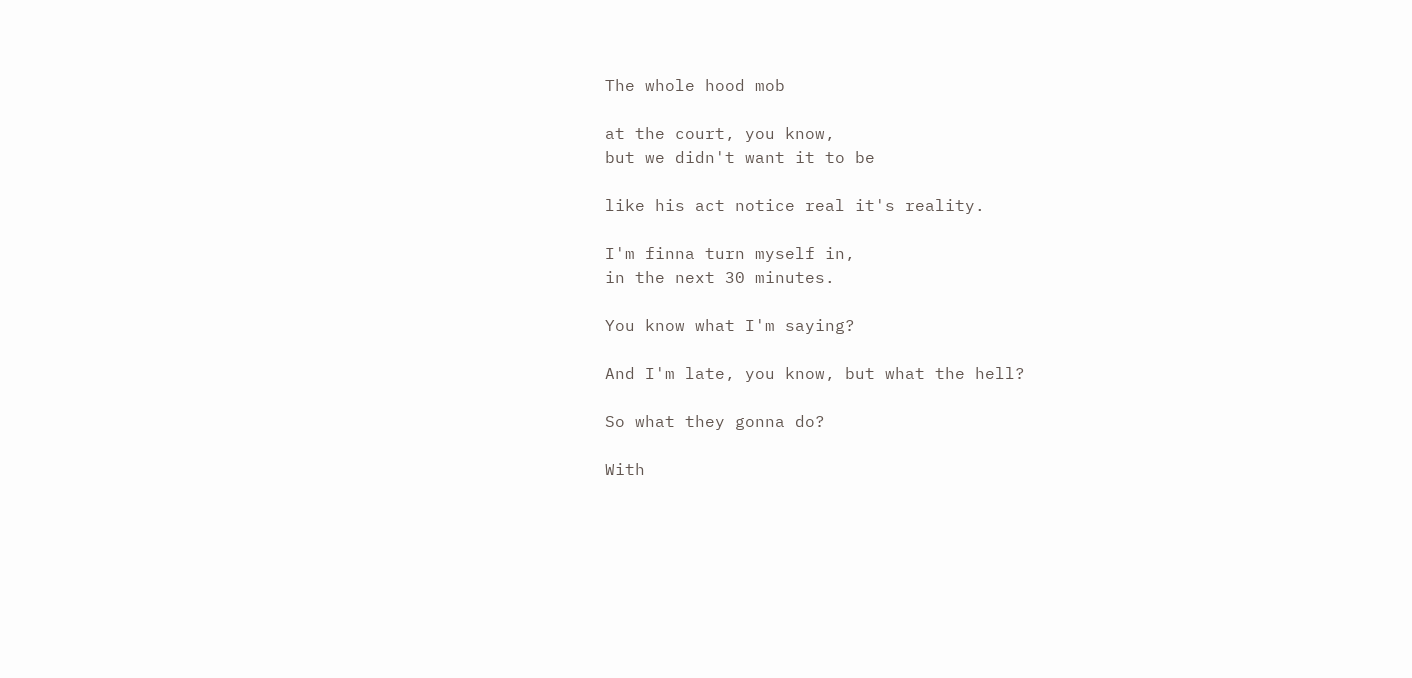The whole hood mob

at the court, you know,
but we didn't want it to be

like his act notice real it's reality.

I'm finna turn myself in,
in the next 30 minutes.

You know what I'm saying?

And I'm late, you know, but what the hell?

So what they gonna do?

With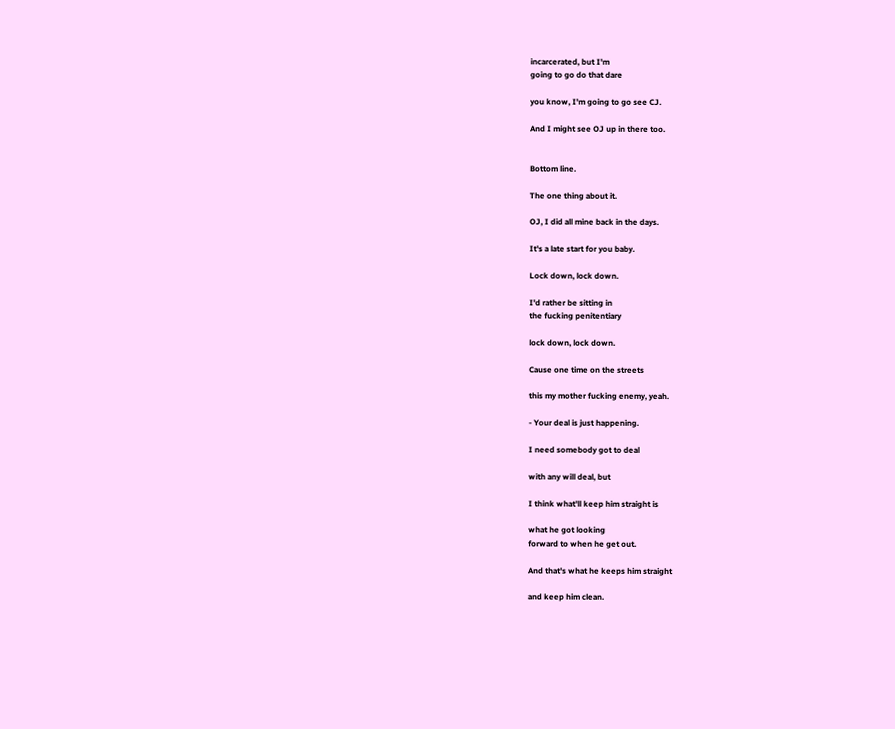incarcerated, but I'm
going to go do that dare

you know, I'm going to go see CJ.

And I might see OJ up in there too.


Bottom line.

The one thing about it.

OJ, I did all mine back in the days.

It's a late start for you baby.

Lock down, lock down.

I'd rather be sitting in
the fucking penitentiary

lock down, lock down.

Cause one time on the streets

this my mother fucking enemy, yeah.

- Your deal is just happening.

I need somebody got to deal

with any will deal, but

I think what'll keep him straight is

what he got looking
forward to when he get out.

And that's what he keeps him straight

and keep him clean.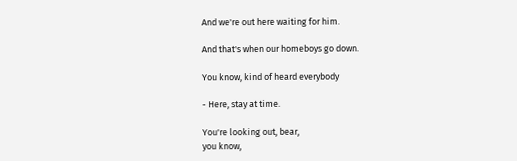And we're out here waiting for him.

And that's when our homeboys go down.

You know, kind of heard everybody

- Here, stay at time.

You're looking out, bear,
you know,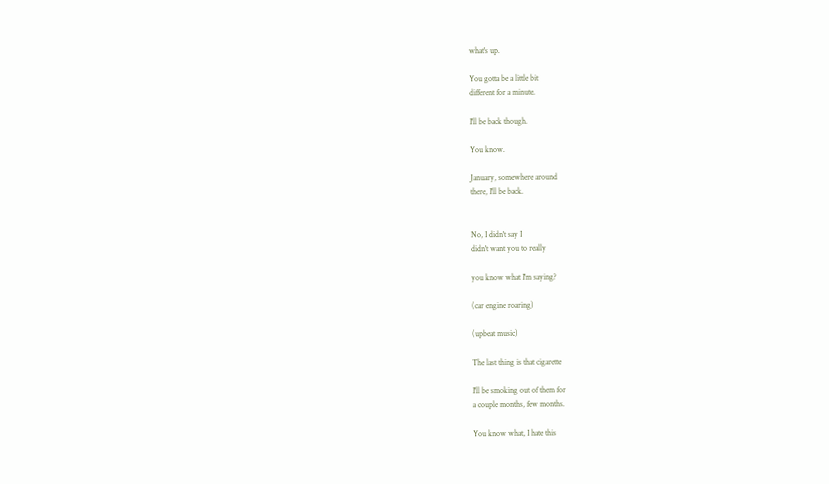what's up.

You gotta be a little bit
different for a minute.

I'll be back though.

You know.

January, somewhere around
there, I'll be back.


No, I didn't say I
didn't want you to really

you know what I'm saying?

(car engine roaring)

(upbeat music)

The last thing is that cigarette

I'll be smoking out of them for
a couple months, few months.

You know what, I hate this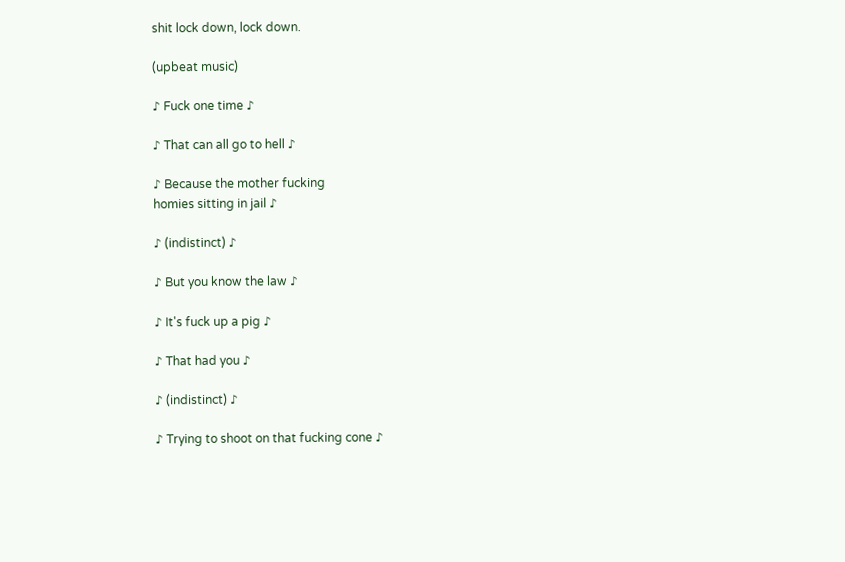shit lock down, lock down.

(upbeat music)

♪ Fuck one time ♪

♪ That can all go to hell ♪

♪ Because the mother fucking
homies sitting in jail ♪

♪ (indistinct) ♪

♪ But you know the law ♪

♪ It's fuck up a pig ♪

♪ That had you ♪

♪ (indistinct) ♪

♪ Trying to shoot on that fucking cone ♪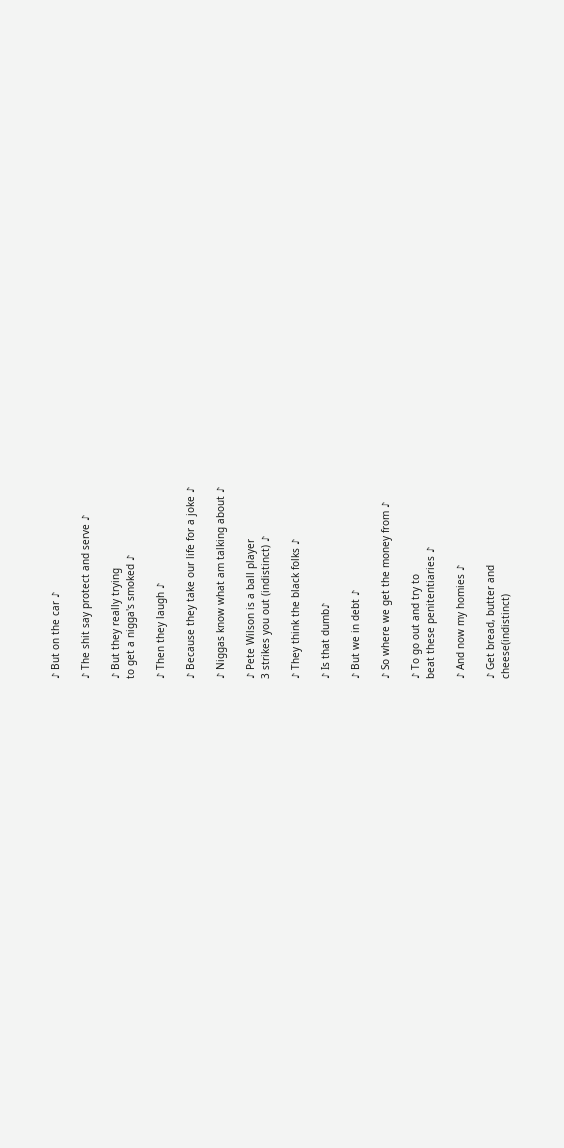♪ But on the car ♪

♪ The shit say protect and serve ♪

♪ But they really trying
to get a nigga's smoked ♪

♪ Then they laugh ♪

♪ Because they take our life for a joke ♪

♪ Niggas know what am talking about ♪

♪ Pete Wilson is a ball player
3 strikes you out (indistinct) ♪

♪ They think the black folks ♪

♪ Is that dumb♪

♪ But we in debt ♪

♪ So where we get the money from ♪

♪ To go out and try to
beat these penitentiaries ♪

♪ And now my homies ♪

♪ Get bread, butter and
cheese(indistinct)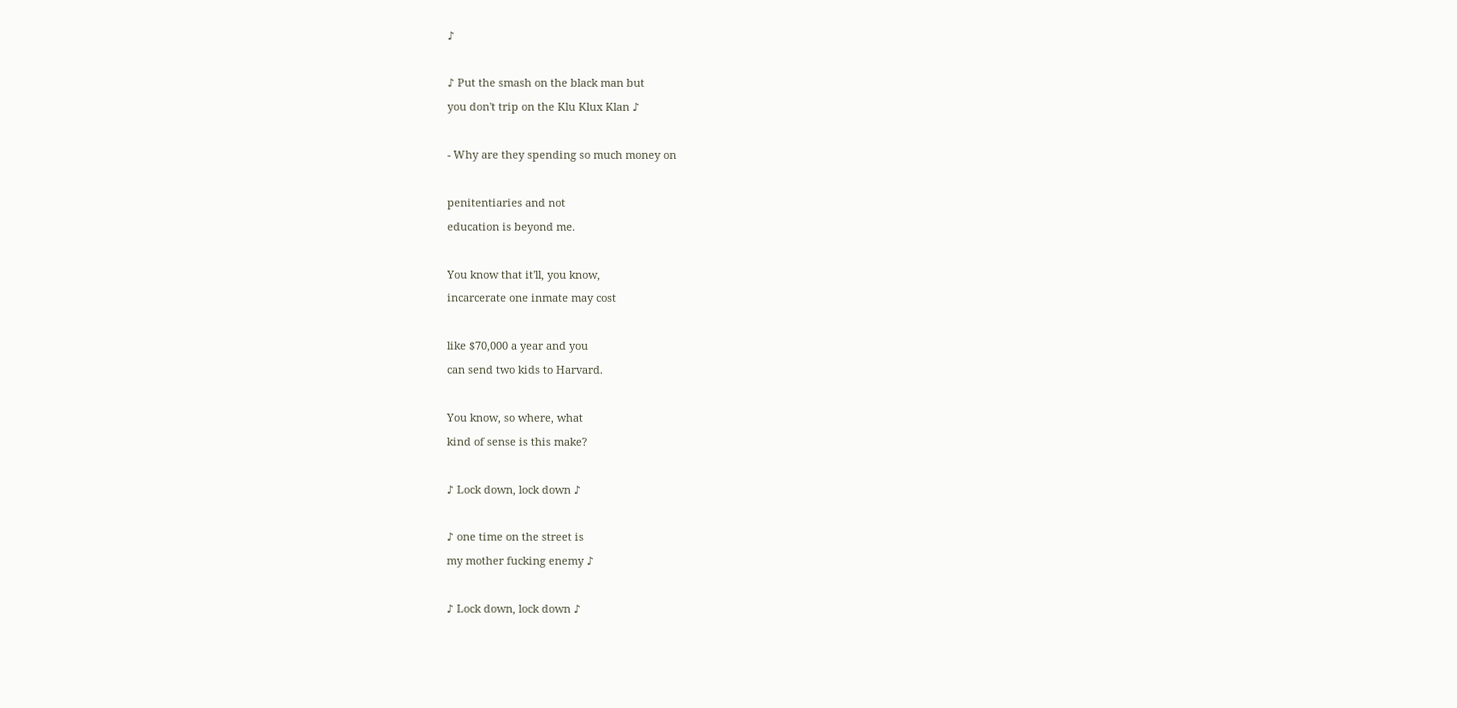♪

♪ Put the smash on the black man but
you don't trip on the Klu Klux Klan ♪

- Why are they spending so much money on

penitentiaries and not
education is beyond me.

You know that it'll, you know,
incarcerate one inmate may cost

like $70,000 a year and you
can send two kids to Harvard.

You know, so where, what
kind of sense is this make?

♪ Lock down, lock down ♪

♪ one time on the street is
my mother fucking enemy ♪

♪ Lock down, lock down ♪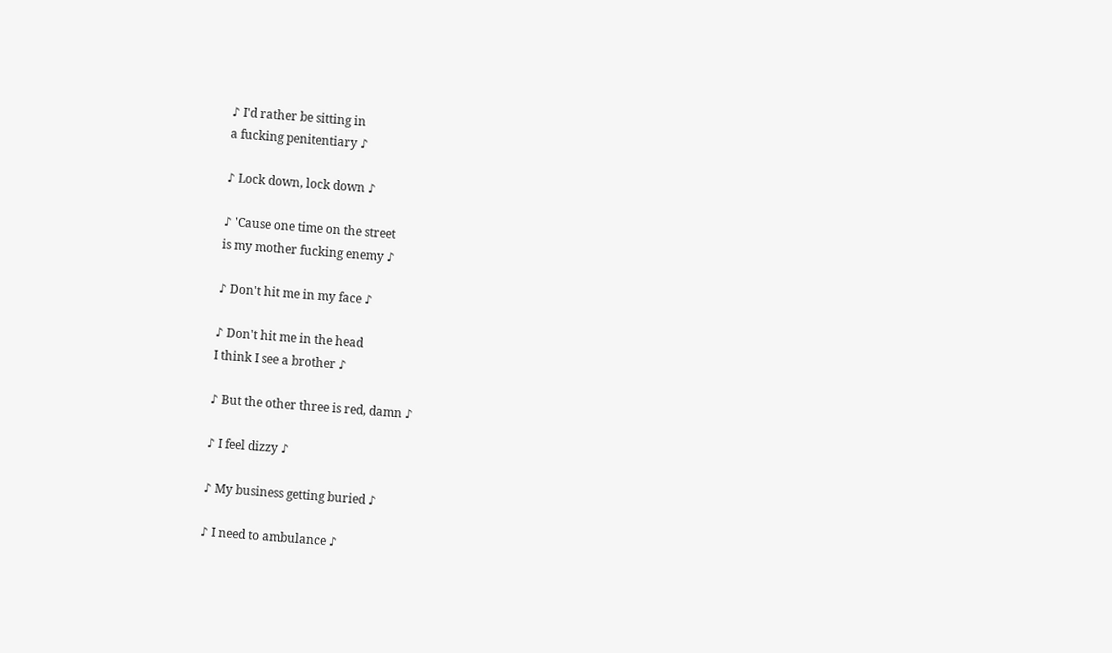♪ I'd rather be sitting in
a fucking penitentiary ♪

♪ Lock down, lock down ♪

♪ 'Cause one time on the street
is my mother fucking enemy ♪

♪ Don't hit me in my face ♪

♪ Don't hit me in the head
I think I see a brother ♪

♪ But the other three is red, damn ♪

♪ I feel dizzy ♪

♪ My business getting buried ♪

♪ I need to ambulance ♪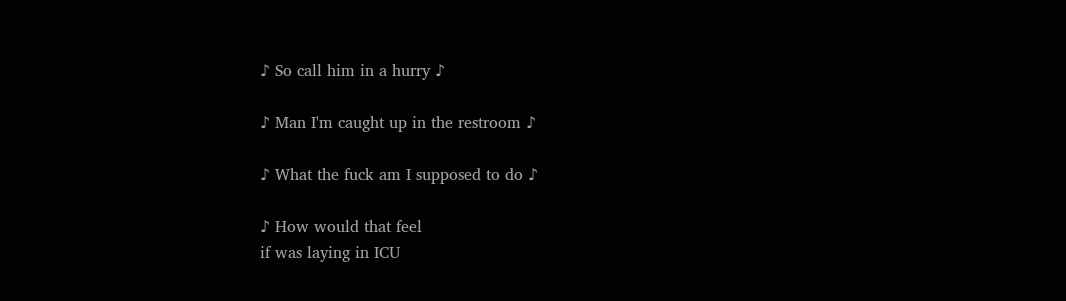♪ So call him in a hurry ♪

♪ Man I'm caught up in the restroom ♪

♪ What the fuck am I supposed to do ♪

♪ How would that feel
if was laying in ICU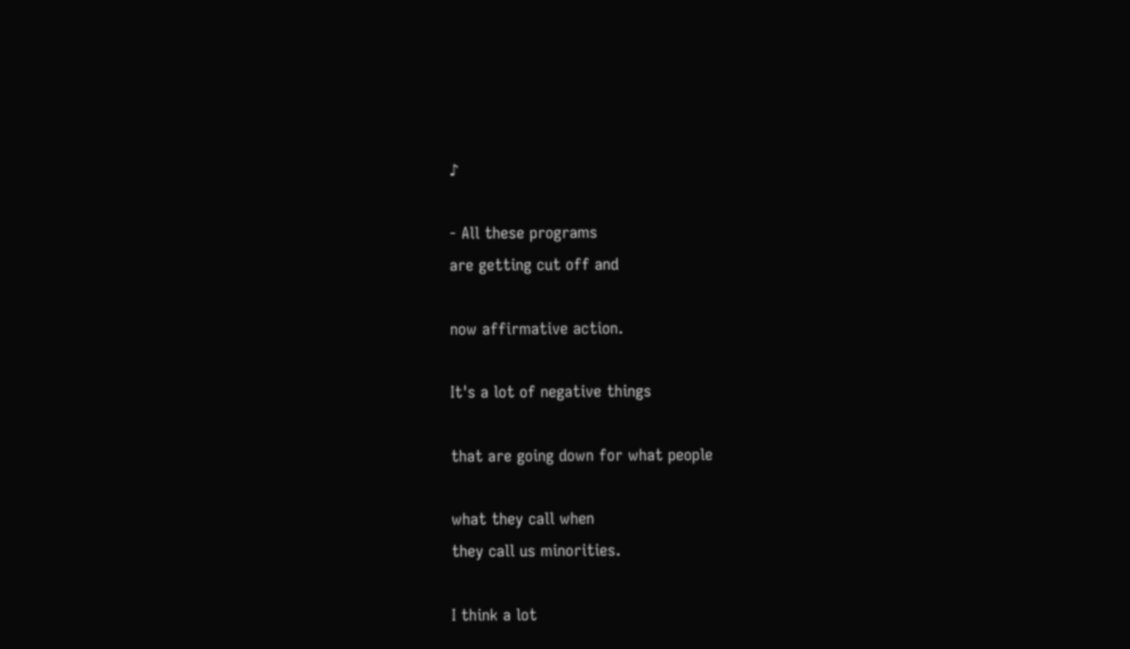♪

- All these programs
are getting cut off and

now affirmative action.

It's a lot of negative things

that are going down for what people

what they call when
they call us minorities.

I think a lot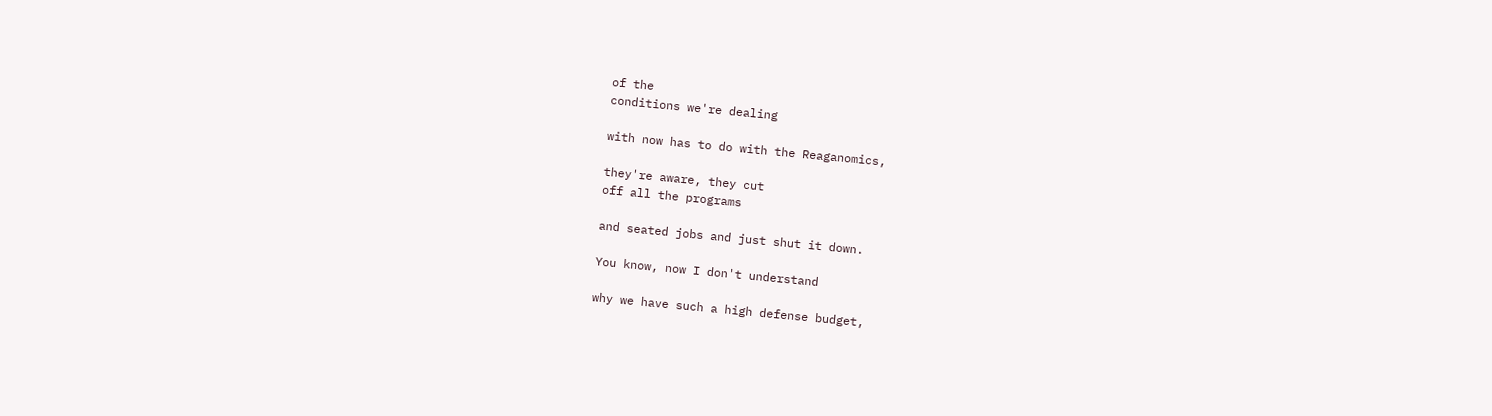of the
conditions we're dealing

with now has to do with the Reaganomics,

they're aware, they cut
off all the programs

and seated jobs and just shut it down.

You know, now I don't understand

why we have such a high defense budget,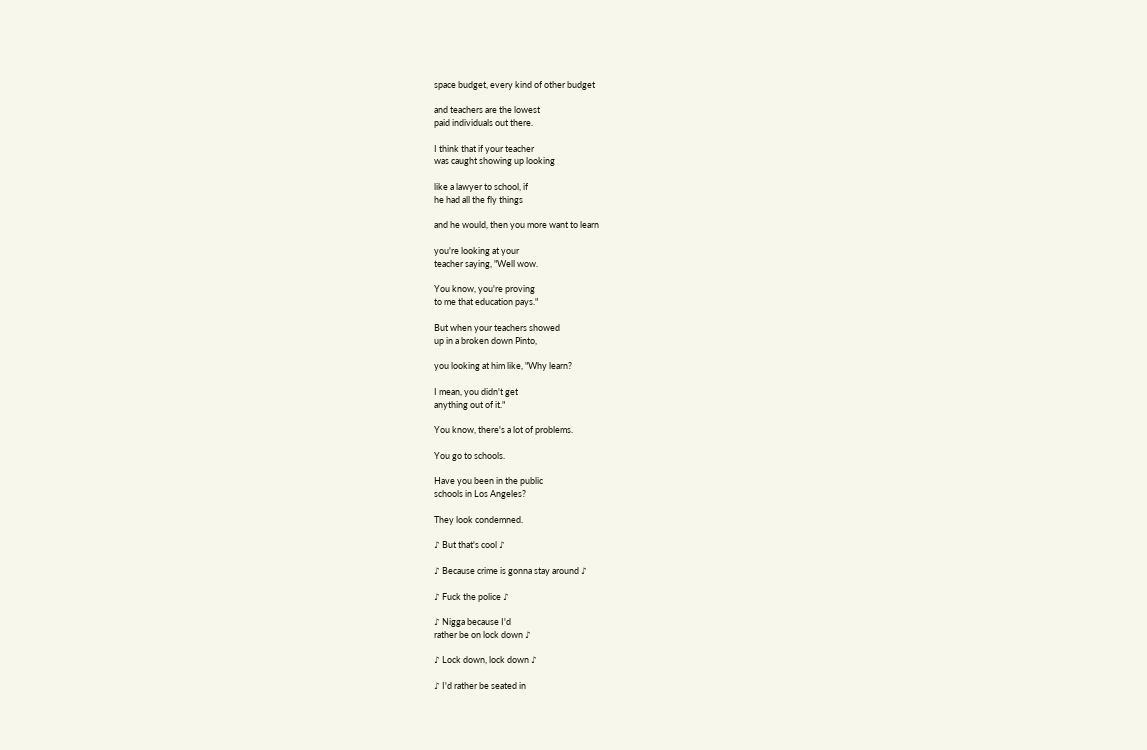space budget, every kind of other budget

and teachers are the lowest
paid individuals out there.

I think that if your teacher
was caught showing up looking

like a lawyer to school, if
he had all the fly things

and he would, then you more want to learn

you're looking at your
teacher saying, "Well wow.

You know, you're proving
to me that education pays."

But when your teachers showed
up in a broken down Pinto,

you looking at him like, "Why learn?

I mean, you didn't get
anything out of it."

You know, there's a lot of problems.

You go to schools.

Have you been in the public
schools in Los Angeles?

They look condemned.

♪ But that's cool ♪

♪ Because crime is gonna stay around ♪

♪ Fuck the police ♪

♪ Nigga because I'd
rather be on lock down ♪

♪ Lock down, lock down ♪

♪ I'd rather be seated in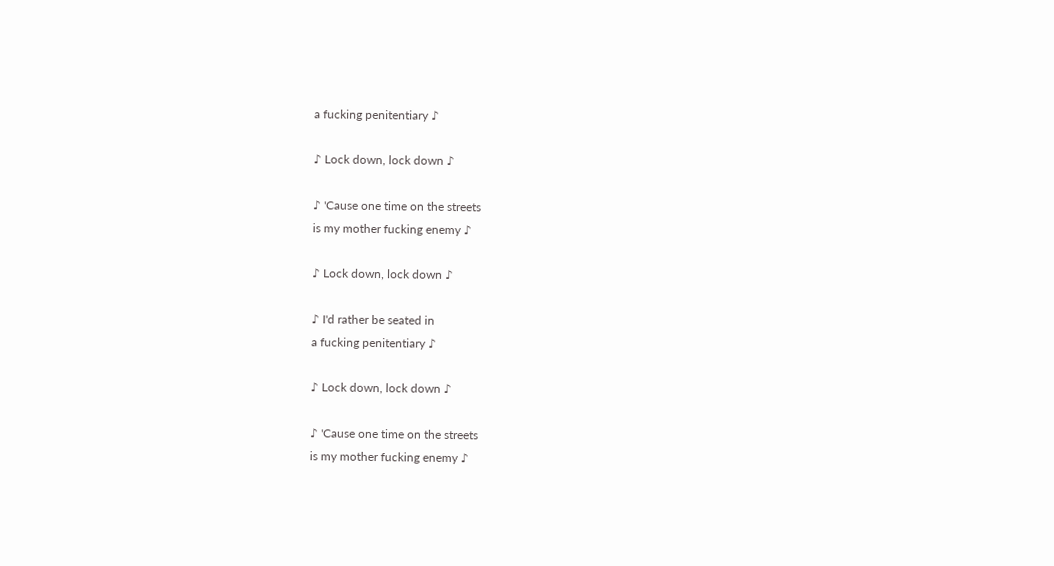a fucking penitentiary ♪

♪ Lock down, lock down ♪

♪ 'Cause one time on the streets
is my mother fucking enemy ♪

♪ Lock down, lock down ♪

♪ I'd rather be seated in
a fucking penitentiary ♪

♪ Lock down, lock down ♪

♪ 'Cause one time on the streets
is my mother fucking enemy ♪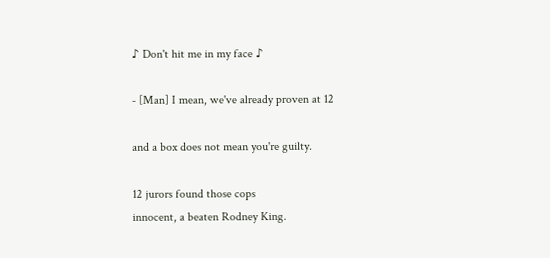♪ Don't hit me in my face ♪

- [Man] I mean, we've already proven at 12

and a box does not mean you're guilty.

12 jurors found those cops
innocent, a beaten Rodney King.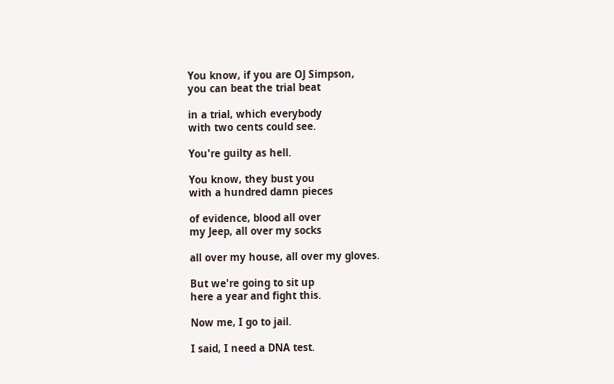You know, if you are OJ Simpson,
you can beat the trial beat

in a trial, which everybody
with two cents could see.

You're guilty as hell.

You know, they bust you
with a hundred damn pieces

of evidence, blood all over
my Jeep, all over my socks

all over my house, all over my gloves.

But we're going to sit up
here a year and fight this.

Now me, I go to jail.

I said, I need a DNA test.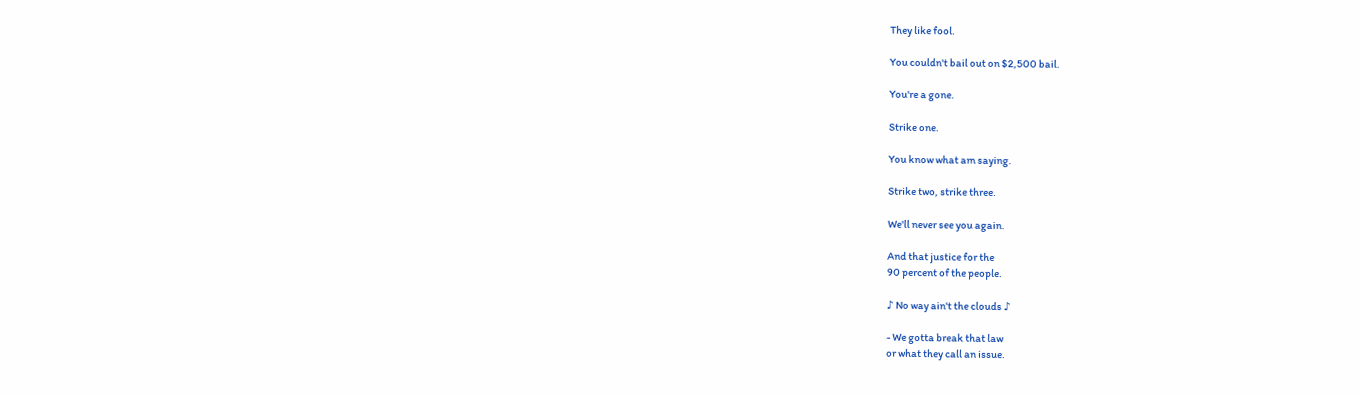They like fool.

You couldn't bail out on $2,500 bail.

You're a gone.

Strike one.

You know what am saying.

Strike two, strike three.

We'll never see you again.

And that justice for the
90 percent of the people.

♪ No way ain't the clouds ♪

- We gotta break that law
or what they call an issue.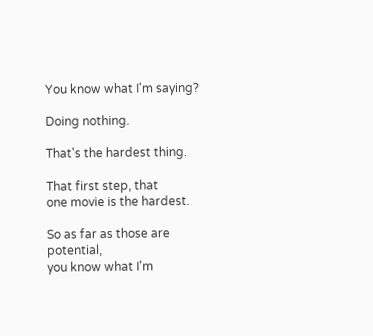You know what I'm saying?

Doing nothing.

That's the hardest thing.

That first step, that
one movie is the hardest.

So as far as those are potential,
you know what I'm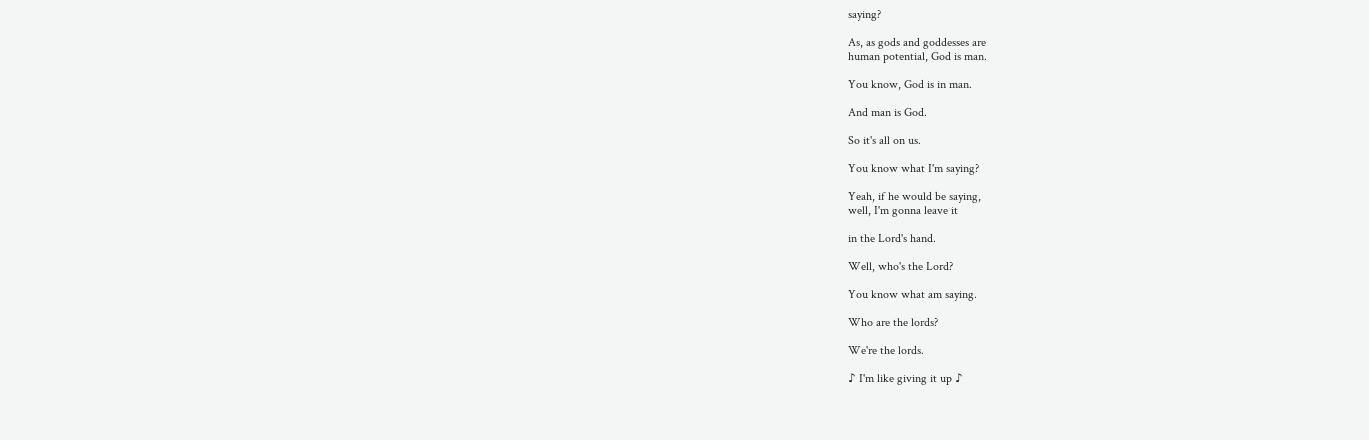saying?

As, as gods and goddesses are
human potential, God is man.

You know, God is in man.

And man is God.

So it's all on us.

You know what I'm saying?

Yeah, if he would be saying,
well, I'm gonna leave it

in the Lord's hand.

Well, who's the Lord?

You know what am saying.

Who are the lords?

We're the lords.

♪ I'm like giving it up ♪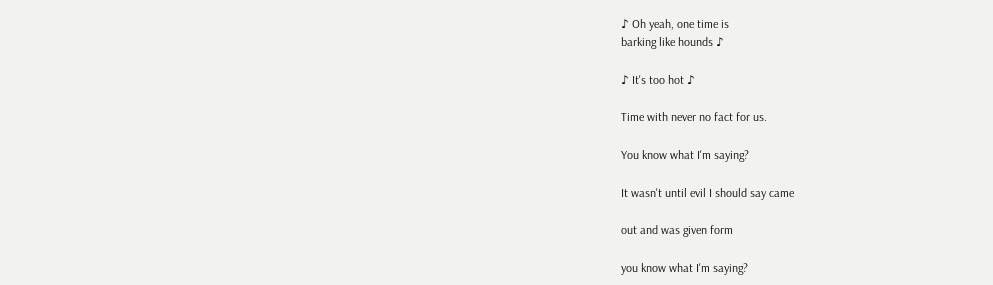♪ Oh yeah, one time is
barking like hounds ♪

♪ It's too hot ♪

Time with never no fact for us.

You know what I'm saying?

It wasn't until evil I should say came

out and was given form

you know what I'm saying?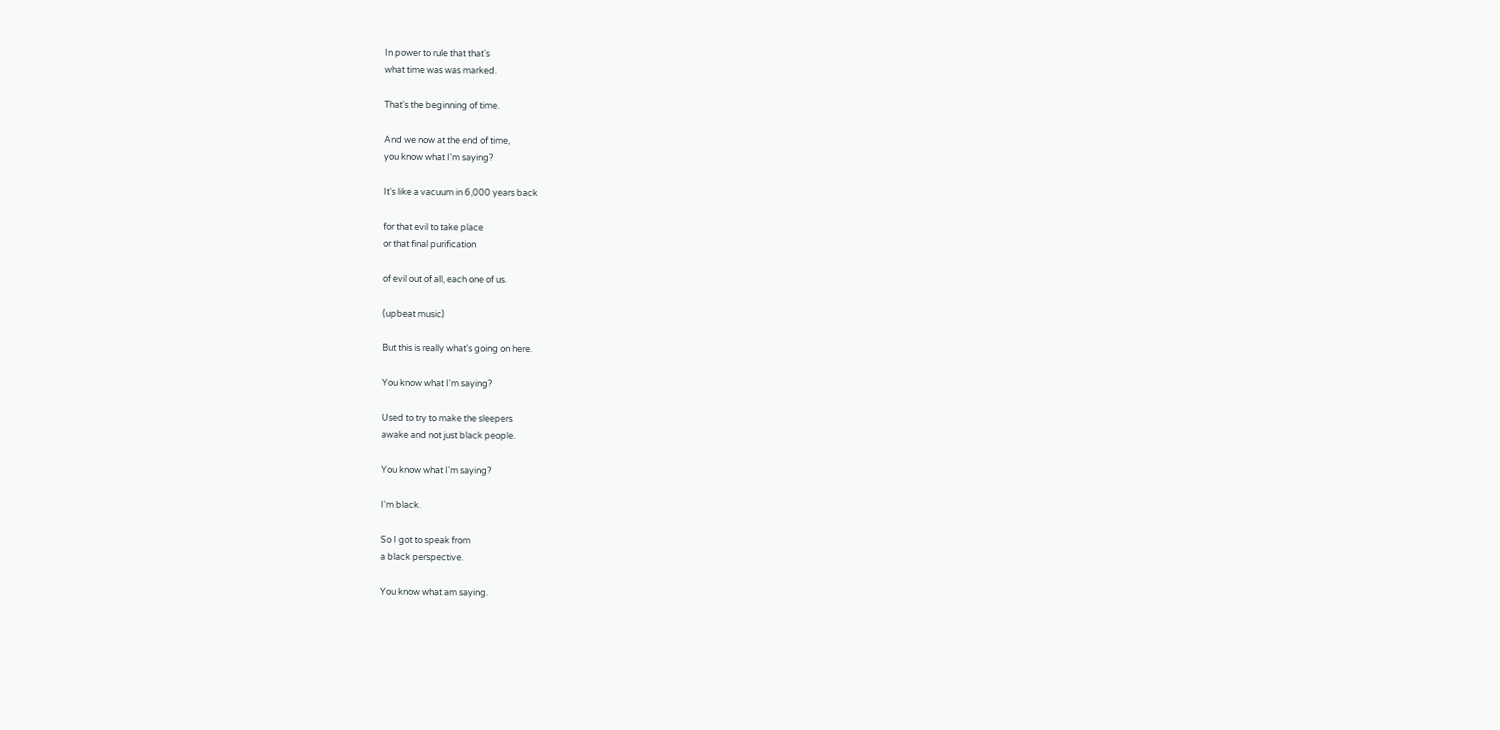In power to rule that that's
what time was was marked.

That's the beginning of time.

And we now at the end of time,
you know what I'm saying?

It's like a vacuum in 6,000 years back

for that evil to take place
or that final purification

of evil out of all, each one of us.

(upbeat music)

But this is really what's going on here.

You know what I'm saying?

Used to try to make the sleepers
awake and not just black people.

You know what I'm saying?

I'm black.

So I got to speak from
a black perspective.

You know what am saying.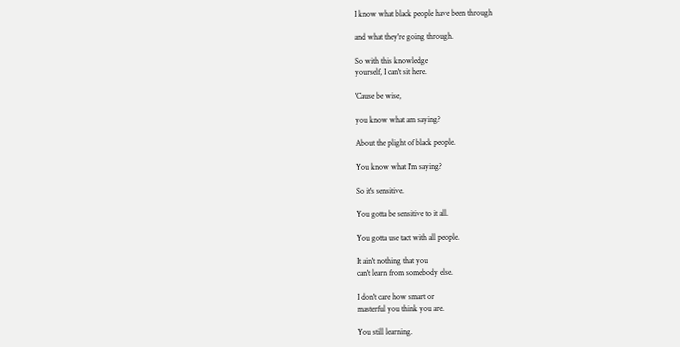I know what black people have been through

and what they're going through.

So with this knowledge
yourself, I can't sit here.

'Cause be wise,

you know what am saying?

About the plight of black people.

You know what I'm saying?

So it's sensitive.

You gotta be sensitive to it all.

You gotta use tact with all people.

It ain't nothing that you
can't learn from somebody else.

I don't care how smart or
masterful you think you are.

You still learning.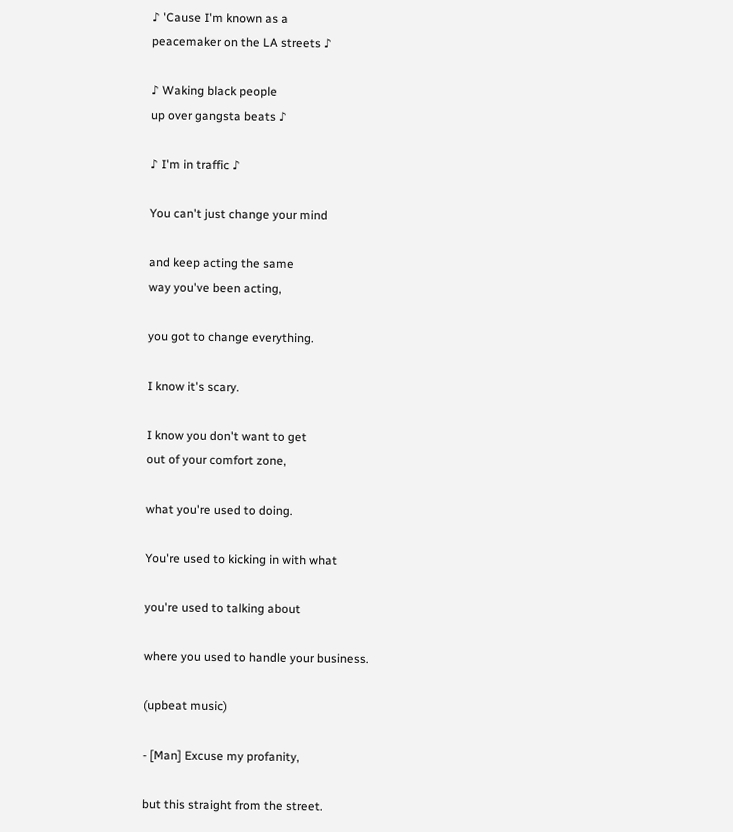♪ 'Cause I'm known as a
peacemaker on the LA streets ♪

♪ Waking black people
up over gangsta beats ♪

♪ I'm in traffic ♪

You can't just change your mind

and keep acting the same
way you've been acting,

you got to change everything.

I know it's scary.

I know you don't want to get
out of your comfort zone,

what you're used to doing.

You're used to kicking in with what

you're used to talking about

where you used to handle your business.

(upbeat music)

- [Man] Excuse my profanity,

but this straight from the street.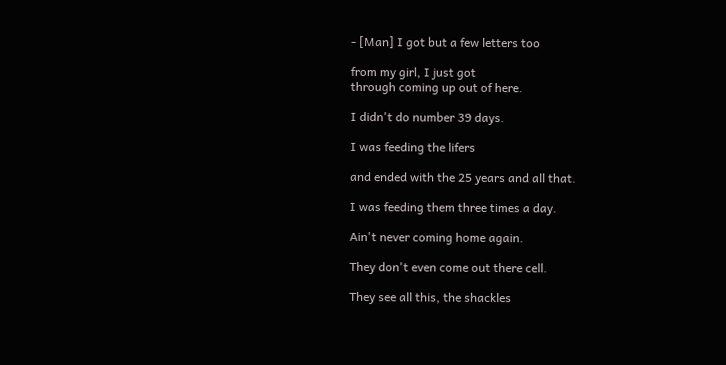- [Man] I got but a few letters too

from my girl, I just got
through coming up out of here.

I didn't do number 39 days.

I was feeding the lifers

and ended with the 25 years and all that.

I was feeding them three times a day.

Ain't never coming home again.

They don't even come out there cell.

They see all this, the shackles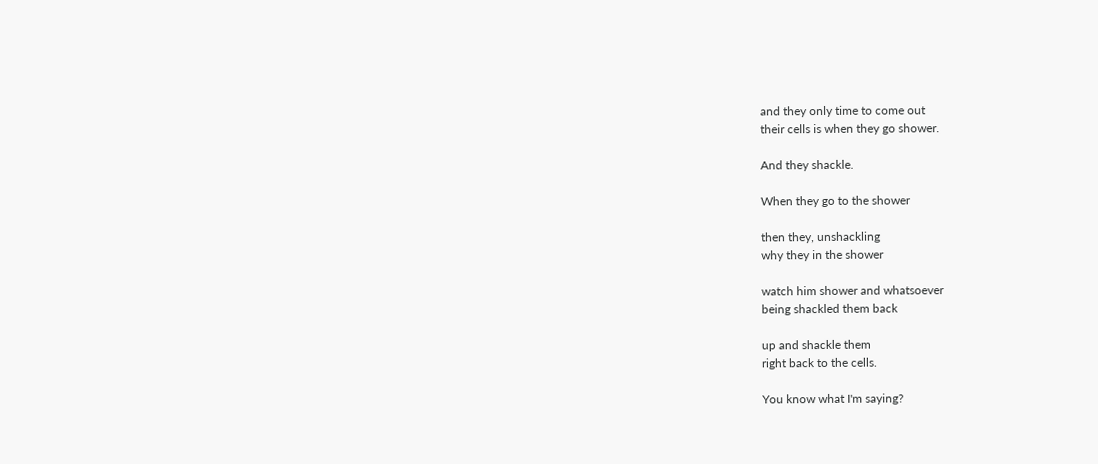and they only time to come out
their cells is when they go shower.

And they shackle.

When they go to the shower

then they, unshackling
why they in the shower

watch him shower and whatsoever
being shackled them back

up and shackle them
right back to the cells.

You know what I'm saying?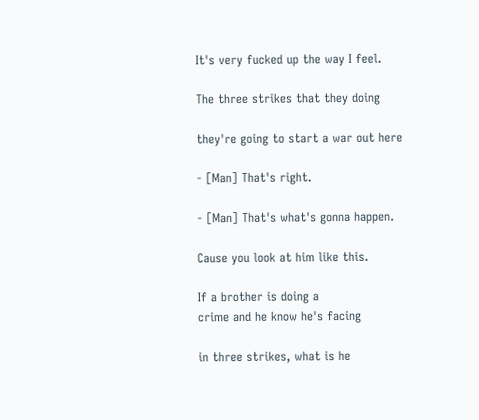It's very fucked up the way I feel.

The three strikes that they doing

they're going to start a war out here

- [Man] That's right.

- [Man] That's what's gonna happen.

Cause you look at him like this.

If a brother is doing a
crime and he know he's facing

in three strikes, what is he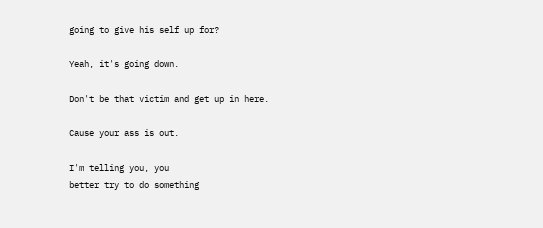going to give his self up for?

Yeah, it's going down.

Don't be that victim and get up in here.

Cause your ass is out.

I'm telling you, you
better try to do something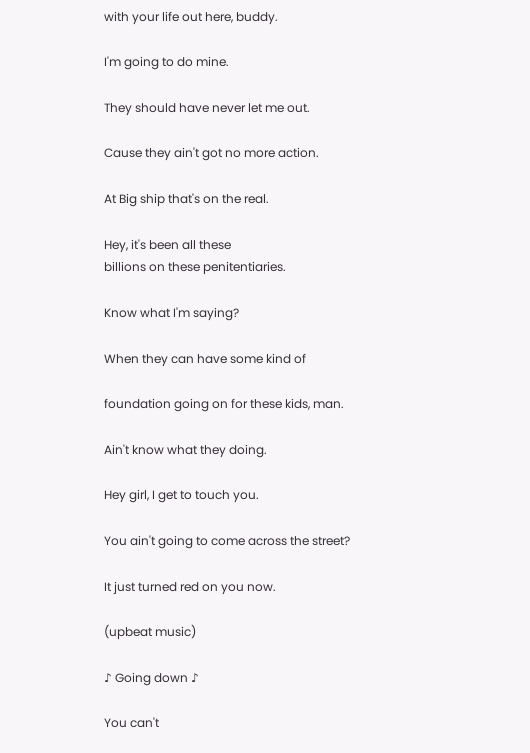with your life out here, buddy.

I'm going to do mine.

They should have never let me out.

Cause they ain't got no more action.

At Big ship that's on the real.

Hey, it's been all these
billions on these penitentiaries.

Know what I'm saying?

When they can have some kind of

foundation going on for these kids, man.

Ain't know what they doing.

Hey girl, I get to touch you.

You ain't going to come across the street?

It just turned red on you now.

(upbeat music)

♪ Going down ♪

You can't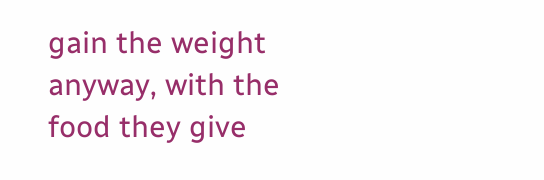gain the weight
anyway, with the food they give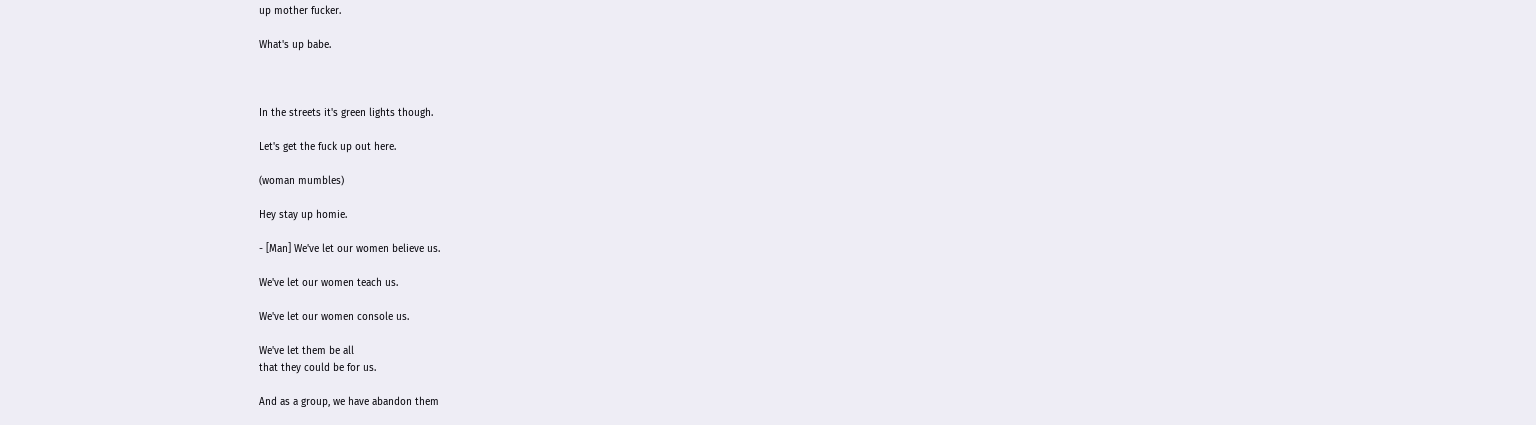up mother fucker.

What's up babe.



In the streets it's green lights though.

Let's get the fuck up out here.

(woman mumbles)

Hey stay up homie.

- [Man] We've let our women believe us.

We've let our women teach us.

We've let our women console us.

We've let them be all
that they could be for us.

And as a group, we have abandon them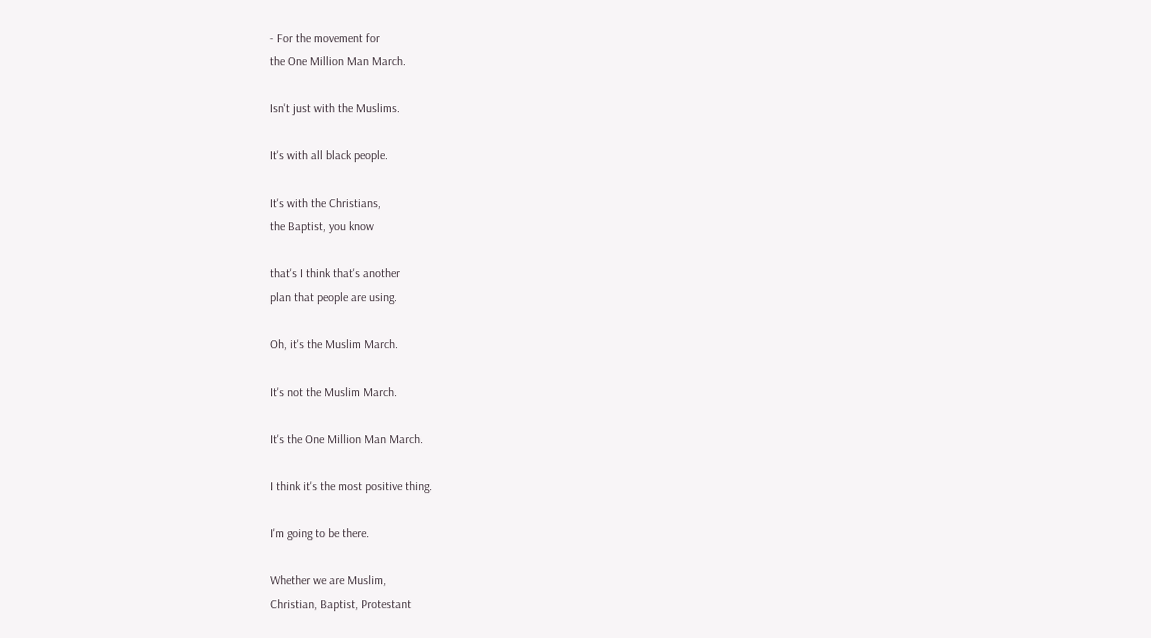- For the movement for
the One Million Man March.

Isn't just with the Muslims.

It's with all black people.

It's with the Christians,
the Baptist, you know

that's I think that's another
plan that people are using.

Oh, it's the Muslim March.

It's not the Muslim March.

It's the One Million Man March.

I think it's the most positive thing.

I'm going to be there.

Whether we are Muslim,
Christian, Baptist, Protestant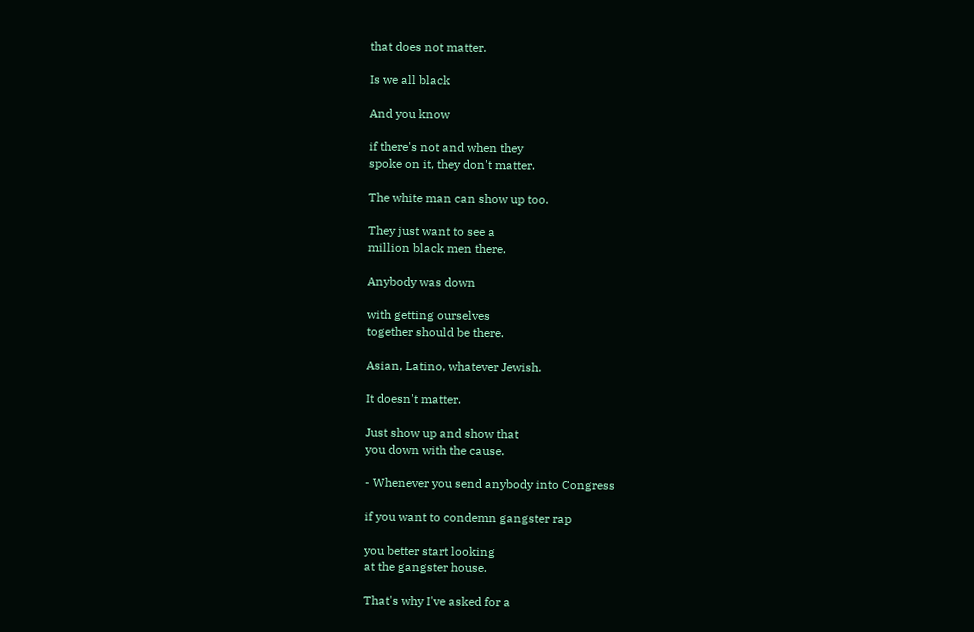that does not matter.

Is we all black

And you know

if there's not and when they
spoke on it, they don't matter.

The white man can show up too.

They just want to see a
million black men there.

Anybody was down

with getting ourselves
together should be there.

Asian, Latino, whatever Jewish.

It doesn't matter.

Just show up and show that
you down with the cause.

- Whenever you send anybody into Congress

if you want to condemn gangster rap

you better start looking
at the gangster house.

That's why I've asked for a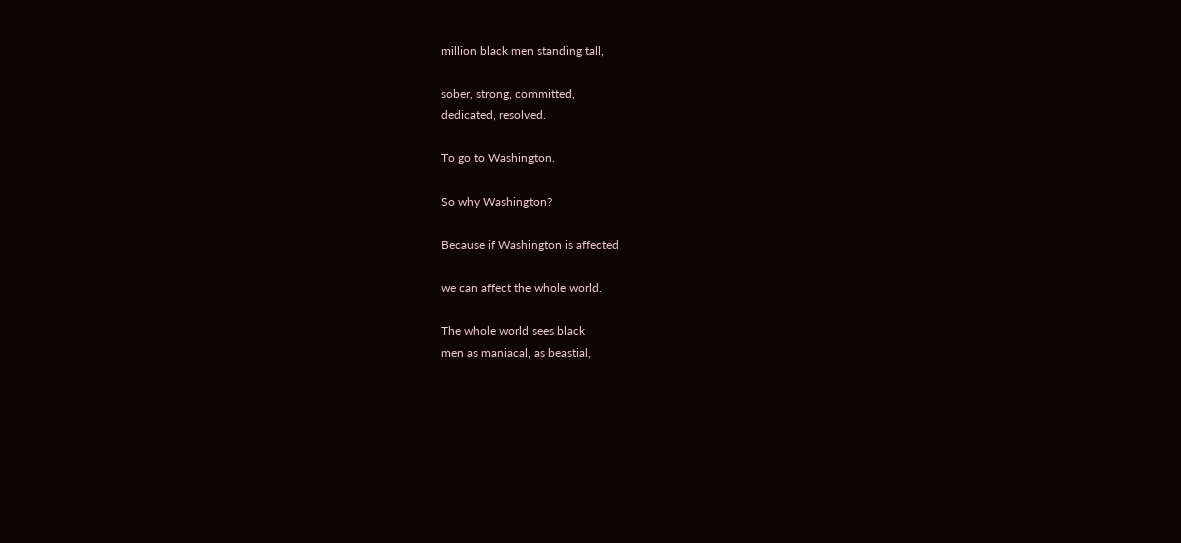million black men standing tall,

sober, strong, committed,
dedicated, resolved.

To go to Washington.

So why Washington?

Because if Washington is affected

we can affect the whole world.

The whole world sees black
men as maniacal, as beastial,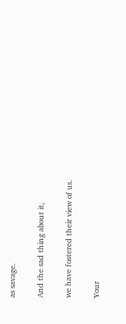as savage.

And the sad thing about it,

we have fostered their view of us.

Your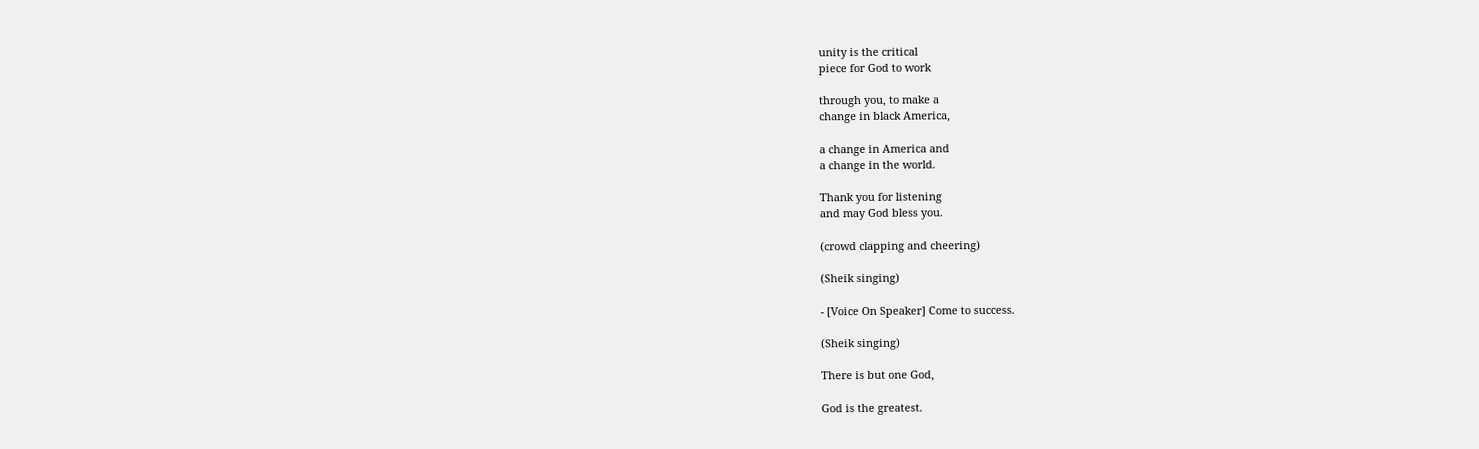unity is the critical
piece for God to work

through you, to make a
change in black America,

a change in America and
a change in the world.

Thank you for listening
and may God bless you.

(crowd clapping and cheering)

(Sheik singing)

- [Voice On Speaker] Come to success.

(Sheik singing)

There is but one God,

God is the greatest.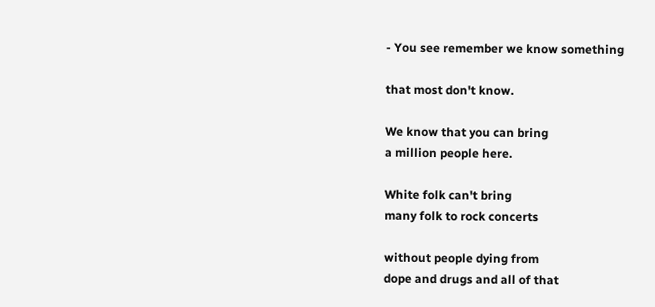- You see remember we know something

that most don't know.

We know that you can bring
a million people here.

White folk can't bring
many folk to rock concerts

without people dying from
dope and drugs and all of that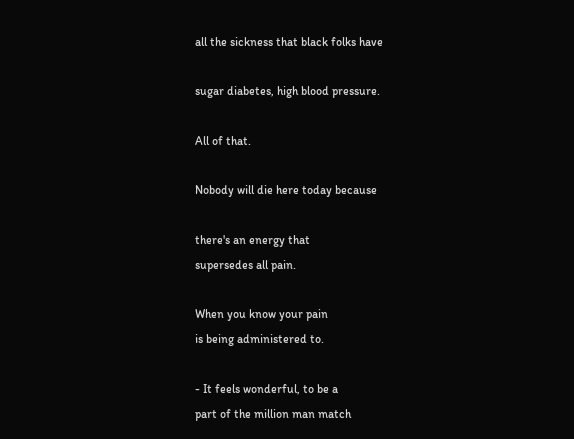all the sickness that black folks have

sugar diabetes, high blood pressure.

All of that.

Nobody will die here today because

there's an energy that
supersedes all pain.

When you know your pain
is being administered to.

- It feels wonderful, to be a
part of the million man match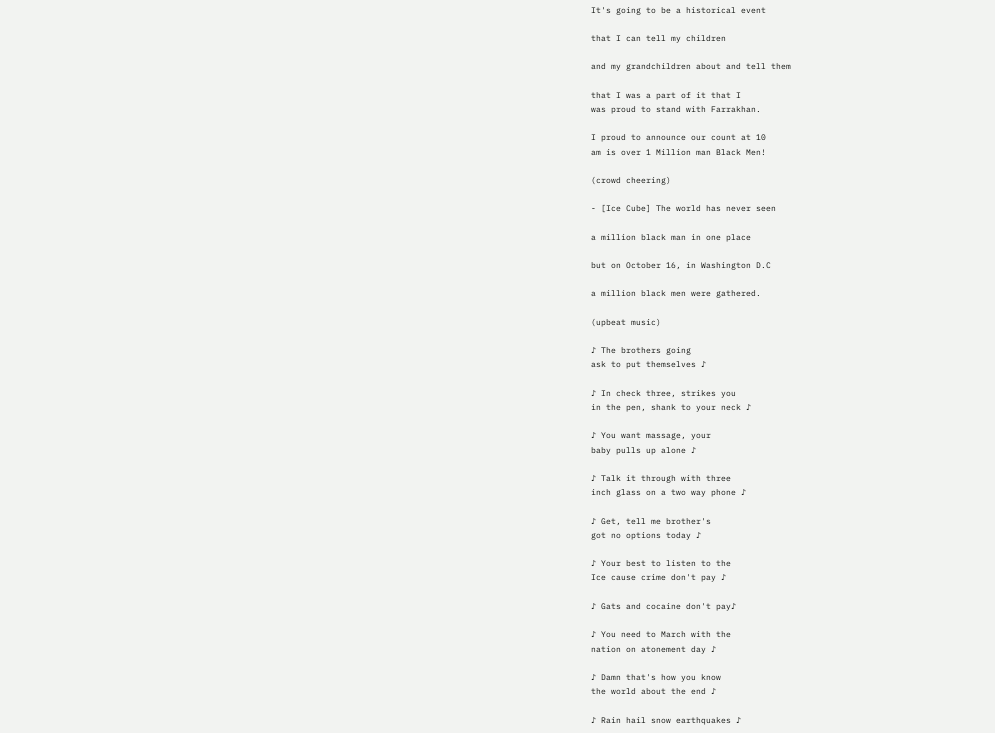It's going to be a historical event

that I can tell my children

and my grandchildren about and tell them

that I was a part of it that I
was proud to stand with Farrakhan.

I proud to announce our count at 10
am is over 1 Million man Black Men!

(crowd cheering)

- [Ice Cube] The world has never seen

a million black man in one place

but on October 16, in Washington D.C

a million black men were gathered.

(upbeat music)

♪ The brothers going
ask to put themselves ♪

♪ In check three, strikes you
in the pen, shank to your neck ♪

♪ You want massage, your
baby pulls up alone ♪

♪ Talk it through with three
inch glass on a two way phone ♪

♪ Get, tell me brother's
got no options today ♪

♪ Your best to listen to the
Ice cause crime don't pay ♪

♪ Gats and cocaine don't pay♪

♪ You need to March with the
nation on atonement day ♪

♪ Damn that's how you know
the world about the end ♪

♪ Rain hail snow earthquakes ♪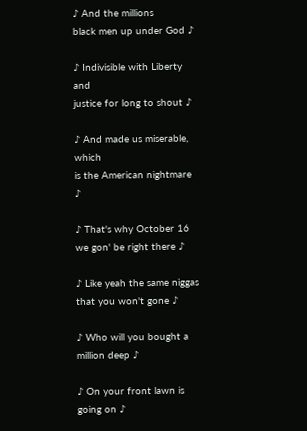♪ And the millions
black men up under God ♪

♪ Indivisible with Liberty and
justice for long to shout ♪

♪ And made us miserable, which
is the American nightmare ♪

♪ That's why October 16
we gon' be right there ♪

♪ Like yeah the same niggas
that you won't gone ♪

♪ Who will you bought a million deep ♪

♪ On your front lawn is going on ♪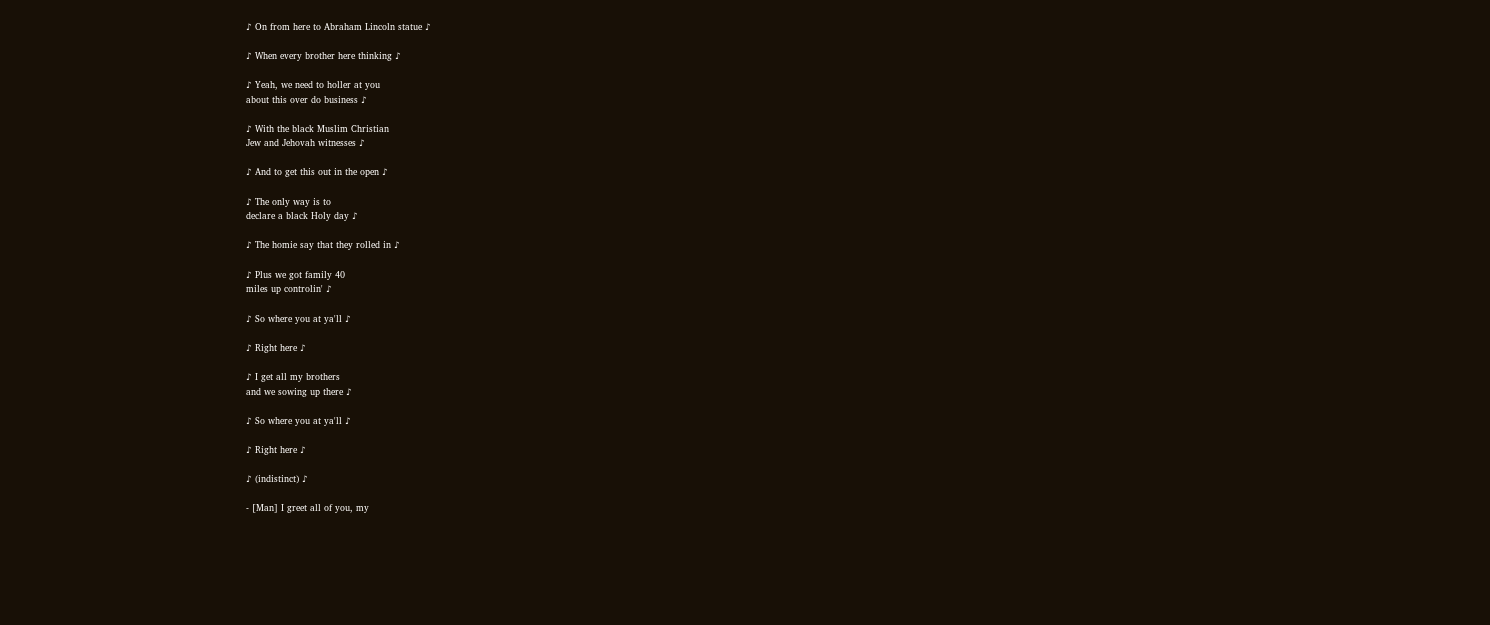♪ On from here to Abraham Lincoln statue ♪

♪ When every brother here thinking ♪

♪ Yeah, we need to holler at you
about this over do business ♪

♪ With the black Muslim Christian
Jew and Jehovah witnesses ♪

♪ And to get this out in the open ♪

♪ The only way is to
declare a black Holy day ♪

♪ The homie say that they rolled in ♪

♪ Plus we got family 40
miles up controlin' ♪

♪ So where you at ya'll ♪

♪ Right here ♪

♪ I get all my brothers
and we sowing up there ♪

♪ So where you at ya'll ♪

♪ Right here ♪

♪ (indistinct) ♪

- [Man] I greet all of you, my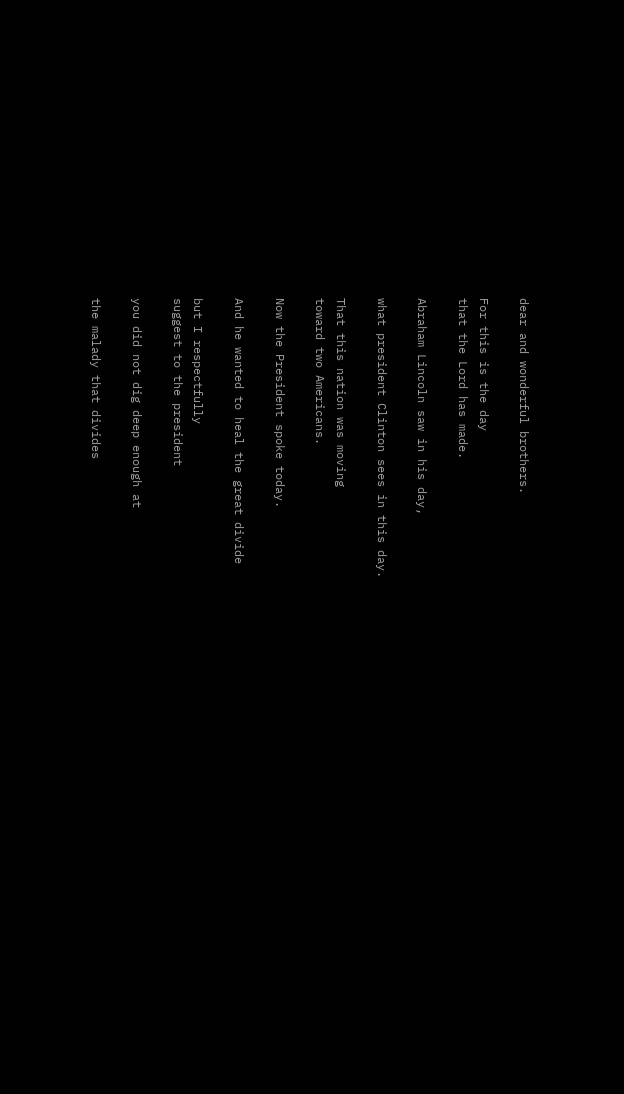dear and wonderful brothers.

For this is the day
that the Lord has made.

Abraham Lincoln saw in his day,

what president Clinton sees in this day.

That this nation was moving
toward two Americans.

Now the President spoke today.

And he wanted to heal the great divide

but I respectfully
suggest to the president

you did not dig deep enough at

the malady that divides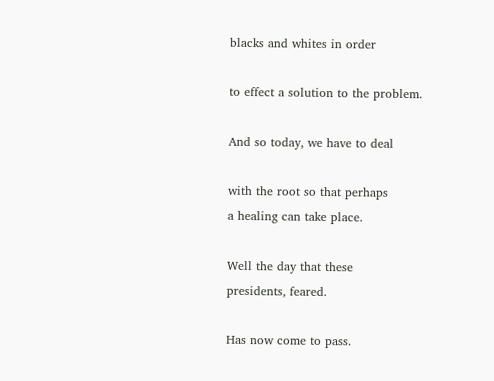blacks and whites in order

to effect a solution to the problem.

And so today, we have to deal

with the root so that perhaps
a healing can take place.

Well the day that these
presidents, feared.

Has now come to pass.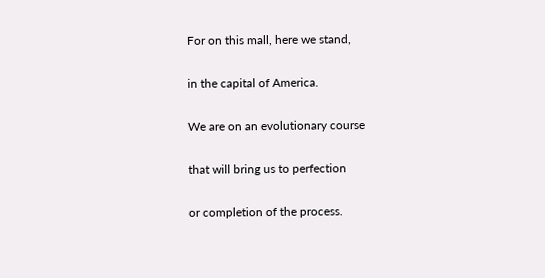For on this mall, here we stand,

in the capital of America.

We are on an evolutionary course

that will bring us to perfection

or completion of the process.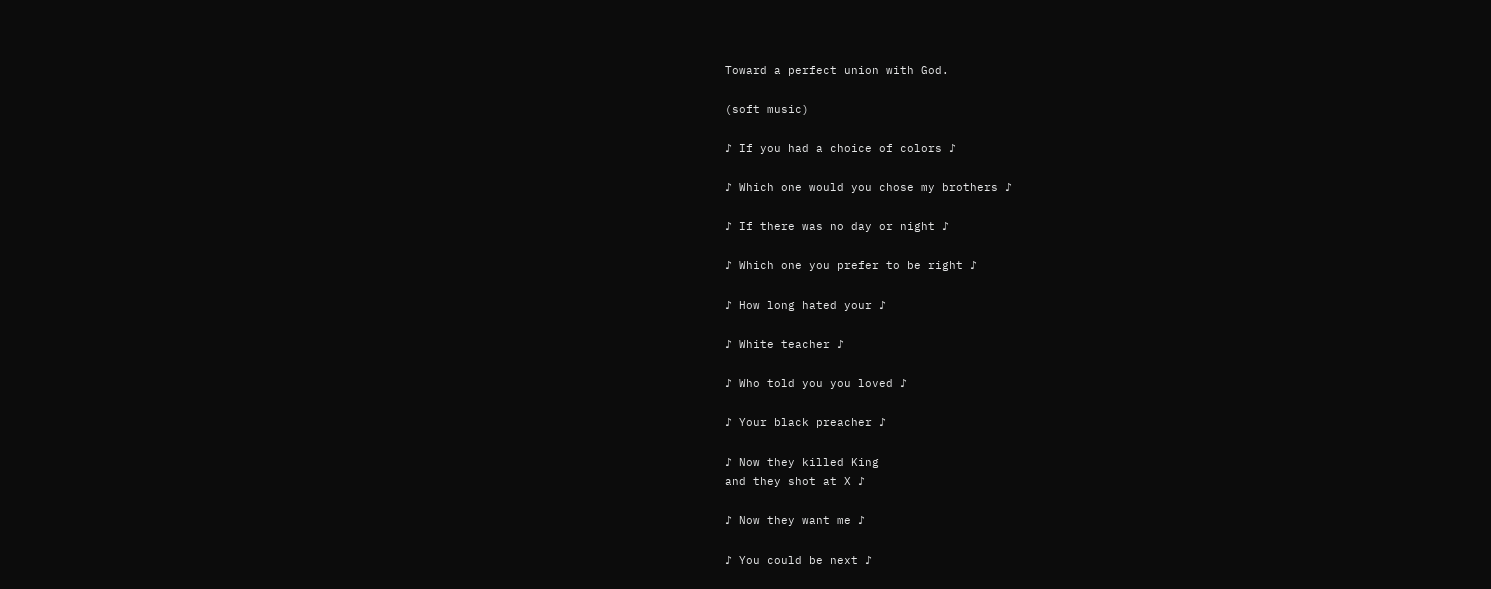Toward a perfect union with God.

(soft music)

♪ If you had a choice of colors ♪

♪ Which one would you chose my brothers ♪

♪ If there was no day or night ♪

♪ Which one you prefer to be right ♪

♪ How long hated your ♪

♪ White teacher ♪

♪ Who told you you loved ♪

♪ Your black preacher ♪

♪ Now they killed King
and they shot at X ♪

♪ Now they want me ♪

♪ You could be next ♪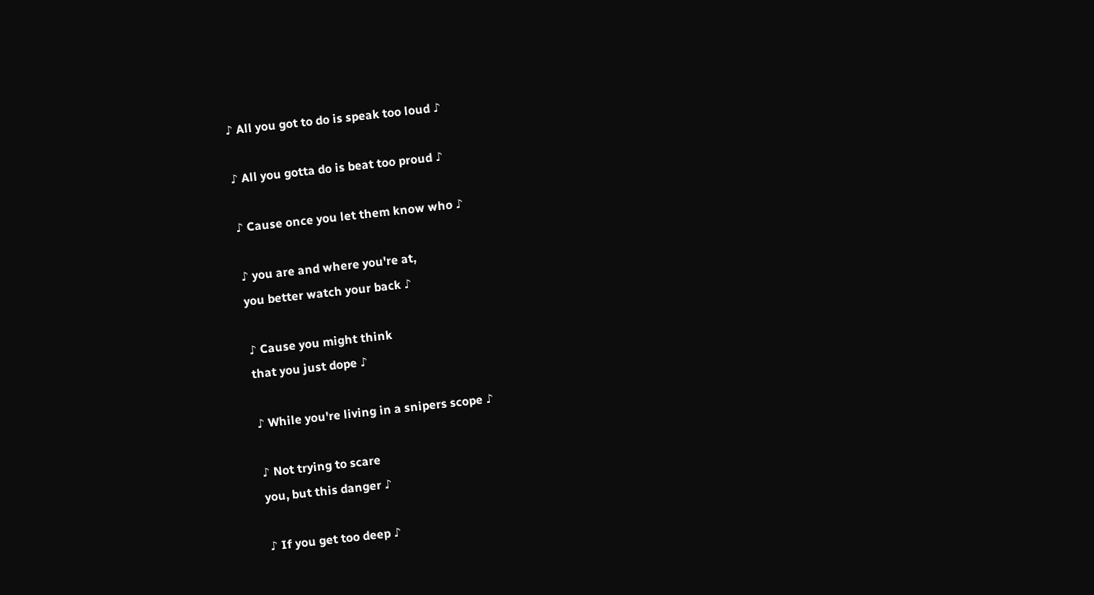♪ All you got to do is speak too loud ♪

♪ All you gotta do is beat too proud ♪

♪ Cause once you let them know who ♪

♪ you are and where you're at,
you better watch your back ♪

♪ Cause you might think
that you just dope ♪

♪ While you're living in a snipers scope ♪

♪ Not trying to scare
you, but this danger ♪

♪ If you get too deep ♪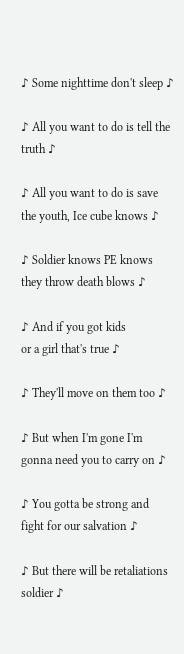♪ Some nighttime don't sleep ♪

♪ All you want to do is tell the truth ♪

♪ All you want to do is save
the youth, Ice cube knows ♪

♪ Soldier knows PE knows
they throw death blows ♪

♪ And if you got kids
or a girl that's true ♪

♪ They'll move on them too ♪

♪ But when I'm gone I'm
gonna need you to carry on ♪

♪ You gotta be strong and
fight for our salvation ♪

♪ But there will be retaliations soldier ♪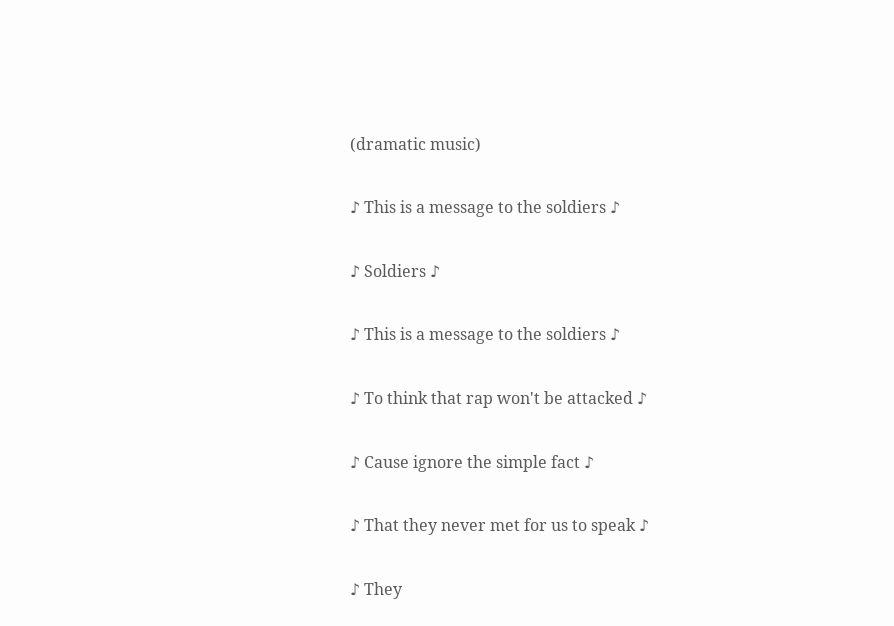(dramatic music)

♪ This is a message to the soldiers ♪

♪ Soldiers ♪

♪ This is a message to the soldiers ♪

♪ To think that rap won't be attacked ♪

♪ Cause ignore the simple fact ♪

♪ That they never met for us to speak ♪

♪ They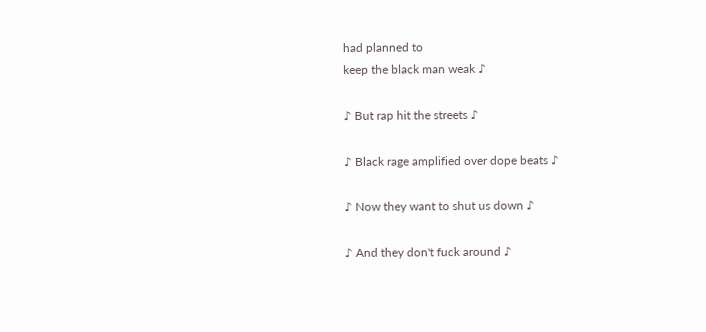had planned to
keep the black man weak ♪

♪ But rap hit the streets ♪

♪ Black rage amplified over dope beats ♪

♪ Now they want to shut us down ♪

♪ And they don't fuck around ♪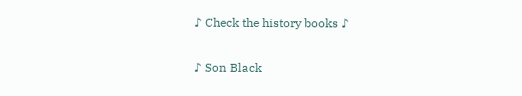♪ Check the history books ♪

♪ Son Black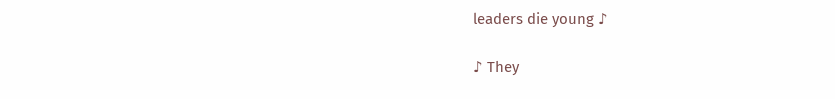leaders die young ♪

♪ They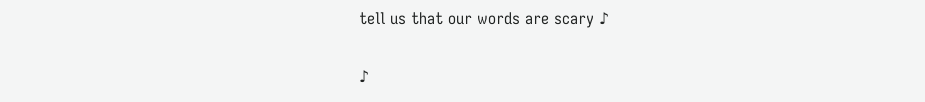tell us that our words are scary ♪

♪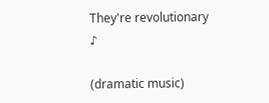They're revolutionary ♪

(dramatic music)